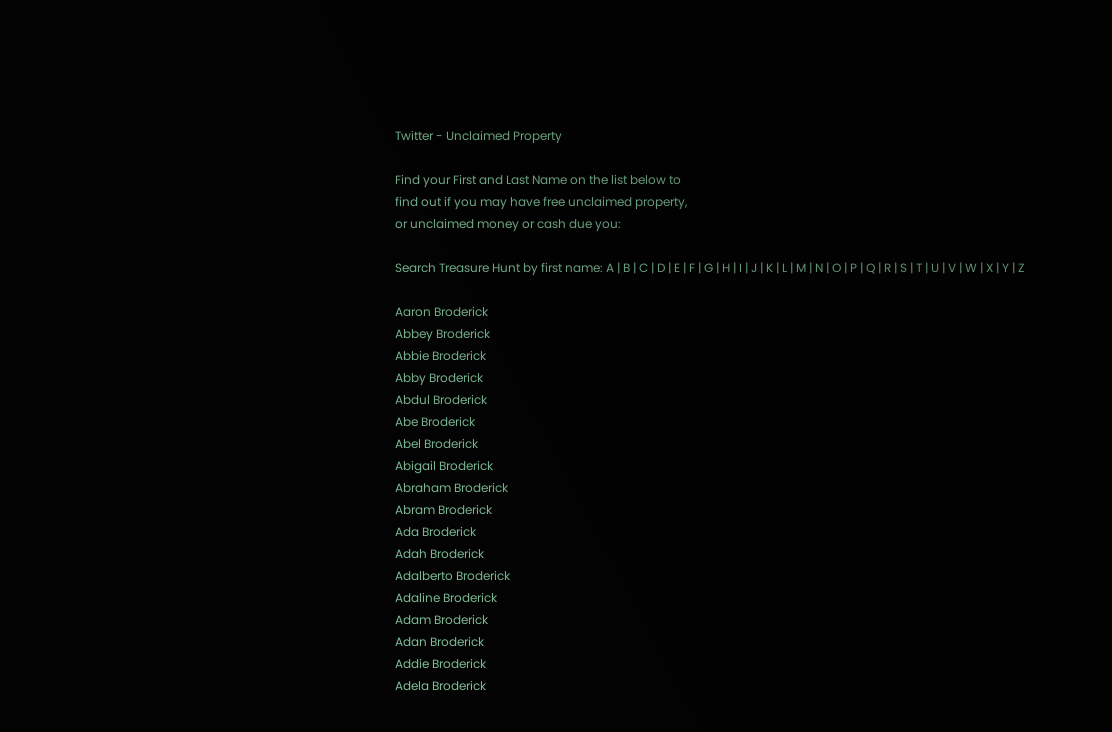Twitter - Unclaimed Property

Find your First and Last Name on the list below to
find out if you may have free unclaimed property,
or unclaimed money or cash due you:

Search Treasure Hunt by first name: A | B | C | D | E | F | G | H | I | J | K | L | M | N | O | P | Q | R | S | T | U | V | W | X | Y | Z

Aaron Broderick
Abbey Broderick
Abbie Broderick
Abby Broderick
Abdul Broderick
Abe Broderick
Abel Broderick
Abigail Broderick
Abraham Broderick
Abram Broderick
Ada Broderick
Adah Broderick
Adalberto Broderick
Adaline Broderick
Adam Broderick
Adan Broderick
Addie Broderick
Adela Broderick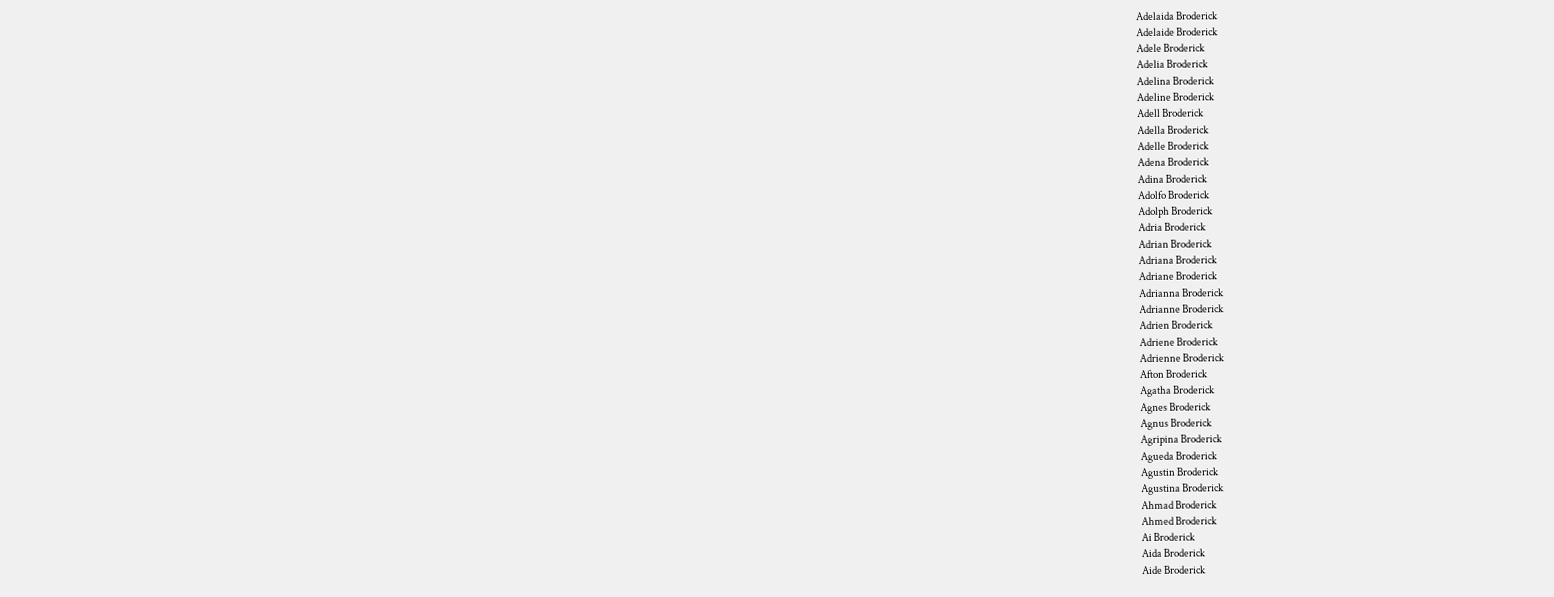Adelaida Broderick
Adelaide Broderick
Adele Broderick
Adelia Broderick
Adelina Broderick
Adeline Broderick
Adell Broderick
Adella Broderick
Adelle Broderick
Adena Broderick
Adina Broderick
Adolfo Broderick
Adolph Broderick
Adria Broderick
Adrian Broderick
Adriana Broderick
Adriane Broderick
Adrianna Broderick
Adrianne Broderick
Adrien Broderick
Adriene Broderick
Adrienne Broderick
Afton Broderick
Agatha Broderick
Agnes Broderick
Agnus Broderick
Agripina Broderick
Agueda Broderick
Agustin Broderick
Agustina Broderick
Ahmad Broderick
Ahmed Broderick
Ai Broderick
Aida Broderick
Aide Broderick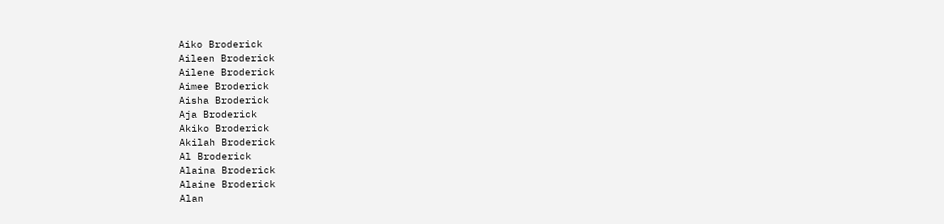Aiko Broderick
Aileen Broderick
Ailene Broderick
Aimee Broderick
Aisha Broderick
Aja Broderick
Akiko Broderick
Akilah Broderick
Al Broderick
Alaina Broderick
Alaine Broderick
Alan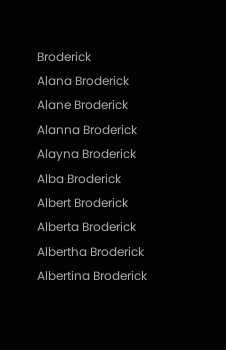Broderick
Alana Broderick
Alane Broderick
Alanna Broderick
Alayna Broderick
Alba Broderick
Albert Broderick
Alberta Broderick
Albertha Broderick
Albertina Broderick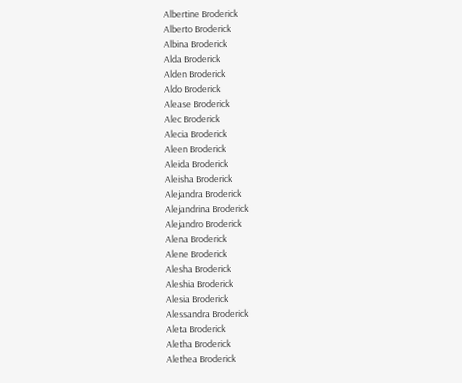Albertine Broderick
Alberto Broderick
Albina Broderick
Alda Broderick
Alden Broderick
Aldo Broderick
Alease Broderick
Alec Broderick
Alecia Broderick
Aleen Broderick
Aleida Broderick
Aleisha Broderick
Alejandra Broderick
Alejandrina Broderick
Alejandro Broderick
Alena Broderick
Alene Broderick
Alesha Broderick
Aleshia Broderick
Alesia Broderick
Alessandra Broderick
Aleta Broderick
Aletha Broderick
Alethea Broderick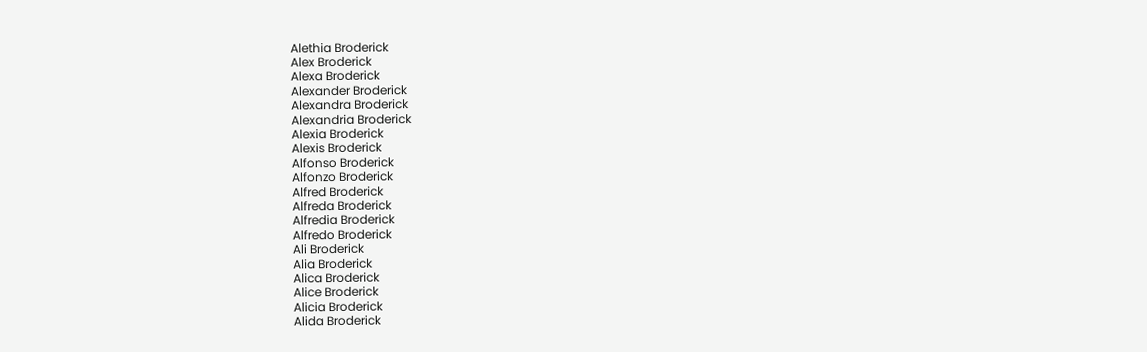Alethia Broderick
Alex Broderick
Alexa Broderick
Alexander Broderick
Alexandra Broderick
Alexandria Broderick
Alexia Broderick
Alexis Broderick
Alfonso Broderick
Alfonzo Broderick
Alfred Broderick
Alfreda Broderick
Alfredia Broderick
Alfredo Broderick
Ali Broderick
Alia Broderick
Alica Broderick
Alice Broderick
Alicia Broderick
Alida Broderick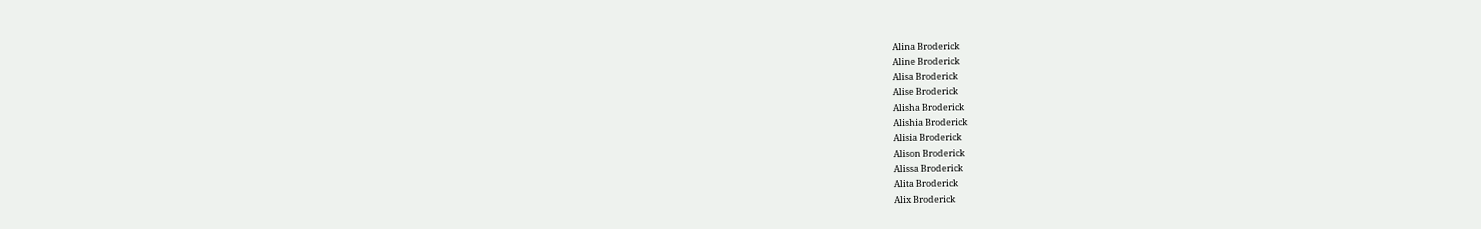Alina Broderick
Aline Broderick
Alisa Broderick
Alise Broderick
Alisha Broderick
Alishia Broderick
Alisia Broderick
Alison Broderick
Alissa Broderick
Alita Broderick
Alix Broderick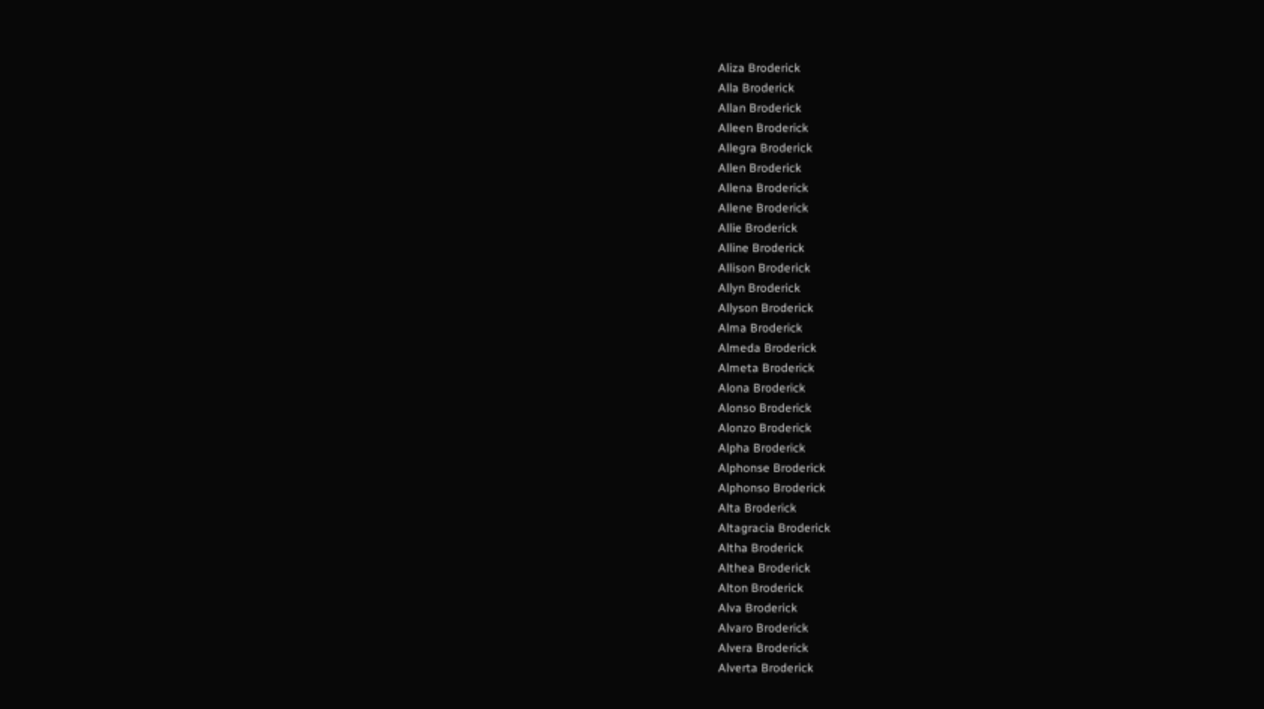Aliza Broderick
Alla Broderick
Allan Broderick
Alleen Broderick
Allegra Broderick
Allen Broderick
Allena Broderick
Allene Broderick
Allie Broderick
Alline Broderick
Allison Broderick
Allyn Broderick
Allyson Broderick
Alma Broderick
Almeda Broderick
Almeta Broderick
Alona Broderick
Alonso Broderick
Alonzo Broderick
Alpha Broderick
Alphonse Broderick
Alphonso Broderick
Alta Broderick
Altagracia Broderick
Altha Broderick
Althea Broderick
Alton Broderick
Alva Broderick
Alvaro Broderick
Alvera Broderick
Alverta Broderick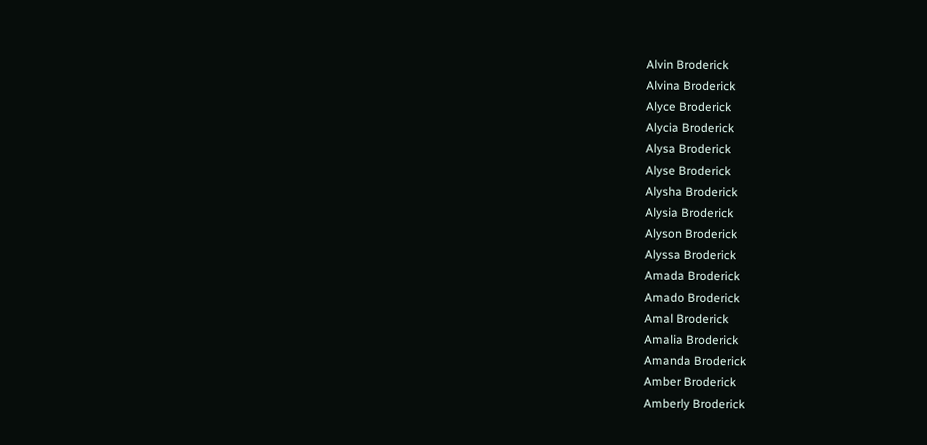Alvin Broderick
Alvina Broderick
Alyce Broderick
Alycia Broderick
Alysa Broderick
Alyse Broderick
Alysha Broderick
Alysia Broderick
Alyson Broderick
Alyssa Broderick
Amada Broderick
Amado Broderick
Amal Broderick
Amalia Broderick
Amanda Broderick
Amber Broderick
Amberly Broderick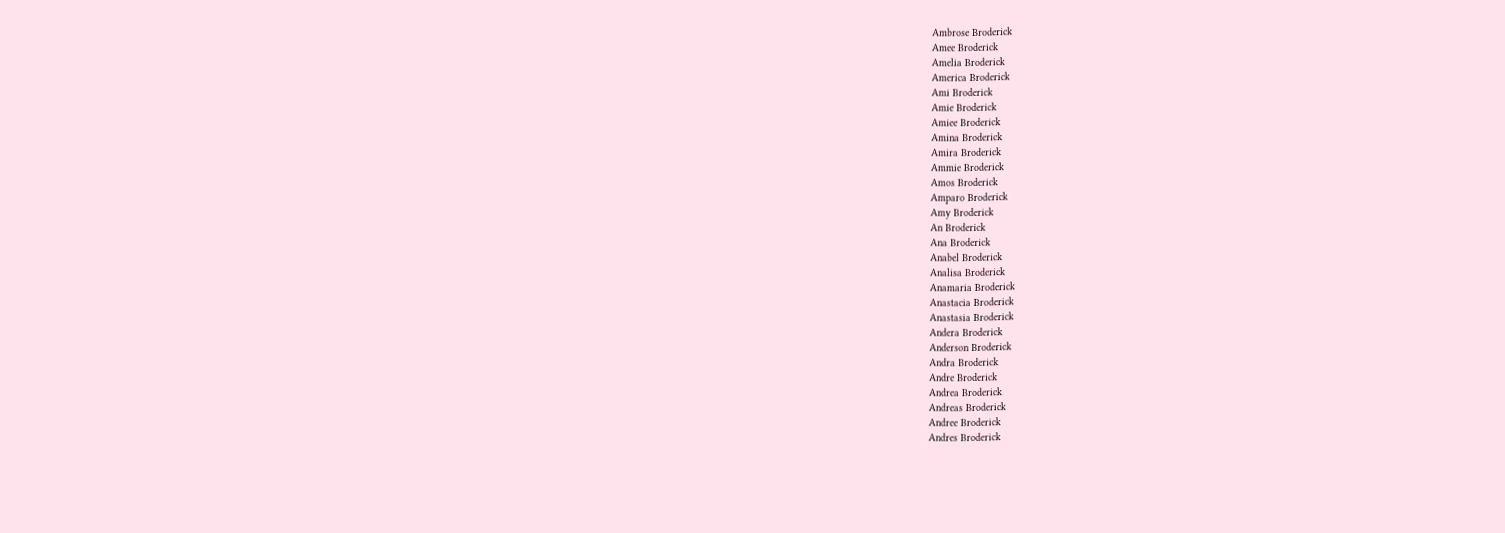Ambrose Broderick
Amee Broderick
Amelia Broderick
America Broderick
Ami Broderick
Amie Broderick
Amiee Broderick
Amina Broderick
Amira Broderick
Ammie Broderick
Amos Broderick
Amparo Broderick
Amy Broderick
An Broderick
Ana Broderick
Anabel Broderick
Analisa Broderick
Anamaria Broderick
Anastacia Broderick
Anastasia Broderick
Andera Broderick
Anderson Broderick
Andra Broderick
Andre Broderick
Andrea Broderick
Andreas Broderick
Andree Broderick
Andres Broderick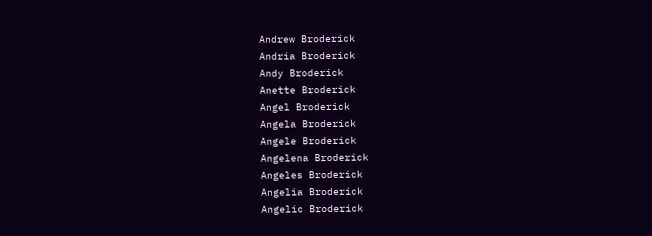Andrew Broderick
Andria Broderick
Andy Broderick
Anette Broderick
Angel Broderick
Angela Broderick
Angele Broderick
Angelena Broderick
Angeles Broderick
Angelia Broderick
Angelic Broderick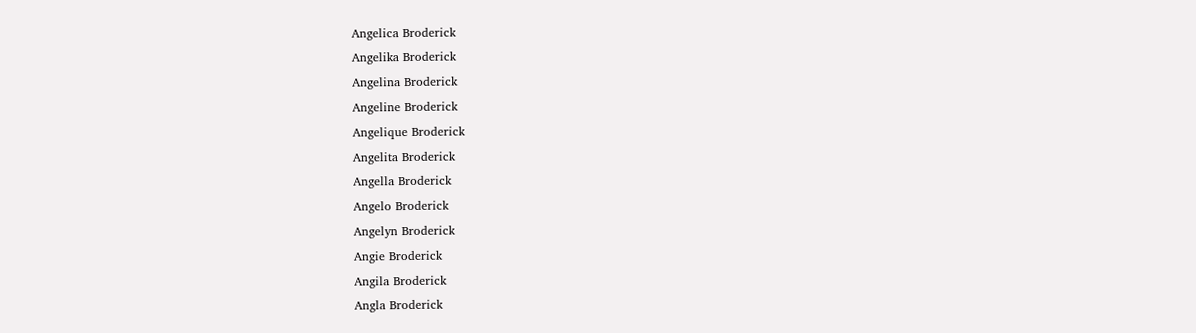Angelica Broderick
Angelika Broderick
Angelina Broderick
Angeline Broderick
Angelique Broderick
Angelita Broderick
Angella Broderick
Angelo Broderick
Angelyn Broderick
Angie Broderick
Angila Broderick
Angla Broderick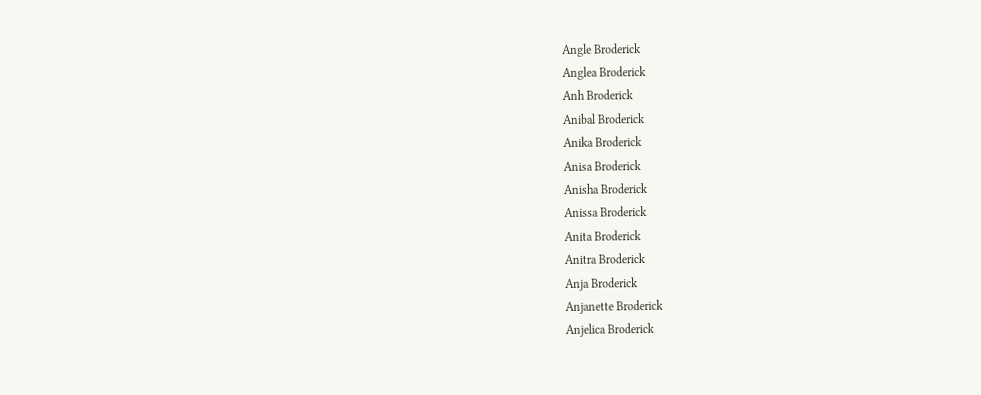Angle Broderick
Anglea Broderick
Anh Broderick
Anibal Broderick
Anika Broderick
Anisa Broderick
Anisha Broderick
Anissa Broderick
Anita Broderick
Anitra Broderick
Anja Broderick
Anjanette Broderick
Anjelica Broderick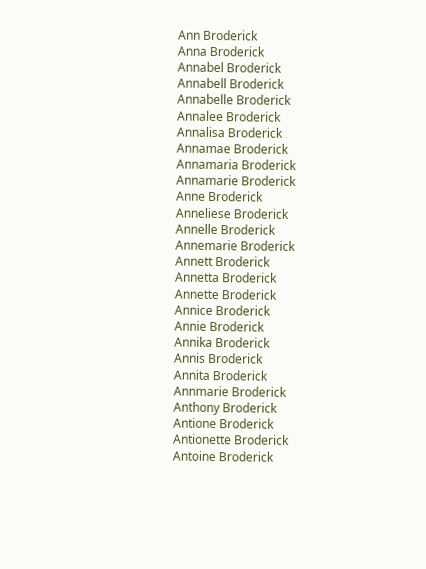Ann Broderick
Anna Broderick
Annabel Broderick
Annabell Broderick
Annabelle Broderick
Annalee Broderick
Annalisa Broderick
Annamae Broderick
Annamaria Broderick
Annamarie Broderick
Anne Broderick
Anneliese Broderick
Annelle Broderick
Annemarie Broderick
Annett Broderick
Annetta Broderick
Annette Broderick
Annice Broderick
Annie Broderick
Annika Broderick
Annis Broderick
Annita Broderick
Annmarie Broderick
Anthony Broderick
Antione Broderick
Antionette Broderick
Antoine Broderick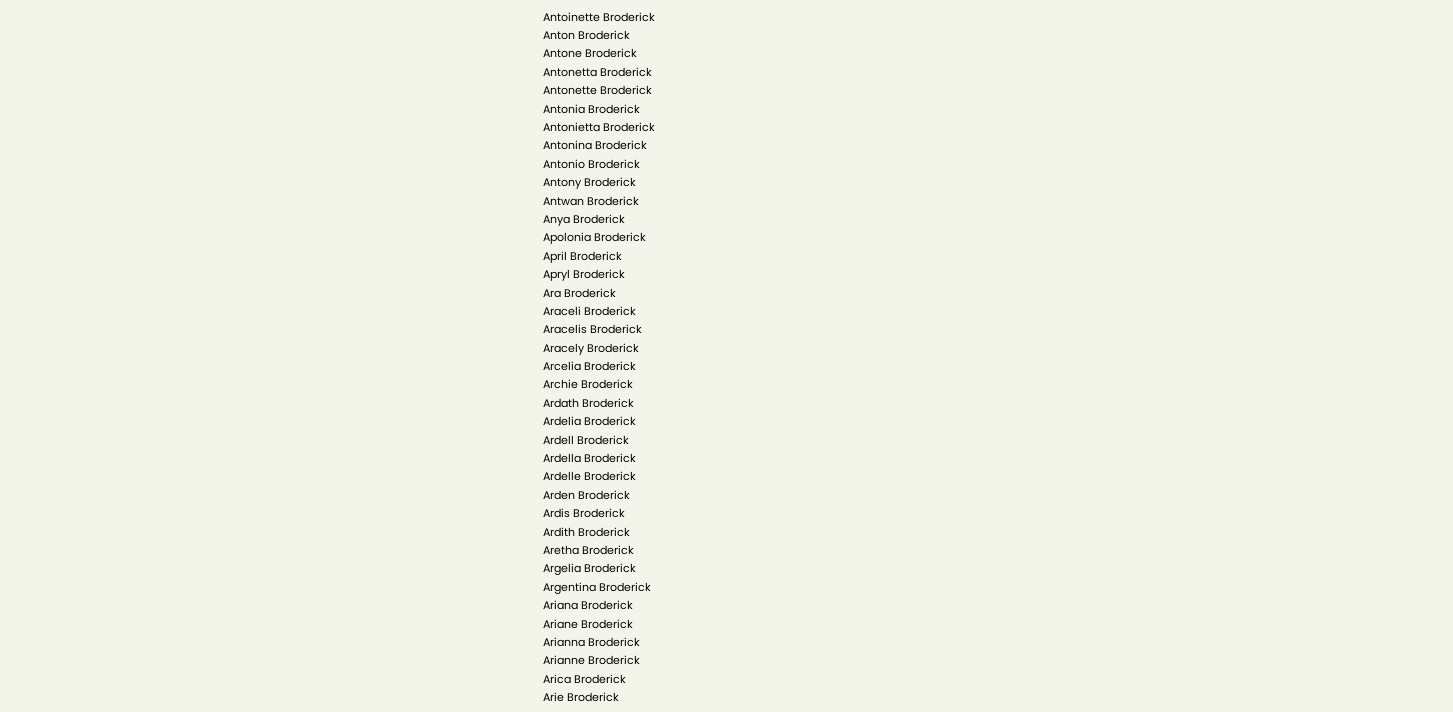Antoinette Broderick
Anton Broderick
Antone Broderick
Antonetta Broderick
Antonette Broderick
Antonia Broderick
Antonietta Broderick
Antonina Broderick
Antonio Broderick
Antony Broderick
Antwan Broderick
Anya Broderick
Apolonia Broderick
April Broderick
Apryl Broderick
Ara Broderick
Araceli Broderick
Aracelis Broderick
Aracely Broderick
Arcelia Broderick
Archie Broderick
Ardath Broderick
Ardelia Broderick
Ardell Broderick
Ardella Broderick
Ardelle Broderick
Arden Broderick
Ardis Broderick
Ardith Broderick
Aretha Broderick
Argelia Broderick
Argentina Broderick
Ariana Broderick
Ariane Broderick
Arianna Broderick
Arianne Broderick
Arica Broderick
Arie Broderick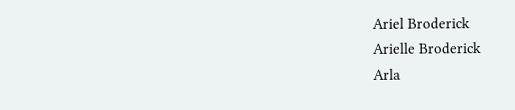Ariel Broderick
Arielle Broderick
Arla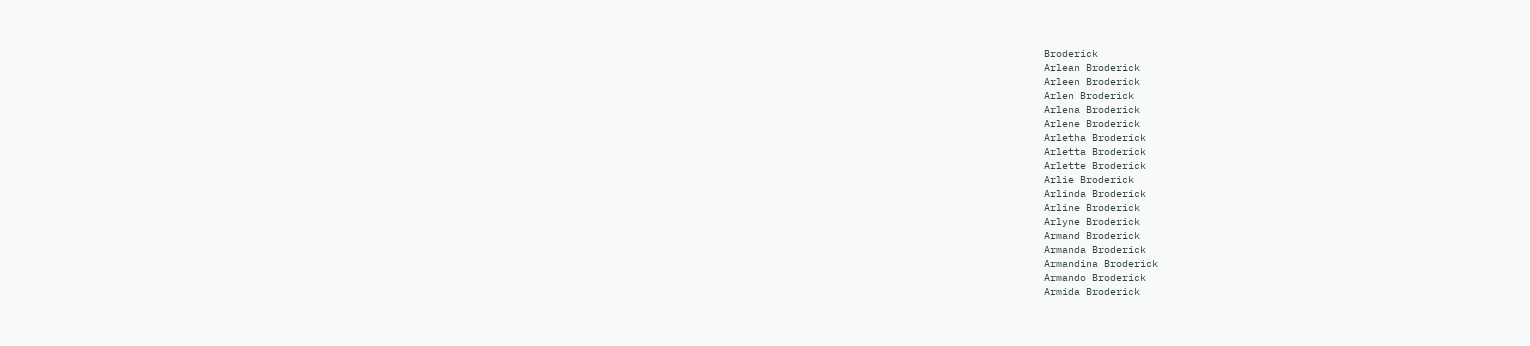Broderick
Arlean Broderick
Arleen Broderick
Arlen Broderick
Arlena Broderick
Arlene Broderick
Arletha Broderick
Arletta Broderick
Arlette Broderick
Arlie Broderick
Arlinda Broderick
Arline Broderick
Arlyne Broderick
Armand Broderick
Armanda Broderick
Armandina Broderick
Armando Broderick
Armida Broderick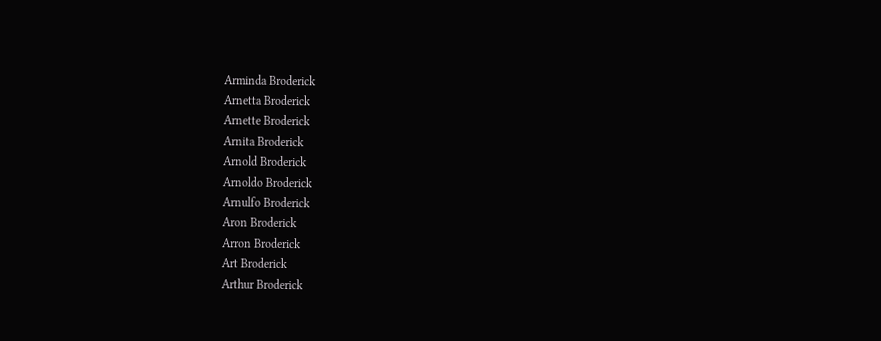Arminda Broderick
Arnetta Broderick
Arnette Broderick
Arnita Broderick
Arnold Broderick
Arnoldo Broderick
Arnulfo Broderick
Aron Broderick
Arron Broderick
Art Broderick
Arthur Broderick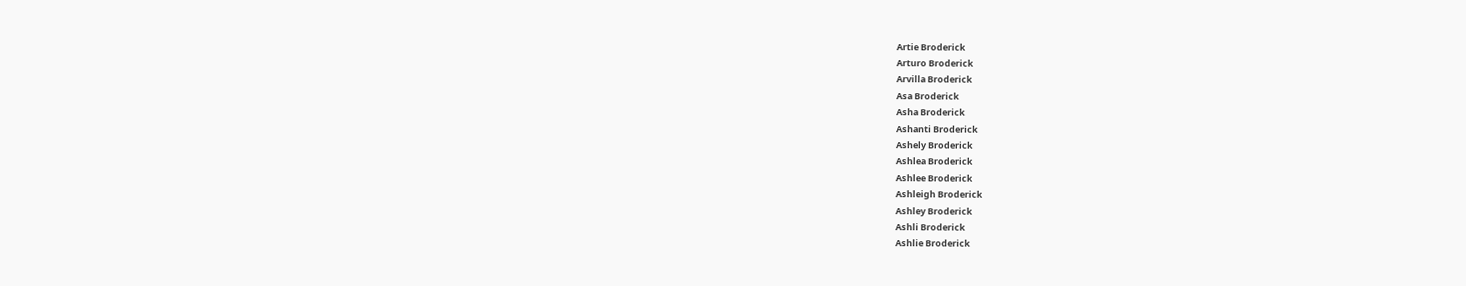Artie Broderick
Arturo Broderick
Arvilla Broderick
Asa Broderick
Asha Broderick
Ashanti Broderick
Ashely Broderick
Ashlea Broderick
Ashlee Broderick
Ashleigh Broderick
Ashley Broderick
Ashli Broderick
Ashlie Broderick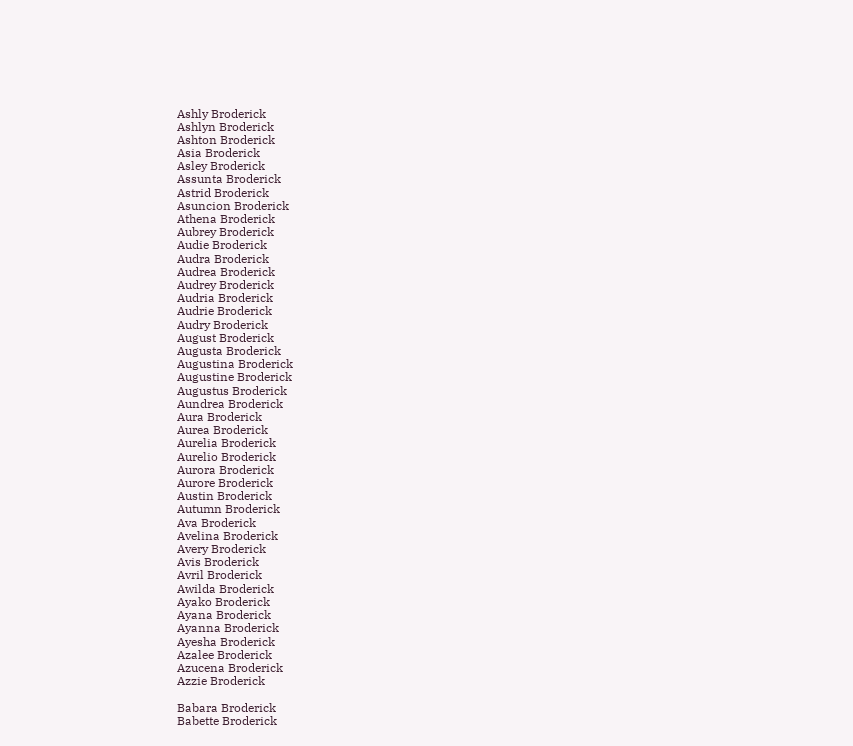Ashly Broderick
Ashlyn Broderick
Ashton Broderick
Asia Broderick
Asley Broderick
Assunta Broderick
Astrid Broderick
Asuncion Broderick
Athena Broderick
Aubrey Broderick
Audie Broderick
Audra Broderick
Audrea Broderick
Audrey Broderick
Audria Broderick
Audrie Broderick
Audry Broderick
August Broderick
Augusta Broderick
Augustina Broderick
Augustine Broderick
Augustus Broderick
Aundrea Broderick
Aura Broderick
Aurea Broderick
Aurelia Broderick
Aurelio Broderick
Aurora Broderick
Aurore Broderick
Austin Broderick
Autumn Broderick
Ava Broderick
Avelina Broderick
Avery Broderick
Avis Broderick
Avril Broderick
Awilda Broderick
Ayako Broderick
Ayana Broderick
Ayanna Broderick
Ayesha Broderick
Azalee Broderick
Azucena Broderick
Azzie Broderick

Babara Broderick
Babette Broderick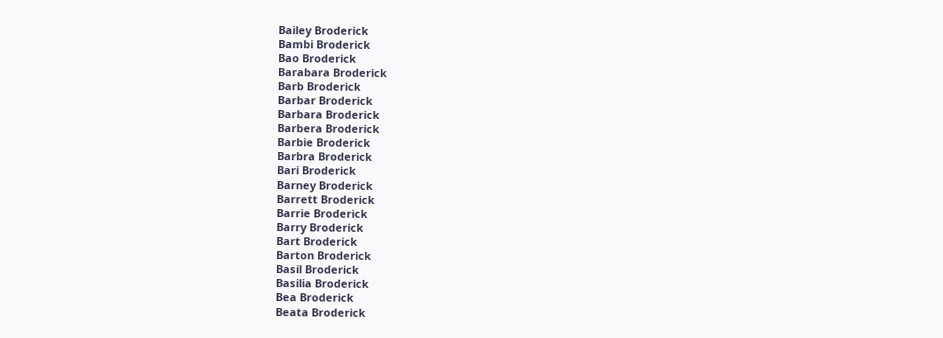Bailey Broderick
Bambi Broderick
Bao Broderick
Barabara Broderick
Barb Broderick
Barbar Broderick
Barbara Broderick
Barbera Broderick
Barbie Broderick
Barbra Broderick
Bari Broderick
Barney Broderick
Barrett Broderick
Barrie Broderick
Barry Broderick
Bart Broderick
Barton Broderick
Basil Broderick
Basilia Broderick
Bea Broderick
Beata Broderick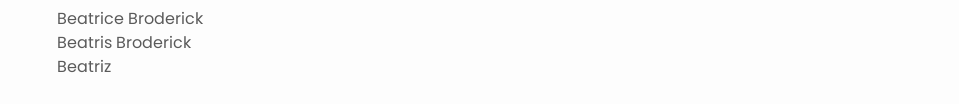Beatrice Broderick
Beatris Broderick
Beatriz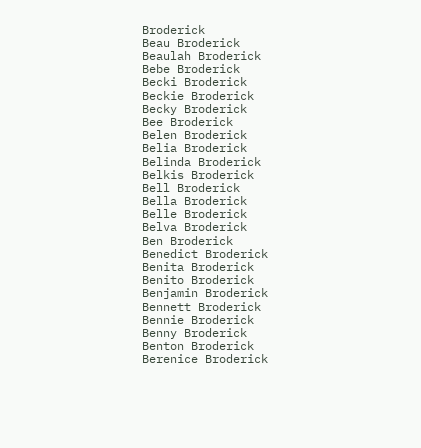Broderick
Beau Broderick
Beaulah Broderick
Bebe Broderick
Becki Broderick
Beckie Broderick
Becky Broderick
Bee Broderick
Belen Broderick
Belia Broderick
Belinda Broderick
Belkis Broderick
Bell Broderick
Bella Broderick
Belle Broderick
Belva Broderick
Ben Broderick
Benedict Broderick
Benita Broderick
Benito Broderick
Benjamin Broderick
Bennett Broderick
Bennie Broderick
Benny Broderick
Benton Broderick
Berenice Broderick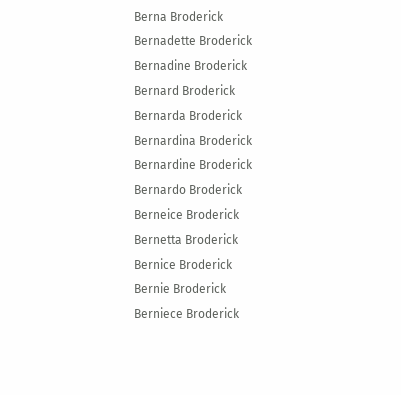Berna Broderick
Bernadette Broderick
Bernadine Broderick
Bernard Broderick
Bernarda Broderick
Bernardina Broderick
Bernardine Broderick
Bernardo Broderick
Berneice Broderick
Bernetta Broderick
Bernice Broderick
Bernie Broderick
Berniece Broderick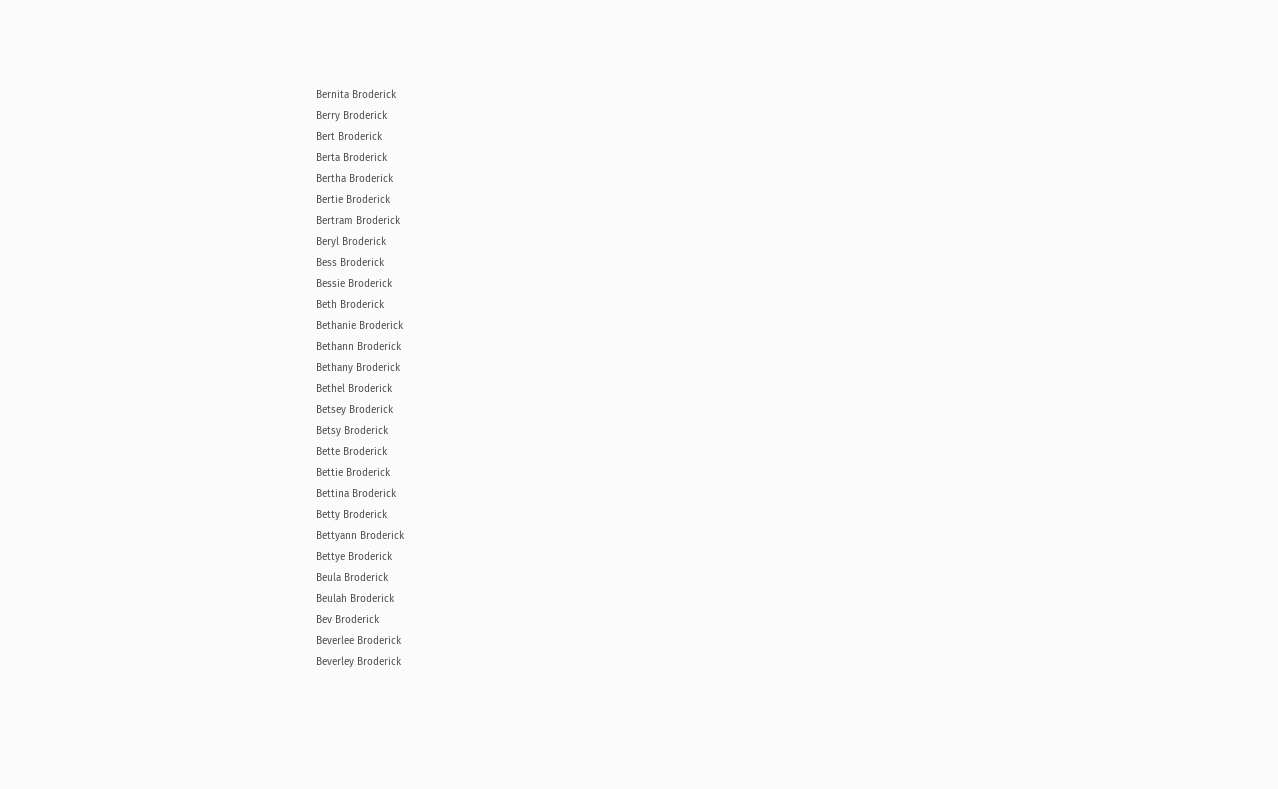Bernita Broderick
Berry Broderick
Bert Broderick
Berta Broderick
Bertha Broderick
Bertie Broderick
Bertram Broderick
Beryl Broderick
Bess Broderick
Bessie Broderick
Beth Broderick
Bethanie Broderick
Bethann Broderick
Bethany Broderick
Bethel Broderick
Betsey Broderick
Betsy Broderick
Bette Broderick
Bettie Broderick
Bettina Broderick
Betty Broderick
Bettyann Broderick
Bettye Broderick
Beula Broderick
Beulah Broderick
Bev Broderick
Beverlee Broderick
Beverley Broderick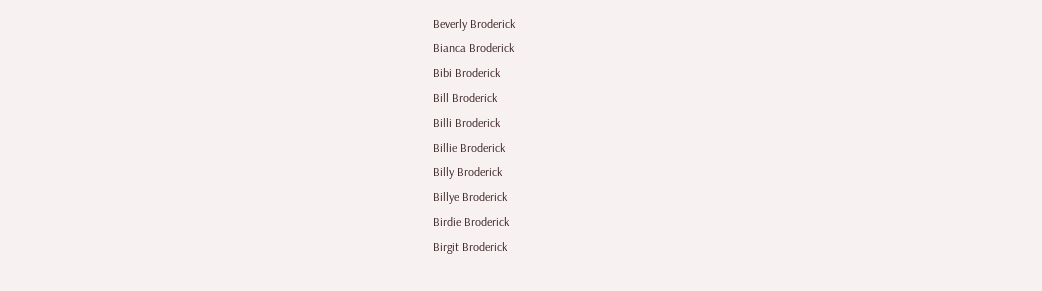Beverly Broderick
Bianca Broderick
Bibi Broderick
Bill Broderick
Billi Broderick
Billie Broderick
Billy Broderick
Billye Broderick
Birdie Broderick
Birgit Broderick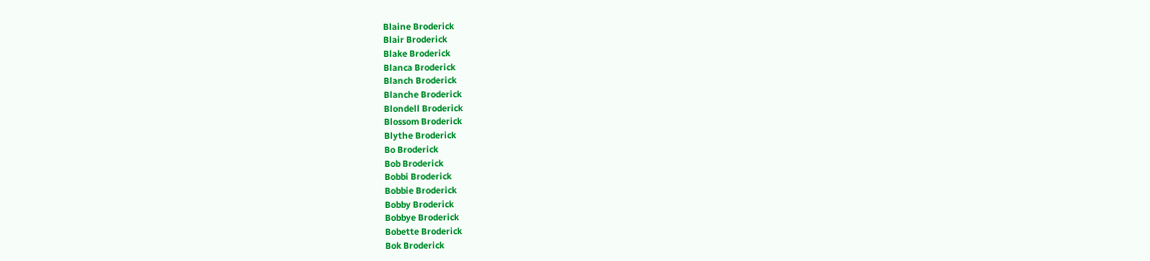Blaine Broderick
Blair Broderick
Blake Broderick
Blanca Broderick
Blanch Broderick
Blanche Broderick
Blondell Broderick
Blossom Broderick
Blythe Broderick
Bo Broderick
Bob Broderick
Bobbi Broderick
Bobbie Broderick
Bobby Broderick
Bobbye Broderick
Bobette Broderick
Bok Broderick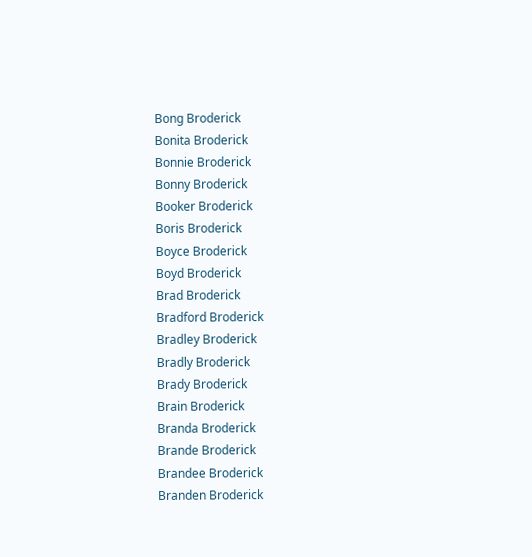Bong Broderick
Bonita Broderick
Bonnie Broderick
Bonny Broderick
Booker Broderick
Boris Broderick
Boyce Broderick
Boyd Broderick
Brad Broderick
Bradford Broderick
Bradley Broderick
Bradly Broderick
Brady Broderick
Brain Broderick
Branda Broderick
Brande Broderick
Brandee Broderick
Branden Broderick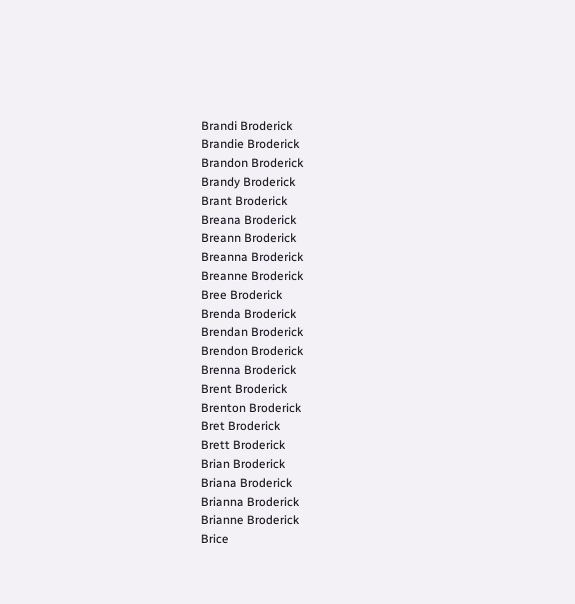Brandi Broderick
Brandie Broderick
Brandon Broderick
Brandy Broderick
Brant Broderick
Breana Broderick
Breann Broderick
Breanna Broderick
Breanne Broderick
Bree Broderick
Brenda Broderick
Brendan Broderick
Brendon Broderick
Brenna Broderick
Brent Broderick
Brenton Broderick
Bret Broderick
Brett Broderick
Brian Broderick
Briana Broderick
Brianna Broderick
Brianne Broderick
Brice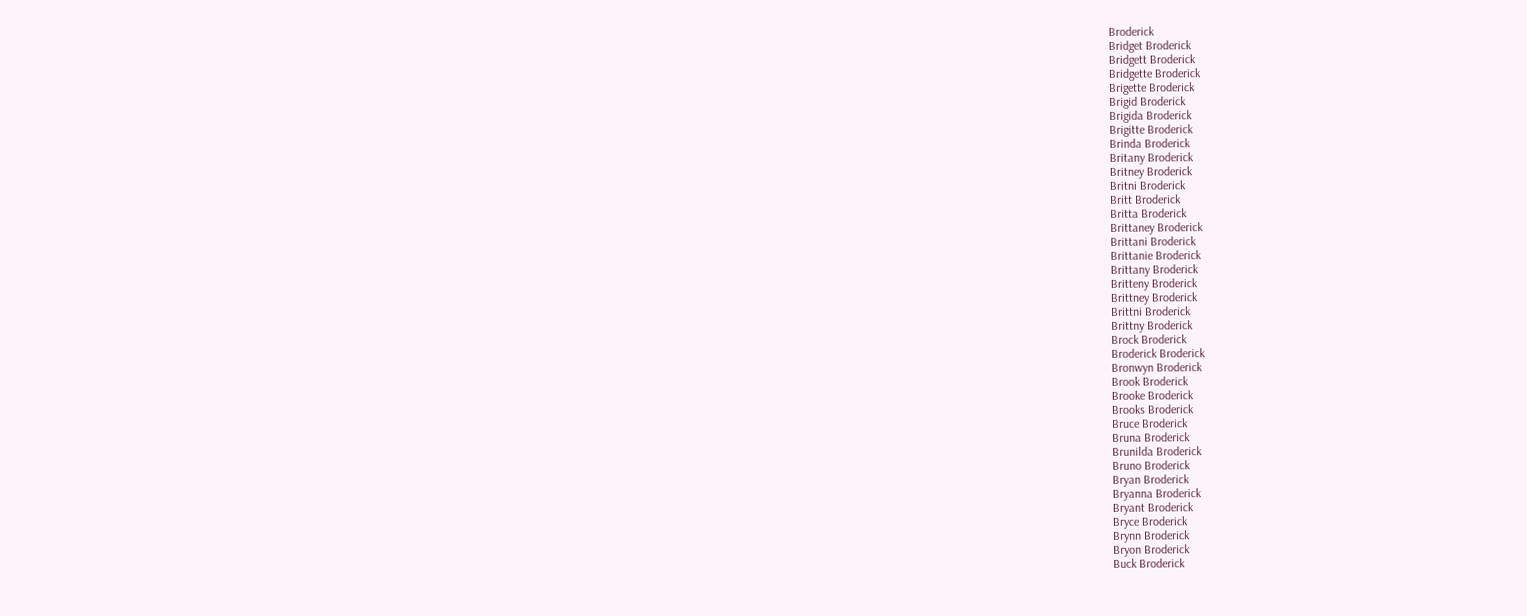Broderick
Bridget Broderick
Bridgett Broderick
Bridgette Broderick
Brigette Broderick
Brigid Broderick
Brigida Broderick
Brigitte Broderick
Brinda Broderick
Britany Broderick
Britney Broderick
Britni Broderick
Britt Broderick
Britta Broderick
Brittaney Broderick
Brittani Broderick
Brittanie Broderick
Brittany Broderick
Britteny Broderick
Brittney Broderick
Brittni Broderick
Brittny Broderick
Brock Broderick
Broderick Broderick
Bronwyn Broderick
Brook Broderick
Brooke Broderick
Brooks Broderick
Bruce Broderick
Bruna Broderick
Brunilda Broderick
Bruno Broderick
Bryan Broderick
Bryanna Broderick
Bryant Broderick
Bryce Broderick
Brynn Broderick
Bryon Broderick
Buck Broderick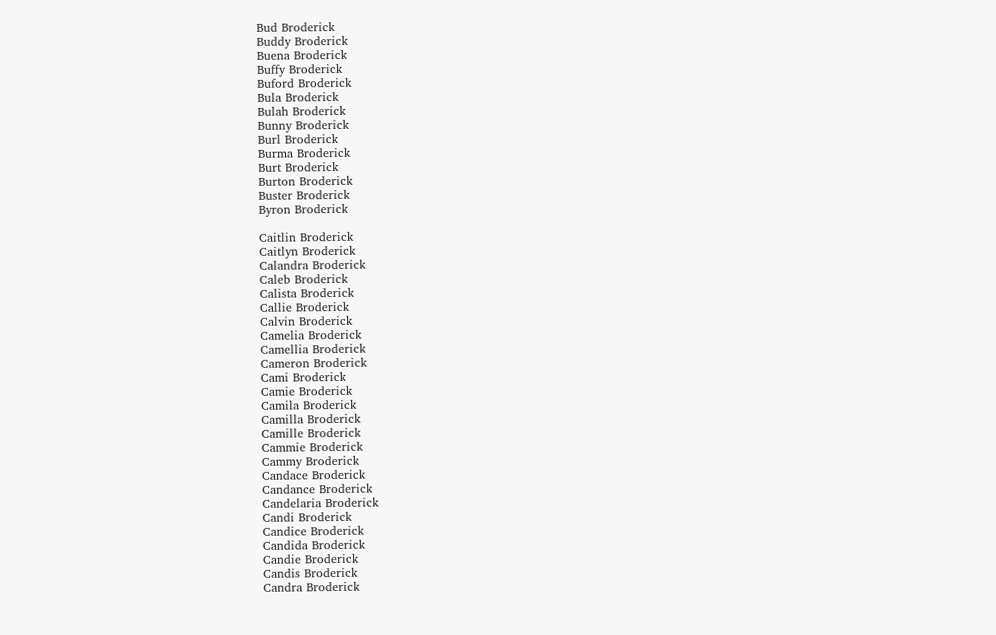Bud Broderick
Buddy Broderick
Buena Broderick
Buffy Broderick
Buford Broderick
Bula Broderick
Bulah Broderick
Bunny Broderick
Burl Broderick
Burma Broderick
Burt Broderick
Burton Broderick
Buster Broderick
Byron Broderick

Caitlin Broderick
Caitlyn Broderick
Calandra Broderick
Caleb Broderick
Calista Broderick
Callie Broderick
Calvin Broderick
Camelia Broderick
Camellia Broderick
Cameron Broderick
Cami Broderick
Camie Broderick
Camila Broderick
Camilla Broderick
Camille Broderick
Cammie Broderick
Cammy Broderick
Candace Broderick
Candance Broderick
Candelaria Broderick
Candi Broderick
Candice Broderick
Candida Broderick
Candie Broderick
Candis Broderick
Candra Broderick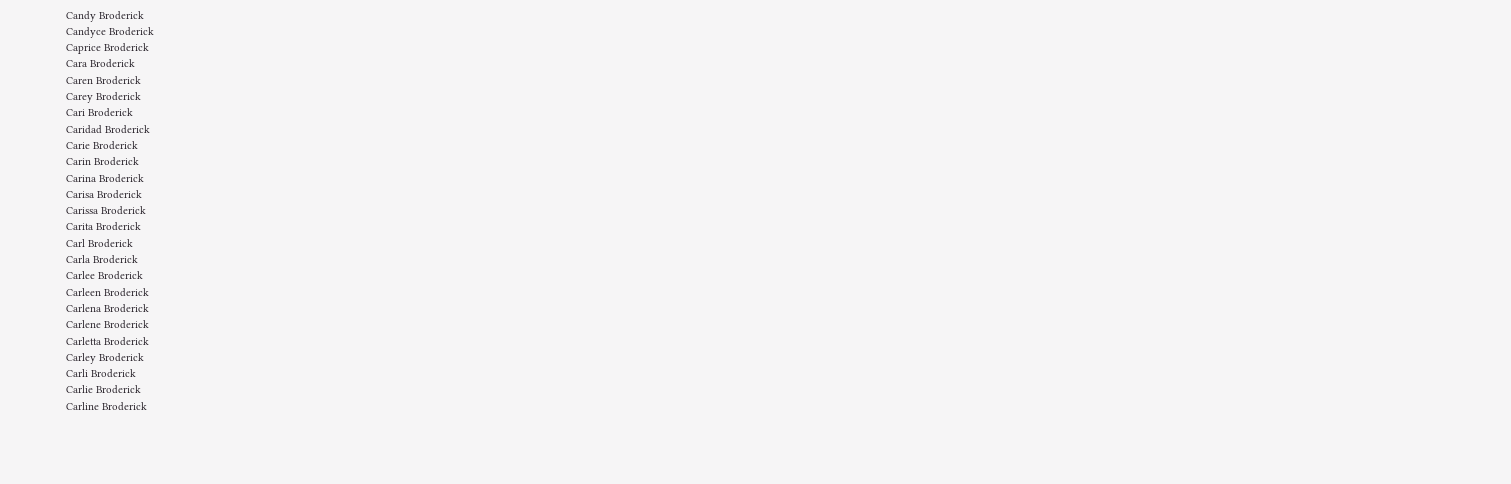Candy Broderick
Candyce Broderick
Caprice Broderick
Cara Broderick
Caren Broderick
Carey Broderick
Cari Broderick
Caridad Broderick
Carie Broderick
Carin Broderick
Carina Broderick
Carisa Broderick
Carissa Broderick
Carita Broderick
Carl Broderick
Carla Broderick
Carlee Broderick
Carleen Broderick
Carlena Broderick
Carlene Broderick
Carletta Broderick
Carley Broderick
Carli Broderick
Carlie Broderick
Carline Broderick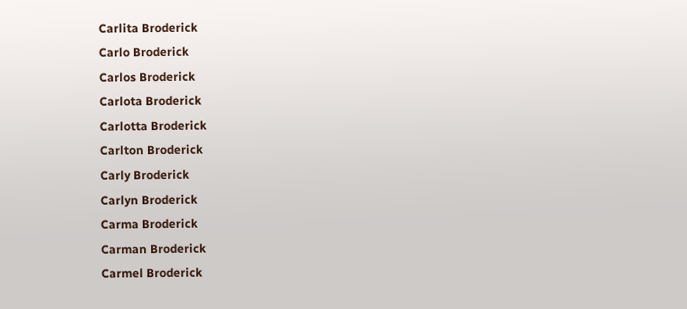Carlita Broderick
Carlo Broderick
Carlos Broderick
Carlota Broderick
Carlotta Broderick
Carlton Broderick
Carly Broderick
Carlyn Broderick
Carma Broderick
Carman Broderick
Carmel Broderick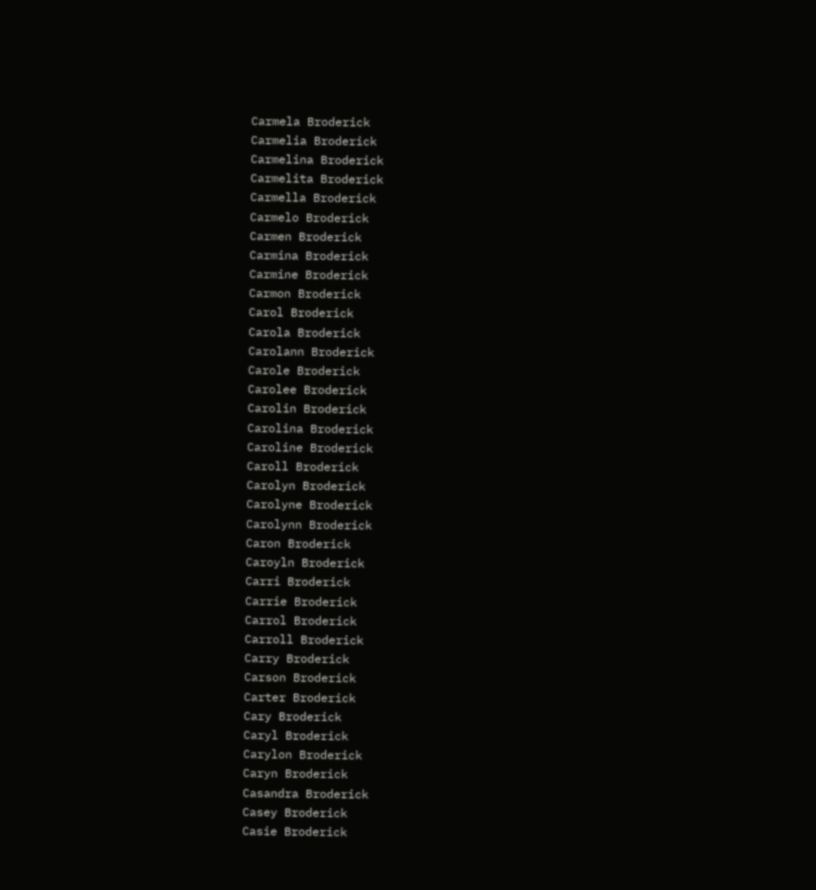Carmela Broderick
Carmelia Broderick
Carmelina Broderick
Carmelita Broderick
Carmella Broderick
Carmelo Broderick
Carmen Broderick
Carmina Broderick
Carmine Broderick
Carmon Broderick
Carol Broderick
Carola Broderick
Carolann Broderick
Carole Broderick
Carolee Broderick
Carolin Broderick
Carolina Broderick
Caroline Broderick
Caroll Broderick
Carolyn Broderick
Carolyne Broderick
Carolynn Broderick
Caron Broderick
Caroyln Broderick
Carri Broderick
Carrie Broderick
Carrol Broderick
Carroll Broderick
Carry Broderick
Carson Broderick
Carter Broderick
Cary Broderick
Caryl Broderick
Carylon Broderick
Caryn Broderick
Casandra Broderick
Casey Broderick
Casie Broderick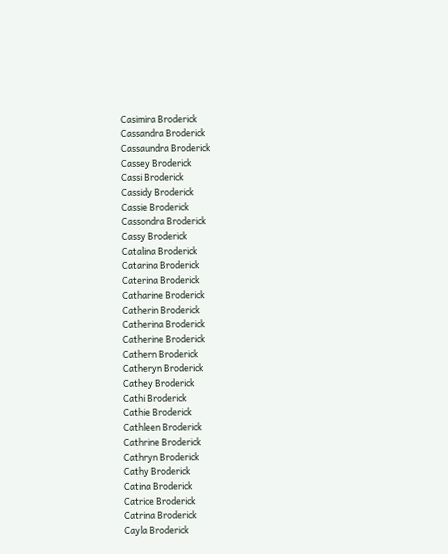Casimira Broderick
Cassandra Broderick
Cassaundra Broderick
Cassey Broderick
Cassi Broderick
Cassidy Broderick
Cassie Broderick
Cassondra Broderick
Cassy Broderick
Catalina Broderick
Catarina Broderick
Caterina Broderick
Catharine Broderick
Catherin Broderick
Catherina Broderick
Catherine Broderick
Cathern Broderick
Catheryn Broderick
Cathey Broderick
Cathi Broderick
Cathie Broderick
Cathleen Broderick
Cathrine Broderick
Cathryn Broderick
Cathy Broderick
Catina Broderick
Catrice Broderick
Catrina Broderick
Cayla Broderick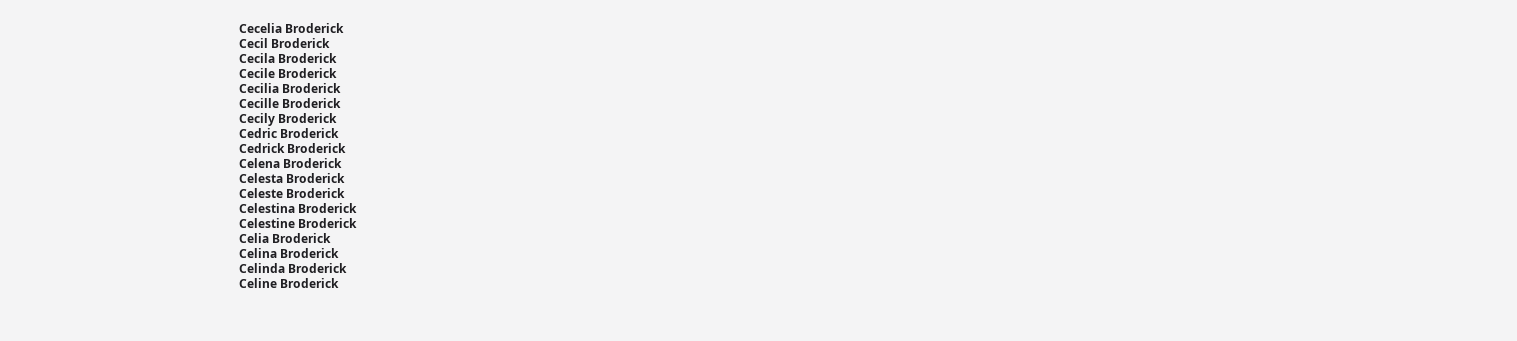Cecelia Broderick
Cecil Broderick
Cecila Broderick
Cecile Broderick
Cecilia Broderick
Cecille Broderick
Cecily Broderick
Cedric Broderick
Cedrick Broderick
Celena Broderick
Celesta Broderick
Celeste Broderick
Celestina Broderick
Celestine Broderick
Celia Broderick
Celina Broderick
Celinda Broderick
Celine Broderick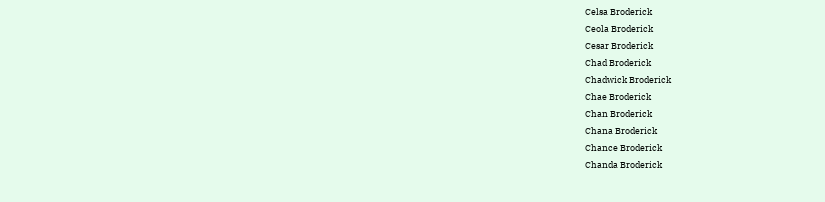Celsa Broderick
Ceola Broderick
Cesar Broderick
Chad Broderick
Chadwick Broderick
Chae Broderick
Chan Broderick
Chana Broderick
Chance Broderick
Chanda Broderick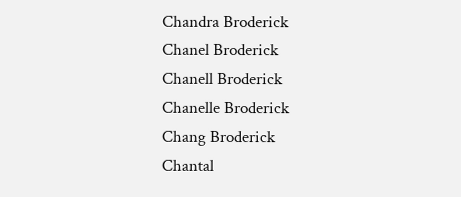Chandra Broderick
Chanel Broderick
Chanell Broderick
Chanelle Broderick
Chang Broderick
Chantal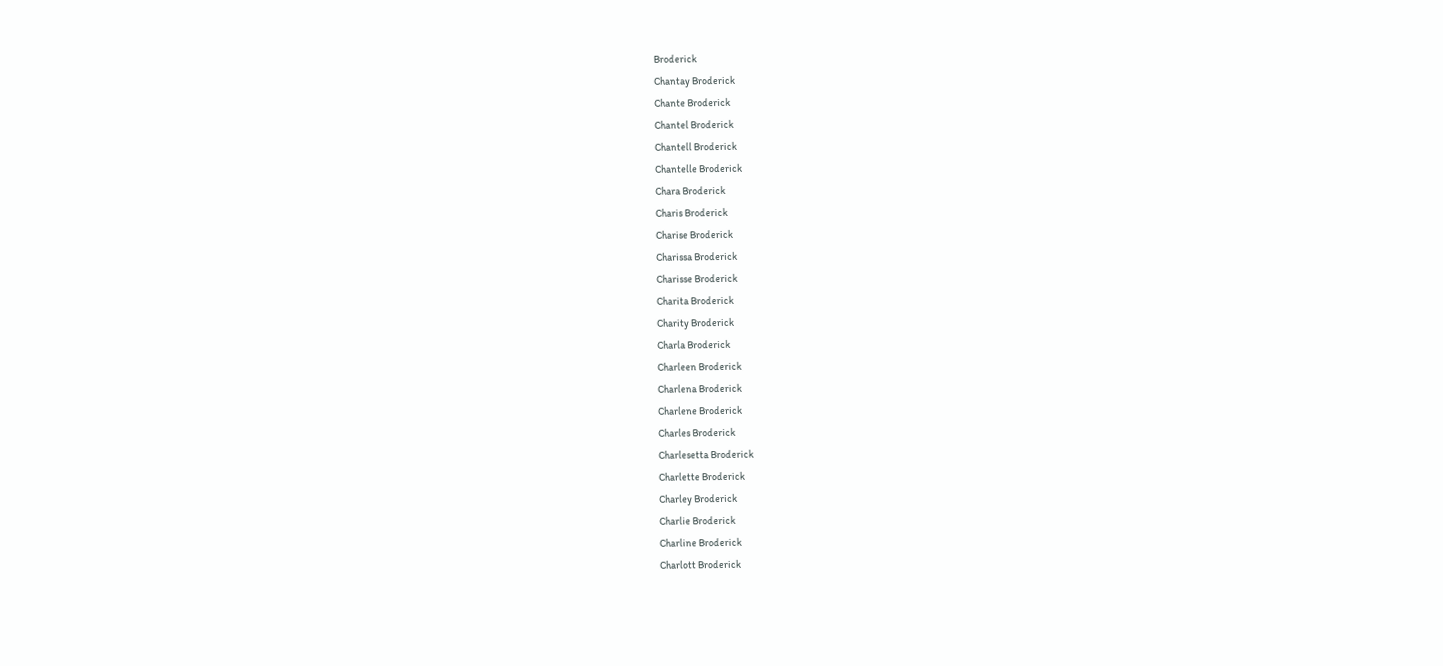Broderick
Chantay Broderick
Chante Broderick
Chantel Broderick
Chantell Broderick
Chantelle Broderick
Chara Broderick
Charis Broderick
Charise Broderick
Charissa Broderick
Charisse Broderick
Charita Broderick
Charity Broderick
Charla Broderick
Charleen Broderick
Charlena Broderick
Charlene Broderick
Charles Broderick
Charlesetta Broderick
Charlette Broderick
Charley Broderick
Charlie Broderick
Charline Broderick
Charlott Broderick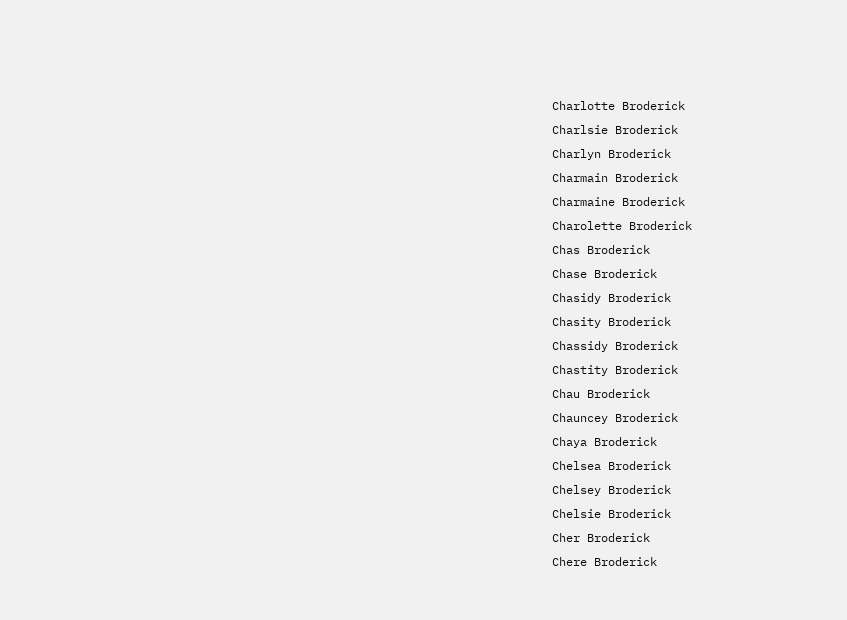Charlotte Broderick
Charlsie Broderick
Charlyn Broderick
Charmain Broderick
Charmaine Broderick
Charolette Broderick
Chas Broderick
Chase Broderick
Chasidy Broderick
Chasity Broderick
Chassidy Broderick
Chastity Broderick
Chau Broderick
Chauncey Broderick
Chaya Broderick
Chelsea Broderick
Chelsey Broderick
Chelsie Broderick
Cher Broderick
Chere Broderick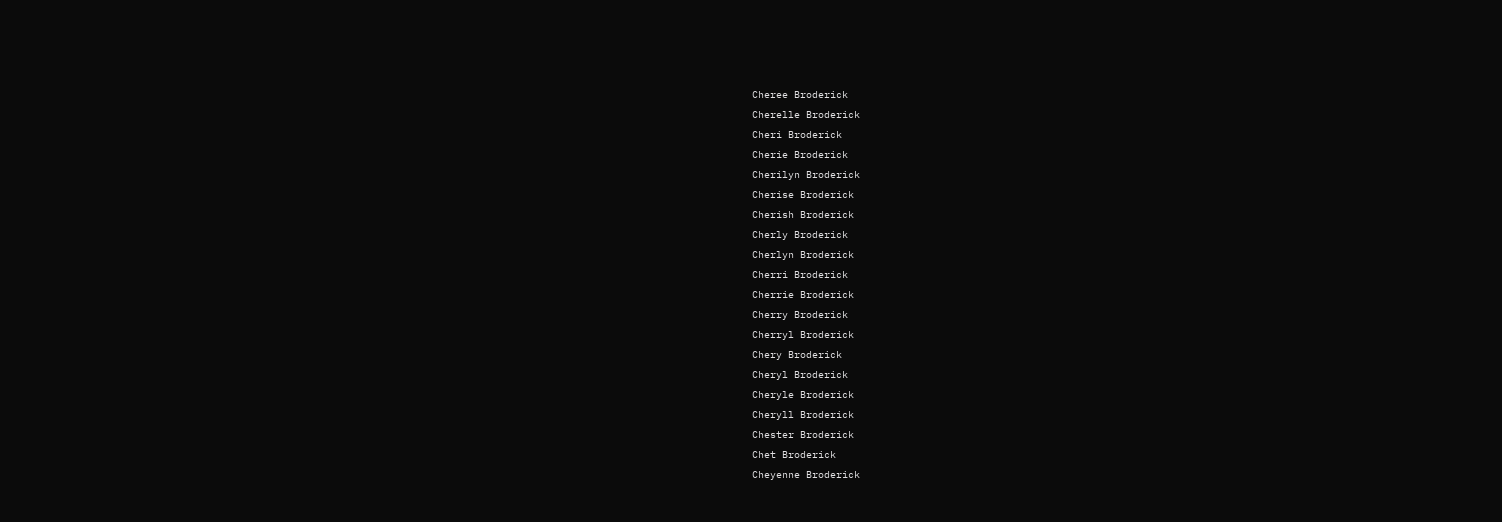Cheree Broderick
Cherelle Broderick
Cheri Broderick
Cherie Broderick
Cherilyn Broderick
Cherise Broderick
Cherish Broderick
Cherly Broderick
Cherlyn Broderick
Cherri Broderick
Cherrie Broderick
Cherry Broderick
Cherryl Broderick
Chery Broderick
Cheryl Broderick
Cheryle Broderick
Cheryll Broderick
Chester Broderick
Chet Broderick
Cheyenne Broderick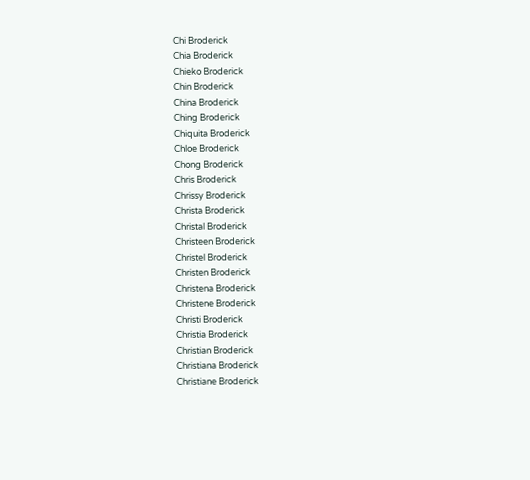Chi Broderick
Chia Broderick
Chieko Broderick
Chin Broderick
China Broderick
Ching Broderick
Chiquita Broderick
Chloe Broderick
Chong Broderick
Chris Broderick
Chrissy Broderick
Christa Broderick
Christal Broderick
Christeen Broderick
Christel Broderick
Christen Broderick
Christena Broderick
Christene Broderick
Christi Broderick
Christia Broderick
Christian Broderick
Christiana Broderick
Christiane Broderick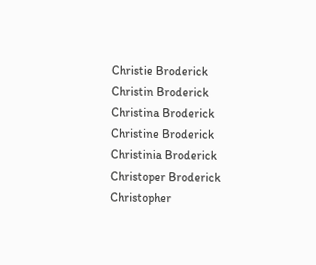Christie Broderick
Christin Broderick
Christina Broderick
Christine Broderick
Christinia Broderick
Christoper Broderick
Christopher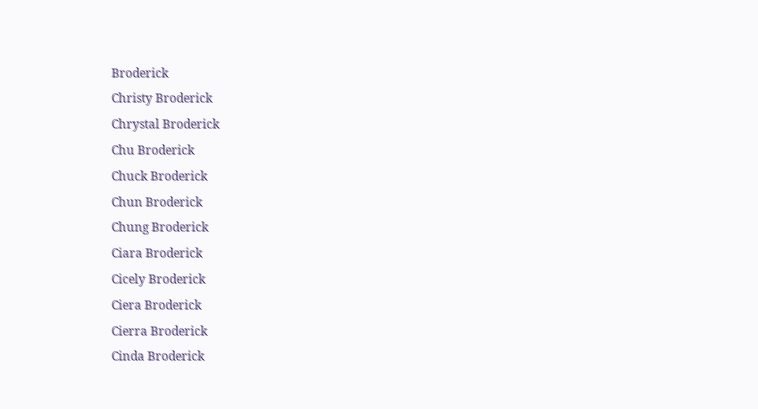Broderick
Christy Broderick
Chrystal Broderick
Chu Broderick
Chuck Broderick
Chun Broderick
Chung Broderick
Ciara Broderick
Cicely Broderick
Ciera Broderick
Cierra Broderick
Cinda Broderick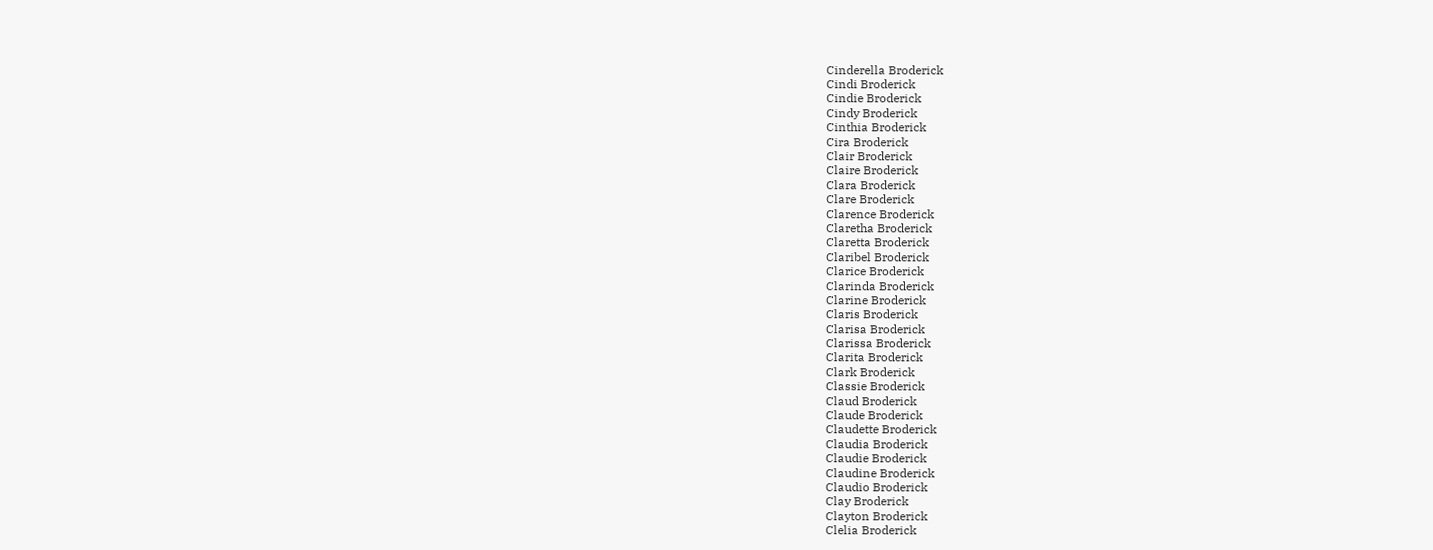Cinderella Broderick
Cindi Broderick
Cindie Broderick
Cindy Broderick
Cinthia Broderick
Cira Broderick
Clair Broderick
Claire Broderick
Clara Broderick
Clare Broderick
Clarence Broderick
Claretha Broderick
Claretta Broderick
Claribel Broderick
Clarice Broderick
Clarinda Broderick
Clarine Broderick
Claris Broderick
Clarisa Broderick
Clarissa Broderick
Clarita Broderick
Clark Broderick
Classie Broderick
Claud Broderick
Claude Broderick
Claudette Broderick
Claudia Broderick
Claudie Broderick
Claudine Broderick
Claudio Broderick
Clay Broderick
Clayton Broderick
Clelia Broderick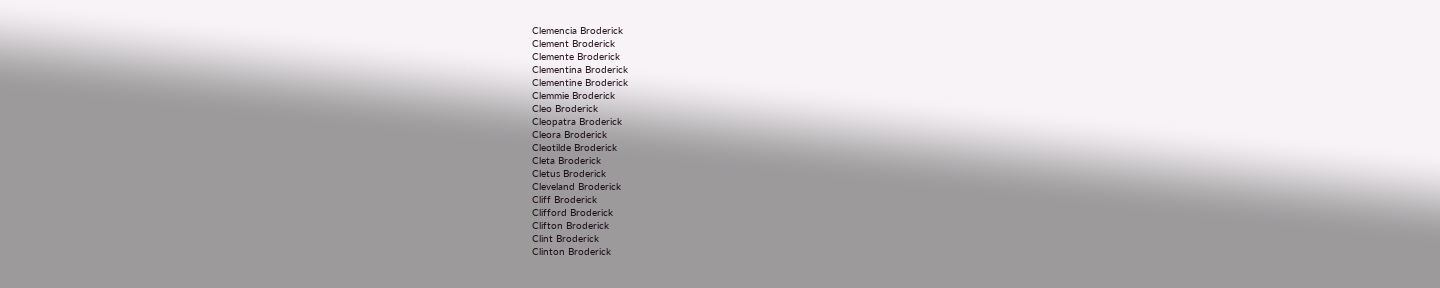Clemencia Broderick
Clement Broderick
Clemente Broderick
Clementina Broderick
Clementine Broderick
Clemmie Broderick
Cleo Broderick
Cleopatra Broderick
Cleora Broderick
Cleotilde Broderick
Cleta Broderick
Cletus Broderick
Cleveland Broderick
Cliff Broderick
Clifford Broderick
Clifton Broderick
Clint Broderick
Clinton Broderick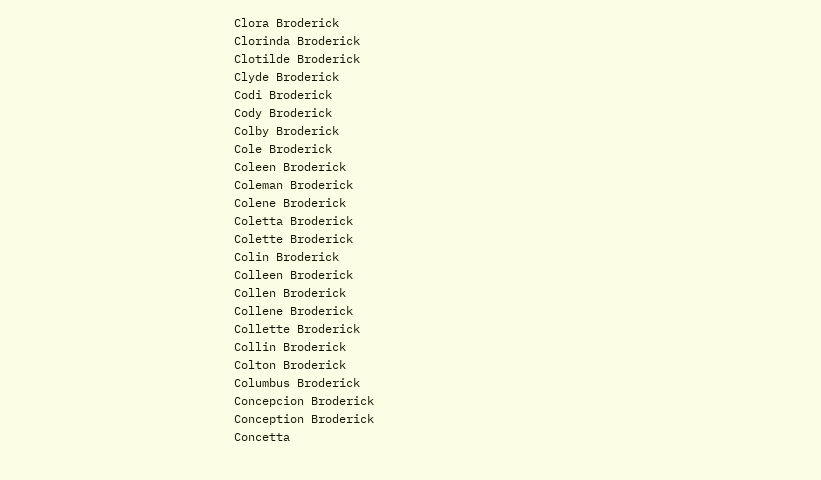Clora Broderick
Clorinda Broderick
Clotilde Broderick
Clyde Broderick
Codi Broderick
Cody Broderick
Colby Broderick
Cole Broderick
Coleen Broderick
Coleman Broderick
Colene Broderick
Coletta Broderick
Colette Broderick
Colin Broderick
Colleen Broderick
Collen Broderick
Collene Broderick
Collette Broderick
Collin Broderick
Colton Broderick
Columbus Broderick
Concepcion Broderick
Conception Broderick
Concetta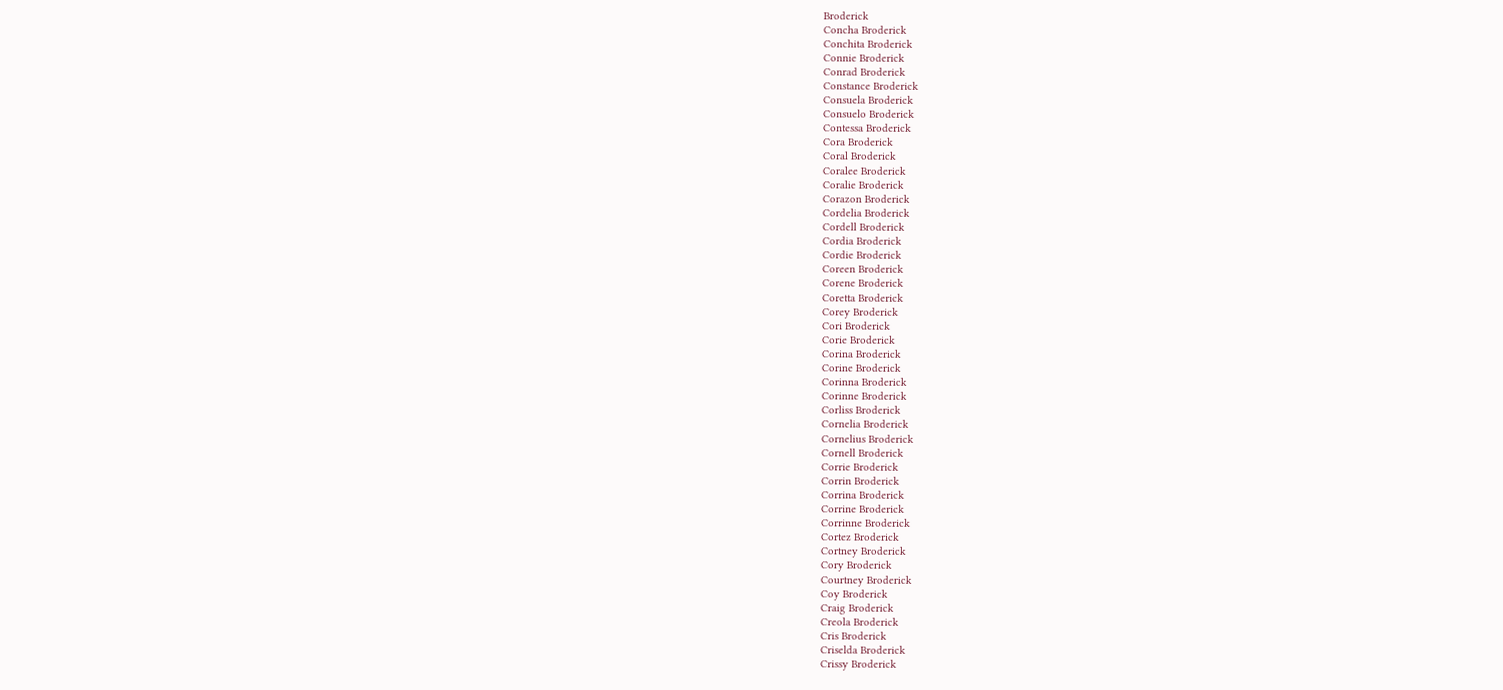Broderick
Concha Broderick
Conchita Broderick
Connie Broderick
Conrad Broderick
Constance Broderick
Consuela Broderick
Consuelo Broderick
Contessa Broderick
Cora Broderick
Coral Broderick
Coralee Broderick
Coralie Broderick
Corazon Broderick
Cordelia Broderick
Cordell Broderick
Cordia Broderick
Cordie Broderick
Coreen Broderick
Corene Broderick
Coretta Broderick
Corey Broderick
Cori Broderick
Corie Broderick
Corina Broderick
Corine Broderick
Corinna Broderick
Corinne Broderick
Corliss Broderick
Cornelia Broderick
Cornelius Broderick
Cornell Broderick
Corrie Broderick
Corrin Broderick
Corrina Broderick
Corrine Broderick
Corrinne Broderick
Cortez Broderick
Cortney Broderick
Cory Broderick
Courtney Broderick
Coy Broderick
Craig Broderick
Creola Broderick
Cris Broderick
Criselda Broderick
Crissy Broderick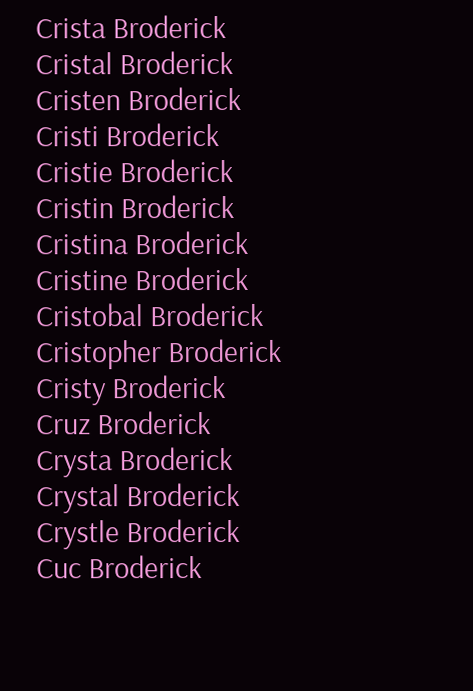Crista Broderick
Cristal Broderick
Cristen Broderick
Cristi Broderick
Cristie Broderick
Cristin Broderick
Cristina Broderick
Cristine Broderick
Cristobal Broderick
Cristopher Broderick
Cristy Broderick
Cruz Broderick
Crysta Broderick
Crystal Broderick
Crystle Broderick
Cuc Broderick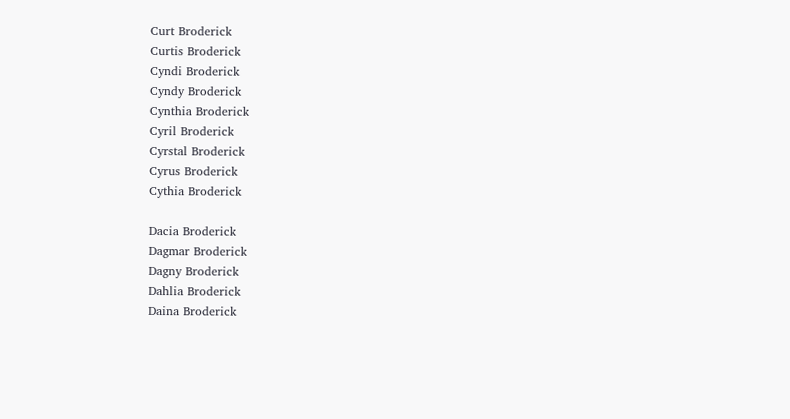Curt Broderick
Curtis Broderick
Cyndi Broderick
Cyndy Broderick
Cynthia Broderick
Cyril Broderick
Cyrstal Broderick
Cyrus Broderick
Cythia Broderick

Dacia Broderick
Dagmar Broderick
Dagny Broderick
Dahlia Broderick
Daina Broderick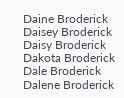Daine Broderick
Daisey Broderick
Daisy Broderick
Dakota Broderick
Dale Broderick
Dalene Broderick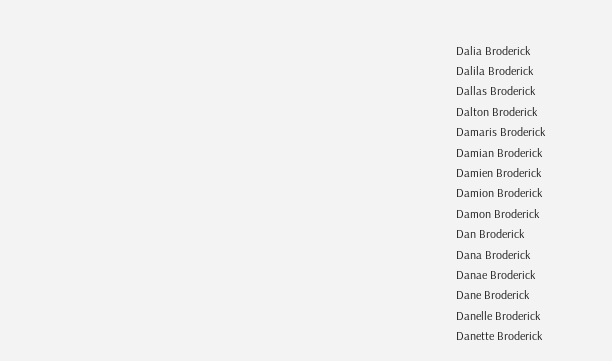Dalia Broderick
Dalila Broderick
Dallas Broderick
Dalton Broderick
Damaris Broderick
Damian Broderick
Damien Broderick
Damion Broderick
Damon Broderick
Dan Broderick
Dana Broderick
Danae Broderick
Dane Broderick
Danelle Broderick
Danette Broderick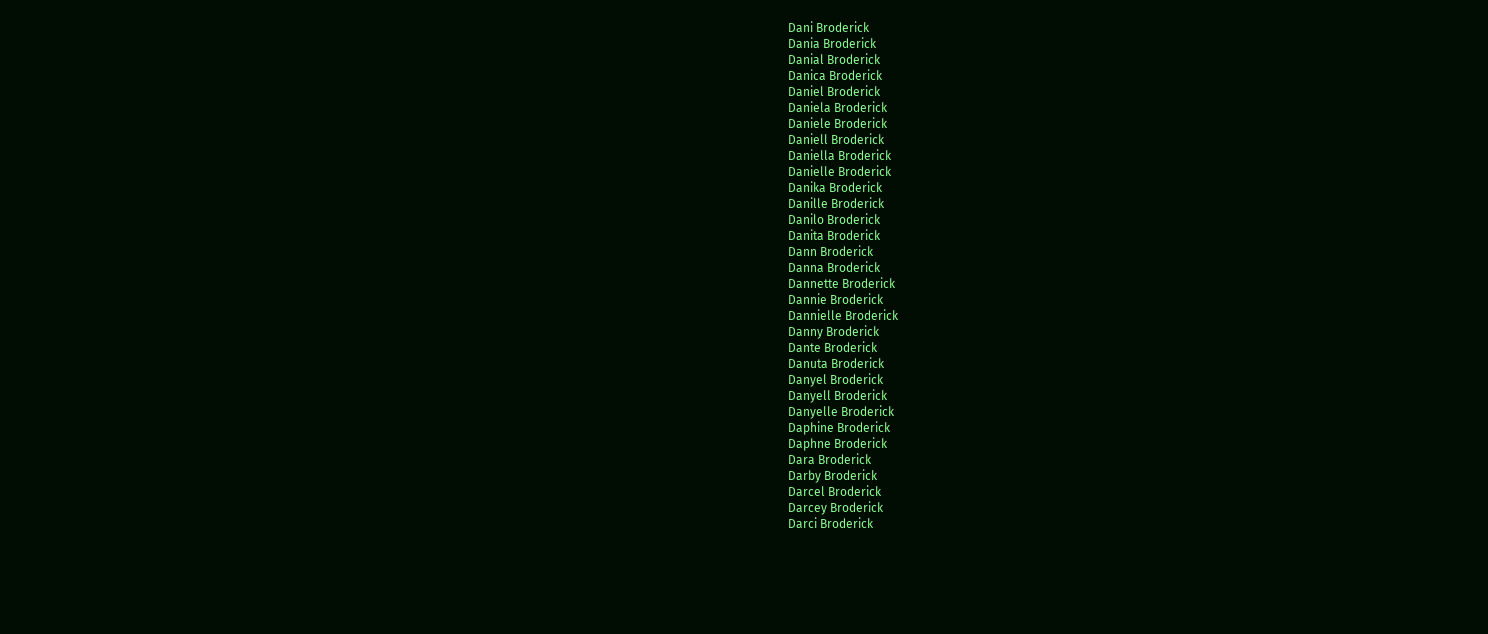Dani Broderick
Dania Broderick
Danial Broderick
Danica Broderick
Daniel Broderick
Daniela Broderick
Daniele Broderick
Daniell Broderick
Daniella Broderick
Danielle Broderick
Danika Broderick
Danille Broderick
Danilo Broderick
Danita Broderick
Dann Broderick
Danna Broderick
Dannette Broderick
Dannie Broderick
Dannielle Broderick
Danny Broderick
Dante Broderick
Danuta Broderick
Danyel Broderick
Danyell Broderick
Danyelle Broderick
Daphine Broderick
Daphne Broderick
Dara Broderick
Darby Broderick
Darcel Broderick
Darcey Broderick
Darci Broderick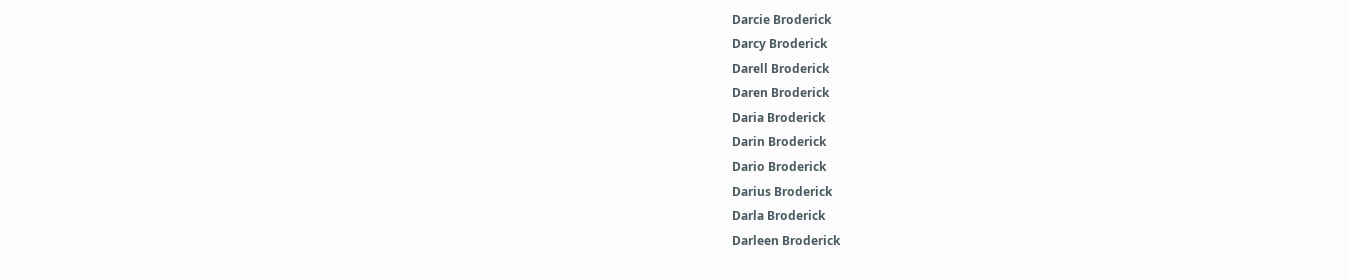Darcie Broderick
Darcy Broderick
Darell Broderick
Daren Broderick
Daria Broderick
Darin Broderick
Dario Broderick
Darius Broderick
Darla Broderick
Darleen Broderick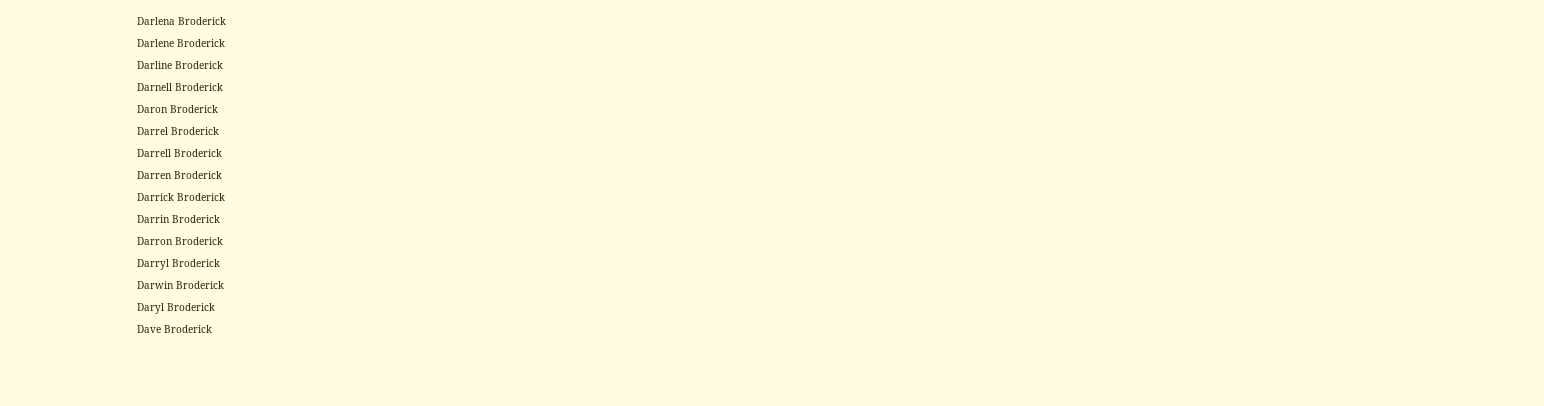Darlena Broderick
Darlene Broderick
Darline Broderick
Darnell Broderick
Daron Broderick
Darrel Broderick
Darrell Broderick
Darren Broderick
Darrick Broderick
Darrin Broderick
Darron Broderick
Darryl Broderick
Darwin Broderick
Daryl Broderick
Dave Broderick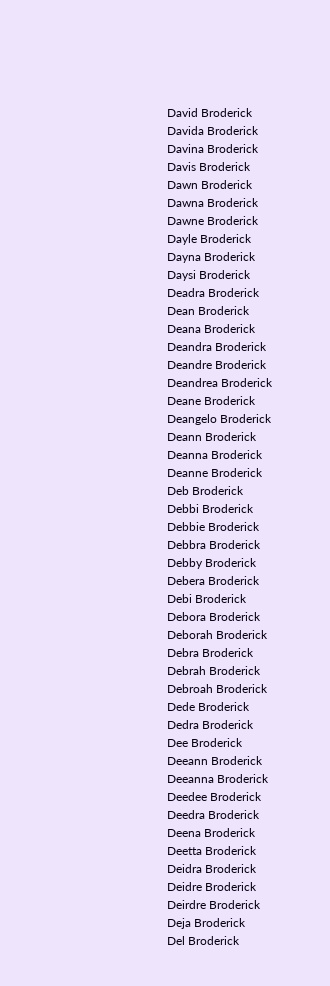David Broderick
Davida Broderick
Davina Broderick
Davis Broderick
Dawn Broderick
Dawna Broderick
Dawne Broderick
Dayle Broderick
Dayna Broderick
Daysi Broderick
Deadra Broderick
Dean Broderick
Deana Broderick
Deandra Broderick
Deandre Broderick
Deandrea Broderick
Deane Broderick
Deangelo Broderick
Deann Broderick
Deanna Broderick
Deanne Broderick
Deb Broderick
Debbi Broderick
Debbie Broderick
Debbra Broderick
Debby Broderick
Debera Broderick
Debi Broderick
Debora Broderick
Deborah Broderick
Debra Broderick
Debrah Broderick
Debroah Broderick
Dede Broderick
Dedra Broderick
Dee Broderick
Deeann Broderick
Deeanna Broderick
Deedee Broderick
Deedra Broderick
Deena Broderick
Deetta Broderick
Deidra Broderick
Deidre Broderick
Deirdre Broderick
Deja Broderick
Del Broderick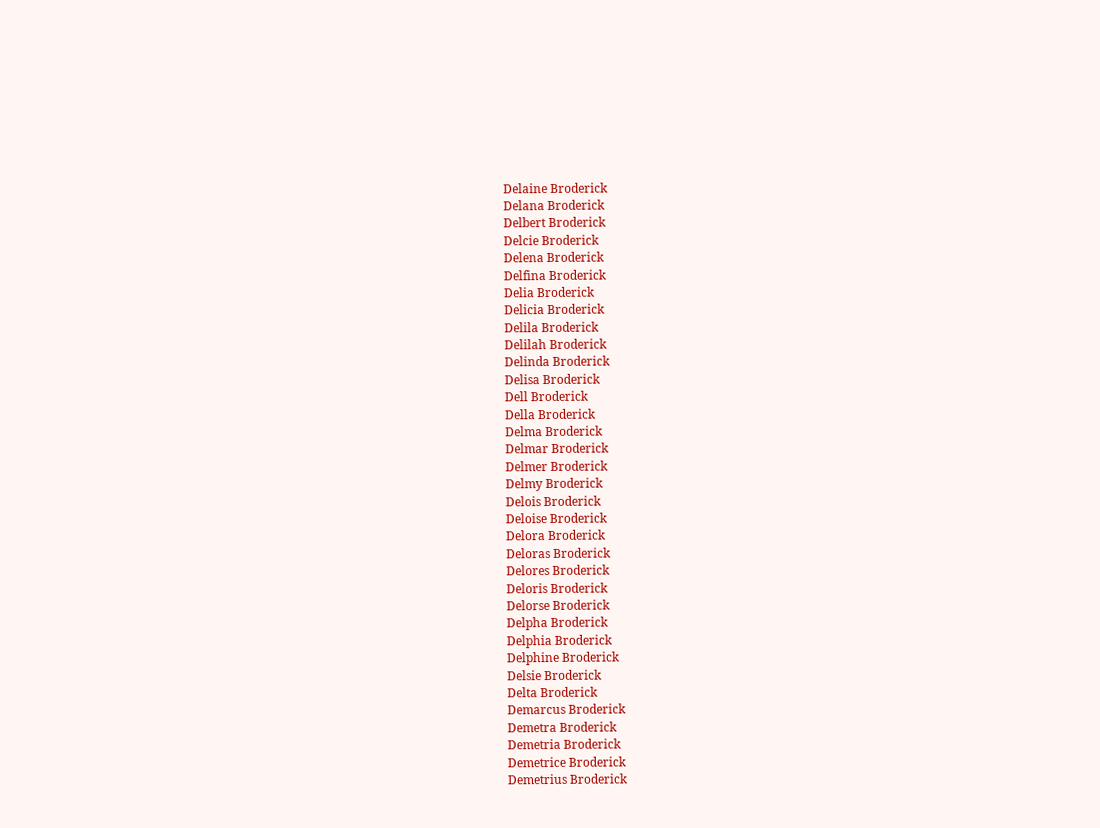Delaine Broderick
Delana Broderick
Delbert Broderick
Delcie Broderick
Delena Broderick
Delfina Broderick
Delia Broderick
Delicia Broderick
Delila Broderick
Delilah Broderick
Delinda Broderick
Delisa Broderick
Dell Broderick
Della Broderick
Delma Broderick
Delmar Broderick
Delmer Broderick
Delmy Broderick
Delois Broderick
Deloise Broderick
Delora Broderick
Deloras Broderick
Delores Broderick
Deloris Broderick
Delorse Broderick
Delpha Broderick
Delphia Broderick
Delphine Broderick
Delsie Broderick
Delta Broderick
Demarcus Broderick
Demetra Broderick
Demetria Broderick
Demetrice Broderick
Demetrius Broderick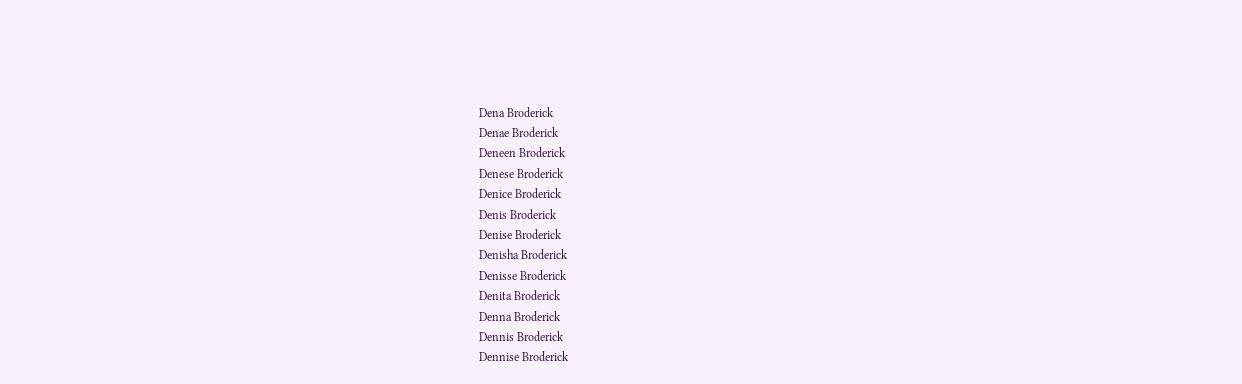Dena Broderick
Denae Broderick
Deneen Broderick
Denese Broderick
Denice Broderick
Denis Broderick
Denise Broderick
Denisha Broderick
Denisse Broderick
Denita Broderick
Denna Broderick
Dennis Broderick
Dennise Broderick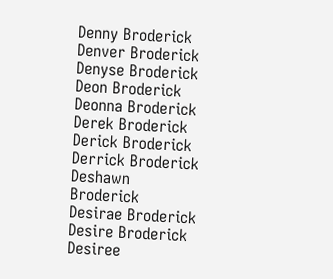Denny Broderick
Denver Broderick
Denyse Broderick
Deon Broderick
Deonna Broderick
Derek Broderick
Derick Broderick
Derrick Broderick
Deshawn Broderick
Desirae Broderick
Desire Broderick
Desiree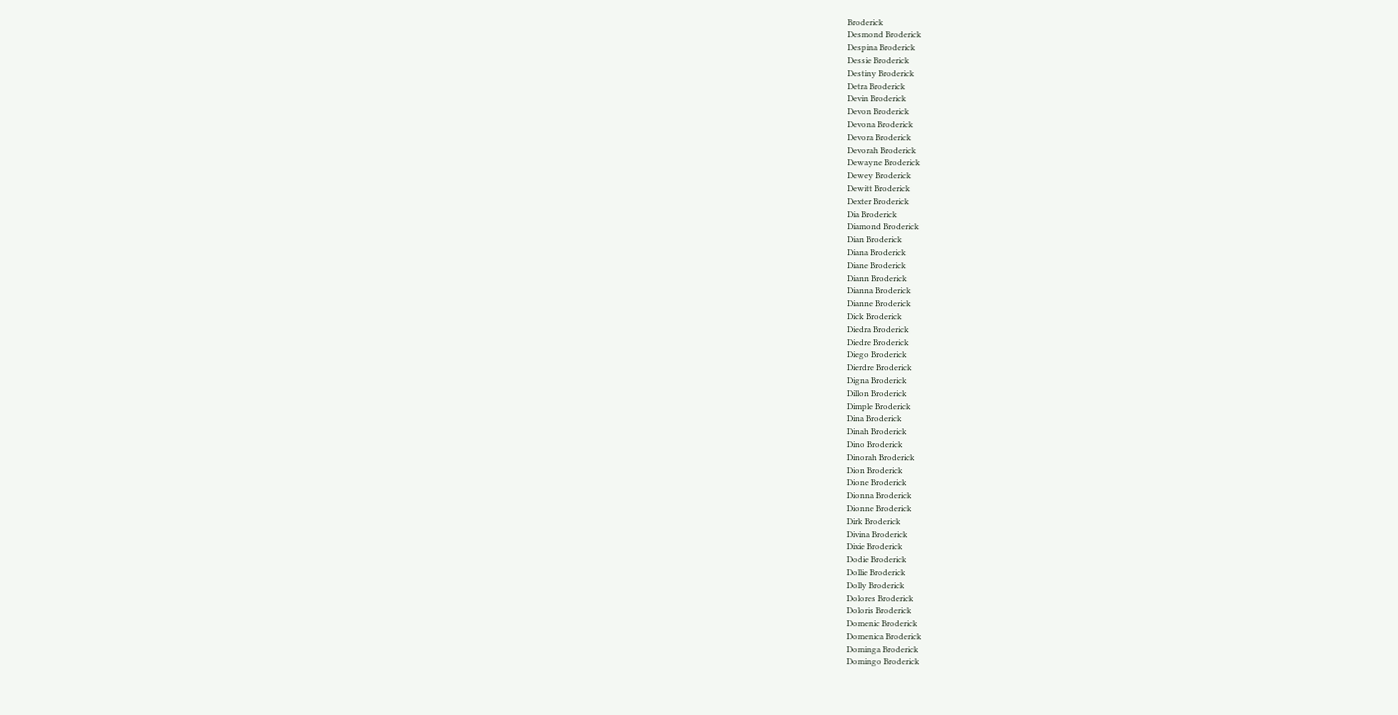Broderick
Desmond Broderick
Despina Broderick
Dessie Broderick
Destiny Broderick
Detra Broderick
Devin Broderick
Devon Broderick
Devona Broderick
Devora Broderick
Devorah Broderick
Dewayne Broderick
Dewey Broderick
Dewitt Broderick
Dexter Broderick
Dia Broderick
Diamond Broderick
Dian Broderick
Diana Broderick
Diane Broderick
Diann Broderick
Dianna Broderick
Dianne Broderick
Dick Broderick
Diedra Broderick
Diedre Broderick
Diego Broderick
Dierdre Broderick
Digna Broderick
Dillon Broderick
Dimple Broderick
Dina Broderick
Dinah Broderick
Dino Broderick
Dinorah Broderick
Dion Broderick
Dione Broderick
Dionna Broderick
Dionne Broderick
Dirk Broderick
Divina Broderick
Dixie Broderick
Dodie Broderick
Dollie Broderick
Dolly Broderick
Dolores Broderick
Doloris Broderick
Domenic Broderick
Domenica Broderick
Dominga Broderick
Domingo Broderick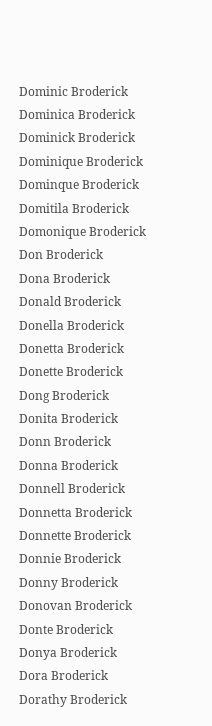Dominic Broderick
Dominica Broderick
Dominick Broderick
Dominique Broderick
Dominque Broderick
Domitila Broderick
Domonique Broderick
Don Broderick
Dona Broderick
Donald Broderick
Donella Broderick
Donetta Broderick
Donette Broderick
Dong Broderick
Donita Broderick
Donn Broderick
Donna Broderick
Donnell Broderick
Donnetta Broderick
Donnette Broderick
Donnie Broderick
Donny Broderick
Donovan Broderick
Donte Broderick
Donya Broderick
Dora Broderick
Dorathy Broderick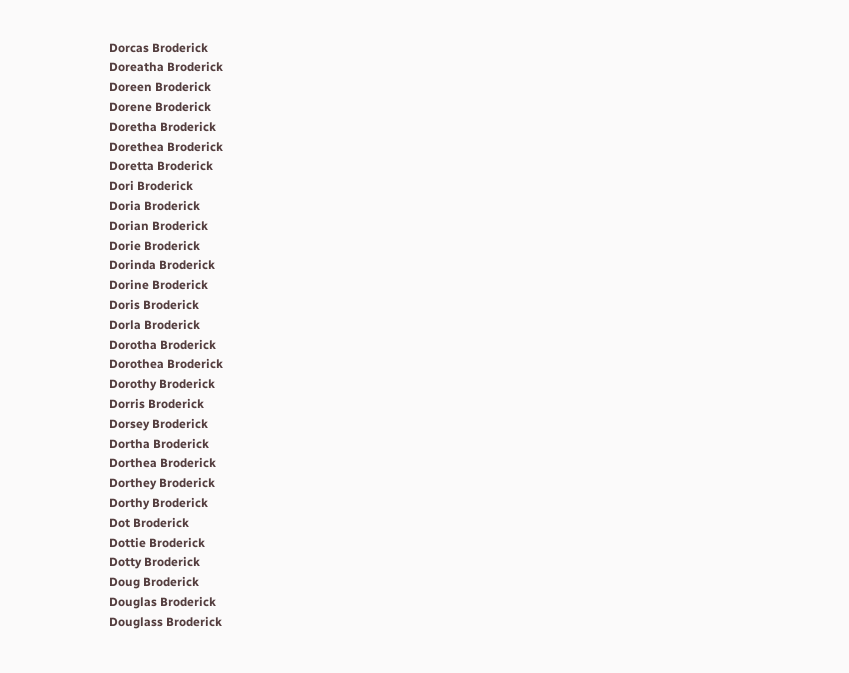Dorcas Broderick
Doreatha Broderick
Doreen Broderick
Dorene Broderick
Doretha Broderick
Dorethea Broderick
Doretta Broderick
Dori Broderick
Doria Broderick
Dorian Broderick
Dorie Broderick
Dorinda Broderick
Dorine Broderick
Doris Broderick
Dorla Broderick
Dorotha Broderick
Dorothea Broderick
Dorothy Broderick
Dorris Broderick
Dorsey Broderick
Dortha Broderick
Dorthea Broderick
Dorthey Broderick
Dorthy Broderick
Dot Broderick
Dottie Broderick
Dotty Broderick
Doug Broderick
Douglas Broderick
Douglass Broderick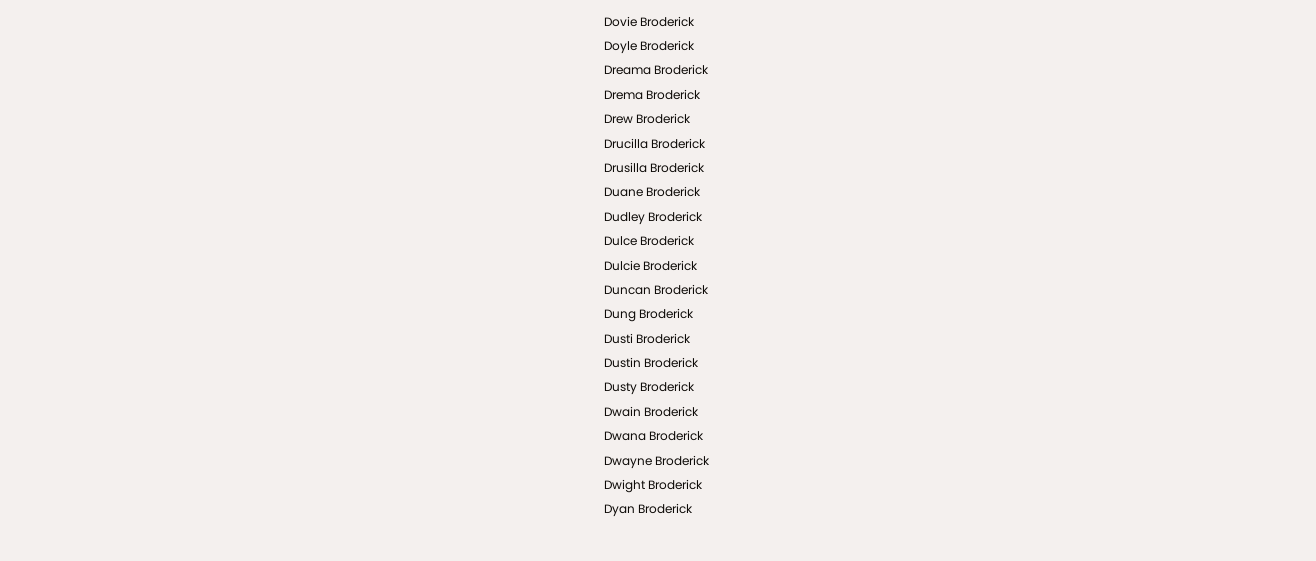Dovie Broderick
Doyle Broderick
Dreama Broderick
Drema Broderick
Drew Broderick
Drucilla Broderick
Drusilla Broderick
Duane Broderick
Dudley Broderick
Dulce Broderick
Dulcie Broderick
Duncan Broderick
Dung Broderick
Dusti Broderick
Dustin Broderick
Dusty Broderick
Dwain Broderick
Dwana Broderick
Dwayne Broderick
Dwight Broderick
Dyan Broderick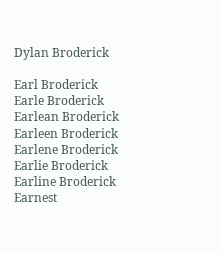Dylan Broderick

Earl Broderick
Earle Broderick
Earlean Broderick
Earleen Broderick
Earlene Broderick
Earlie Broderick
Earline Broderick
Earnest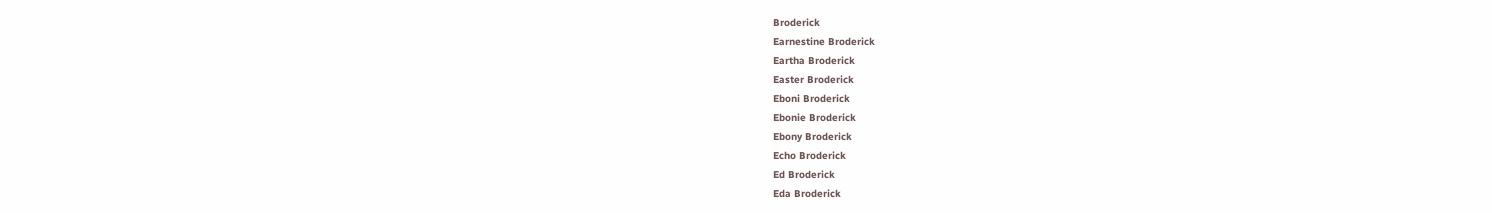Broderick
Earnestine Broderick
Eartha Broderick
Easter Broderick
Eboni Broderick
Ebonie Broderick
Ebony Broderick
Echo Broderick
Ed Broderick
Eda Broderick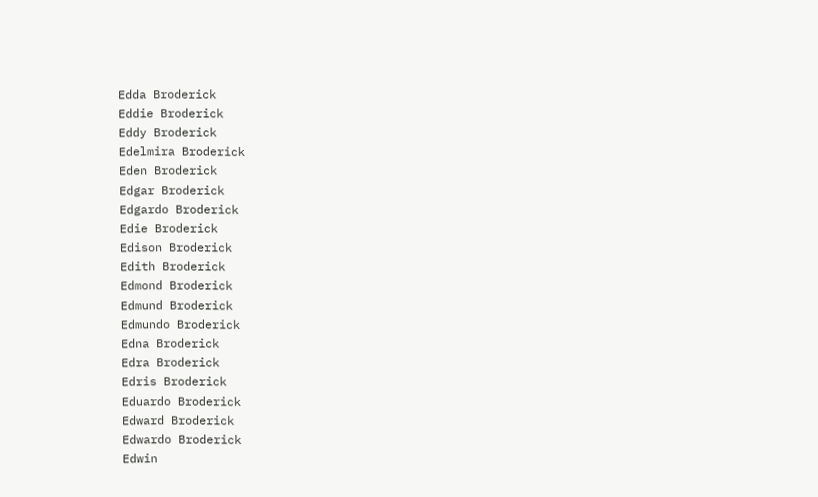Edda Broderick
Eddie Broderick
Eddy Broderick
Edelmira Broderick
Eden Broderick
Edgar Broderick
Edgardo Broderick
Edie Broderick
Edison Broderick
Edith Broderick
Edmond Broderick
Edmund Broderick
Edmundo Broderick
Edna Broderick
Edra Broderick
Edris Broderick
Eduardo Broderick
Edward Broderick
Edwardo Broderick
Edwin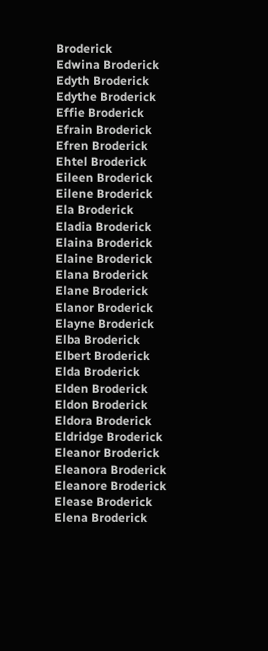Broderick
Edwina Broderick
Edyth Broderick
Edythe Broderick
Effie Broderick
Efrain Broderick
Efren Broderick
Ehtel Broderick
Eileen Broderick
Eilene Broderick
Ela Broderick
Eladia Broderick
Elaina Broderick
Elaine Broderick
Elana Broderick
Elane Broderick
Elanor Broderick
Elayne Broderick
Elba Broderick
Elbert Broderick
Elda Broderick
Elden Broderick
Eldon Broderick
Eldora Broderick
Eldridge Broderick
Eleanor Broderick
Eleanora Broderick
Eleanore Broderick
Elease Broderick
Elena Broderick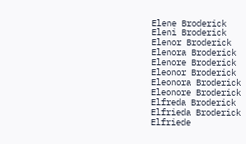Elene Broderick
Eleni Broderick
Elenor Broderick
Elenora Broderick
Elenore Broderick
Eleonor Broderick
Eleonora Broderick
Eleonore Broderick
Elfreda Broderick
Elfrieda Broderick
Elfriede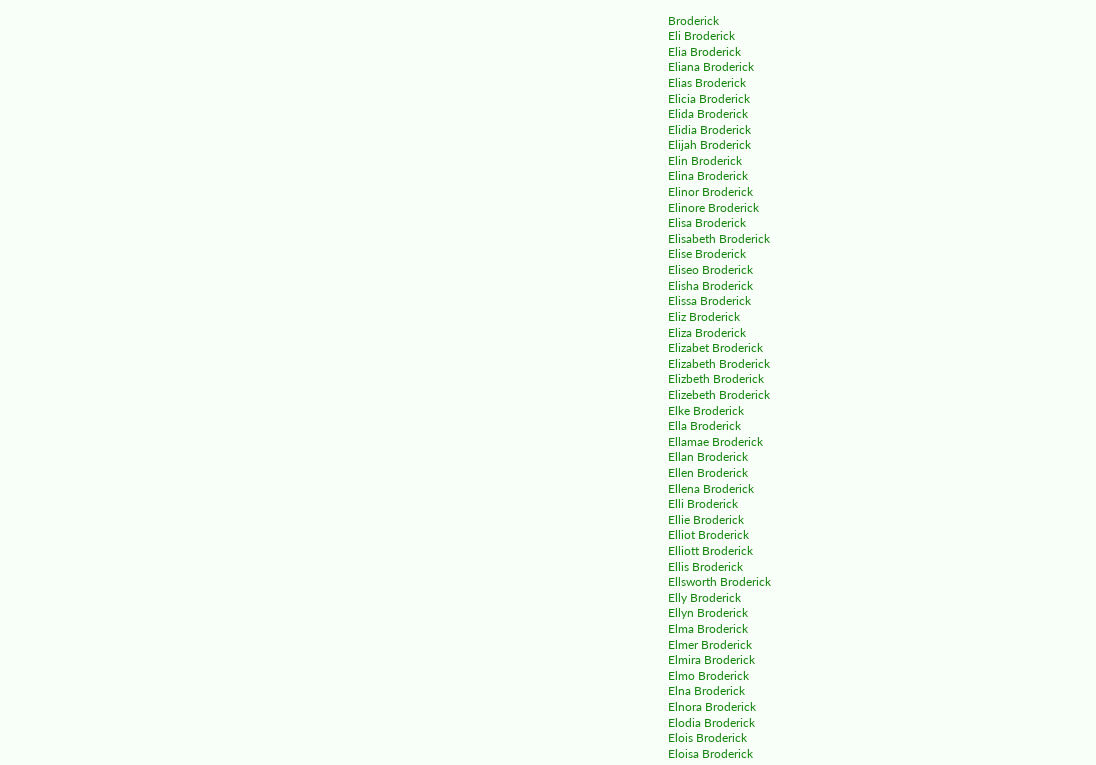Broderick
Eli Broderick
Elia Broderick
Eliana Broderick
Elias Broderick
Elicia Broderick
Elida Broderick
Elidia Broderick
Elijah Broderick
Elin Broderick
Elina Broderick
Elinor Broderick
Elinore Broderick
Elisa Broderick
Elisabeth Broderick
Elise Broderick
Eliseo Broderick
Elisha Broderick
Elissa Broderick
Eliz Broderick
Eliza Broderick
Elizabet Broderick
Elizabeth Broderick
Elizbeth Broderick
Elizebeth Broderick
Elke Broderick
Ella Broderick
Ellamae Broderick
Ellan Broderick
Ellen Broderick
Ellena Broderick
Elli Broderick
Ellie Broderick
Elliot Broderick
Elliott Broderick
Ellis Broderick
Ellsworth Broderick
Elly Broderick
Ellyn Broderick
Elma Broderick
Elmer Broderick
Elmira Broderick
Elmo Broderick
Elna Broderick
Elnora Broderick
Elodia Broderick
Elois Broderick
Eloisa Broderick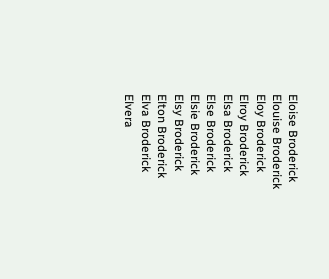Eloise Broderick
Elouise Broderick
Eloy Broderick
Elroy Broderick
Elsa Broderick
Else Broderick
Elsie Broderick
Elsy Broderick
Elton Broderick
Elva Broderick
Elvera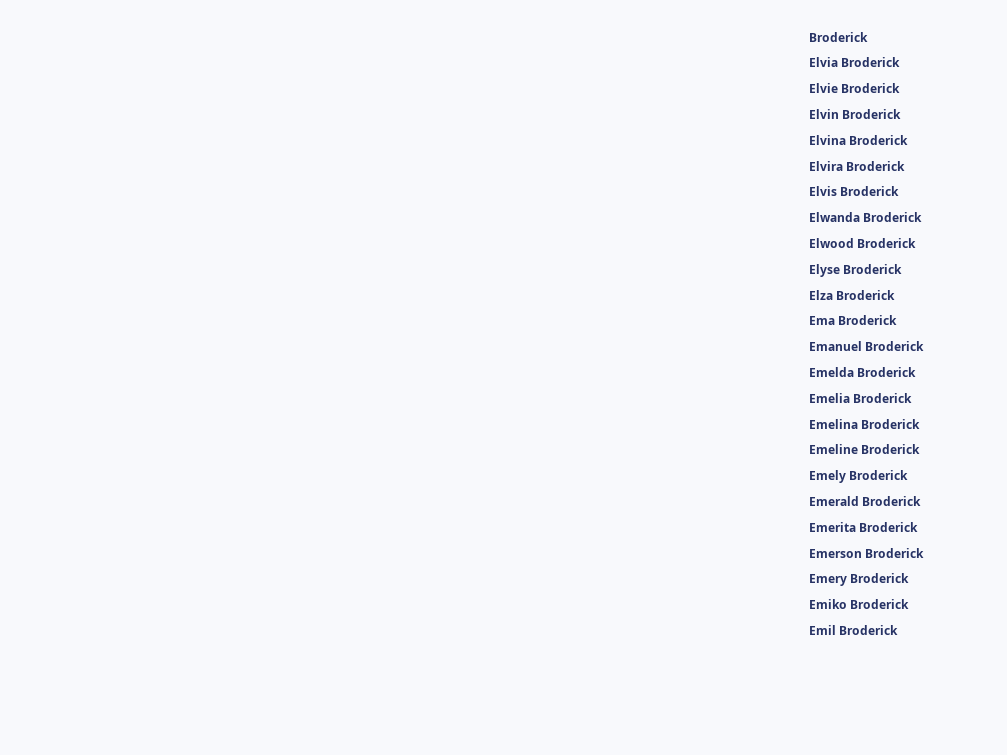Broderick
Elvia Broderick
Elvie Broderick
Elvin Broderick
Elvina Broderick
Elvira Broderick
Elvis Broderick
Elwanda Broderick
Elwood Broderick
Elyse Broderick
Elza Broderick
Ema Broderick
Emanuel Broderick
Emelda Broderick
Emelia Broderick
Emelina Broderick
Emeline Broderick
Emely Broderick
Emerald Broderick
Emerita Broderick
Emerson Broderick
Emery Broderick
Emiko Broderick
Emil Broderick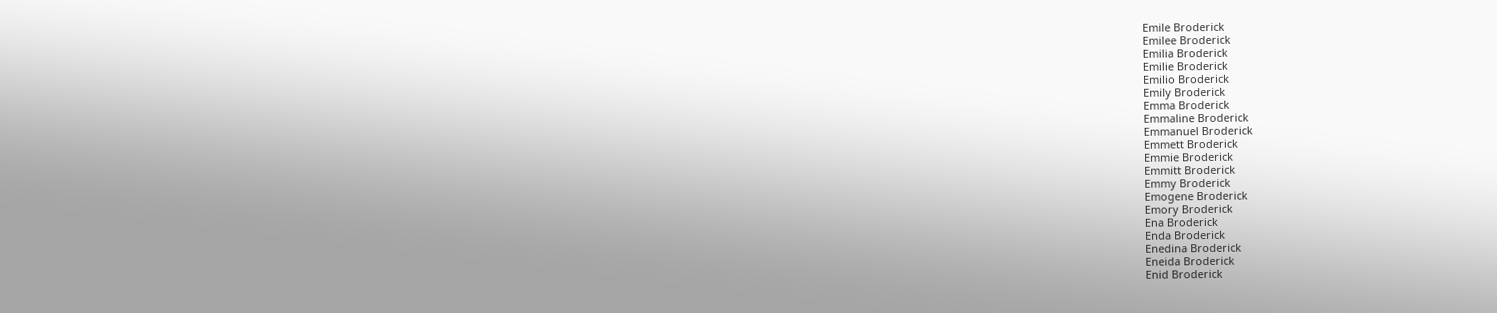Emile Broderick
Emilee Broderick
Emilia Broderick
Emilie Broderick
Emilio Broderick
Emily Broderick
Emma Broderick
Emmaline Broderick
Emmanuel Broderick
Emmett Broderick
Emmie Broderick
Emmitt Broderick
Emmy Broderick
Emogene Broderick
Emory Broderick
Ena Broderick
Enda Broderick
Enedina Broderick
Eneida Broderick
Enid Broderick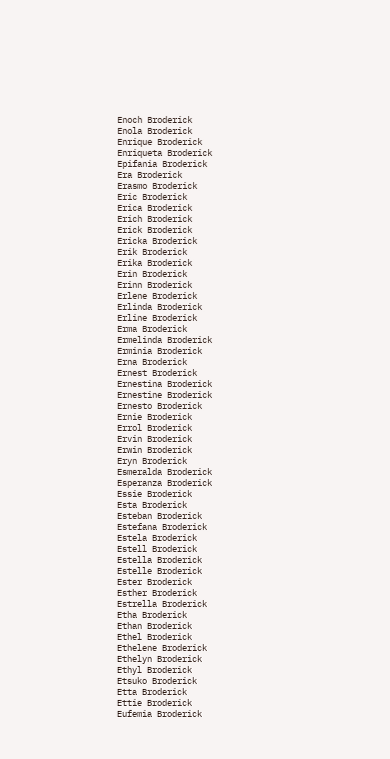Enoch Broderick
Enola Broderick
Enrique Broderick
Enriqueta Broderick
Epifania Broderick
Era Broderick
Erasmo Broderick
Eric Broderick
Erica Broderick
Erich Broderick
Erick Broderick
Ericka Broderick
Erik Broderick
Erika Broderick
Erin Broderick
Erinn Broderick
Erlene Broderick
Erlinda Broderick
Erline Broderick
Erma Broderick
Ermelinda Broderick
Erminia Broderick
Erna Broderick
Ernest Broderick
Ernestina Broderick
Ernestine Broderick
Ernesto Broderick
Ernie Broderick
Errol Broderick
Ervin Broderick
Erwin Broderick
Eryn Broderick
Esmeralda Broderick
Esperanza Broderick
Essie Broderick
Esta Broderick
Esteban Broderick
Estefana Broderick
Estela Broderick
Estell Broderick
Estella Broderick
Estelle Broderick
Ester Broderick
Esther Broderick
Estrella Broderick
Etha Broderick
Ethan Broderick
Ethel Broderick
Ethelene Broderick
Ethelyn Broderick
Ethyl Broderick
Etsuko Broderick
Etta Broderick
Ettie Broderick
Eufemia Broderick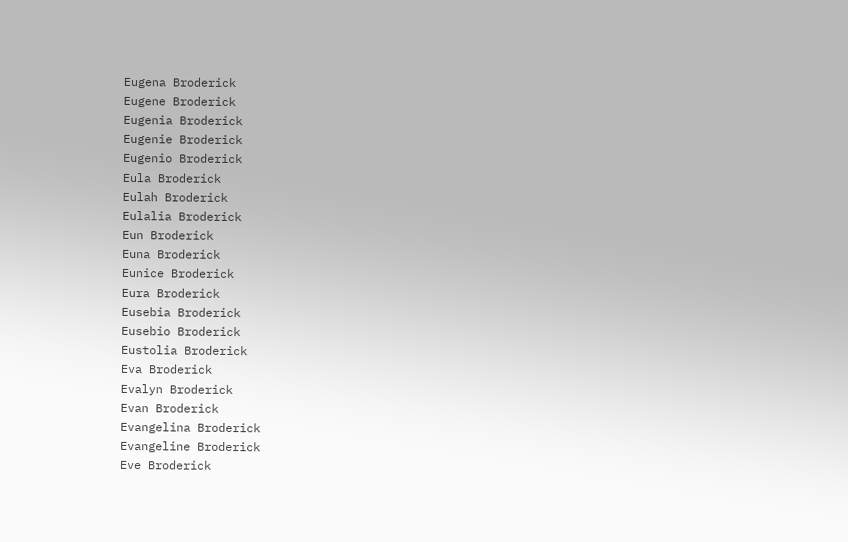Eugena Broderick
Eugene Broderick
Eugenia Broderick
Eugenie Broderick
Eugenio Broderick
Eula Broderick
Eulah Broderick
Eulalia Broderick
Eun Broderick
Euna Broderick
Eunice Broderick
Eura Broderick
Eusebia Broderick
Eusebio Broderick
Eustolia Broderick
Eva Broderick
Evalyn Broderick
Evan Broderick
Evangelina Broderick
Evangeline Broderick
Eve Broderick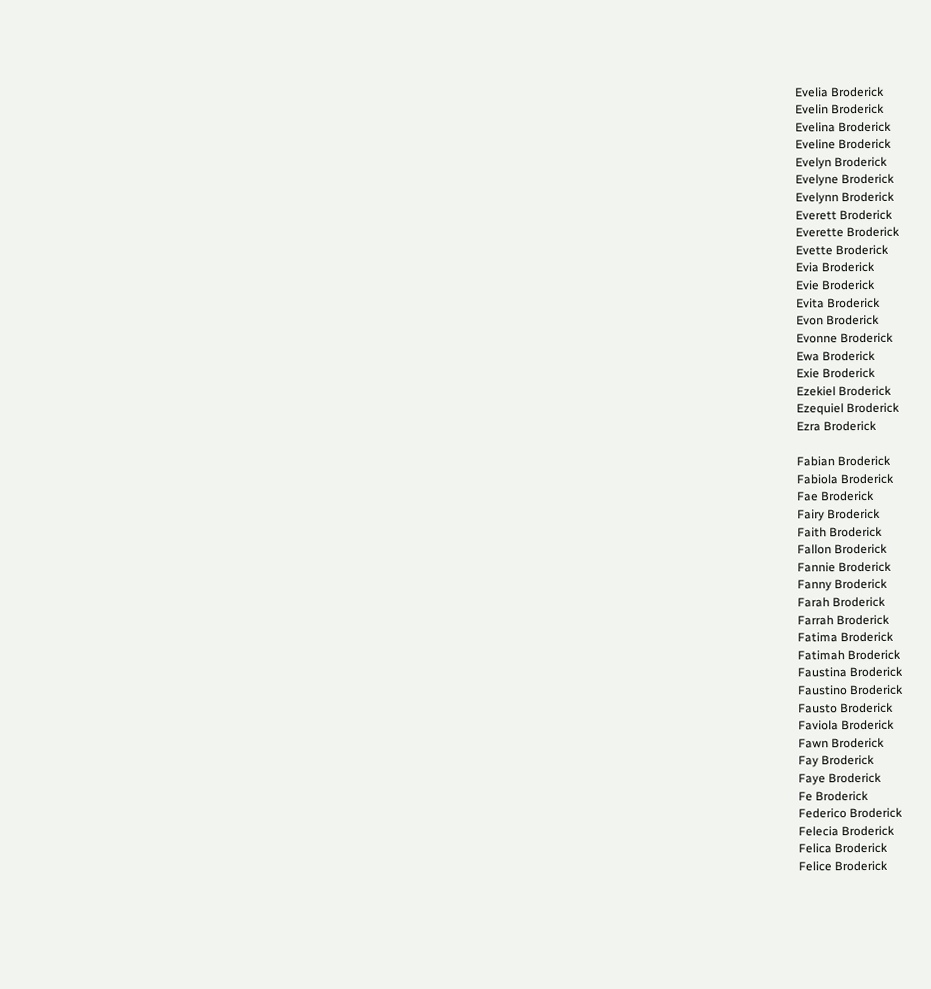Evelia Broderick
Evelin Broderick
Evelina Broderick
Eveline Broderick
Evelyn Broderick
Evelyne Broderick
Evelynn Broderick
Everett Broderick
Everette Broderick
Evette Broderick
Evia Broderick
Evie Broderick
Evita Broderick
Evon Broderick
Evonne Broderick
Ewa Broderick
Exie Broderick
Ezekiel Broderick
Ezequiel Broderick
Ezra Broderick

Fabian Broderick
Fabiola Broderick
Fae Broderick
Fairy Broderick
Faith Broderick
Fallon Broderick
Fannie Broderick
Fanny Broderick
Farah Broderick
Farrah Broderick
Fatima Broderick
Fatimah Broderick
Faustina Broderick
Faustino Broderick
Fausto Broderick
Faviola Broderick
Fawn Broderick
Fay Broderick
Faye Broderick
Fe Broderick
Federico Broderick
Felecia Broderick
Felica Broderick
Felice Broderick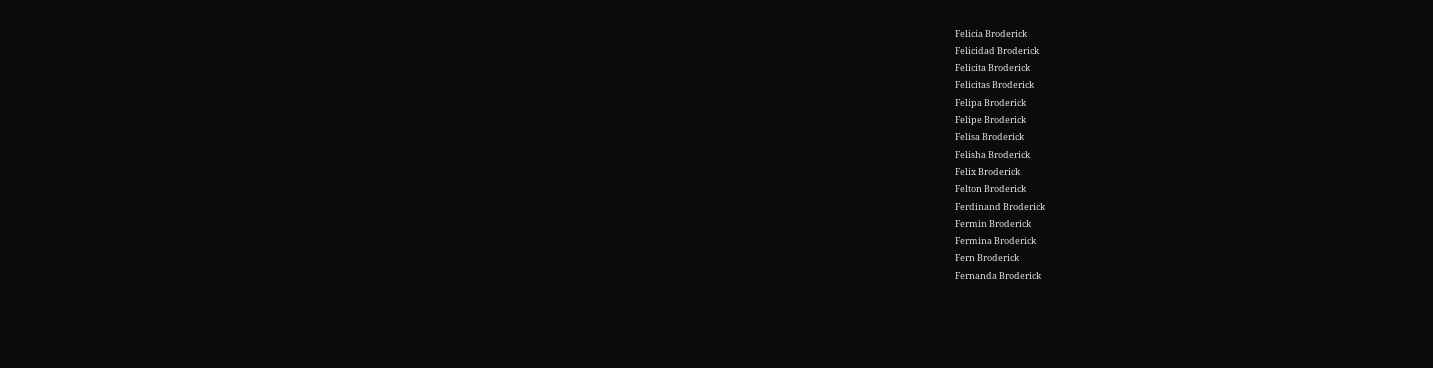Felicia Broderick
Felicidad Broderick
Felicita Broderick
Felicitas Broderick
Felipa Broderick
Felipe Broderick
Felisa Broderick
Felisha Broderick
Felix Broderick
Felton Broderick
Ferdinand Broderick
Fermin Broderick
Fermina Broderick
Fern Broderick
Fernanda Broderick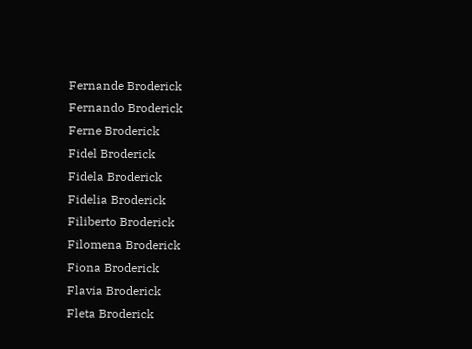Fernande Broderick
Fernando Broderick
Ferne Broderick
Fidel Broderick
Fidela Broderick
Fidelia Broderick
Filiberto Broderick
Filomena Broderick
Fiona Broderick
Flavia Broderick
Fleta Broderick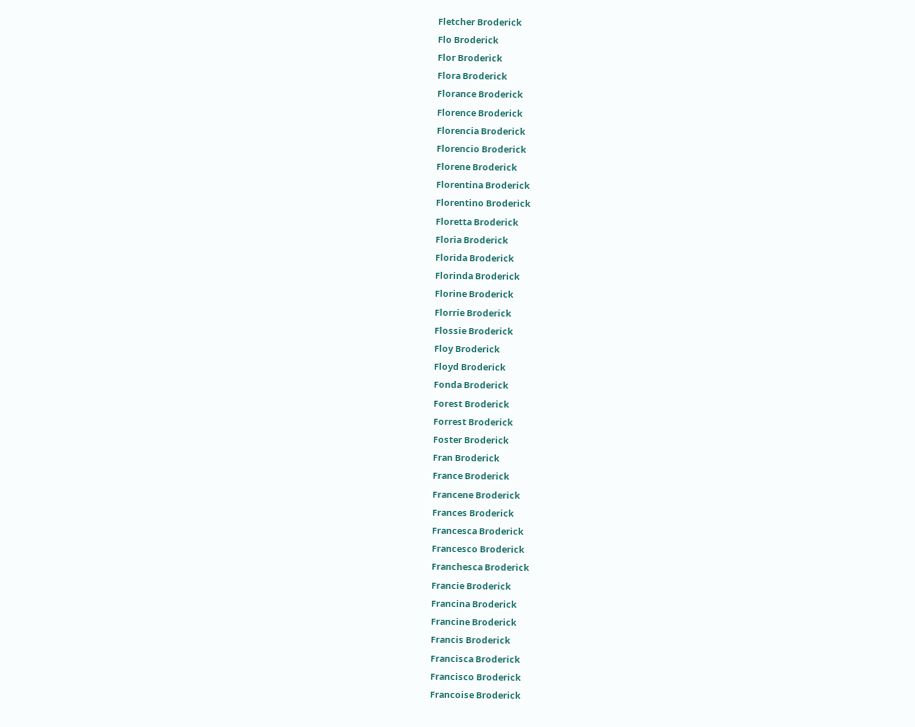Fletcher Broderick
Flo Broderick
Flor Broderick
Flora Broderick
Florance Broderick
Florence Broderick
Florencia Broderick
Florencio Broderick
Florene Broderick
Florentina Broderick
Florentino Broderick
Floretta Broderick
Floria Broderick
Florida Broderick
Florinda Broderick
Florine Broderick
Florrie Broderick
Flossie Broderick
Floy Broderick
Floyd Broderick
Fonda Broderick
Forest Broderick
Forrest Broderick
Foster Broderick
Fran Broderick
France Broderick
Francene Broderick
Frances Broderick
Francesca Broderick
Francesco Broderick
Franchesca Broderick
Francie Broderick
Francina Broderick
Francine Broderick
Francis Broderick
Francisca Broderick
Francisco Broderick
Francoise Broderick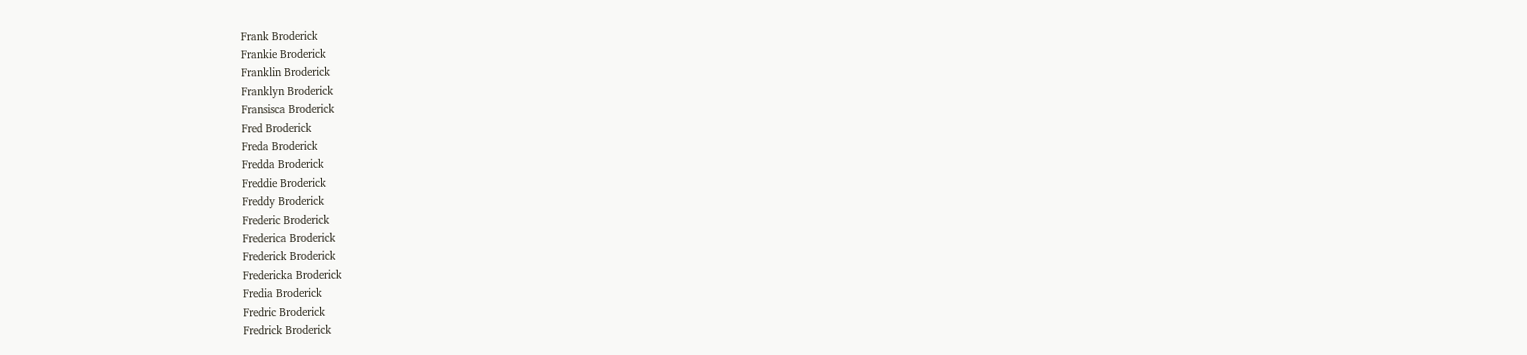Frank Broderick
Frankie Broderick
Franklin Broderick
Franklyn Broderick
Fransisca Broderick
Fred Broderick
Freda Broderick
Fredda Broderick
Freddie Broderick
Freddy Broderick
Frederic Broderick
Frederica Broderick
Frederick Broderick
Fredericka Broderick
Fredia Broderick
Fredric Broderick
Fredrick Broderick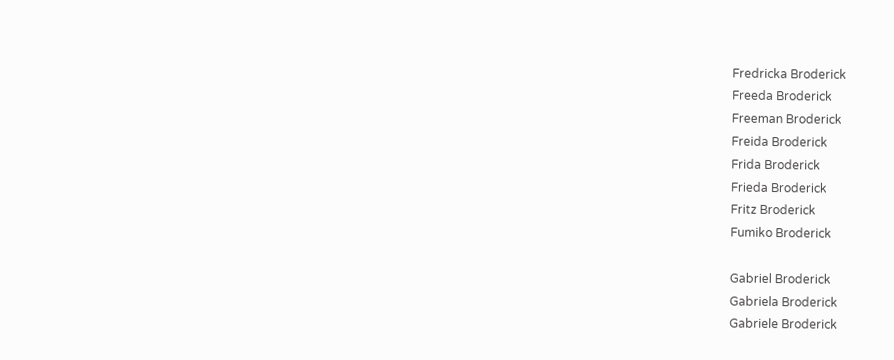Fredricka Broderick
Freeda Broderick
Freeman Broderick
Freida Broderick
Frida Broderick
Frieda Broderick
Fritz Broderick
Fumiko Broderick

Gabriel Broderick
Gabriela Broderick
Gabriele Broderick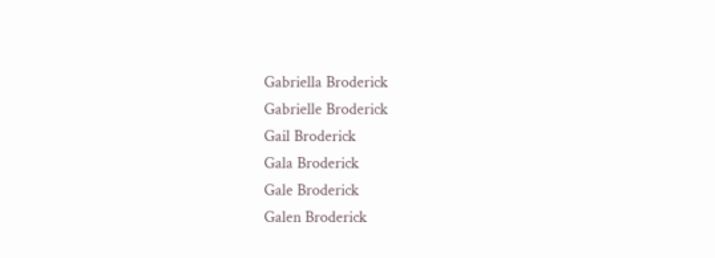Gabriella Broderick
Gabrielle Broderick
Gail Broderick
Gala Broderick
Gale Broderick
Galen Broderick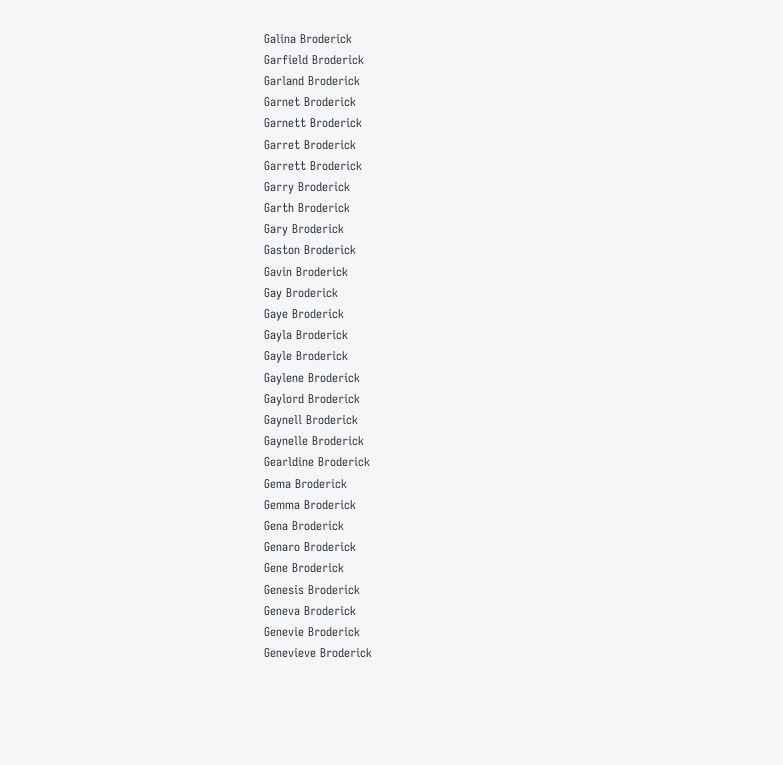Galina Broderick
Garfield Broderick
Garland Broderick
Garnet Broderick
Garnett Broderick
Garret Broderick
Garrett Broderick
Garry Broderick
Garth Broderick
Gary Broderick
Gaston Broderick
Gavin Broderick
Gay Broderick
Gaye Broderick
Gayla Broderick
Gayle Broderick
Gaylene Broderick
Gaylord Broderick
Gaynell Broderick
Gaynelle Broderick
Gearldine Broderick
Gema Broderick
Gemma Broderick
Gena Broderick
Genaro Broderick
Gene Broderick
Genesis Broderick
Geneva Broderick
Genevie Broderick
Genevieve Broderick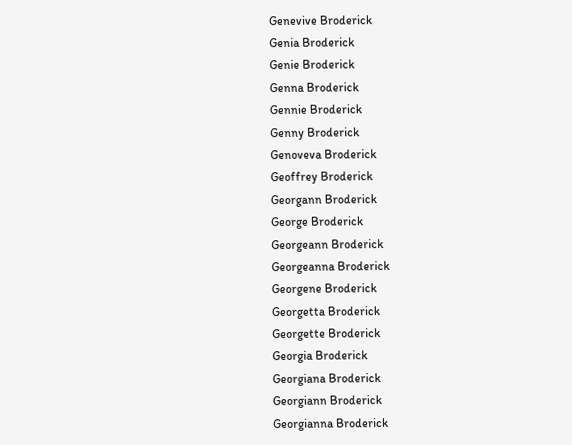Genevive Broderick
Genia Broderick
Genie Broderick
Genna Broderick
Gennie Broderick
Genny Broderick
Genoveva Broderick
Geoffrey Broderick
Georgann Broderick
George Broderick
Georgeann Broderick
Georgeanna Broderick
Georgene Broderick
Georgetta Broderick
Georgette Broderick
Georgia Broderick
Georgiana Broderick
Georgiann Broderick
Georgianna Broderick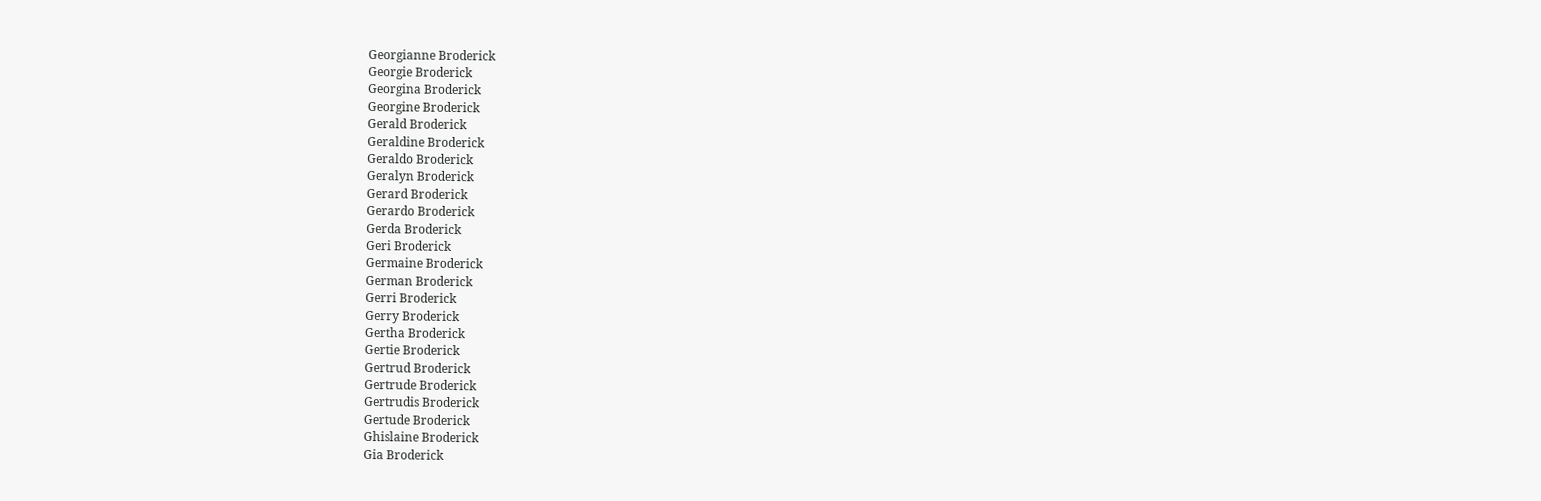Georgianne Broderick
Georgie Broderick
Georgina Broderick
Georgine Broderick
Gerald Broderick
Geraldine Broderick
Geraldo Broderick
Geralyn Broderick
Gerard Broderick
Gerardo Broderick
Gerda Broderick
Geri Broderick
Germaine Broderick
German Broderick
Gerri Broderick
Gerry Broderick
Gertha Broderick
Gertie Broderick
Gertrud Broderick
Gertrude Broderick
Gertrudis Broderick
Gertude Broderick
Ghislaine Broderick
Gia Broderick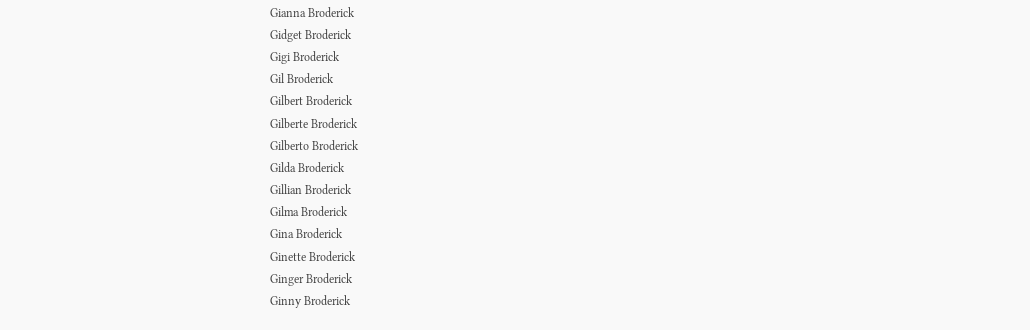Gianna Broderick
Gidget Broderick
Gigi Broderick
Gil Broderick
Gilbert Broderick
Gilberte Broderick
Gilberto Broderick
Gilda Broderick
Gillian Broderick
Gilma Broderick
Gina Broderick
Ginette Broderick
Ginger Broderick
Ginny Broderick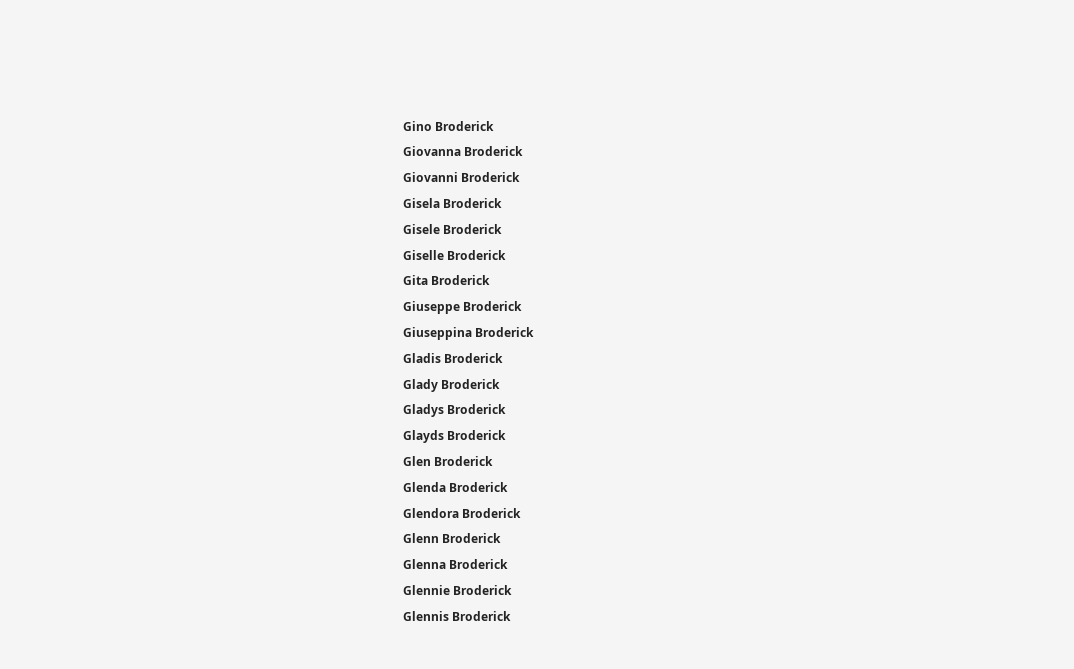Gino Broderick
Giovanna Broderick
Giovanni Broderick
Gisela Broderick
Gisele Broderick
Giselle Broderick
Gita Broderick
Giuseppe Broderick
Giuseppina Broderick
Gladis Broderick
Glady Broderick
Gladys Broderick
Glayds Broderick
Glen Broderick
Glenda Broderick
Glendora Broderick
Glenn Broderick
Glenna Broderick
Glennie Broderick
Glennis Broderick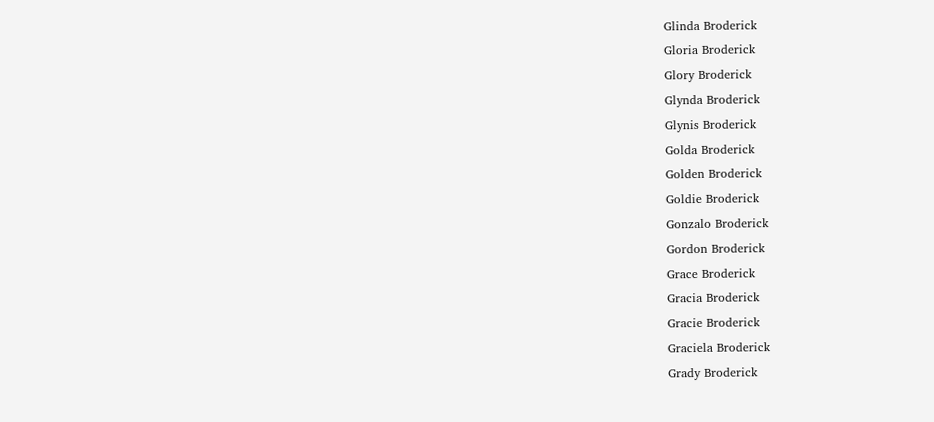Glinda Broderick
Gloria Broderick
Glory Broderick
Glynda Broderick
Glynis Broderick
Golda Broderick
Golden Broderick
Goldie Broderick
Gonzalo Broderick
Gordon Broderick
Grace Broderick
Gracia Broderick
Gracie Broderick
Graciela Broderick
Grady Broderick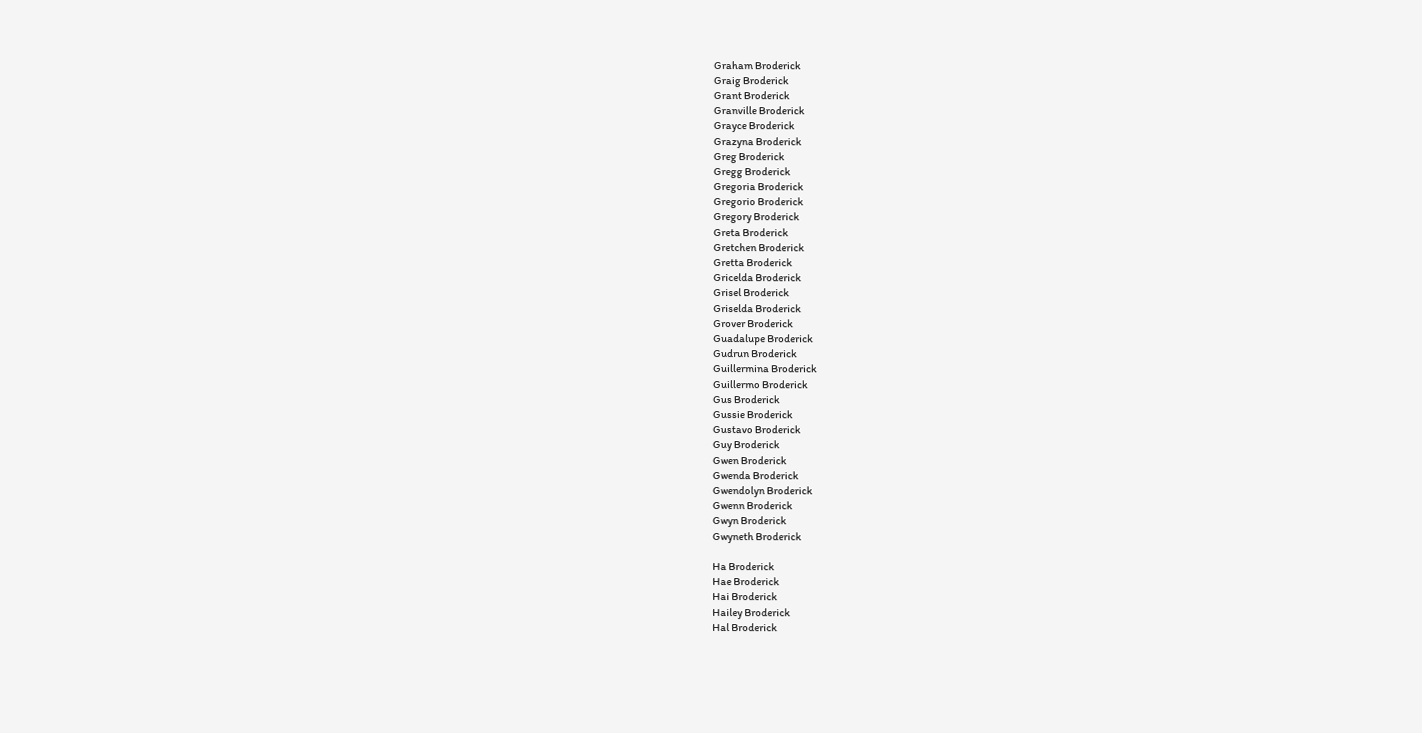Graham Broderick
Graig Broderick
Grant Broderick
Granville Broderick
Grayce Broderick
Grazyna Broderick
Greg Broderick
Gregg Broderick
Gregoria Broderick
Gregorio Broderick
Gregory Broderick
Greta Broderick
Gretchen Broderick
Gretta Broderick
Gricelda Broderick
Grisel Broderick
Griselda Broderick
Grover Broderick
Guadalupe Broderick
Gudrun Broderick
Guillermina Broderick
Guillermo Broderick
Gus Broderick
Gussie Broderick
Gustavo Broderick
Guy Broderick
Gwen Broderick
Gwenda Broderick
Gwendolyn Broderick
Gwenn Broderick
Gwyn Broderick
Gwyneth Broderick

Ha Broderick
Hae Broderick
Hai Broderick
Hailey Broderick
Hal Broderick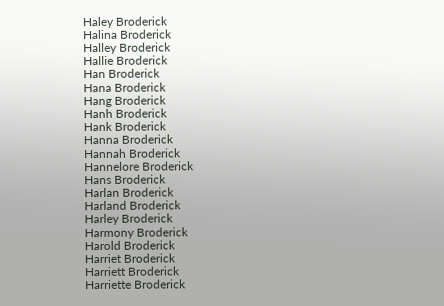Haley Broderick
Halina Broderick
Halley Broderick
Hallie Broderick
Han Broderick
Hana Broderick
Hang Broderick
Hanh Broderick
Hank Broderick
Hanna Broderick
Hannah Broderick
Hannelore Broderick
Hans Broderick
Harlan Broderick
Harland Broderick
Harley Broderick
Harmony Broderick
Harold Broderick
Harriet Broderick
Harriett Broderick
Harriette Broderick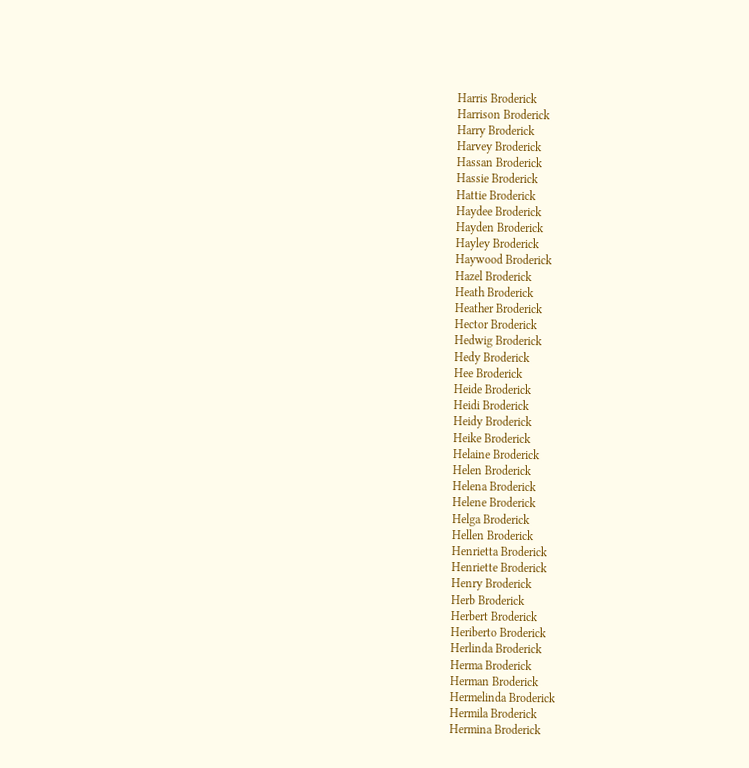Harris Broderick
Harrison Broderick
Harry Broderick
Harvey Broderick
Hassan Broderick
Hassie Broderick
Hattie Broderick
Haydee Broderick
Hayden Broderick
Hayley Broderick
Haywood Broderick
Hazel Broderick
Heath Broderick
Heather Broderick
Hector Broderick
Hedwig Broderick
Hedy Broderick
Hee Broderick
Heide Broderick
Heidi Broderick
Heidy Broderick
Heike Broderick
Helaine Broderick
Helen Broderick
Helena Broderick
Helene Broderick
Helga Broderick
Hellen Broderick
Henrietta Broderick
Henriette Broderick
Henry Broderick
Herb Broderick
Herbert Broderick
Heriberto Broderick
Herlinda Broderick
Herma Broderick
Herman Broderick
Hermelinda Broderick
Hermila Broderick
Hermina Broderick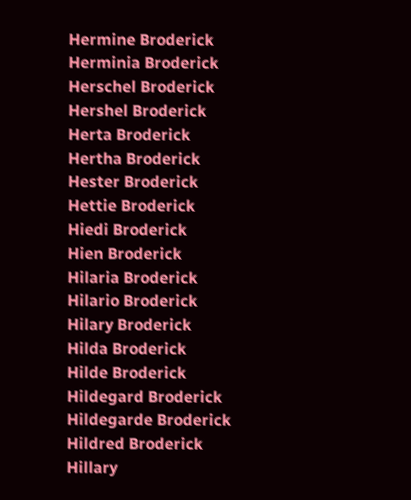Hermine Broderick
Herminia Broderick
Herschel Broderick
Hershel Broderick
Herta Broderick
Hertha Broderick
Hester Broderick
Hettie Broderick
Hiedi Broderick
Hien Broderick
Hilaria Broderick
Hilario Broderick
Hilary Broderick
Hilda Broderick
Hilde Broderick
Hildegard Broderick
Hildegarde Broderick
Hildred Broderick
Hillary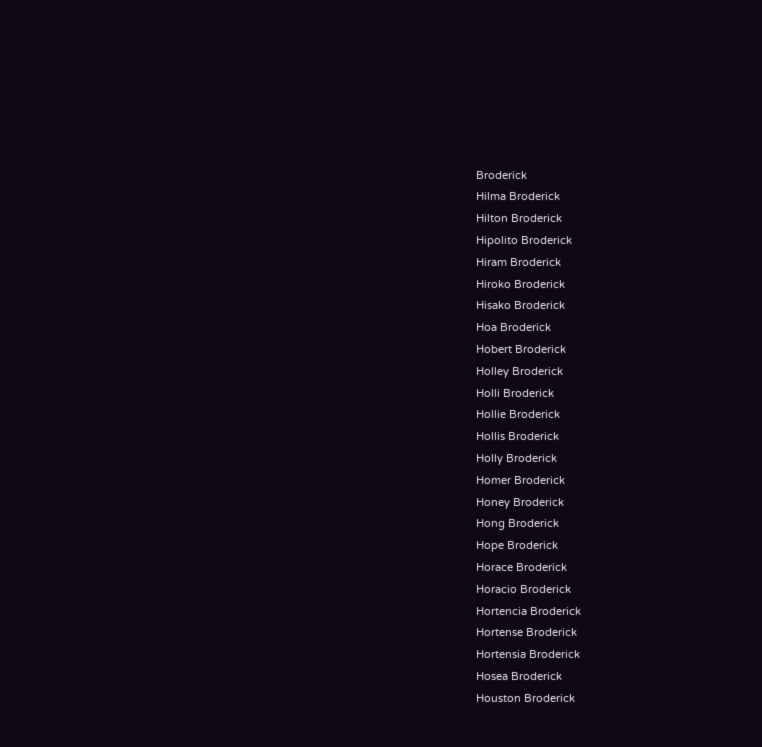Broderick
Hilma Broderick
Hilton Broderick
Hipolito Broderick
Hiram Broderick
Hiroko Broderick
Hisako Broderick
Hoa Broderick
Hobert Broderick
Holley Broderick
Holli Broderick
Hollie Broderick
Hollis Broderick
Holly Broderick
Homer Broderick
Honey Broderick
Hong Broderick
Hope Broderick
Horace Broderick
Horacio Broderick
Hortencia Broderick
Hortense Broderick
Hortensia Broderick
Hosea Broderick
Houston Broderick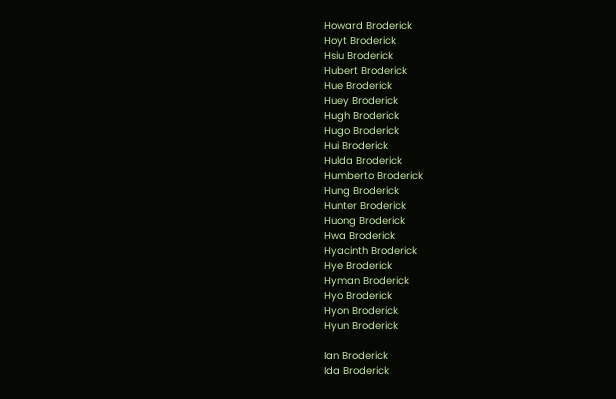Howard Broderick
Hoyt Broderick
Hsiu Broderick
Hubert Broderick
Hue Broderick
Huey Broderick
Hugh Broderick
Hugo Broderick
Hui Broderick
Hulda Broderick
Humberto Broderick
Hung Broderick
Hunter Broderick
Huong Broderick
Hwa Broderick
Hyacinth Broderick
Hye Broderick
Hyman Broderick
Hyo Broderick
Hyon Broderick
Hyun Broderick

Ian Broderick
Ida Broderick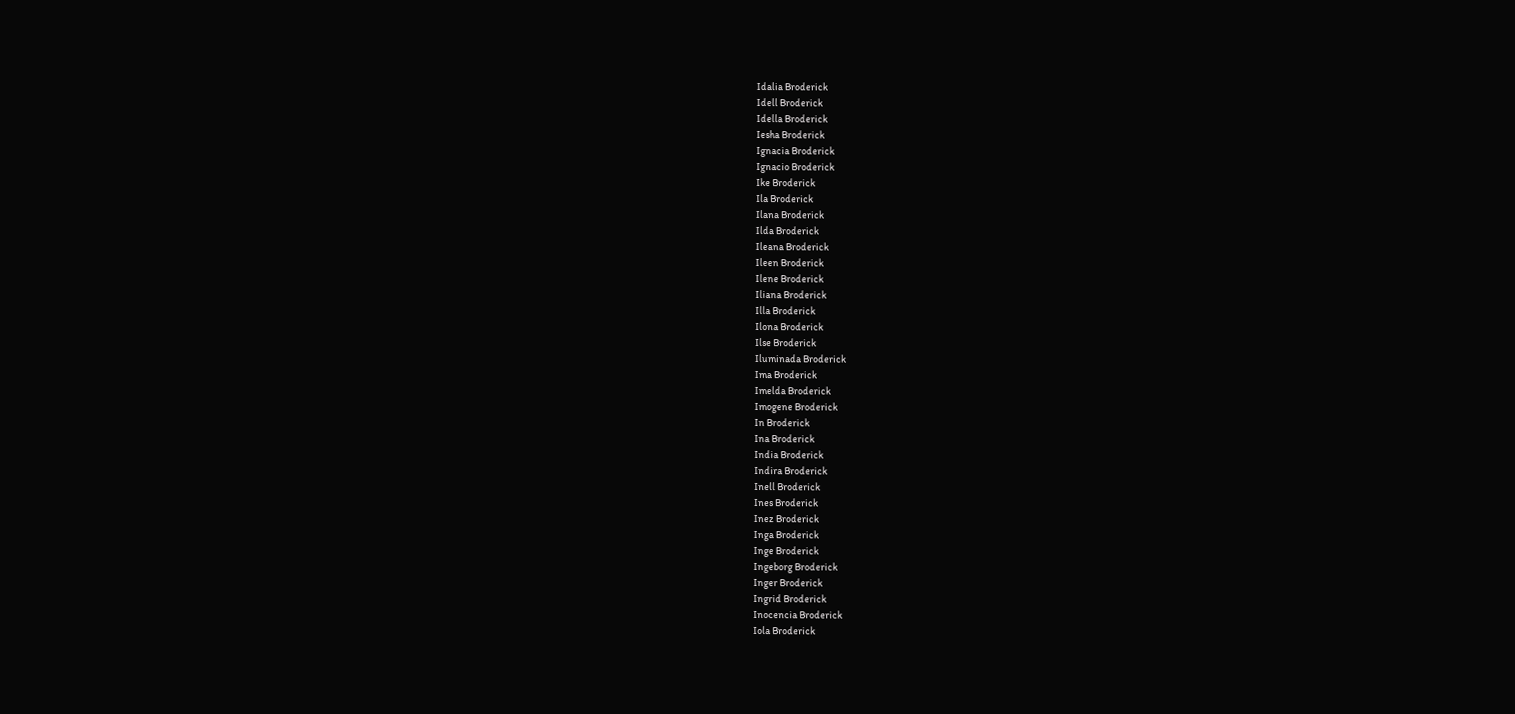Idalia Broderick
Idell Broderick
Idella Broderick
Iesha Broderick
Ignacia Broderick
Ignacio Broderick
Ike Broderick
Ila Broderick
Ilana Broderick
Ilda Broderick
Ileana Broderick
Ileen Broderick
Ilene Broderick
Iliana Broderick
Illa Broderick
Ilona Broderick
Ilse Broderick
Iluminada Broderick
Ima Broderick
Imelda Broderick
Imogene Broderick
In Broderick
Ina Broderick
India Broderick
Indira Broderick
Inell Broderick
Ines Broderick
Inez Broderick
Inga Broderick
Inge Broderick
Ingeborg Broderick
Inger Broderick
Ingrid Broderick
Inocencia Broderick
Iola Broderick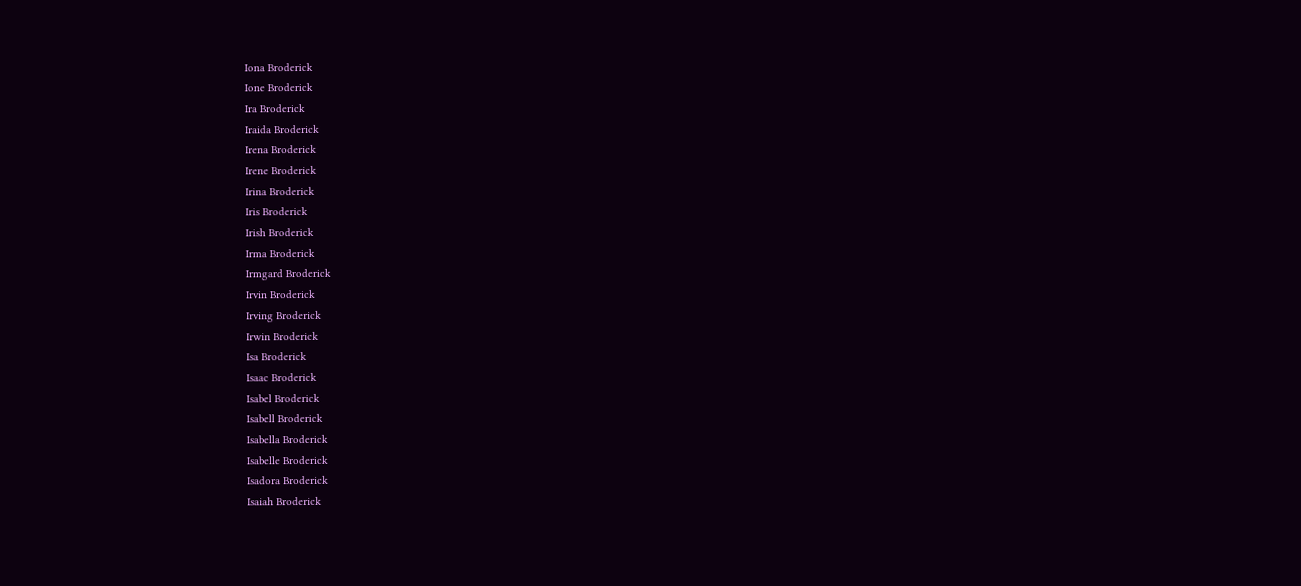Iona Broderick
Ione Broderick
Ira Broderick
Iraida Broderick
Irena Broderick
Irene Broderick
Irina Broderick
Iris Broderick
Irish Broderick
Irma Broderick
Irmgard Broderick
Irvin Broderick
Irving Broderick
Irwin Broderick
Isa Broderick
Isaac Broderick
Isabel Broderick
Isabell Broderick
Isabella Broderick
Isabelle Broderick
Isadora Broderick
Isaiah Broderick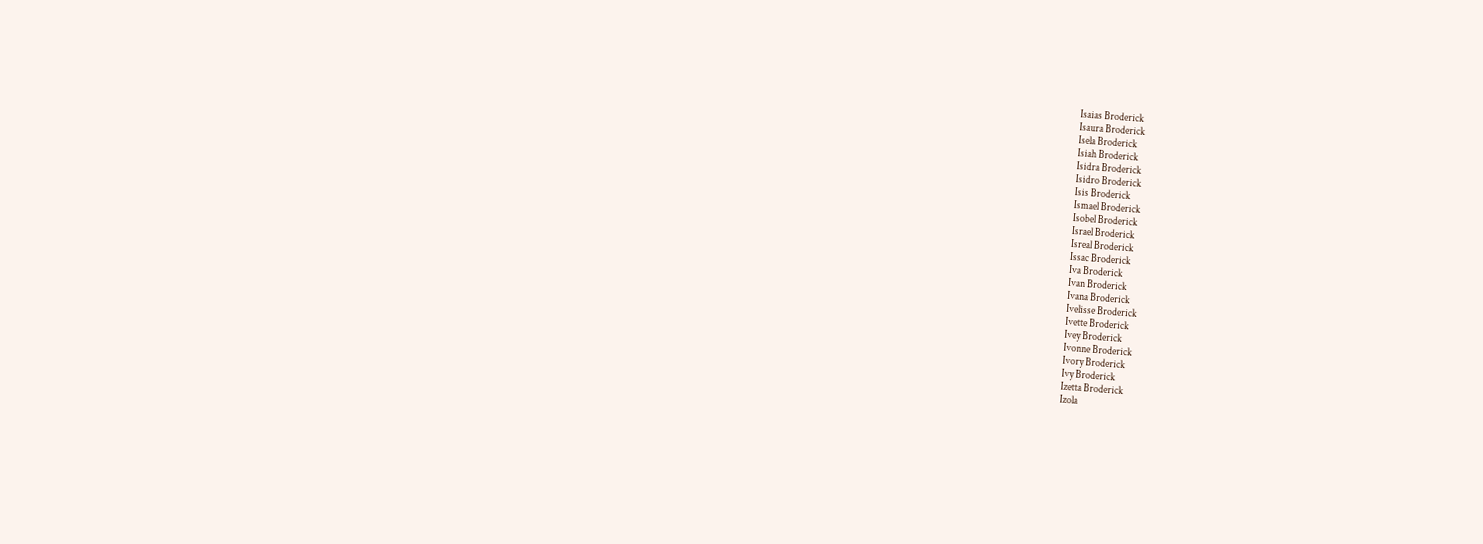Isaias Broderick
Isaura Broderick
Isela Broderick
Isiah Broderick
Isidra Broderick
Isidro Broderick
Isis Broderick
Ismael Broderick
Isobel Broderick
Israel Broderick
Isreal Broderick
Issac Broderick
Iva Broderick
Ivan Broderick
Ivana Broderick
Ivelisse Broderick
Ivette Broderick
Ivey Broderick
Ivonne Broderick
Ivory Broderick
Ivy Broderick
Izetta Broderick
Izola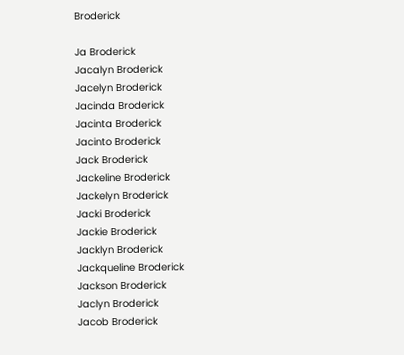Broderick

Ja Broderick
Jacalyn Broderick
Jacelyn Broderick
Jacinda Broderick
Jacinta Broderick
Jacinto Broderick
Jack Broderick
Jackeline Broderick
Jackelyn Broderick
Jacki Broderick
Jackie Broderick
Jacklyn Broderick
Jackqueline Broderick
Jackson Broderick
Jaclyn Broderick
Jacob Broderick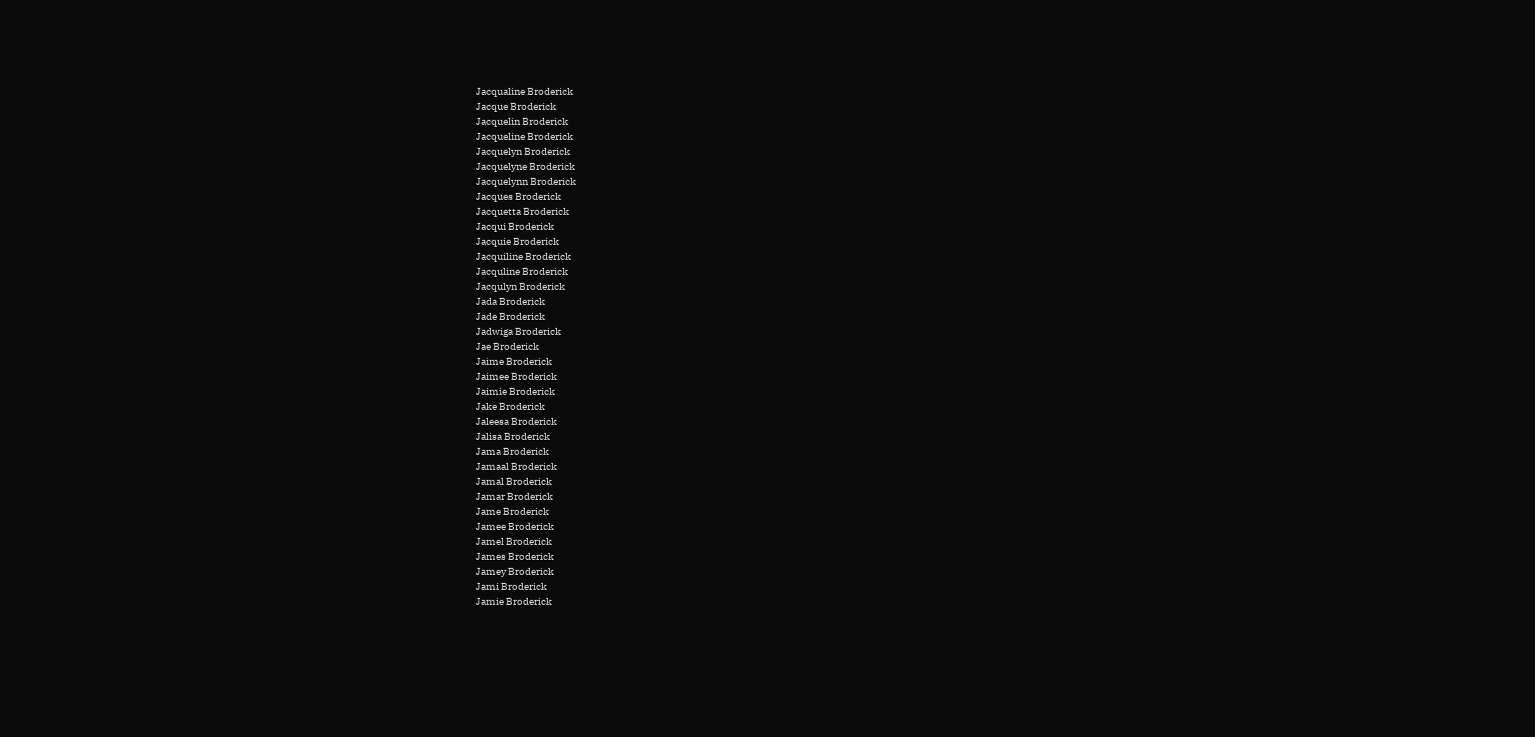Jacqualine Broderick
Jacque Broderick
Jacquelin Broderick
Jacqueline Broderick
Jacquelyn Broderick
Jacquelyne Broderick
Jacquelynn Broderick
Jacques Broderick
Jacquetta Broderick
Jacqui Broderick
Jacquie Broderick
Jacquiline Broderick
Jacquline Broderick
Jacqulyn Broderick
Jada Broderick
Jade Broderick
Jadwiga Broderick
Jae Broderick
Jaime Broderick
Jaimee Broderick
Jaimie Broderick
Jake Broderick
Jaleesa Broderick
Jalisa Broderick
Jama Broderick
Jamaal Broderick
Jamal Broderick
Jamar Broderick
Jame Broderick
Jamee Broderick
Jamel Broderick
James Broderick
Jamey Broderick
Jami Broderick
Jamie Broderick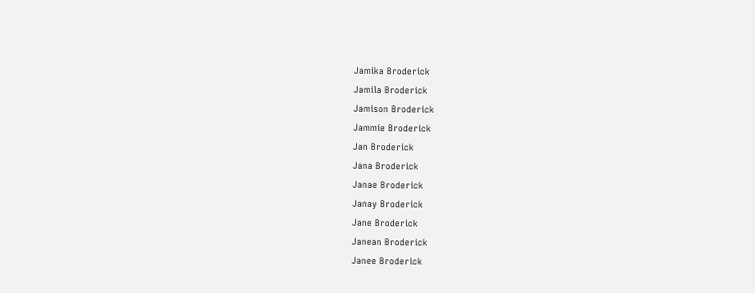Jamika Broderick
Jamila Broderick
Jamison Broderick
Jammie Broderick
Jan Broderick
Jana Broderick
Janae Broderick
Janay Broderick
Jane Broderick
Janean Broderick
Janee Broderick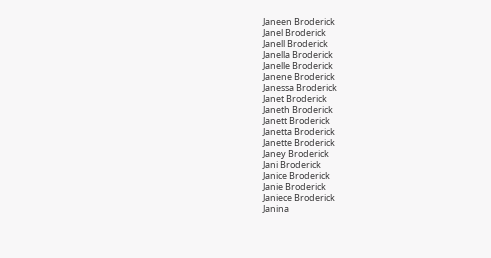Janeen Broderick
Janel Broderick
Janell Broderick
Janella Broderick
Janelle Broderick
Janene Broderick
Janessa Broderick
Janet Broderick
Janeth Broderick
Janett Broderick
Janetta Broderick
Janette Broderick
Janey Broderick
Jani Broderick
Janice Broderick
Janie Broderick
Janiece Broderick
Janina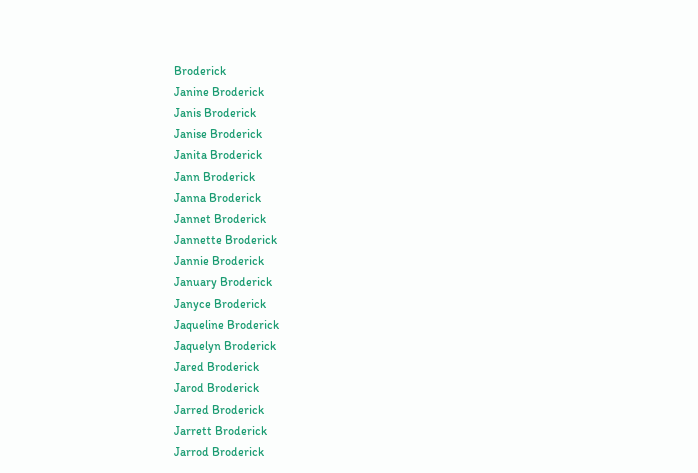Broderick
Janine Broderick
Janis Broderick
Janise Broderick
Janita Broderick
Jann Broderick
Janna Broderick
Jannet Broderick
Jannette Broderick
Jannie Broderick
January Broderick
Janyce Broderick
Jaqueline Broderick
Jaquelyn Broderick
Jared Broderick
Jarod Broderick
Jarred Broderick
Jarrett Broderick
Jarrod Broderick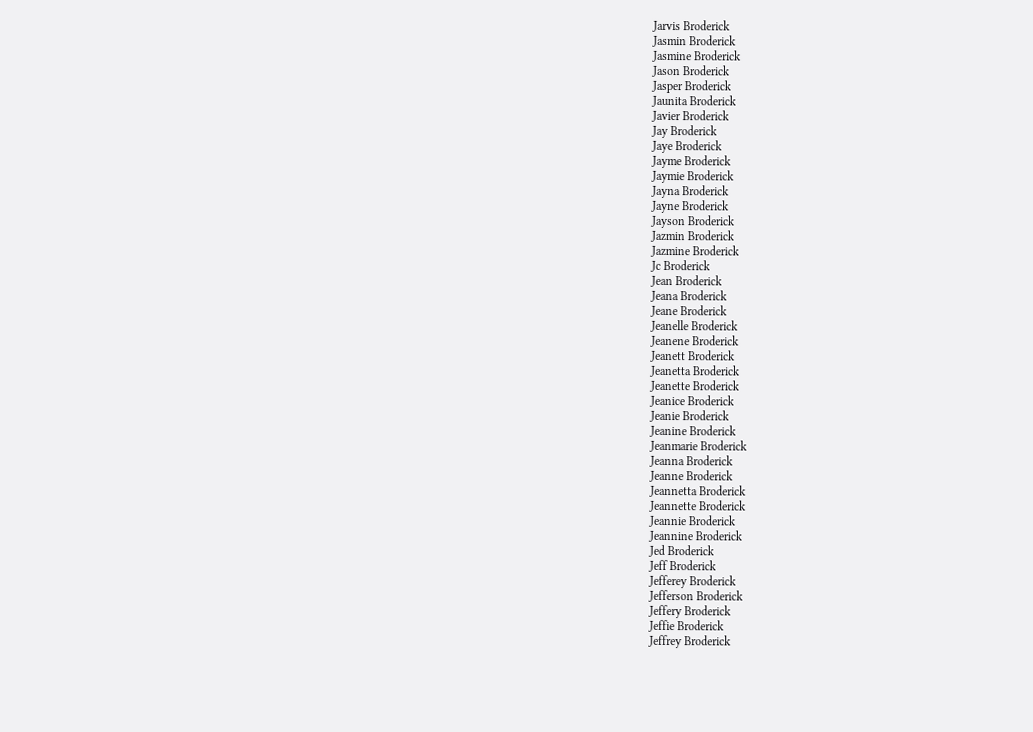Jarvis Broderick
Jasmin Broderick
Jasmine Broderick
Jason Broderick
Jasper Broderick
Jaunita Broderick
Javier Broderick
Jay Broderick
Jaye Broderick
Jayme Broderick
Jaymie Broderick
Jayna Broderick
Jayne Broderick
Jayson Broderick
Jazmin Broderick
Jazmine Broderick
Jc Broderick
Jean Broderick
Jeana Broderick
Jeane Broderick
Jeanelle Broderick
Jeanene Broderick
Jeanett Broderick
Jeanetta Broderick
Jeanette Broderick
Jeanice Broderick
Jeanie Broderick
Jeanine Broderick
Jeanmarie Broderick
Jeanna Broderick
Jeanne Broderick
Jeannetta Broderick
Jeannette Broderick
Jeannie Broderick
Jeannine Broderick
Jed Broderick
Jeff Broderick
Jefferey Broderick
Jefferson Broderick
Jeffery Broderick
Jeffie Broderick
Jeffrey Broderick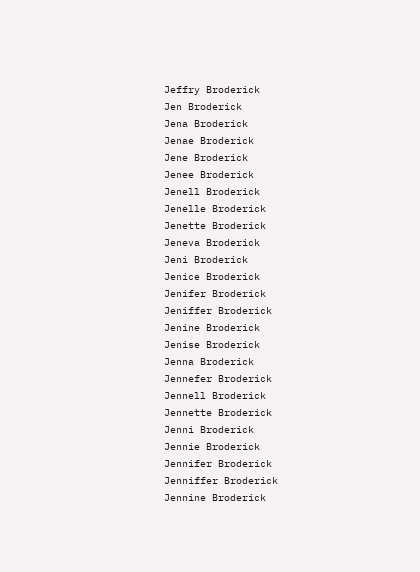Jeffry Broderick
Jen Broderick
Jena Broderick
Jenae Broderick
Jene Broderick
Jenee Broderick
Jenell Broderick
Jenelle Broderick
Jenette Broderick
Jeneva Broderick
Jeni Broderick
Jenice Broderick
Jenifer Broderick
Jeniffer Broderick
Jenine Broderick
Jenise Broderick
Jenna Broderick
Jennefer Broderick
Jennell Broderick
Jennette Broderick
Jenni Broderick
Jennie Broderick
Jennifer Broderick
Jenniffer Broderick
Jennine Broderick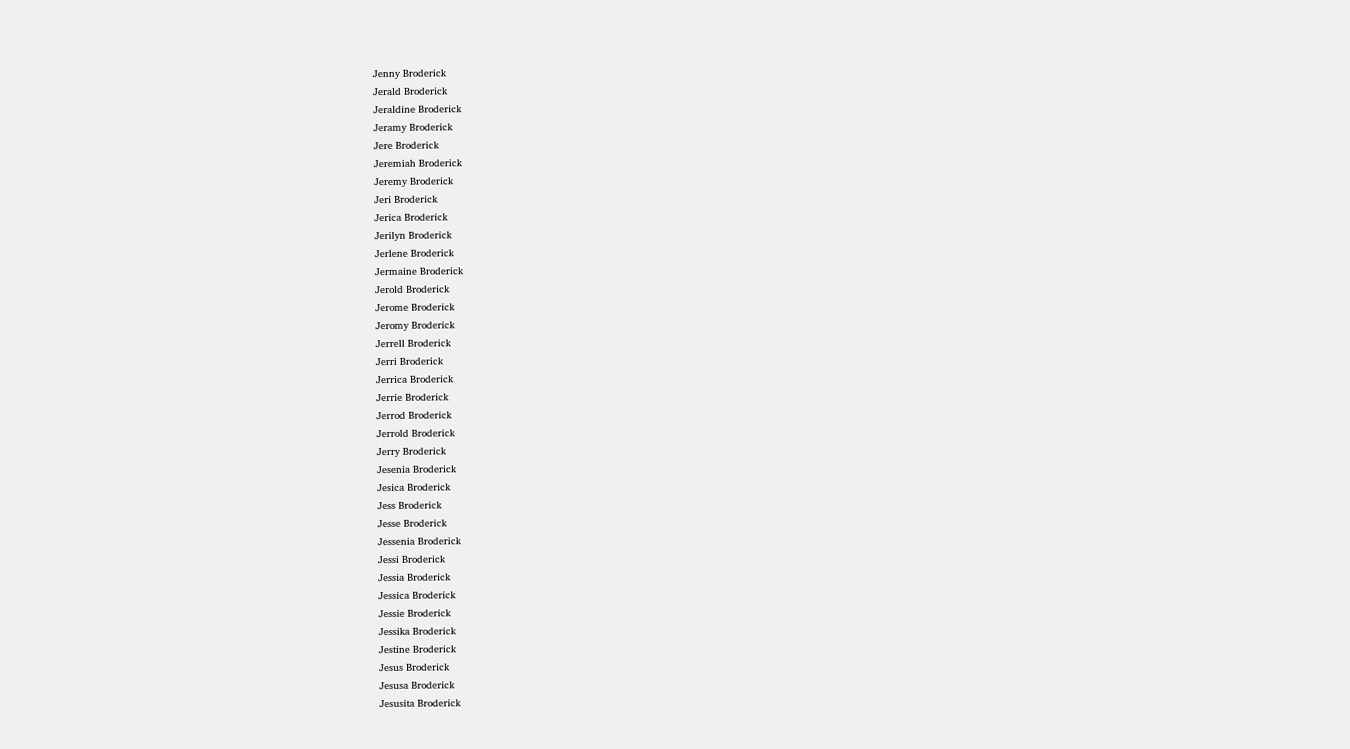Jenny Broderick
Jerald Broderick
Jeraldine Broderick
Jeramy Broderick
Jere Broderick
Jeremiah Broderick
Jeremy Broderick
Jeri Broderick
Jerica Broderick
Jerilyn Broderick
Jerlene Broderick
Jermaine Broderick
Jerold Broderick
Jerome Broderick
Jeromy Broderick
Jerrell Broderick
Jerri Broderick
Jerrica Broderick
Jerrie Broderick
Jerrod Broderick
Jerrold Broderick
Jerry Broderick
Jesenia Broderick
Jesica Broderick
Jess Broderick
Jesse Broderick
Jessenia Broderick
Jessi Broderick
Jessia Broderick
Jessica Broderick
Jessie Broderick
Jessika Broderick
Jestine Broderick
Jesus Broderick
Jesusa Broderick
Jesusita Broderick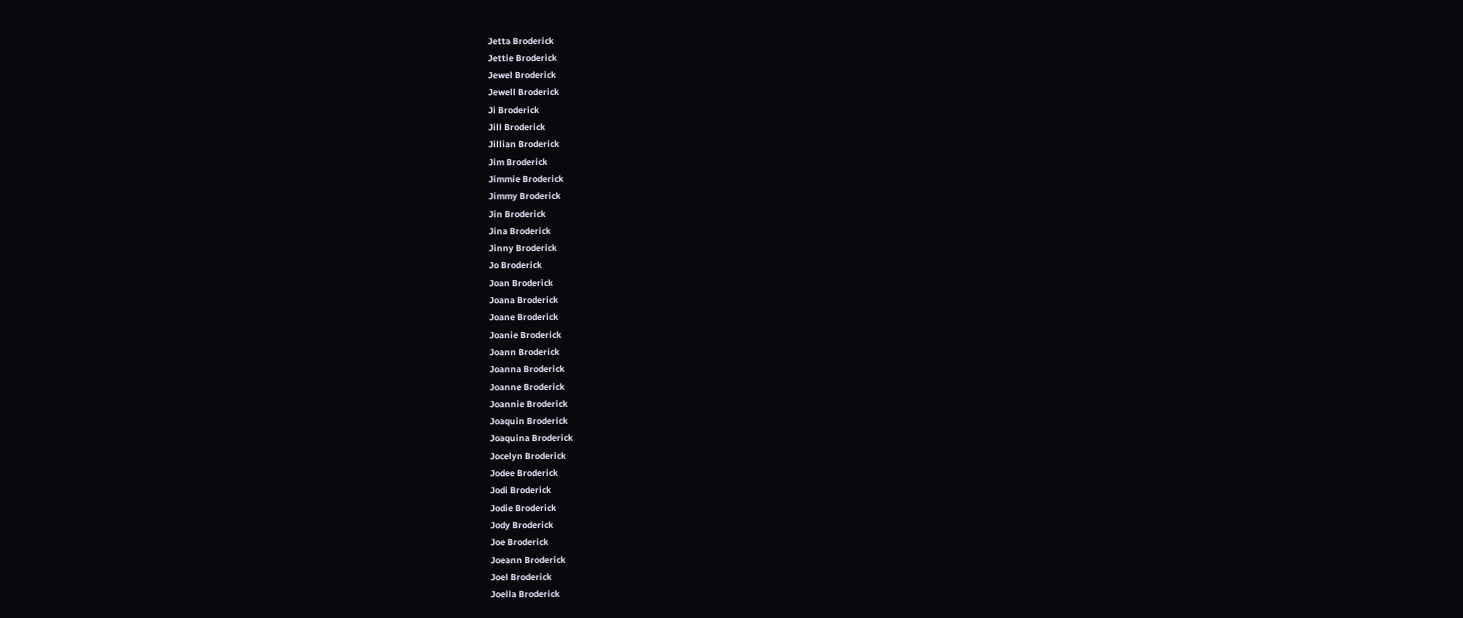Jetta Broderick
Jettie Broderick
Jewel Broderick
Jewell Broderick
Ji Broderick
Jill Broderick
Jillian Broderick
Jim Broderick
Jimmie Broderick
Jimmy Broderick
Jin Broderick
Jina Broderick
Jinny Broderick
Jo Broderick
Joan Broderick
Joana Broderick
Joane Broderick
Joanie Broderick
Joann Broderick
Joanna Broderick
Joanne Broderick
Joannie Broderick
Joaquin Broderick
Joaquina Broderick
Jocelyn Broderick
Jodee Broderick
Jodi Broderick
Jodie Broderick
Jody Broderick
Joe Broderick
Joeann Broderick
Joel Broderick
Joella Broderick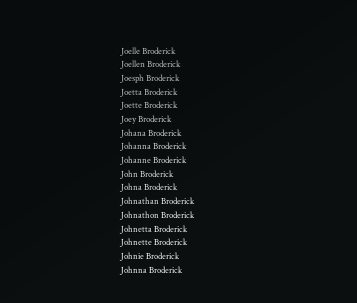Joelle Broderick
Joellen Broderick
Joesph Broderick
Joetta Broderick
Joette Broderick
Joey Broderick
Johana Broderick
Johanna Broderick
Johanne Broderick
John Broderick
Johna Broderick
Johnathan Broderick
Johnathon Broderick
Johnetta Broderick
Johnette Broderick
Johnie Broderick
Johnna Broderick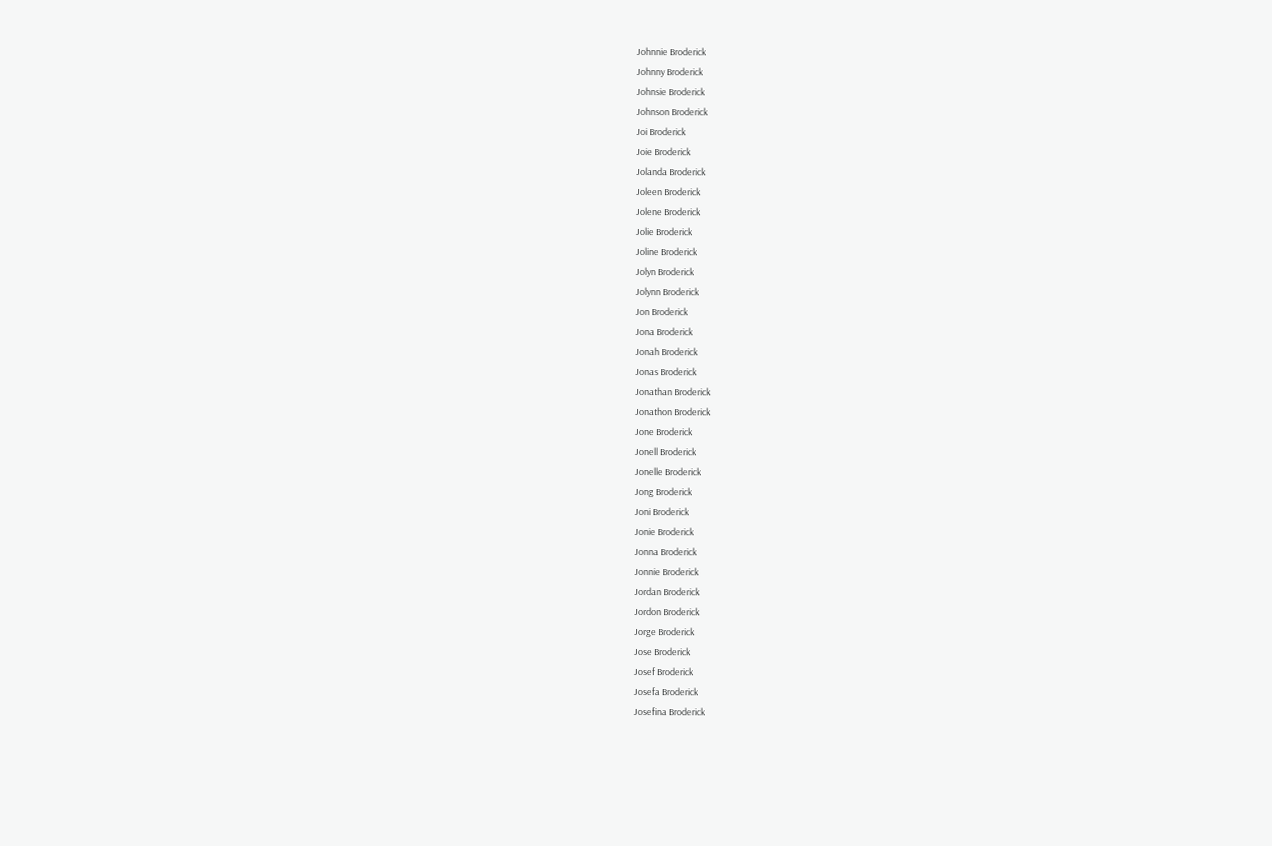Johnnie Broderick
Johnny Broderick
Johnsie Broderick
Johnson Broderick
Joi Broderick
Joie Broderick
Jolanda Broderick
Joleen Broderick
Jolene Broderick
Jolie Broderick
Joline Broderick
Jolyn Broderick
Jolynn Broderick
Jon Broderick
Jona Broderick
Jonah Broderick
Jonas Broderick
Jonathan Broderick
Jonathon Broderick
Jone Broderick
Jonell Broderick
Jonelle Broderick
Jong Broderick
Joni Broderick
Jonie Broderick
Jonna Broderick
Jonnie Broderick
Jordan Broderick
Jordon Broderick
Jorge Broderick
Jose Broderick
Josef Broderick
Josefa Broderick
Josefina Broderick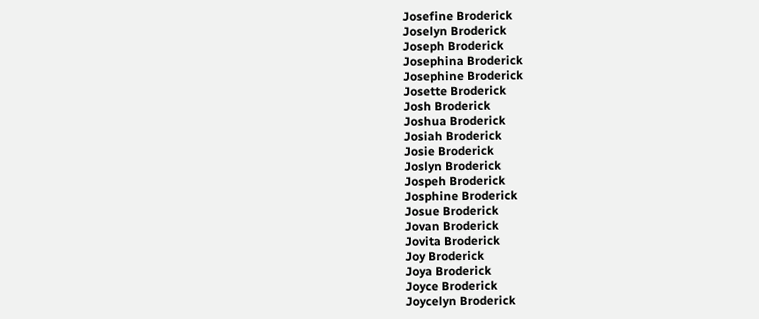Josefine Broderick
Joselyn Broderick
Joseph Broderick
Josephina Broderick
Josephine Broderick
Josette Broderick
Josh Broderick
Joshua Broderick
Josiah Broderick
Josie Broderick
Joslyn Broderick
Jospeh Broderick
Josphine Broderick
Josue Broderick
Jovan Broderick
Jovita Broderick
Joy Broderick
Joya Broderick
Joyce Broderick
Joycelyn Broderick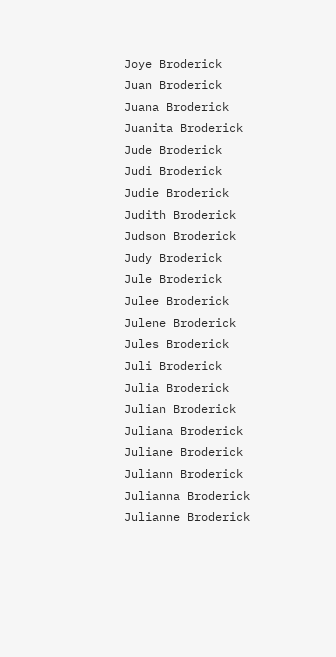Joye Broderick
Juan Broderick
Juana Broderick
Juanita Broderick
Jude Broderick
Judi Broderick
Judie Broderick
Judith Broderick
Judson Broderick
Judy Broderick
Jule Broderick
Julee Broderick
Julene Broderick
Jules Broderick
Juli Broderick
Julia Broderick
Julian Broderick
Juliana Broderick
Juliane Broderick
Juliann Broderick
Julianna Broderick
Julianne Broderick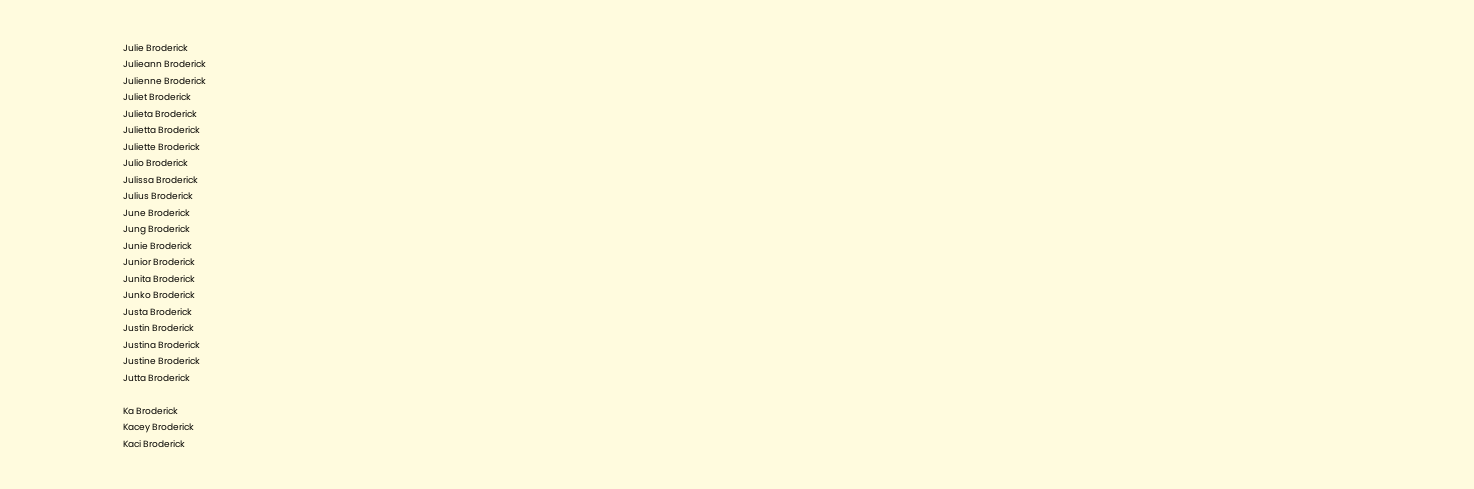Julie Broderick
Julieann Broderick
Julienne Broderick
Juliet Broderick
Julieta Broderick
Julietta Broderick
Juliette Broderick
Julio Broderick
Julissa Broderick
Julius Broderick
June Broderick
Jung Broderick
Junie Broderick
Junior Broderick
Junita Broderick
Junko Broderick
Justa Broderick
Justin Broderick
Justina Broderick
Justine Broderick
Jutta Broderick

Ka Broderick
Kacey Broderick
Kaci Broderick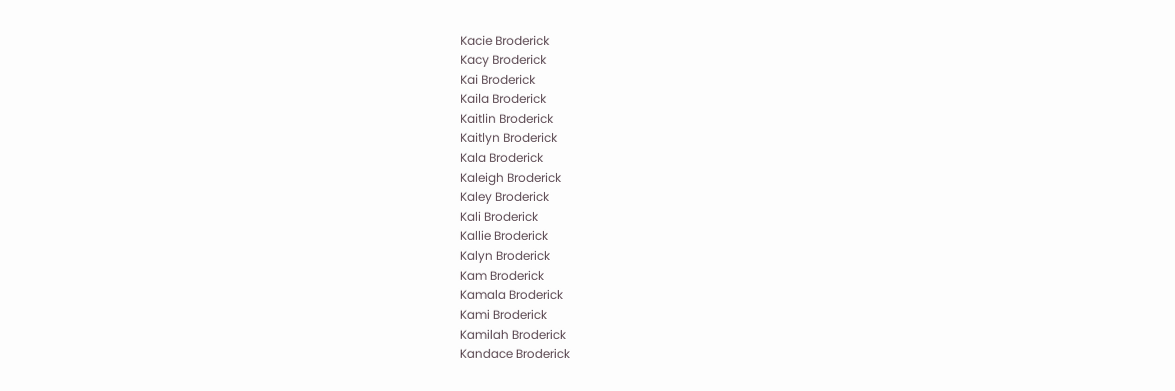Kacie Broderick
Kacy Broderick
Kai Broderick
Kaila Broderick
Kaitlin Broderick
Kaitlyn Broderick
Kala Broderick
Kaleigh Broderick
Kaley Broderick
Kali Broderick
Kallie Broderick
Kalyn Broderick
Kam Broderick
Kamala Broderick
Kami Broderick
Kamilah Broderick
Kandace Broderick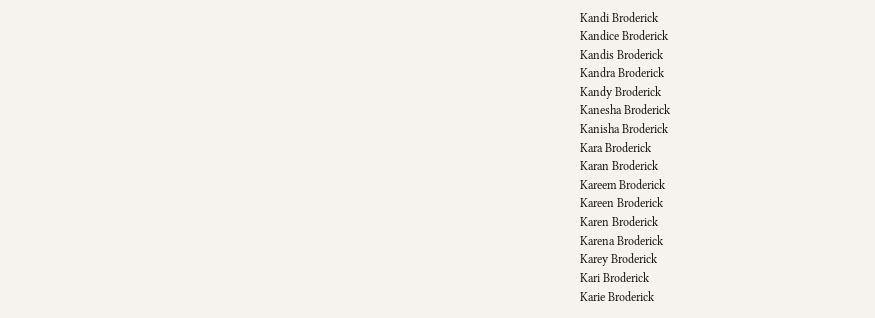Kandi Broderick
Kandice Broderick
Kandis Broderick
Kandra Broderick
Kandy Broderick
Kanesha Broderick
Kanisha Broderick
Kara Broderick
Karan Broderick
Kareem Broderick
Kareen Broderick
Karen Broderick
Karena Broderick
Karey Broderick
Kari Broderick
Karie Broderick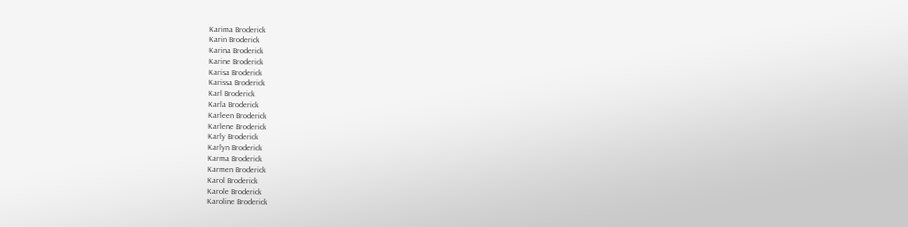Karima Broderick
Karin Broderick
Karina Broderick
Karine Broderick
Karisa Broderick
Karissa Broderick
Karl Broderick
Karla Broderick
Karleen Broderick
Karlene Broderick
Karly Broderick
Karlyn Broderick
Karma Broderick
Karmen Broderick
Karol Broderick
Karole Broderick
Karoline Broderick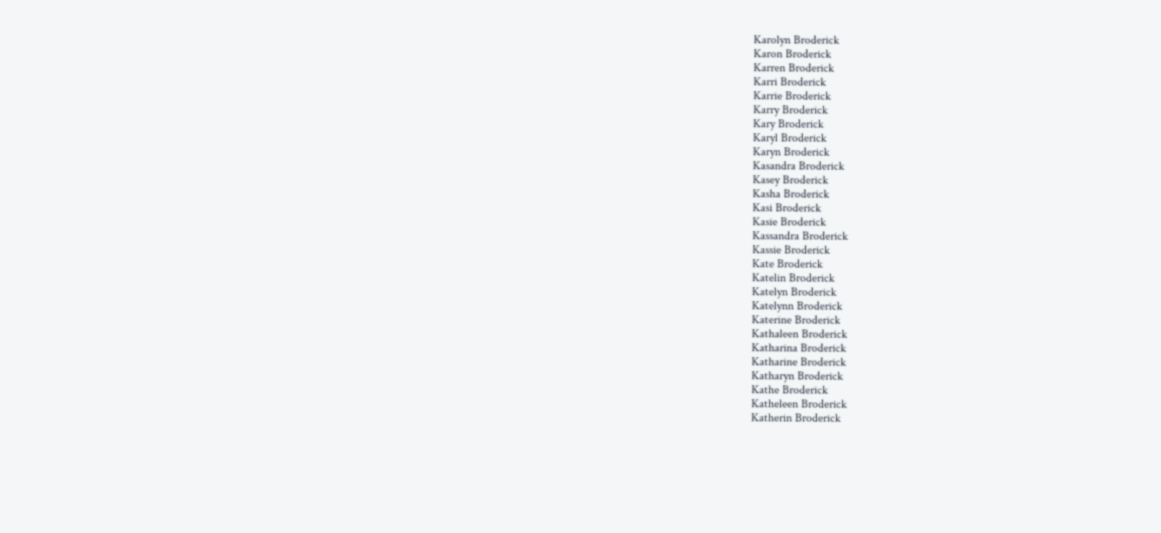Karolyn Broderick
Karon Broderick
Karren Broderick
Karri Broderick
Karrie Broderick
Karry Broderick
Kary Broderick
Karyl Broderick
Karyn Broderick
Kasandra Broderick
Kasey Broderick
Kasha Broderick
Kasi Broderick
Kasie Broderick
Kassandra Broderick
Kassie Broderick
Kate Broderick
Katelin Broderick
Katelyn Broderick
Katelynn Broderick
Katerine Broderick
Kathaleen Broderick
Katharina Broderick
Katharine Broderick
Katharyn Broderick
Kathe Broderick
Katheleen Broderick
Katherin Broderick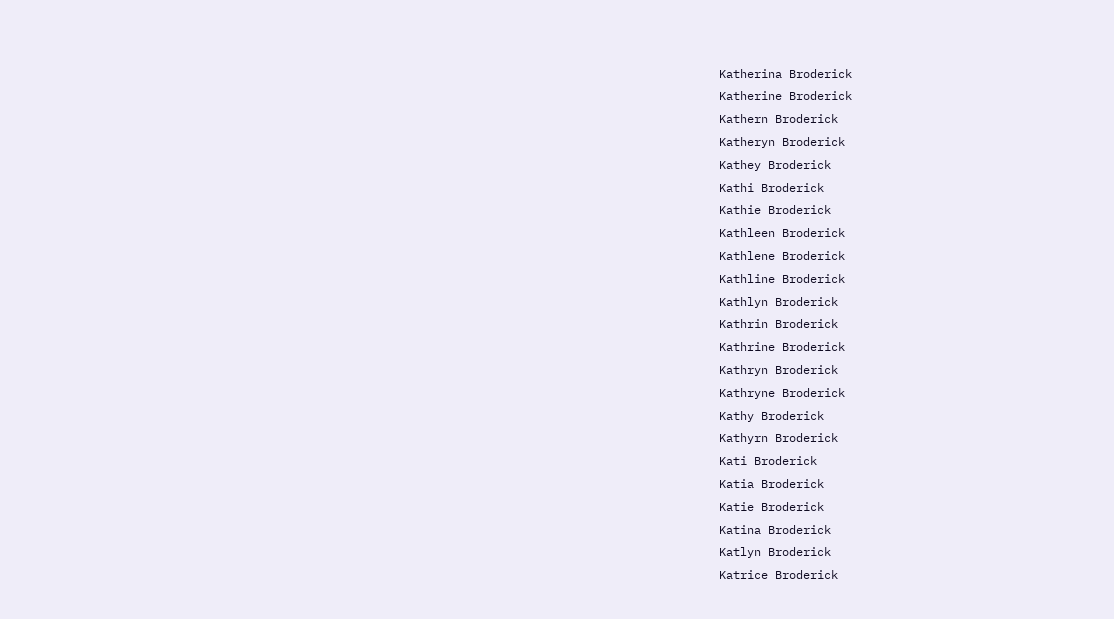Katherina Broderick
Katherine Broderick
Kathern Broderick
Katheryn Broderick
Kathey Broderick
Kathi Broderick
Kathie Broderick
Kathleen Broderick
Kathlene Broderick
Kathline Broderick
Kathlyn Broderick
Kathrin Broderick
Kathrine Broderick
Kathryn Broderick
Kathryne Broderick
Kathy Broderick
Kathyrn Broderick
Kati Broderick
Katia Broderick
Katie Broderick
Katina Broderick
Katlyn Broderick
Katrice Broderick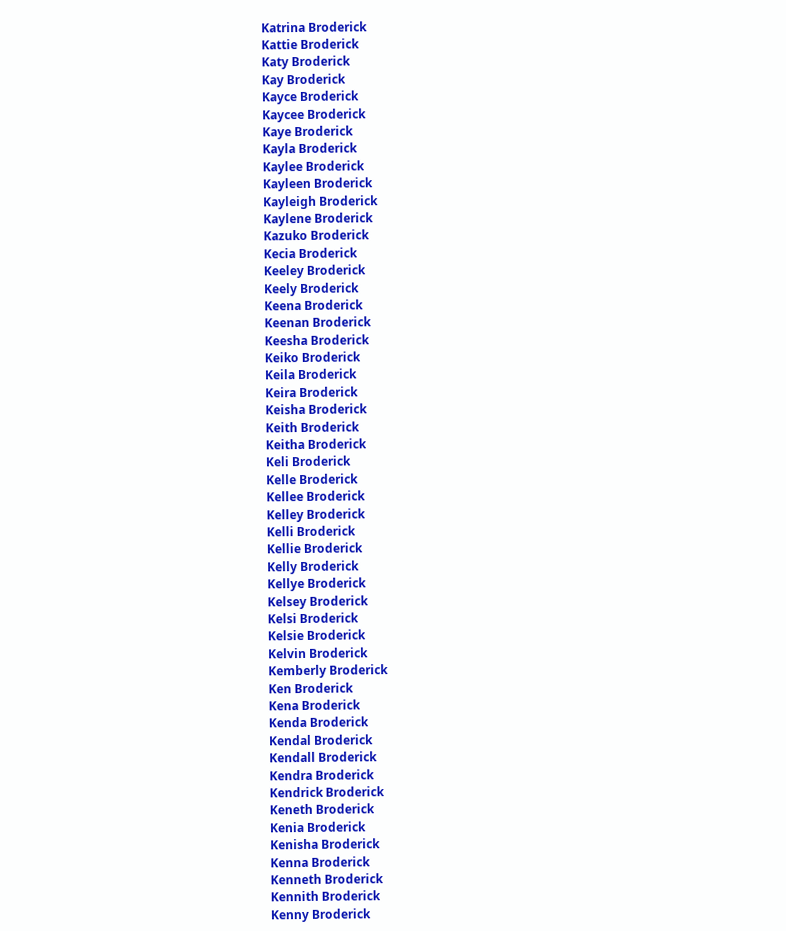Katrina Broderick
Kattie Broderick
Katy Broderick
Kay Broderick
Kayce Broderick
Kaycee Broderick
Kaye Broderick
Kayla Broderick
Kaylee Broderick
Kayleen Broderick
Kayleigh Broderick
Kaylene Broderick
Kazuko Broderick
Kecia Broderick
Keeley Broderick
Keely Broderick
Keena Broderick
Keenan Broderick
Keesha Broderick
Keiko Broderick
Keila Broderick
Keira Broderick
Keisha Broderick
Keith Broderick
Keitha Broderick
Keli Broderick
Kelle Broderick
Kellee Broderick
Kelley Broderick
Kelli Broderick
Kellie Broderick
Kelly Broderick
Kellye Broderick
Kelsey Broderick
Kelsi Broderick
Kelsie Broderick
Kelvin Broderick
Kemberly Broderick
Ken Broderick
Kena Broderick
Kenda Broderick
Kendal Broderick
Kendall Broderick
Kendra Broderick
Kendrick Broderick
Keneth Broderick
Kenia Broderick
Kenisha Broderick
Kenna Broderick
Kenneth Broderick
Kennith Broderick
Kenny Broderick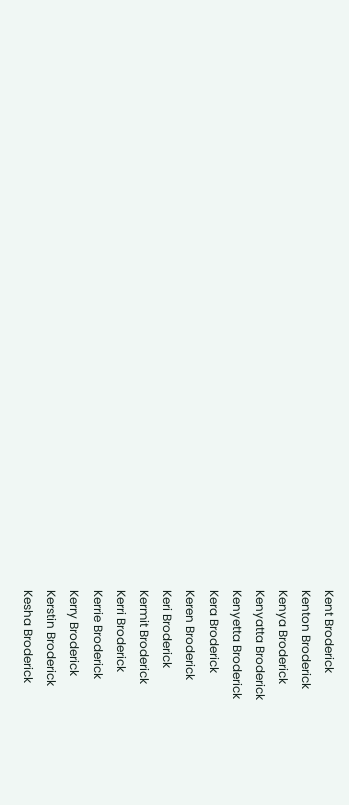Kent Broderick
Kenton Broderick
Kenya Broderick
Kenyatta Broderick
Kenyetta Broderick
Kera Broderick
Keren Broderick
Keri Broderick
Kermit Broderick
Kerri Broderick
Kerrie Broderick
Kerry Broderick
Kerstin Broderick
Kesha Broderick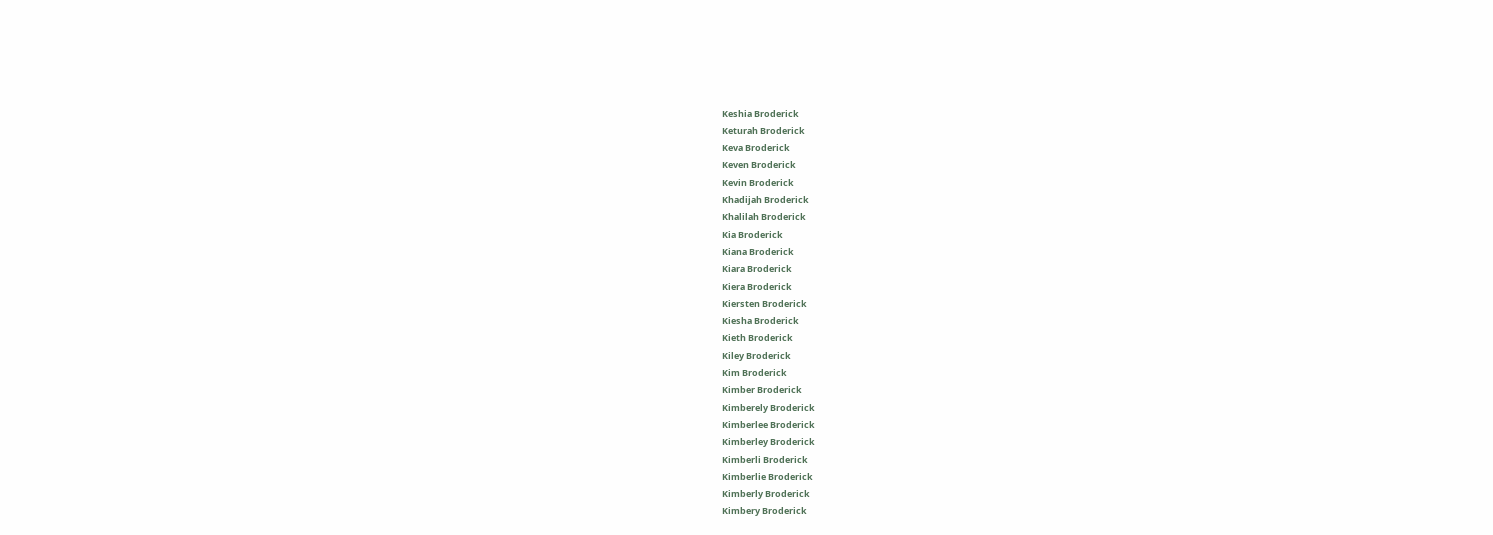Keshia Broderick
Keturah Broderick
Keva Broderick
Keven Broderick
Kevin Broderick
Khadijah Broderick
Khalilah Broderick
Kia Broderick
Kiana Broderick
Kiara Broderick
Kiera Broderick
Kiersten Broderick
Kiesha Broderick
Kieth Broderick
Kiley Broderick
Kim Broderick
Kimber Broderick
Kimberely Broderick
Kimberlee Broderick
Kimberley Broderick
Kimberli Broderick
Kimberlie Broderick
Kimberly Broderick
Kimbery Broderick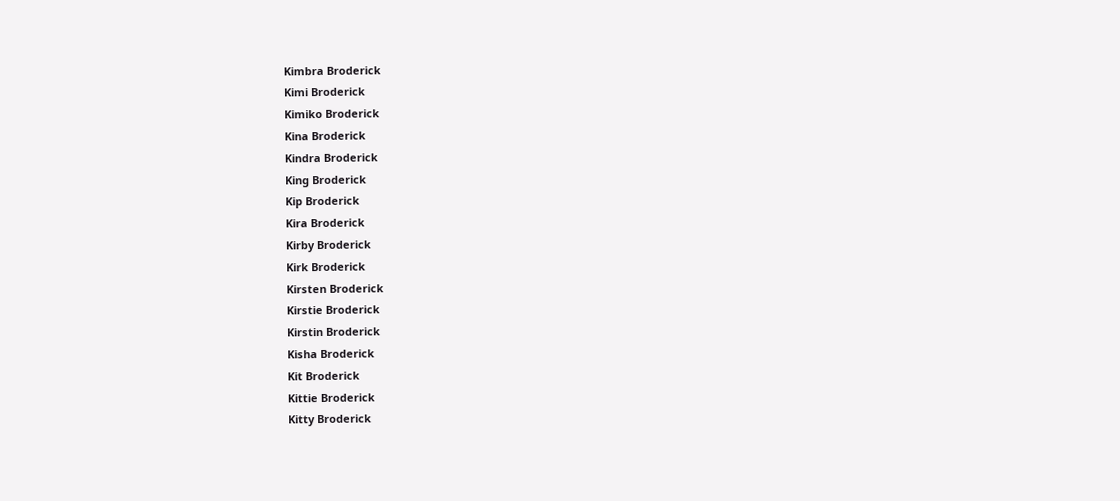Kimbra Broderick
Kimi Broderick
Kimiko Broderick
Kina Broderick
Kindra Broderick
King Broderick
Kip Broderick
Kira Broderick
Kirby Broderick
Kirk Broderick
Kirsten Broderick
Kirstie Broderick
Kirstin Broderick
Kisha Broderick
Kit Broderick
Kittie Broderick
Kitty Broderick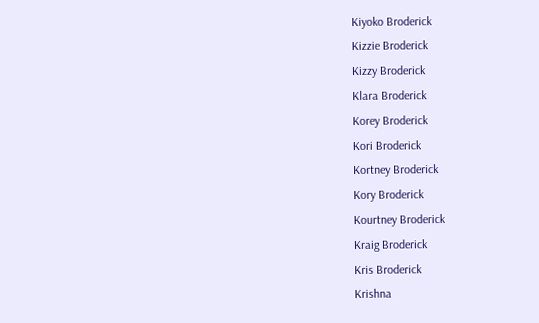Kiyoko Broderick
Kizzie Broderick
Kizzy Broderick
Klara Broderick
Korey Broderick
Kori Broderick
Kortney Broderick
Kory Broderick
Kourtney Broderick
Kraig Broderick
Kris Broderick
Krishna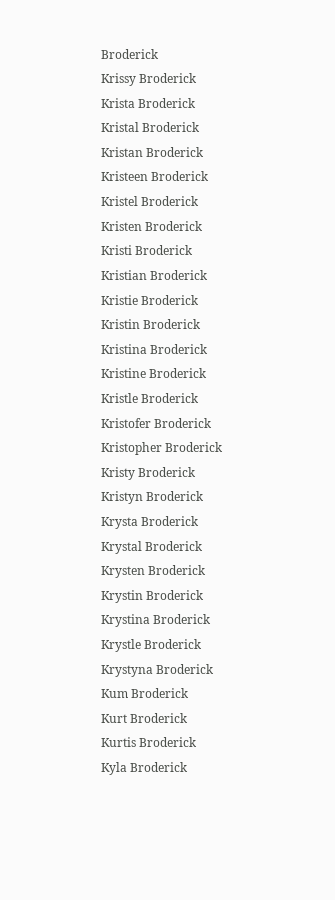Broderick
Krissy Broderick
Krista Broderick
Kristal Broderick
Kristan Broderick
Kristeen Broderick
Kristel Broderick
Kristen Broderick
Kristi Broderick
Kristian Broderick
Kristie Broderick
Kristin Broderick
Kristina Broderick
Kristine Broderick
Kristle Broderick
Kristofer Broderick
Kristopher Broderick
Kristy Broderick
Kristyn Broderick
Krysta Broderick
Krystal Broderick
Krysten Broderick
Krystin Broderick
Krystina Broderick
Krystle Broderick
Krystyna Broderick
Kum Broderick
Kurt Broderick
Kurtis Broderick
Kyla Broderick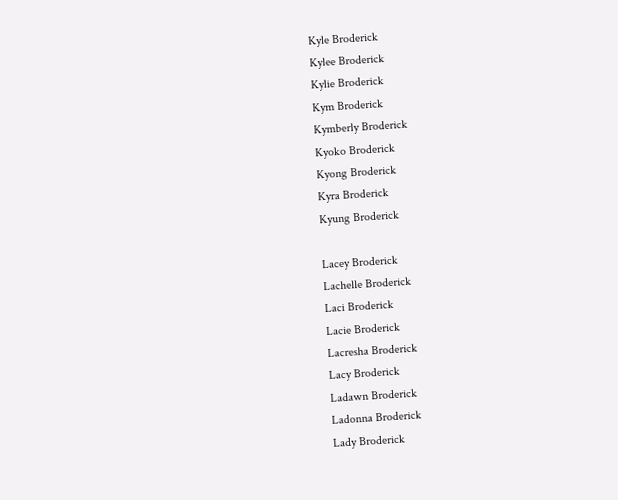Kyle Broderick
Kylee Broderick
Kylie Broderick
Kym Broderick
Kymberly Broderick
Kyoko Broderick
Kyong Broderick
Kyra Broderick
Kyung Broderick

Lacey Broderick
Lachelle Broderick
Laci Broderick
Lacie Broderick
Lacresha Broderick
Lacy Broderick
Ladawn Broderick
Ladonna Broderick
Lady Broderick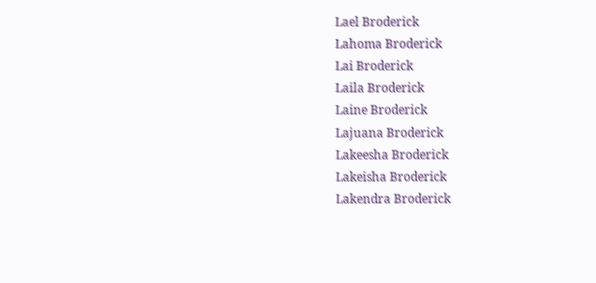Lael Broderick
Lahoma Broderick
Lai Broderick
Laila Broderick
Laine Broderick
Lajuana Broderick
Lakeesha Broderick
Lakeisha Broderick
Lakendra Broderick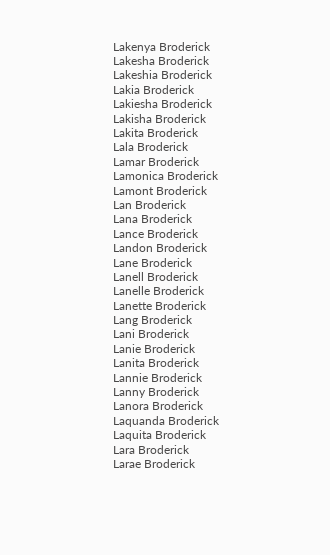Lakenya Broderick
Lakesha Broderick
Lakeshia Broderick
Lakia Broderick
Lakiesha Broderick
Lakisha Broderick
Lakita Broderick
Lala Broderick
Lamar Broderick
Lamonica Broderick
Lamont Broderick
Lan Broderick
Lana Broderick
Lance Broderick
Landon Broderick
Lane Broderick
Lanell Broderick
Lanelle Broderick
Lanette Broderick
Lang Broderick
Lani Broderick
Lanie Broderick
Lanita Broderick
Lannie Broderick
Lanny Broderick
Lanora Broderick
Laquanda Broderick
Laquita Broderick
Lara Broderick
Larae Broderick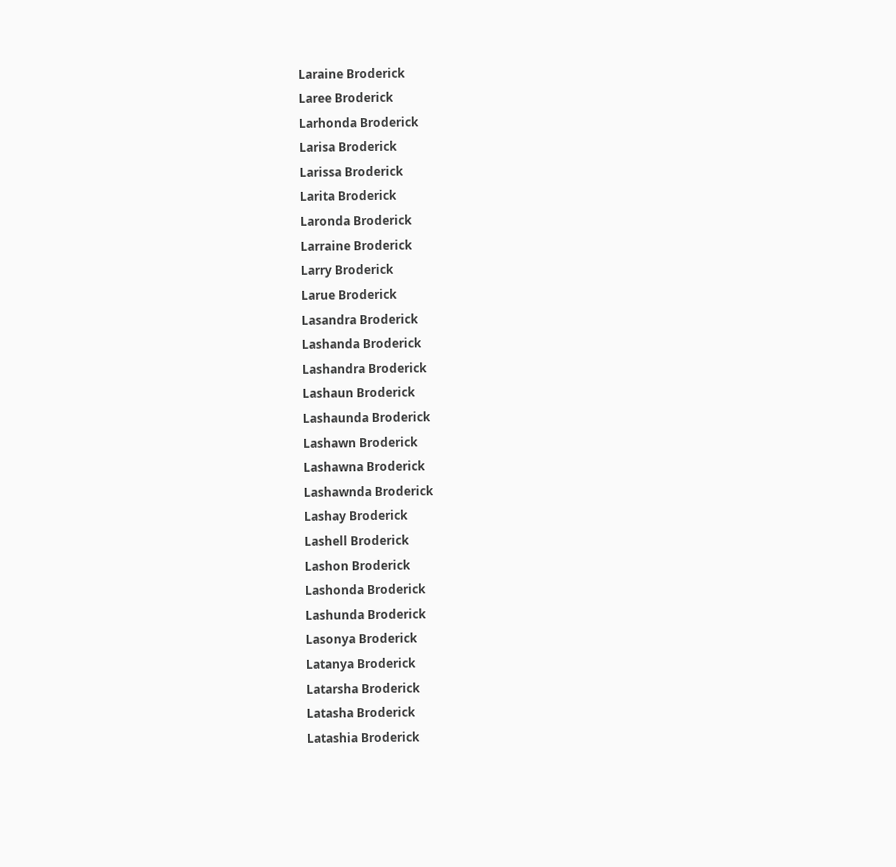Laraine Broderick
Laree Broderick
Larhonda Broderick
Larisa Broderick
Larissa Broderick
Larita Broderick
Laronda Broderick
Larraine Broderick
Larry Broderick
Larue Broderick
Lasandra Broderick
Lashanda Broderick
Lashandra Broderick
Lashaun Broderick
Lashaunda Broderick
Lashawn Broderick
Lashawna Broderick
Lashawnda Broderick
Lashay Broderick
Lashell Broderick
Lashon Broderick
Lashonda Broderick
Lashunda Broderick
Lasonya Broderick
Latanya Broderick
Latarsha Broderick
Latasha Broderick
Latashia Broderick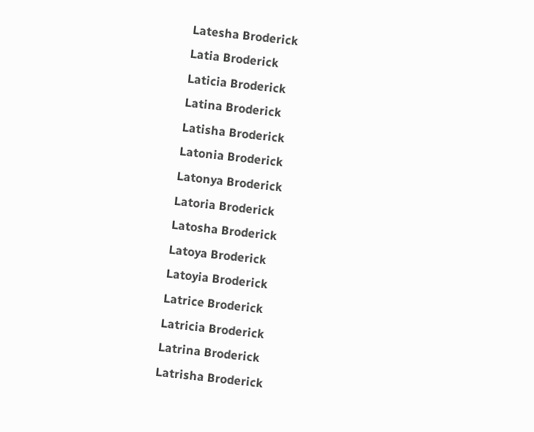Latesha Broderick
Latia Broderick
Laticia Broderick
Latina Broderick
Latisha Broderick
Latonia Broderick
Latonya Broderick
Latoria Broderick
Latosha Broderick
Latoya Broderick
Latoyia Broderick
Latrice Broderick
Latricia Broderick
Latrina Broderick
Latrisha Broderick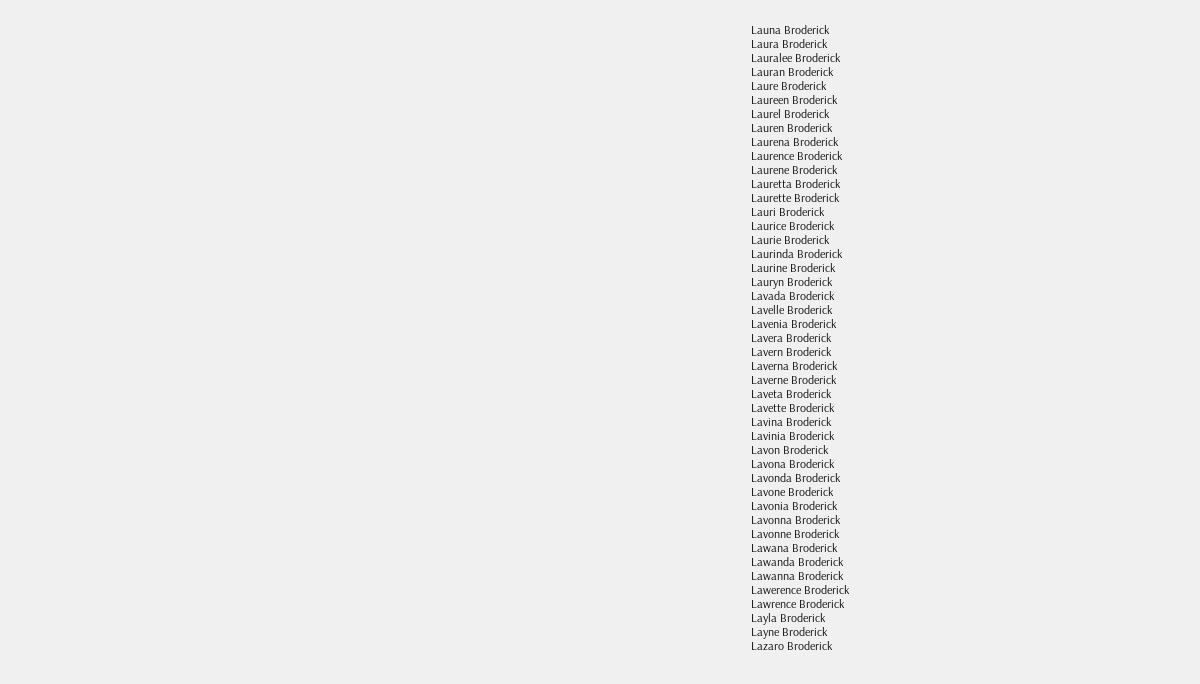Launa Broderick
Laura Broderick
Lauralee Broderick
Lauran Broderick
Laure Broderick
Laureen Broderick
Laurel Broderick
Lauren Broderick
Laurena Broderick
Laurence Broderick
Laurene Broderick
Lauretta Broderick
Laurette Broderick
Lauri Broderick
Laurice Broderick
Laurie Broderick
Laurinda Broderick
Laurine Broderick
Lauryn Broderick
Lavada Broderick
Lavelle Broderick
Lavenia Broderick
Lavera Broderick
Lavern Broderick
Laverna Broderick
Laverne Broderick
Laveta Broderick
Lavette Broderick
Lavina Broderick
Lavinia Broderick
Lavon Broderick
Lavona Broderick
Lavonda Broderick
Lavone Broderick
Lavonia Broderick
Lavonna Broderick
Lavonne Broderick
Lawana Broderick
Lawanda Broderick
Lawanna Broderick
Lawerence Broderick
Lawrence Broderick
Layla Broderick
Layne Broderick
Lazaro Broderick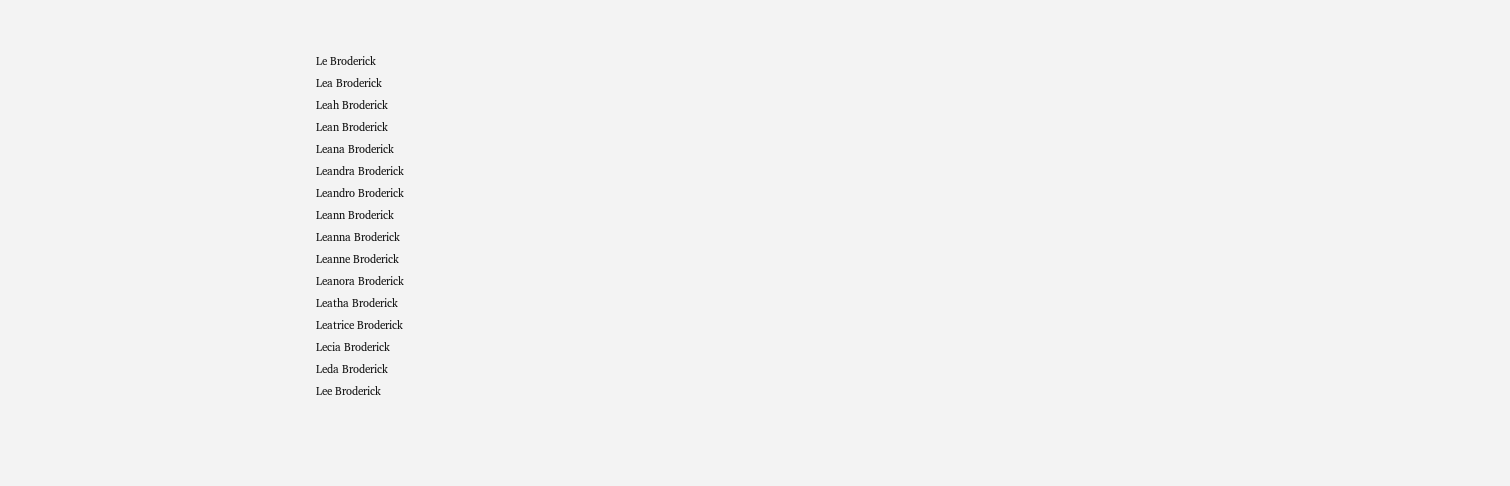Le Broderick
Lea Broderick
Leah Broderick
Lean Broderick
Leana Broderick
Leandra Broderick
Leandro Broderick
Leann Broderick
Leanna Broderick
Leanne Broderick
Leanora Broderick
Leatha Broderick
Leatrice Broderick
Lecia Broderick
Leda Broderick
Lee Broderick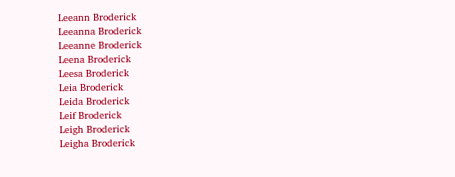Leeann Broderick
Leeanna Broderick
Leeanne Broderick
Leena Broderick
Leesa Broderick
Leia Broderick
Leida Broderick
Leif Broderick
Leigh Broderick
Leigha Broderick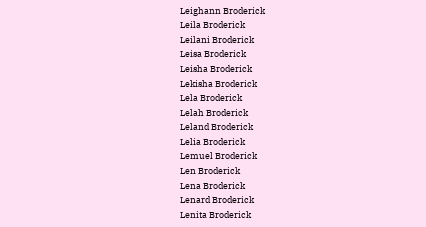Leighann Broderick
Leila Broderick
Leilani Broderick
Leisa Broderick
Leisha Broderick
Lekisha Broderick
Lela Broderick
Lelah Broderick
Leland Broderick
Lelia Broderick
Lemuel Broderick
Len Broderick
Lena Broderick
Lenard Broderick
Lenita Broderick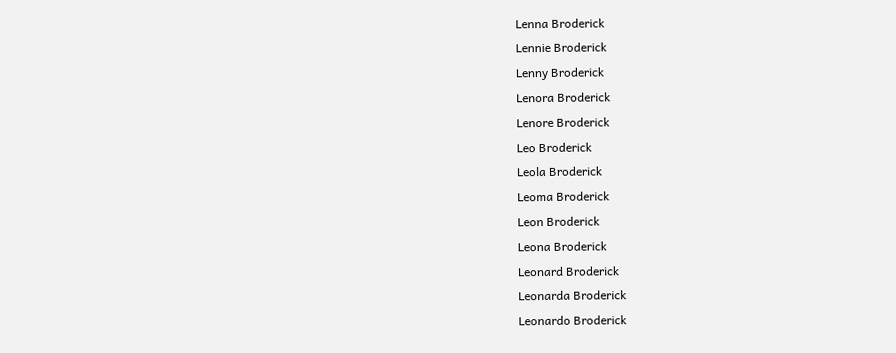Lenna Broderick
Lennie Broderick
Lenny Broderick
Lenora Broderick
Lenore Broderick
Leo Broderick
Leola Broderick
Leoma Broderick
Leon Broderick
Leona Broderick
Leonard Broderick
Leonarda Broderick
Leonardo Broderick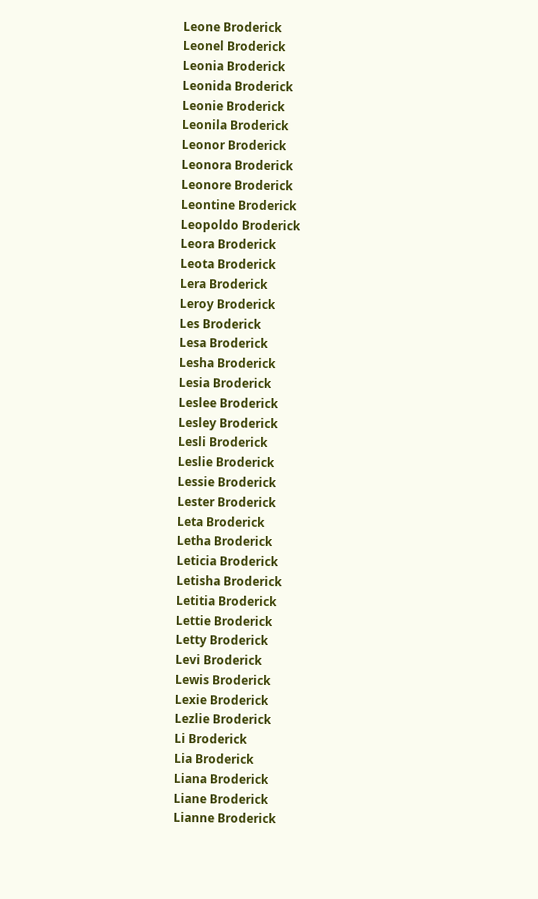Leone Broderick
Leonel Broderick
Leonia Broderick
Leonida Broderick
Leonie Broderick
Leonila Broderick
Leonor Broderick
Leonora Broderick
Leonore Broderick
Leontine Broderick
Leopoldo Broderick
Leora Broderick
Leota Broderick
Lera Broderick
Leroy Broderick
Les Broderick
Lesa Broderick
Lesha Broderick
Lesia Broderick
Leslee Broderick
Lesley Broderick
Lesli Broderick
Leslie Broderick
Lessie Broderick
Lester Broderick
Leta Broderick
Letha Broderick
Leticia Broderick
Letisha Broderick
Letitia Broderick
Lettie Broderick
Letty Broderick
Levi Broderick
Lewis Broderick
Lexie Broderick
Lezlie Broderick
Li Broderick
Lia Broderick
Liana Broderick
Liane Broderick
Lianne Broderick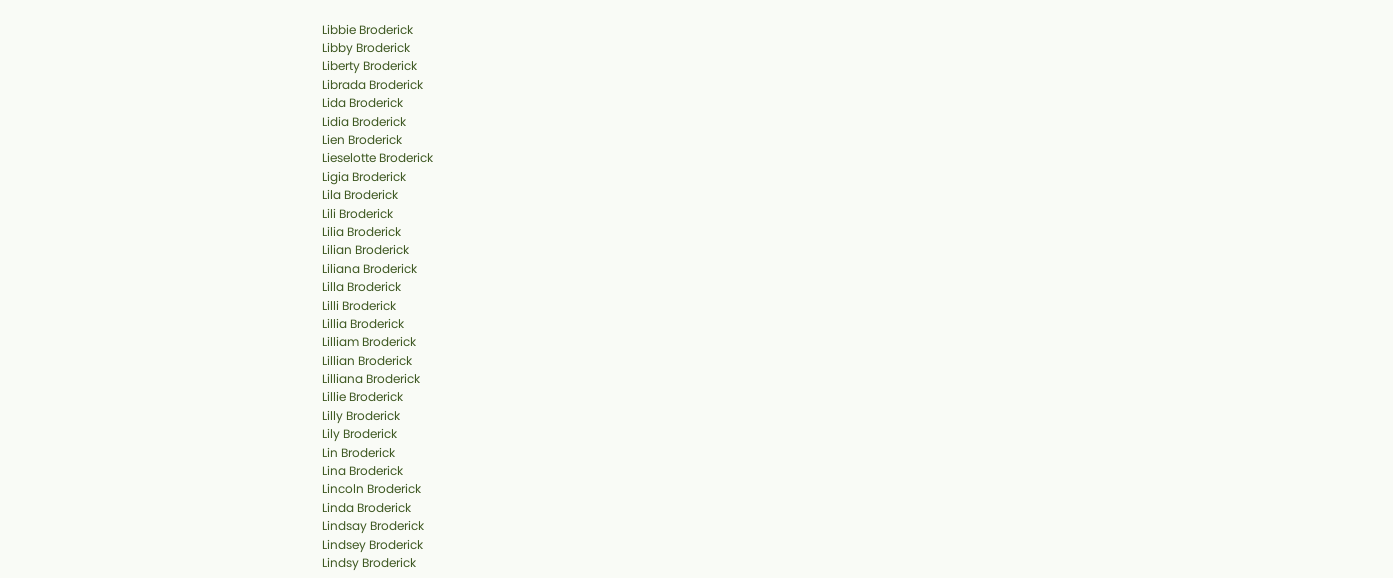Libbie Broderick
Libby Broderick
Liberty Broderick
Librada Broderick
Lida Broderick
Lidia Broderick
Lien Broderick
Lieselotte Broderick
Ligia Broderick
Lila Broderick
Lili Broderick
Lilia Broderick
Lilian Broderick
Liliana Broderick
Lilla Broderick
Lilli Broderick
Lillia Broderick
Lilliam Broderick
Lillian Broderick
Lilliana Broderick
Lillie Broderick
Lilly Broderick
Lily Broderick
Lin Broderick
Lina Broderick
Lincoln Broderick
Linda Broderick
Lindsay Broderick
Lindsey Broderick
Lindsy Broderick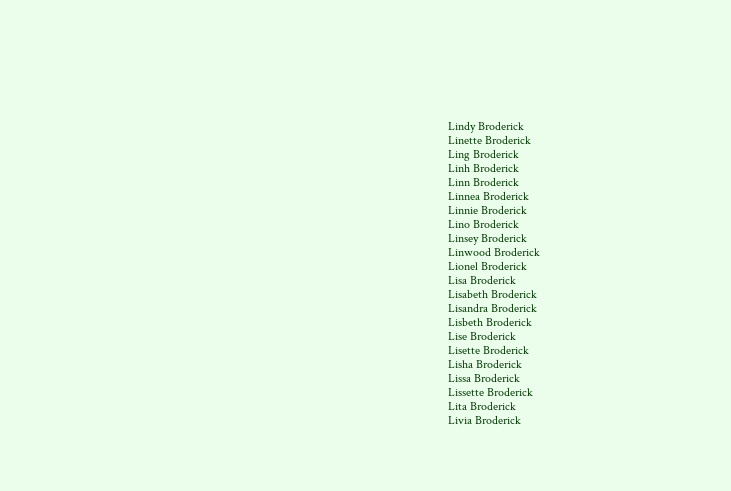Lindy Broderick
Linette Broderick
Ling Broderick
Linh Broderick
Linn Broderick
Linnea Broderick
Linnie Broderick
Lino Broderick
Linsey Broderick
Linwood Broderick
Lionel Broderick
Lisa Broderick
Lisabeth Broderick
Lisandra Broderick
Lisbeth Broderick
Lise Broderick
Lisette Broderick
Lisha Broderick
Lissa Broderick
Lissette Broderick
Lita Broderick
Livia Broderick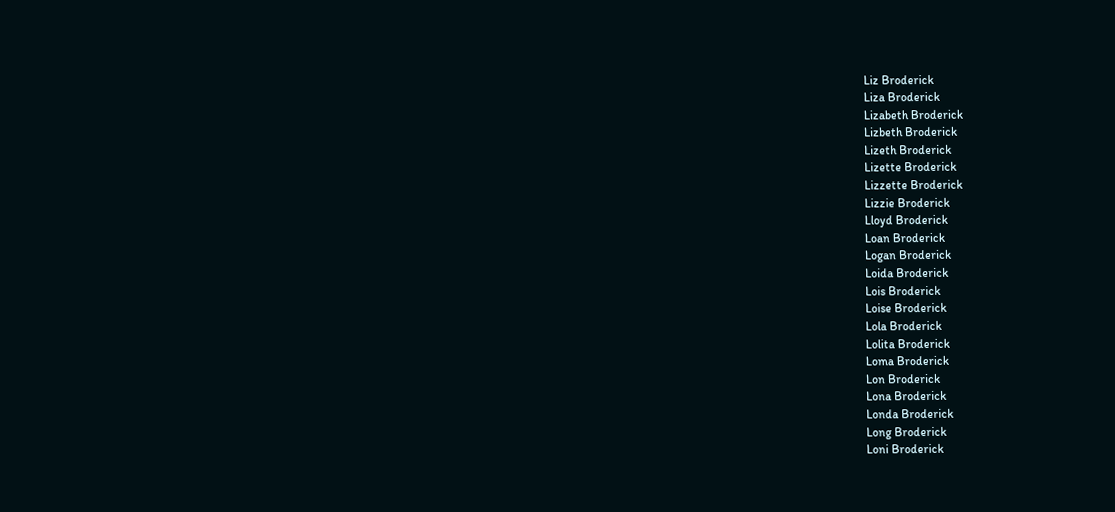Liz Broderick
Liza Broderick
Lizabeth Broderick
Lizbeth Broderick
Lizeth Broderick
Lizette Broderick
Lizzette Broderick
Lizzie Broderick
Lloyd Broderick
Loan Broderick
Logan Broderick
Loida Broderick
Lois Broderick
Loise Broderick
Lola Broderick
Lolita Broderick
Loma Broderick
Lon Broderick
Lona Broderick
Londa Broderick
Long Broderick
Loni Broderick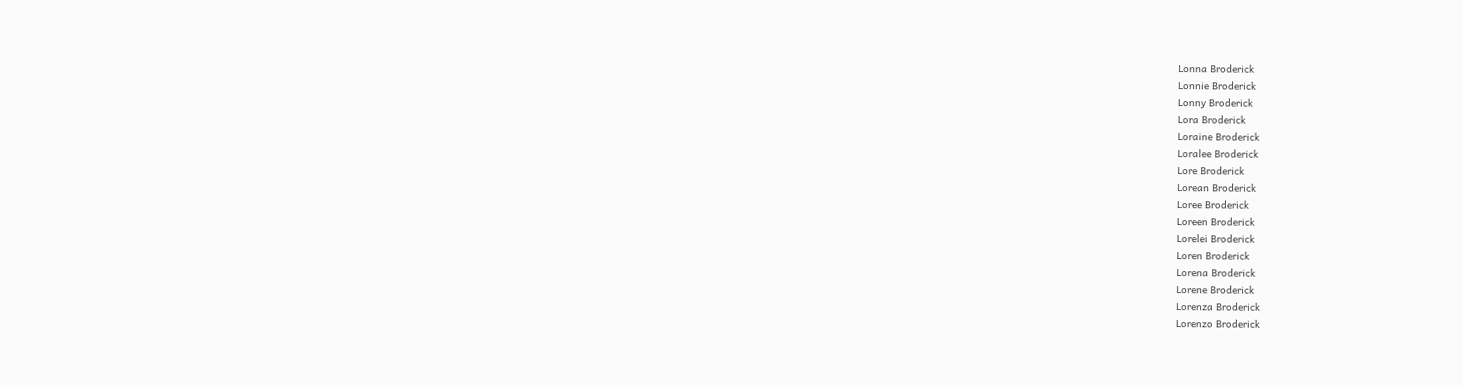Lonna Broderick
Lonnie Broderick
Lonny Broderick
Lora Broderick
Loraine Broderick
Loralee Broderick
Lore Broderick
Lorean Broderick
Loree Broderick
Loreen Broderick
Lorelei Broderick
Loren Broderick
Lorena Broderick
Lorene Broderick
Lorenza Broderick
Lorenzo Broderick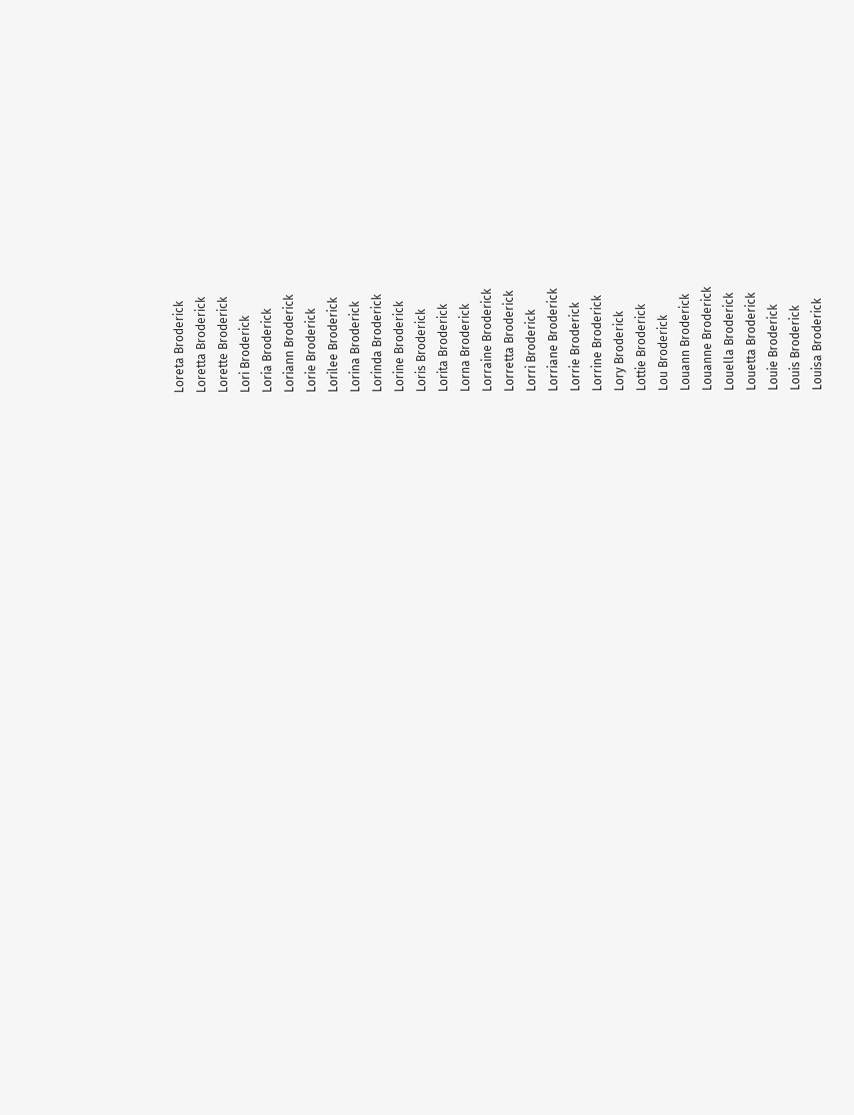Loreta Broderick
Loretta Broderick
Lorette Broderick
Lori Broderick
Loria Broderick
Loriann Broderick
Lorie Broderick
Lorilee Broderick
Lorina Broderick
Lorinda Broderick
Lorine Broderick
Loris Broderick
Lorita Broderick
Lorna Broderick
Lorraine Broderick
Lorretta Broderick
Lorri Broderick
Lorriane Broderick
Lorrie Broderick
Lorrine Broderick
Lory Broderick
Lottie Broderick
Lou Broderick
Louann Broderick
Louanne Broderick
Louella Broderick
Louetta Broderick
Louie Broderick
Louis Broderick
Louisa Broderick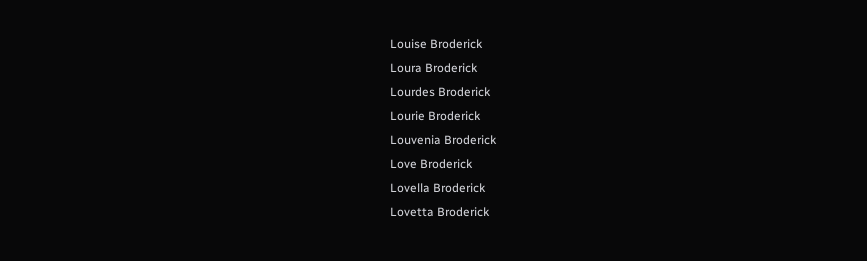Louise Broderick
Loura Broderick
Lourdes Broderick
Lourie Broderick
Louvenia Broderick
Love Broderick
Lovella Broderick
Lovetta Broderick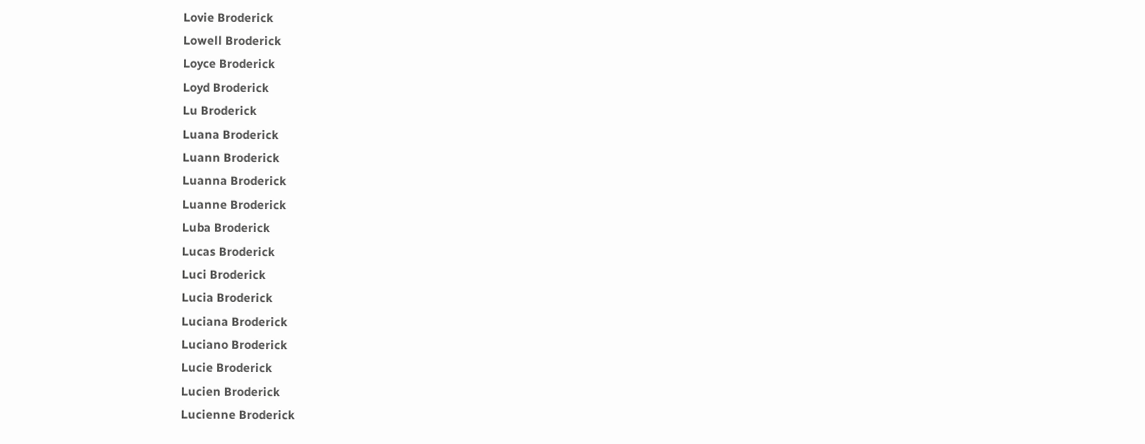Lovie Broderick
Lowell Broderick
Loyce Broderick
Loyd Broderick
Lu Broderick
Luana Broderick
Luann Broderick
Luanna Broderick
Luanne Broderick
Luba Broderick
Lucas Broderick
Luci Broderick
Lucia Broderick
Luciana Broderick
Luciano Broderick
Lucie Broderick
Lucien Broderick
Lucienne Broderick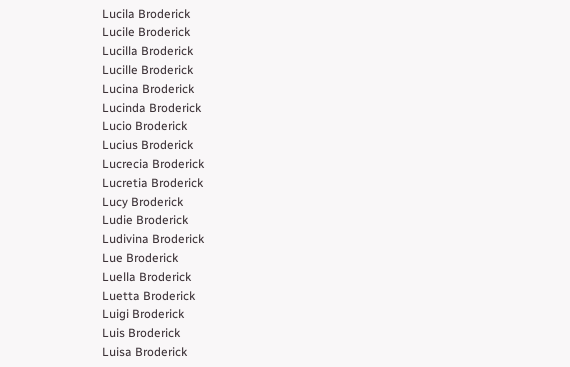Lucila Broderick
Lucile Broderick
Lucilla Broderick
Lucille Broderick
Lucina Broderick
Lucinda Broderick
Lucio Broderick
Lucius Broderick
Lucrecia Broderick
Lucretia Broderick
Lucy Broderick
Ludie Broderick
Ludivina Broderick
Lue Broderick
Luella Broderick
Luetta Broderick
Luigi Broderick
Luis Broderick
Luisa Broderick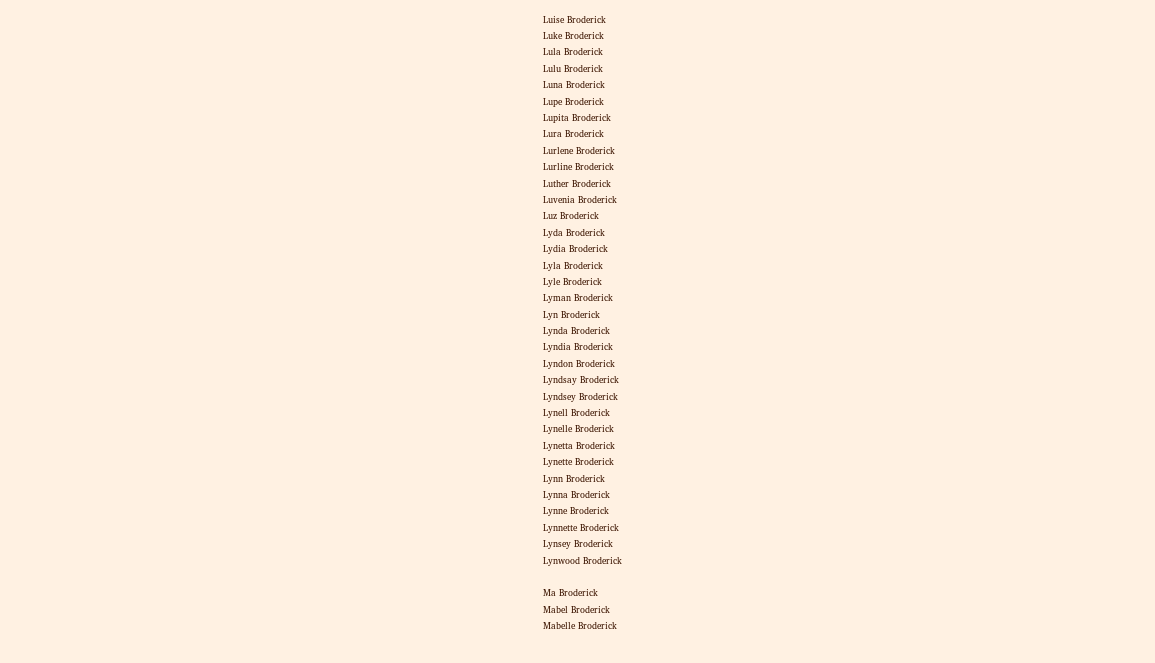Luise Broderick
Luke Broderick
Lula Broderick
Lulu Broderick
Luna Broderick
Lupe Broderick
Lupita Broderick
Lura Broderick
Lurlene Broderick
Lurline Broderick
Luther Broderick
Luvenia Broderick
Luz Broderick
Lyda Broderick
Lydia Broderick
Lyla Broderick
Lyle Broderick
Lyman Broderick
Lyn Broderick
Lynda Broderick
Lyndia Broderick
Lyndon Broderick
Lyndsay Broderick
Lyndsey Broderick
Lynell Broderick
Lynelle Broderick
Lynetta Broderick
Lynette Broderick
Lynn Broderick
Lynna Broderick
Lynne Broderick
Lynnette Broderick
Lynsey Broderick
Lynwood Broderick

Ma Broderick
Mabel Broderick
Mabelle Broderick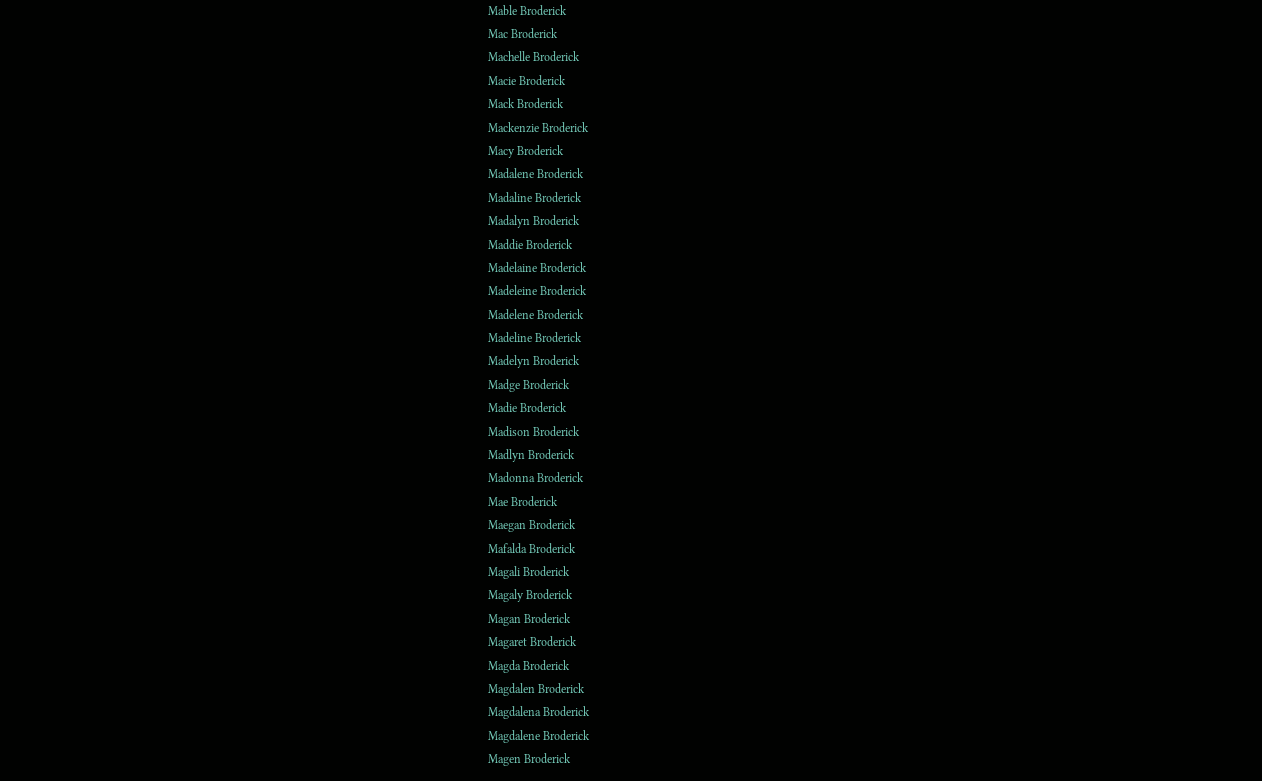Mable Broderick
Mac Broderick
Machelle Broderick
Macie Broderick
Mack Broderick
Mackenzie Broderick
Macy Broderick
Madalene Broderick
Madaline Broderick
Madalyn Broderick
Maddie Broderick
Madelaine Broderick
Madeleine Broderick
Madelene Broderick
Madeline Broderick
Madelyn Broderick
Madge Broderick
Madie Broderick
Madison Broderick
Madlyn Broderick
Madonna Broderick
Mae Broderick
Maegan Broderick
Mafalda Broderick
Magali Broderick
Magaly Broderick
Magan Broderick
Magaret Broderick
Magda Broderick
Magdalen Broderick
Magdalena Broderick
Magdalene Broderick
Magen Broderick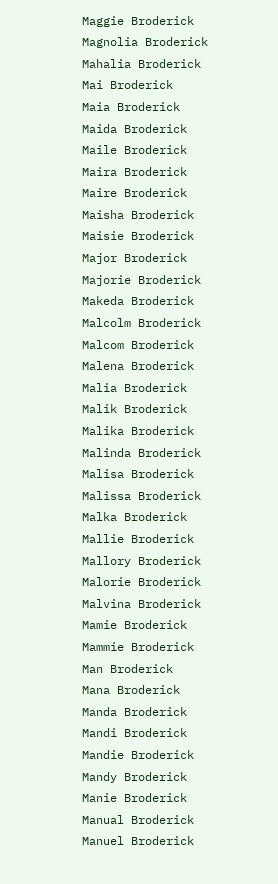Maggie Broderick
Magnolia Broderick
Mahalia Broderick
Mai Broderick
Maia Broderick
Maida Broderick
Maile Broderick
Maira Broderick
Maire Broderick
Maisha Broderick
Maisie Broderick
Major Broderick
Majorie Broderick
Makeda Broderick
Malcolm Broderick
Malcom Broderick
Malena Broderick
Malia Broderick
Malik Broderick
Malika Broderick
Malinda Broderick
Malisa Broderick
Malissa Broderick
Malka Broderick
Mallie Broderick
Mallory Broderick
Malorie Broderick
Malvina Broderick
Mamie Broderick
Mammie Broderick
Man Broderick
Mana Broderick
Manda Broderick
Mandi Broderick
Mandie Broderick
Mandy Broderick
Manie Broderick
Manual Broderick
Manuel Broderick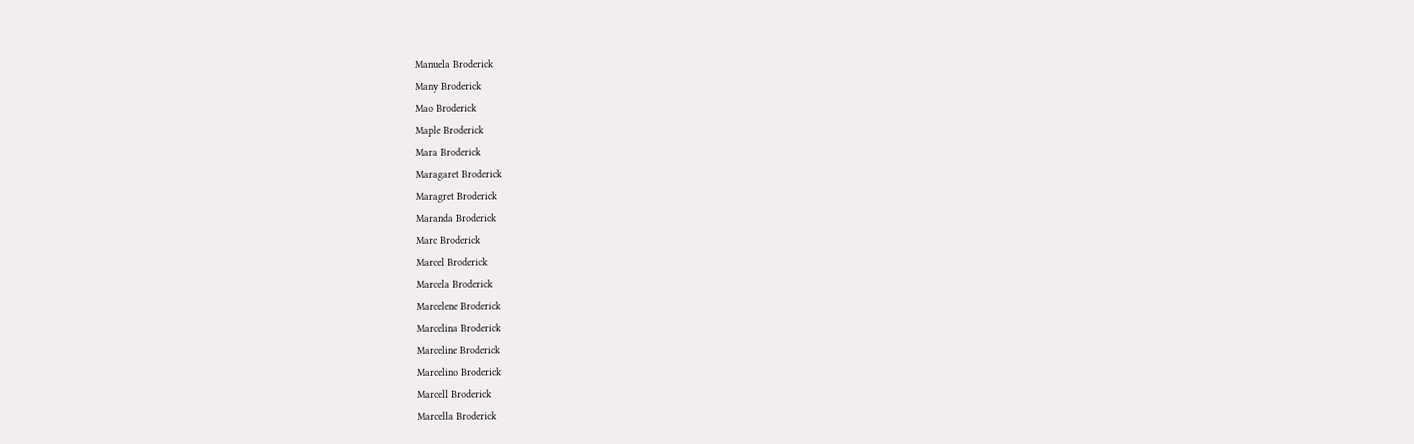Manuela Broderick
Many Broderick
Mao Broderick
Maple Broderick
Mara Broderick
Maragaret Broderick
Maragret Broderick
Maranda Broderick
Marc Broderick
Marcel Broderick
Marcela Broderick
Marcelene Broderick
Marcelina Broderick
Marceline Broderick
Marcelino Broderick
Marcell Broderick
Marcella Broderick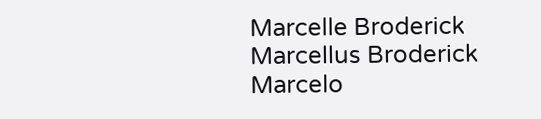Marcelle Broderick
Marcellus Broderick
Marcelo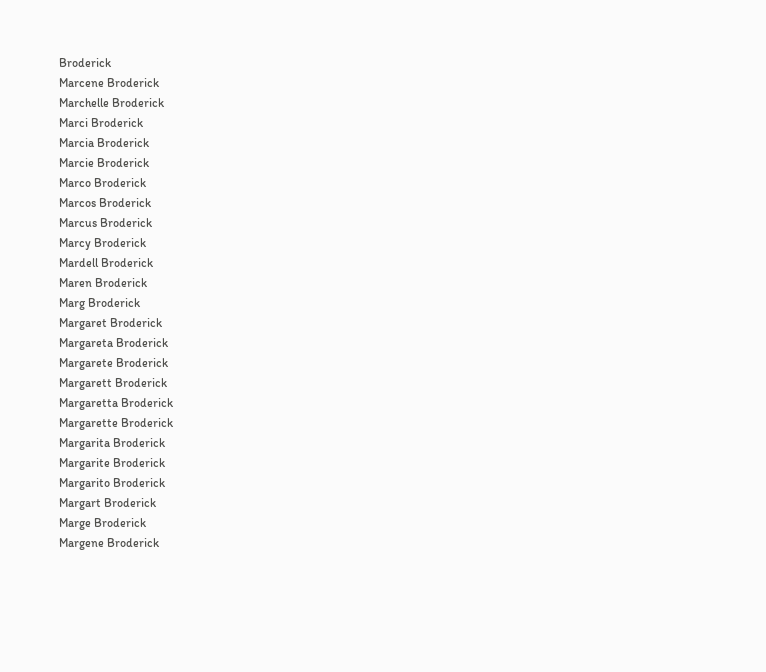Broderick
Marcene Broderick
Marchelle Broderick
Marci Broderick
Marcia Broderick
Marcie Broderick
Marco Broderick
Marcos Broderick
Marcus Broderick
Marcy Broderick
Mardell Broderick
Maren Broderick
Marg Broderick
Margaret Broderick
Margareta Broderick
Margarete Broderick
Margarett Broderick
Margaretta Broderick
Margarette Broderick
Margarita Broderick
Margarite Broderick
Margarito Broderick
Margart Broderick
Marge Broderick
Margene Broderick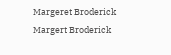Margeret Broderick
Margert Broderick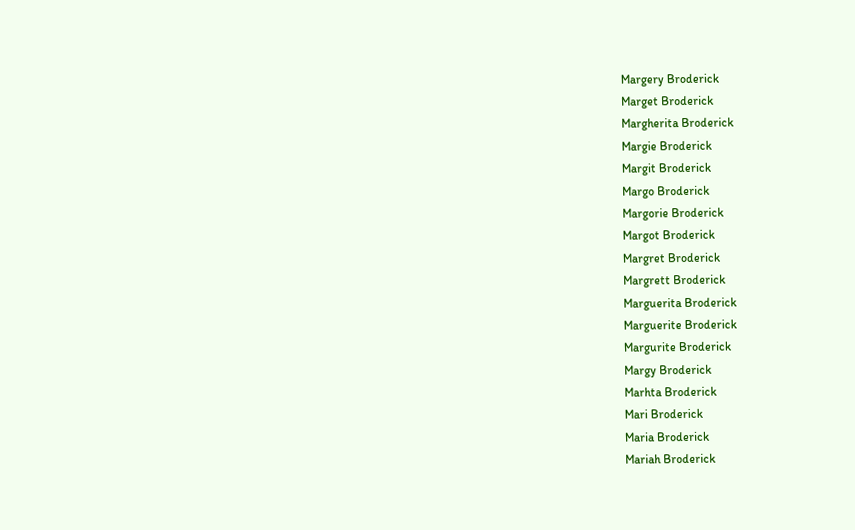Margery Broderick
Marget Broderick
Margherita Broderick
Margie Broderick
Margit Broderick
Margo Broderick
Margorie Broderick
Margot Broderick
Margret Broderick
Margrett Broderick
Marguerita Broderick
Marguerite Broderick
Margurite Broderick
Margy Broderick
Marhta Broderick
Mari Broderick
Maria Broderick
Mariah Broderick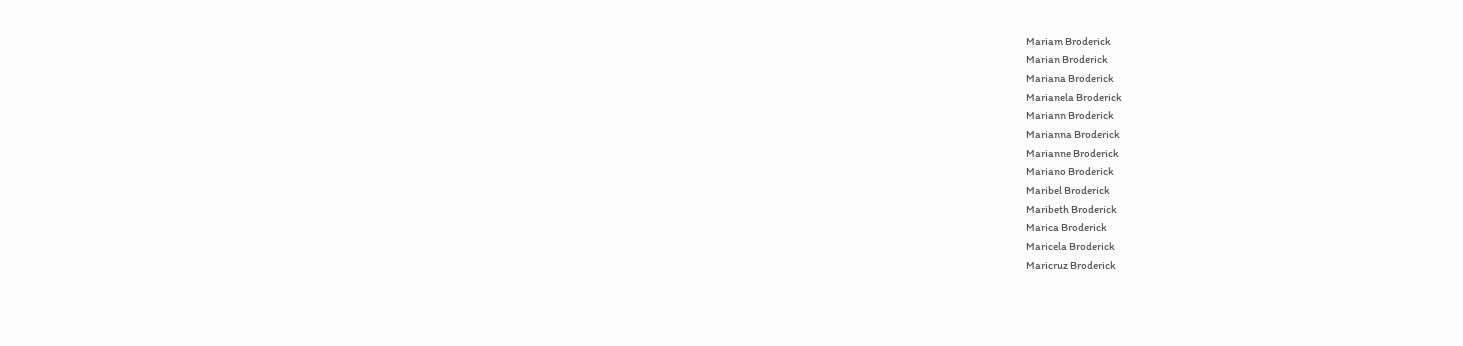Mariam Broderick
Marian Broderick
Mariana Broderick
Marianela Broderick
Mariann Broderick
Marianna Broderick
Marianne Broderick
Mariano Broderick
Maribel Broderick
Maribeth Broderick
Marica Broderick
Maricela Broderick
Maricruz Broderick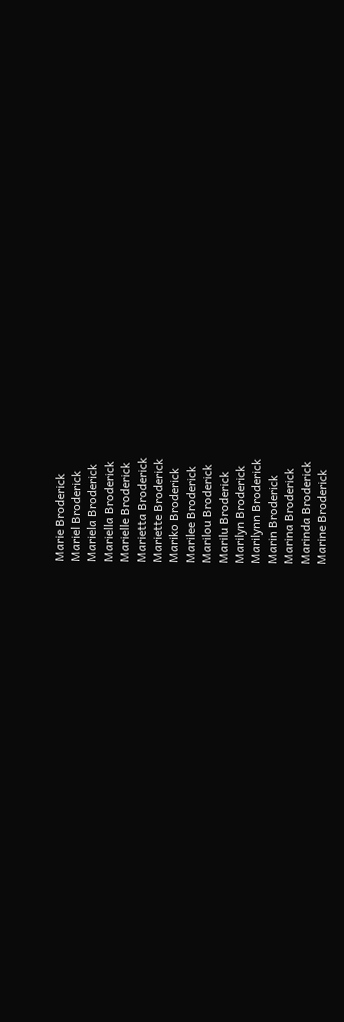Marie Broderick
Mariel Broderick
Mariela Broderick
Mariella Broderick
Marielle Broderick
Marietta Broderick
Mariette Broderick
Mariko Broderick
Marilee Broderick
Marilou Broderick
Marilu Broderick
Marilyn Broderick
Marilynn Broderick
Marin Broderick
Marina Broderick
Marinda Broderick
Marine Broderick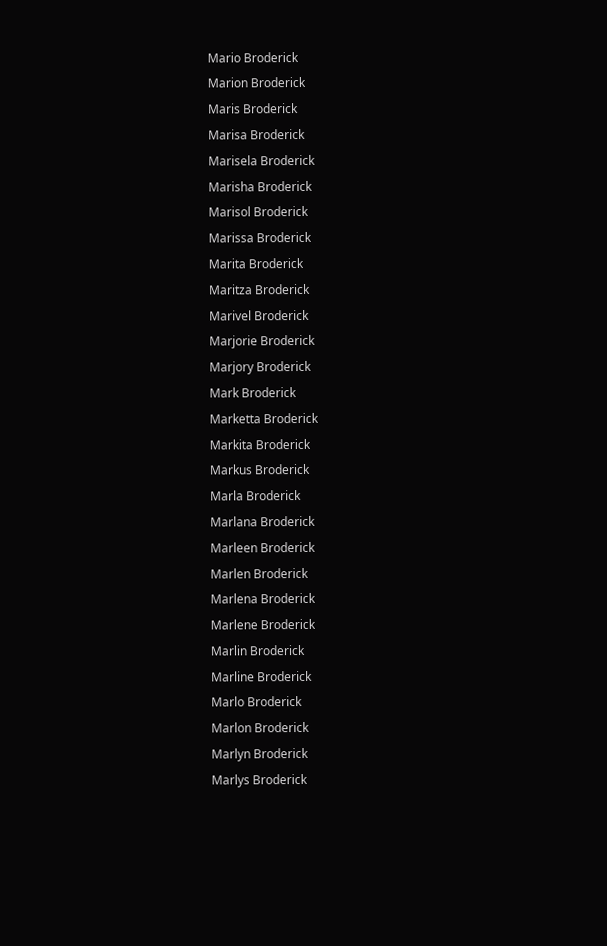Mario Broderick
Marion Broderick
Maris Broderick
Marisa Broderick
Marisela Broderick
Marisha Broderick
Marisol Broderick
Marissa Broderick
Marita Broderick
Maritza Broderick
Marivel Broderick
Marjorie Broderick
Marjory Broderick
Mark Broderick
Marketta Broderick
Markita Broderick
Markus Broderick
Marla Broderick
Marlana Broderick
Marleen Broderick
Marlen Broderick
Marlena Broderick
Marlene Broderick
Marlin Broderick
Marline Broderick
Marlo Broderick
Marlon Broderick
Marlyn Broderick
Marlys Broderick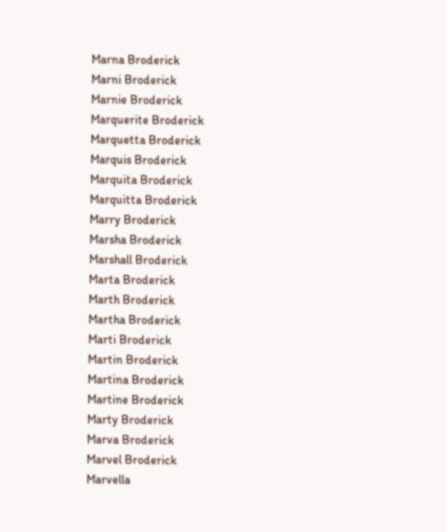Marna Broderick
Marni Broderick
Marnie Broderick
Marquerite Broderick
Marquetta Broderick
Marquis Broderick
Marquita Broderick
Marquitta Broderick
Marry Broderick
Marsha Broderick
Marshall Broderick
Marta Broderick
Marth Broderick
Martha Broderick
Marti Broderick
Martin Broderick
Martina Broderick
Martine Broderick
Marty Broderick
Marva Broderick
Marvel Broderick
Marvella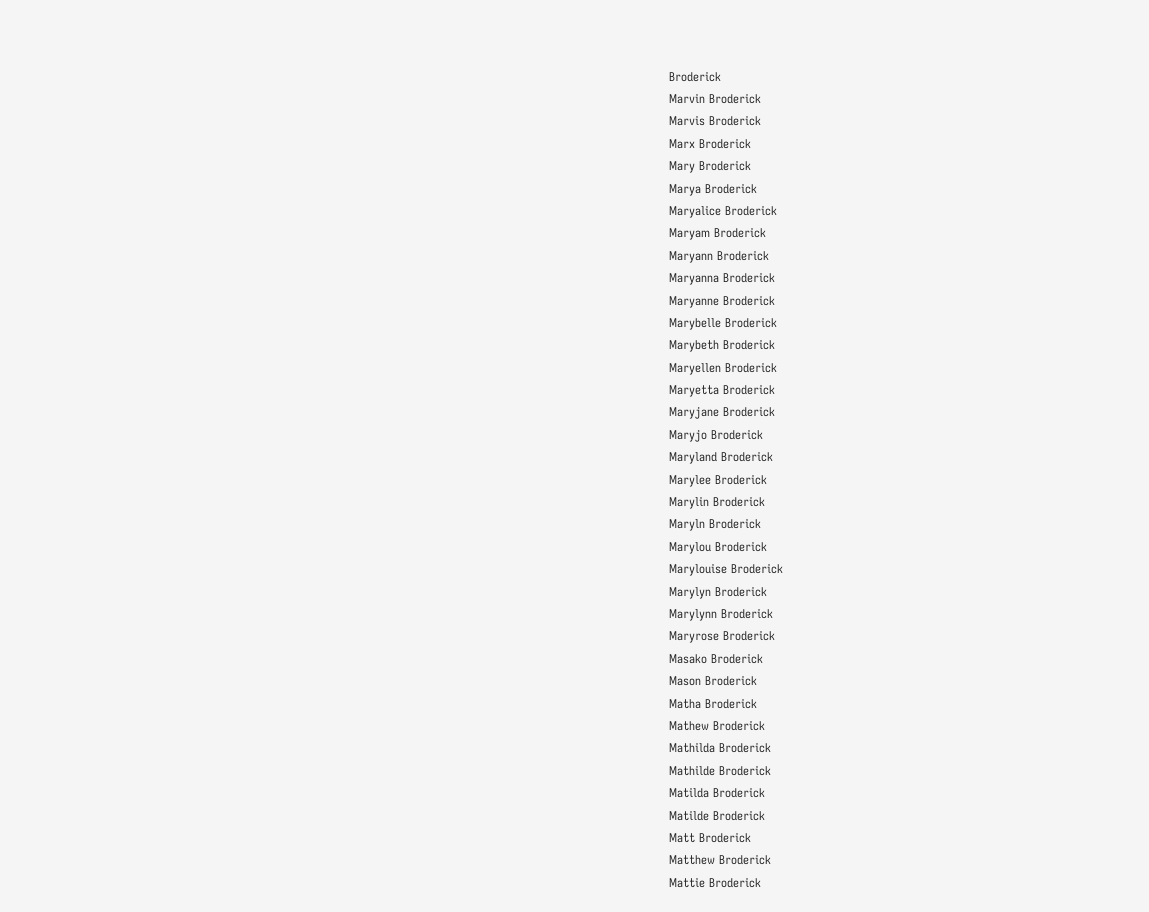Broderick
Marvin Broderick
Marvis Broderick
Marx Broderick
Mary Broderick
Marya Broderick
Maryalice Broderick
Maryam Broderick
Maryann Broderick
Maryanna Broderick
Maryanne Broderick
Marybelle Broderick
Marybeth Broderick
Maryellen Broderick
Maryetta Broderick
Maryjane Broderick
Maryjo Broderick
Maryland Broderick
Marylee Broderick
Marylin Broderick
Maryln Broderick
Marylou Broderick
Marylouise Broderick
Marylyn Broderick
Marylynn Broderick
Maryrose Broderick
Masako Broderick
Mason Broderick
Matha Broderick
Mathew Broderick
Mathilda Broderick
Mathilde Broderick
Matilda Broderick
Matilde Broderick
Matt Broderick
Matthew Broderick
Mattie Broderick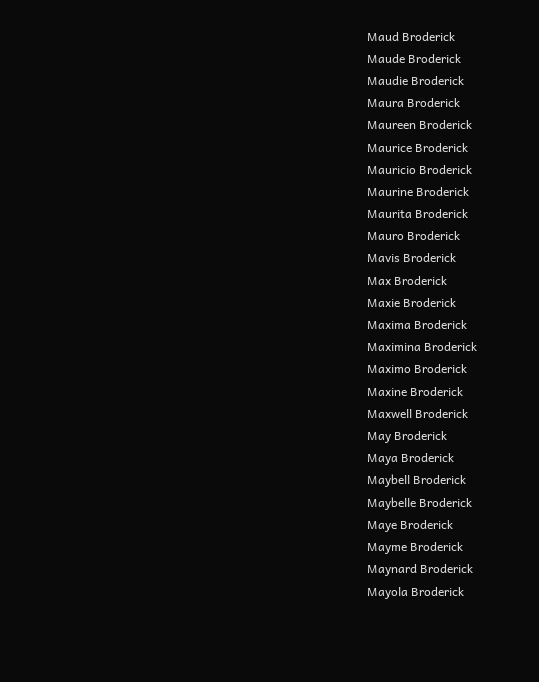Maud Broderick
Maude Broderick
Maudie Broderick
Maura Broderick
Maureen Broderick
Maurice Broderick
Mauricio Broderick
Maurine Broderick
Maurita Broderick
Mauro Broderick
Mavis Broderick
Max Broderick
Maxie Broderick
Maxima Broderick
Maximina Broderick
Maximo Broderick
Maxine Broderick
Maxwell Broderick
May Broderick
Maya Broderick
Maybell Broderick
Maybelle Broderick
Maye Broderick
Mayme Broderick
Maynard Broderick
Mayola Broderick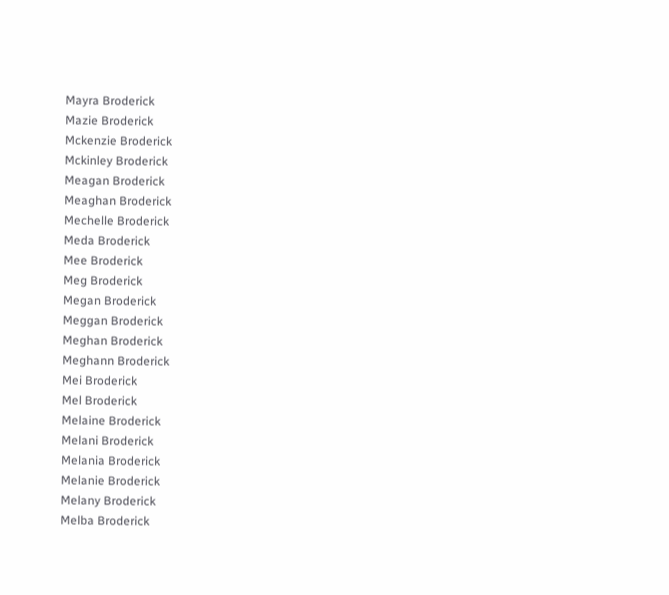Mayra Broderick
Mazie Broderick
Mckenzie Broderick
Mckinley Broderick
Meagan Broderick
Meaghan Broderick
Mechelle Broderick
Meda Broderick
Mee Broderick
Meg Broderick
Megan Broderick
Meggan Broderick
Meghan Broderick
Meghann Broderick
Mei Broderick
Mel Broderick
Melaine Broderick
Melani Broderick
Melania Broderick
Melanie Broderick
Melany Broderick
Melba Broderick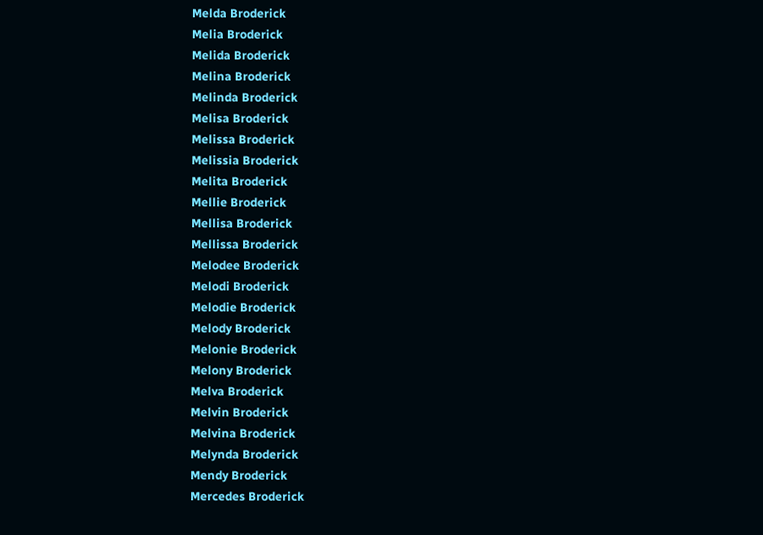Melda Broderick
Melia Broderick
Melida Broderick
Melina Broderick
Melinda Broderick
Melisa Broderick
Melissa Broderick
Melissia Broderick
Melita Broderick
Mellie Broderick
Mellisa Broderick
Mellissa Broderick
Melodee Broderick
Melodi Broderick
Melodie Broderick
Melody Broderick
Melonie Broderick
Melony Broderick
Melva Broderick
Melvin Broderick
Melvina Broderick
Melynda Broderick
Mendy Broderick
Mercedes Broderick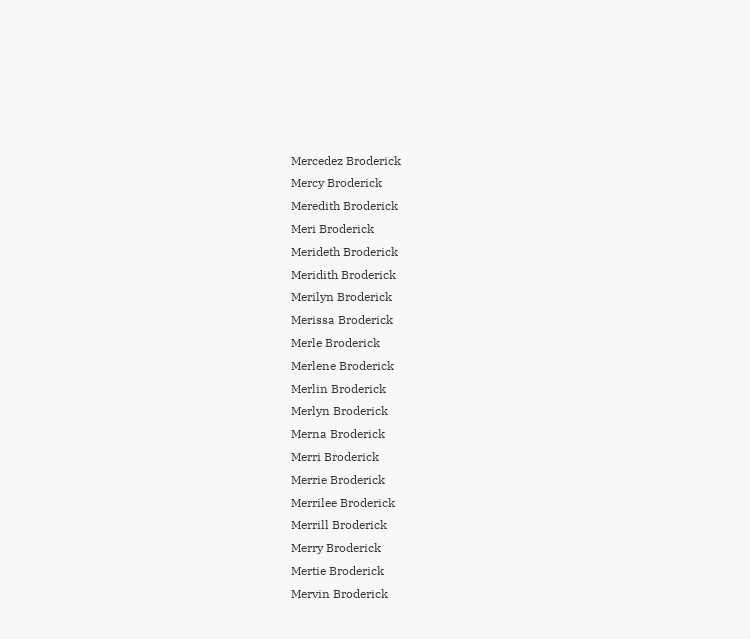Mercedez Broderick
Mercy Broderick
Meredith Broderick
Meri Broderick
Merideth Broderick
Meridith Broderick
Merilyn Broderick
Merissa Broderick
Merle Broderick
Merlene Broderick
Merlin Broderick
Merlyn Broderick
Merna Broderick
Merri Broderick
Merrie Broderick
Merrilee Broderick
Merrill Broderick
Merry Broderick
Mertie Broderick
Mervin Broderick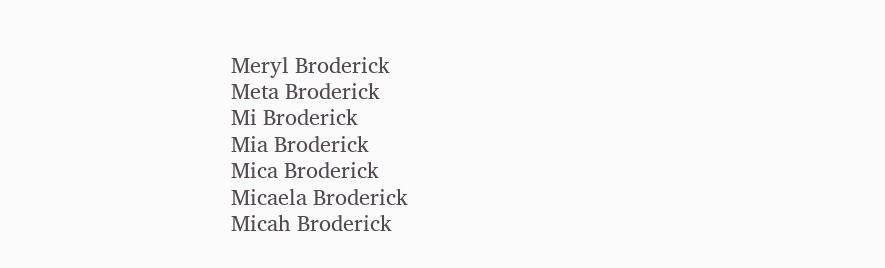Meryl Broderick
Meta Broderick
Mi Broderick
Mia Broderick
Mica Broderick
Micaela Broderick
Micah Broderick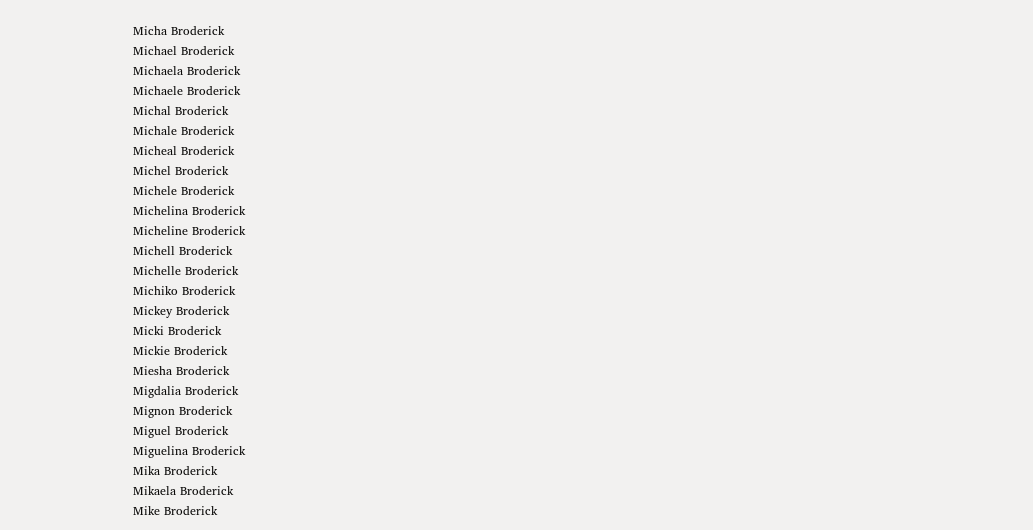Micha Broderick
Michael Broderick
Michaela Broderick
Michaele Broderick
Michal Broderick
Michale Broderick
Micheal Broderick
Michel Broderick
Michele Broderick
Michelina Broderick
Micheline Broderick
Michell Broderick
Michelle Broderick
Michiko Broderick
Mickey Broderick
Micki Broderick
Mickie Broderick
Miesha Broderick
Migdalia Broderick
Mignon Broderick
Miguel Broderick
Miguelina Broderick
Mika Broderick
Mikaela Broderick
Mike Broderick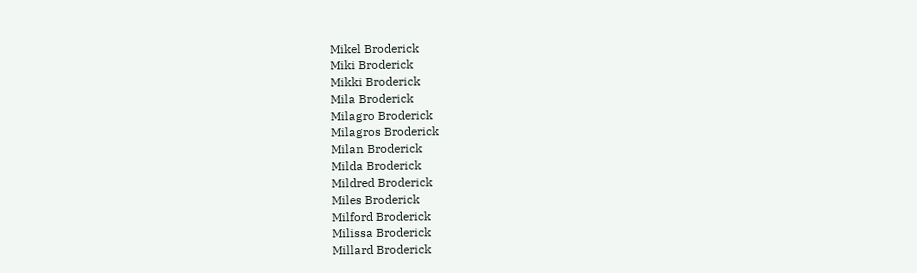Mikel Broderick
Miki Broderick
Mikki Broderick
Mila Broderick
Milagro Broderick
Milagros Broderick
Milan Broderick
Milda Broderick
Mildred Broderick
Miles Broderick
Milford Broderick
Milissa Broderick
Millard Broderick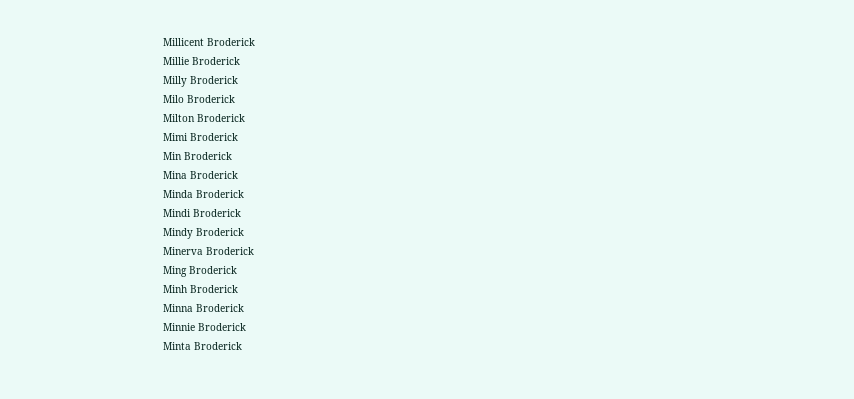Millicent Broderick
Millie Broderick
Milly Broderick
Milo Broderick
Milton Broderick
Mimi Broderick
Min Broderick
Mina Broderick
Minda Broderick
Mindi Broderick
Mindy Broderick
Minerva Broderick
Ming Broderick
Minh Broderick
Minna Broderick
Minnie Broderick
Minta Broderick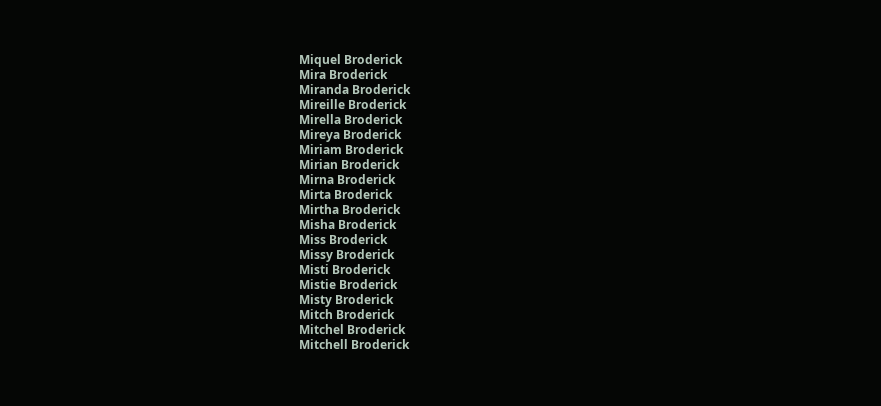Miquel Broderick
Mira Broderick
Miranda Broderick
Mireille Broderick
Mirella Broderick
Mireya Broderick
Miriam Broderick
Mirian Broderick
Mirna Broderick
Mirta Broderick
Mirtha Broderick
Misha Broderick
Miss Broderick
Missy Broderick
Misti Broderick
Mistie Broderick
Misty Broderick
Mitch Broderick
Mitchel Broderick
Mitchell Broderick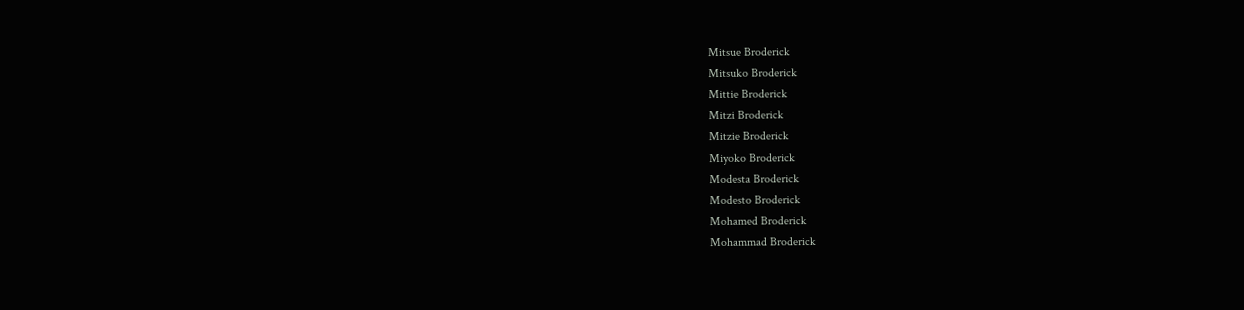Mitsue Broderick
Mitsuko Broderick
Mittie Broderick
Mitzi Broderick
Mitzie Broderick
Miyoko Broderick
Modesta Broderick
Modesto Broderick
Mohamed Broderick
Mohammad Broderick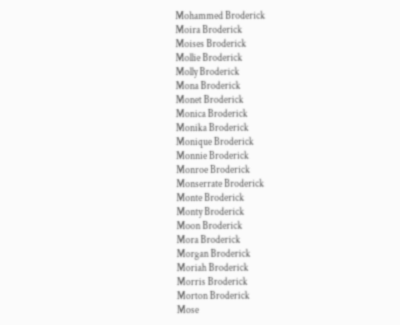Mohammed Broderick
Moira Broderick
Moises Broderick
Mollie Broderick
Molly Broderick
Mona Broderick
Monet Broderick
Monica Broderick
Monika Broderick
Monique Broderick
Monnie Broderick
Monroe Broderick
Monserrate Broderick
Monte Broderick
Monty Broderick
Moon Broderick
Mora Broderick
Morgan Broderick
Moriah Broderick
Morris Broderick
Morton Broderick
Mose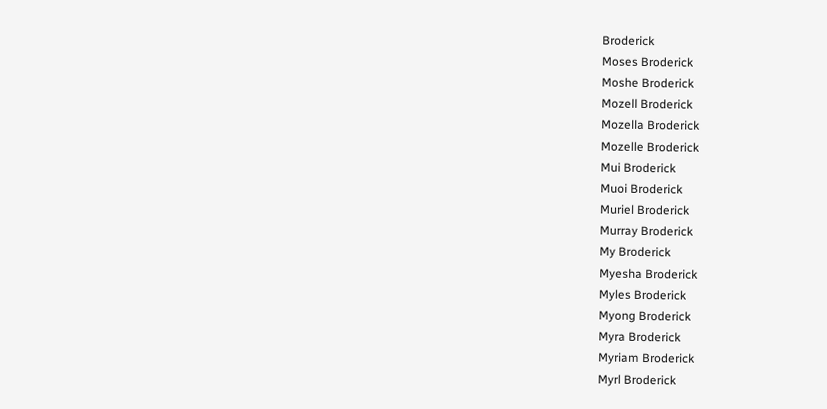Broderick
Moses Broderick
Moshe Broderick
Mozell Broderick
Mozella Broderick
Mozelle Broderick
Mui Broderick
Muoi Broderick
Muriel Broderick
Murray Broderick
My Broderick
Myesha Broderick
Myles Broderick
Myong Broderick
Myra Broderick
Myriam Broderick
Myrl Broderick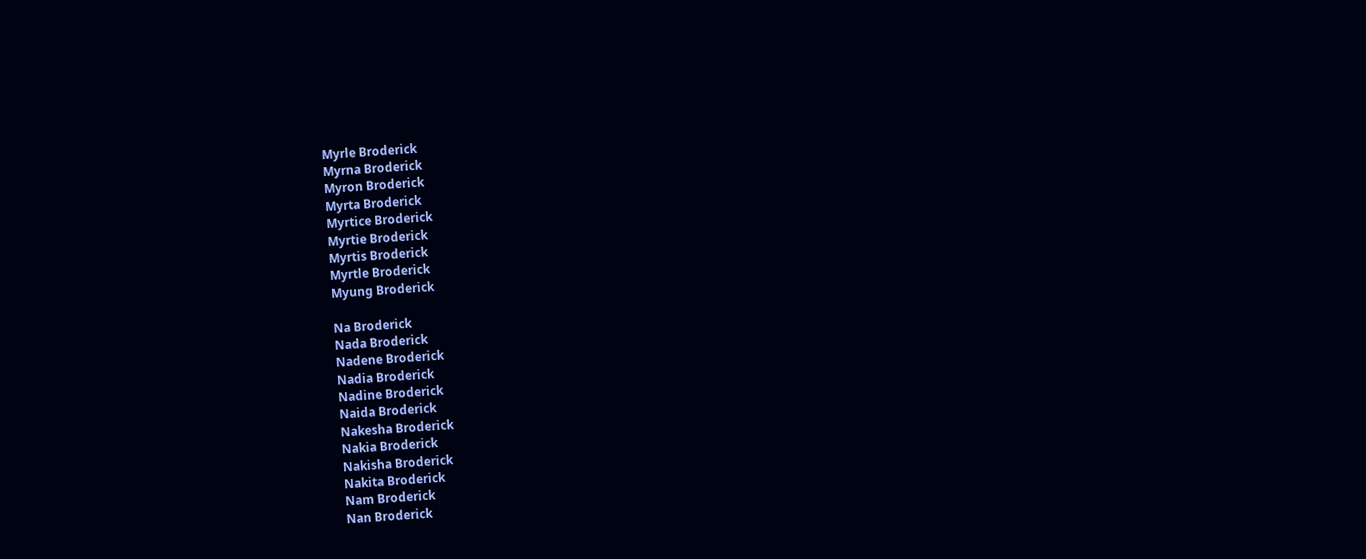Myrle Broderick
Myrna Broderick
Myron Broderick
Myrta Broderick
Myrtice Broderick
Myrtie Broderick
Myrtis Broderick
Myrtle Broderick
Myung Broderick

Na Broderick
Nada Broderick
Nadene Broderick
Nadia Broderick
Nadine Broderick
Naida Broderick
Nakesha Broderick
Nakia Broderick
Nakisha Broderick
Nakita Broderick
Nam Broderick
Nan Broderick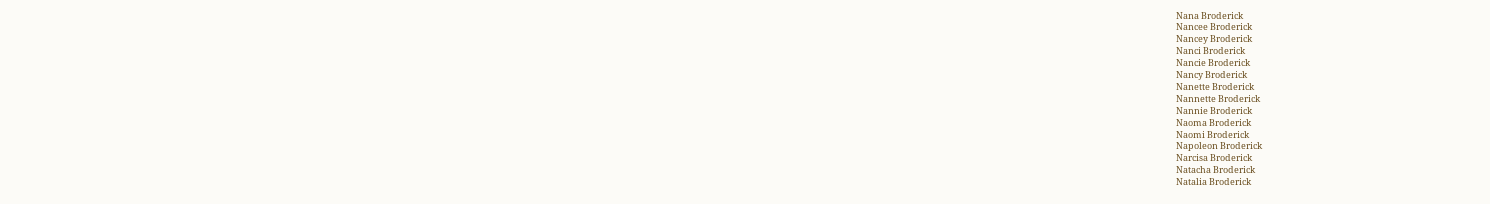Nana Broderick
Nancee Broderick
Nancey Broderick
Nanci Broderick
Nancie Broderick
Nancy Broderick
Nanette Broderick
Nannette Broderick
Nannie Broderick
Naoma Broderick
Naomi Broderick
Napoleon Broderick
Narcisa Broderick
Natacha Broderick
Natalia Broderick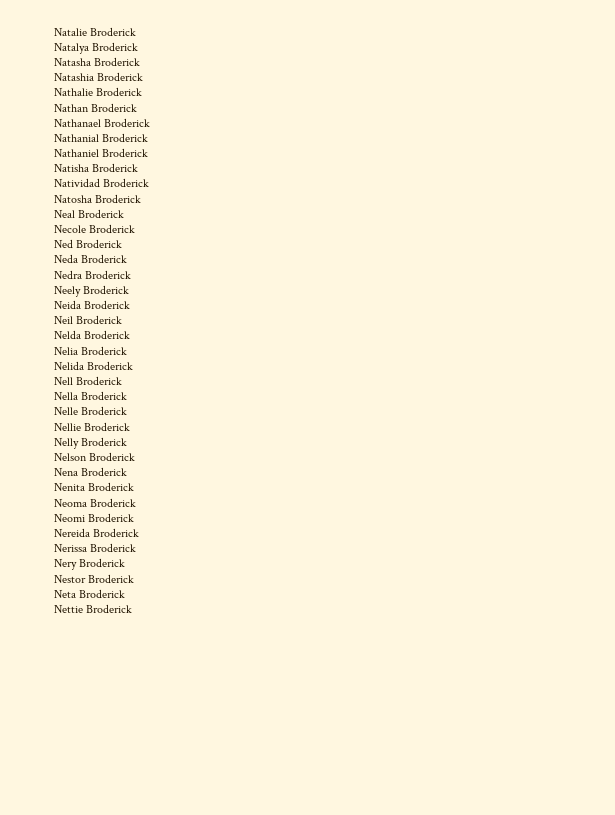Natalie Broderick
Natalya Broderick
Natasha Broderick
Natashia Broderick
Nathalie Broderick
Nathan Broderick
Nathanael Broderick
Nathanial Broderick
Nathaniel Broderick
Natisha Broderick
Natividad Broderick
Natosha Broderick
Neal Broderick
Necole Broderick
Ned Broderick
Neda Broderick
Nedra Broderick
Neely Broderick
Neida Broderick
Neil Broderick
Nelda Broderick
Nelia Broderick
Nelida Broderick
Nell Broderick
Nella Broderick
Nelle Broderick
Nellie Broderick
Nelly Broderick
Nelson Broderick
Nena Broderick
Nenita Broderick
Neoma Broderick
Neomi Broderick
Nereida Broderick
Nerissa Broderick
Nery Broderick
Nestor Broderick
Neta Broderick
Nettie Broderick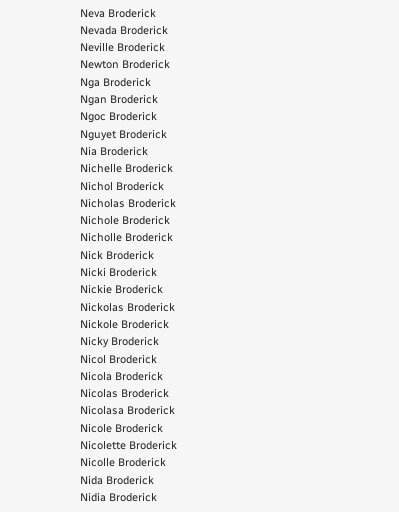Neva Broderick
Nevada Broderick
Neville Broderick
Newton Broderick
Nga Broderick
Ngan Broderick
Ngoc Broderick
Nguyet Broderick
Nia Broderick
Nichelle Broderick
Nichol Broderick
Nicholas Broderick
Nichole Broderick
Nicholle Broderick
Nick Broderick
Nicki Broderick
Nickie Broderick
Nickolas Broderick
Nickole Broderick
Nicky Broderick
Nicol Broderick
Nicola Broderick
Nicolas Broderick
Nicolasa Broderick
Nicole Broderick
Nicolette Broderick
Nicolle Broderick
Nida Broderick
Nidia Broderick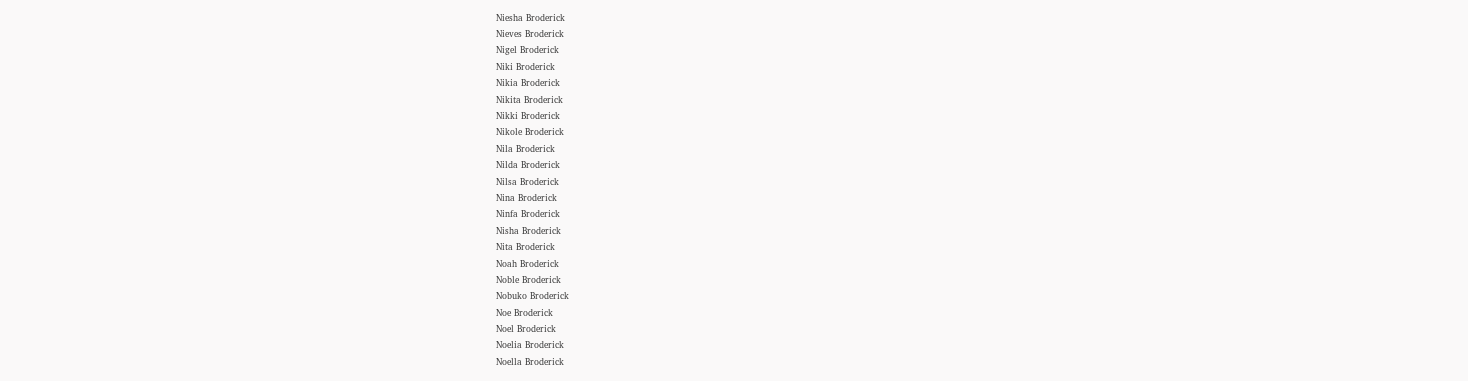Niesha Broderick
Nieves Broderick
Nigel Broderick
Niki Broderick
Nikia Broderick
Nikita Broderick
Nikki Broderick
Nikole Broderick
Nila Broderick
Nilda Broderick
Nilsa Broderick
Nina Broderick
Ninfa Broderick
Nisha Broderick
Nita Broderick
Noah Broderick
Noble Broderick
Nobuko Broderick
Noe Broderick
Noel Broderick
Noelia Broderick
Noella Broderick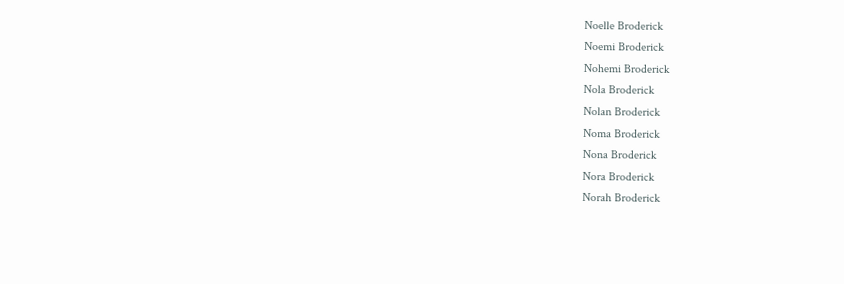Noelle Broderick
Noemi Broderick
Nohemi Broderick
Nola Broderick
Nolan Broderick
Noma Broderick
Nona Broderick
Nora Broderick
Norah Broderick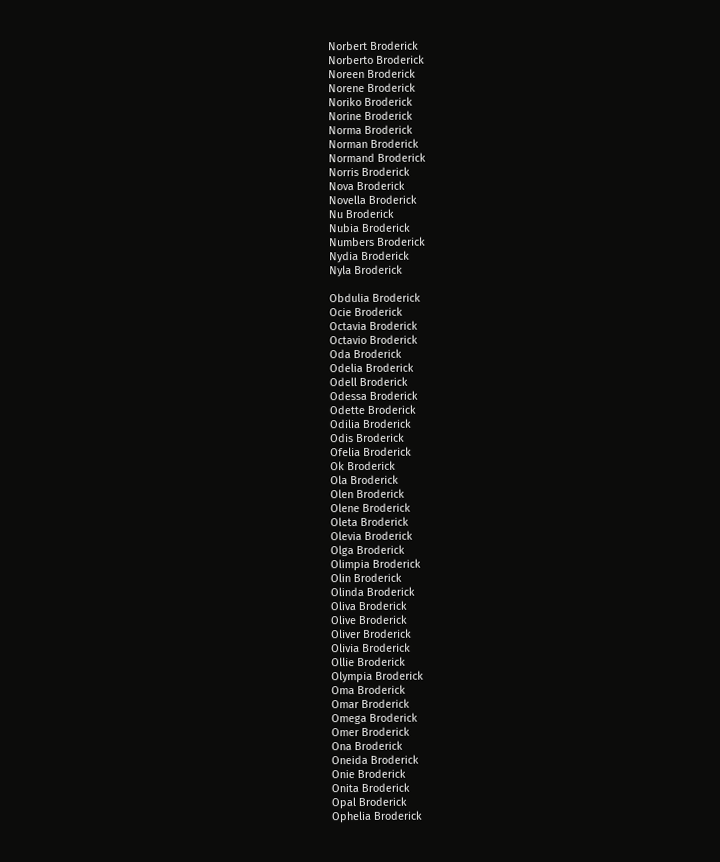Norbert Broderick
Norberto Broderick
Noreen Broderick
Norene Broderick
Noriko Broderick
Norine Broderick
Norma Broderick
Norman Broderick
Normand Broderick
Norris Broderick
Nova Broderick
Novella Broderick
Nu Broderick
Nubia Broderick
Numbers Broderick
Nydia Broderick
Nyla Broderick

Obdulia Broderick
Ocie Broderick
Octavia Broderick
Octavio Broderick
Oda Broderick
Odelia Broderick
Odell Broderick
Odessa Broderick
Odette Broderick
Odilia Broderick
Odis Broderick
Ofelia Broderick
Ok Broderick
Ola Broderick
Olen Broderick
Olene Broderick
Oleta Broderick
Olevia Broderick
Olga Broderick
Olimpia Broderick
Olin Broderick
Olinda Broderick
Oliva Broderick
Olive Broderick
Oliver Broderick
Olivia Broderick
Ollie Broderick
Olympia Broderick
Oma Broderick
Omar Broderick
Omega Broderick
Omer Broderick
Ona Broderick
Oneida Broderick
Onie Broderick
Onita Broderick
Opal Broderick
Ophelia Broderick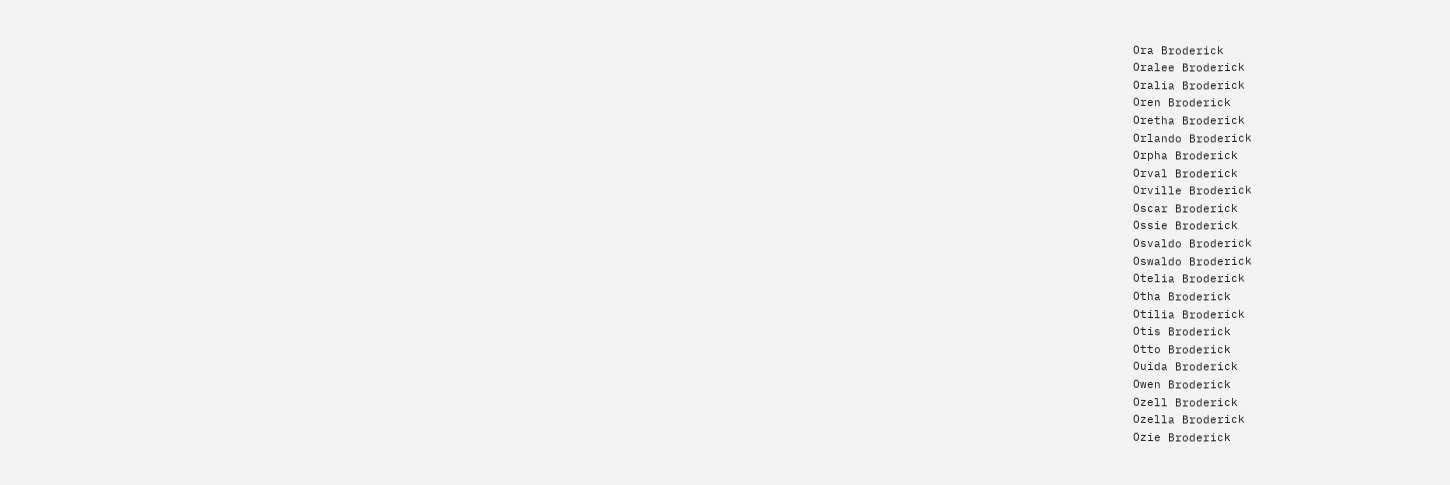Ora Broderick
Oralee Broderick
Oralia Broderick
Oren Broderick
Oretha Broderick
Orlando Broderick
Orpha Broderick
Orval Broderick
Orville Broderick
Oscar Broderick
Ossie Broderick
Osvaldo Broderick
Oswaldo Broderick
Otelia Broderick
Otha Broderick
Otilia Broderick
Otis Broderick
Otto Broderick
Ouida Broderick
Owen Broderick
Ozell Broderick
Ozella Broderick
Ozie Broderick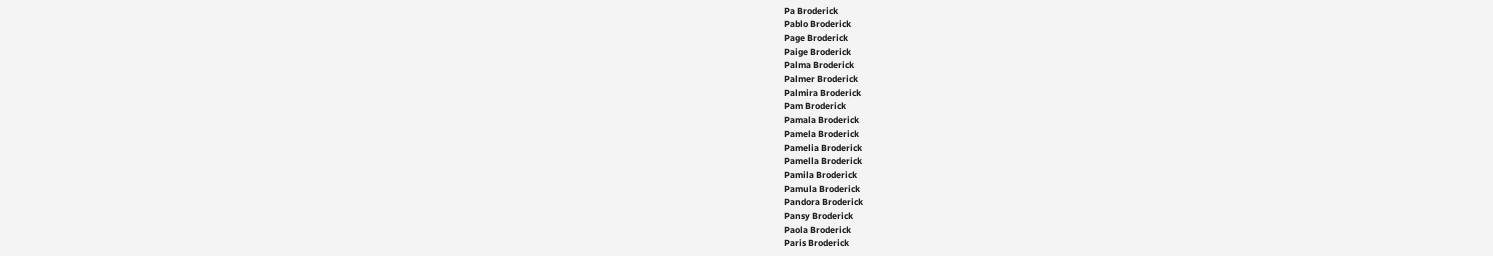Pa Broderick
Pablo Broderick
Page Broderick
Paige Broderick
Palma Broderick
Palmer Broderick
Palmira Broderick
Pam Broderick
Pamala Broderick
Pamela Broderick
Pamelia Broderick
Pamella Broderick
Pamila Broderick
Pamula Broderick
Pandora Broderick
Pansy Broderick
Paola Broderick
Paris Broderick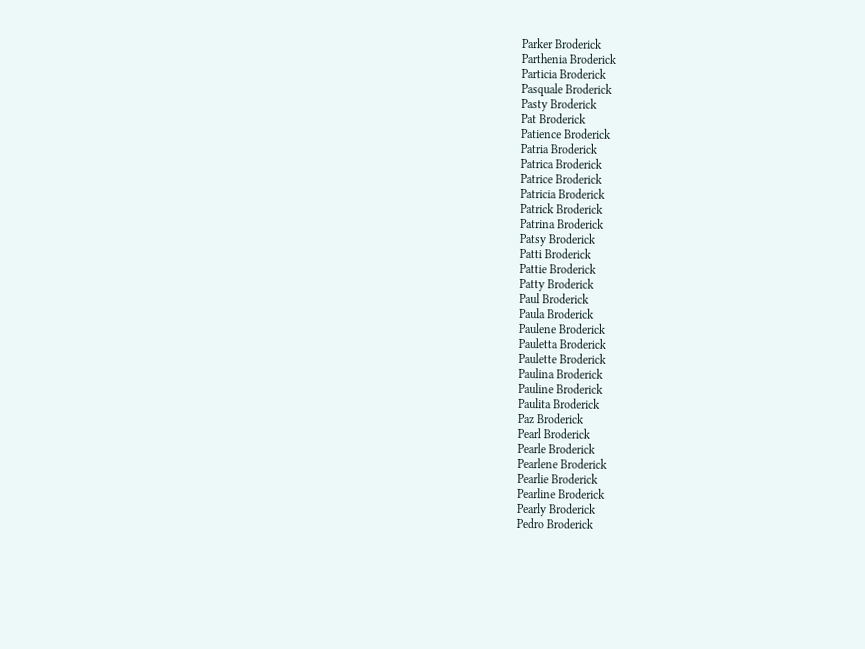Parker Broderick
Parthenia Broderick
Particia Broderick
Pasquale Broderick
Pasty Broderick
Pat Broderick
Patience Broderick
Patria Broderick
Patrica Broderick
Patrice Broderick
Patricia Broderick
Patrick Broderick
Patrina Broderick
Patsy Broderick
Patti Broderick
Pattie Broderick
Patty Broderick
Paul Broderick
Paula Broderick
Paulene Broderick
Pauletta Broderick
Paulette Broderick
Paulina Broderick
Pauline Broderick
Paulita Broderick
Paz Broderick
Pearl Broderick
Pearle Broderick
Pearlene Broderick
Pearlie Broderick
Pearline Broderick
Pearly Broderick
Pedro Broderick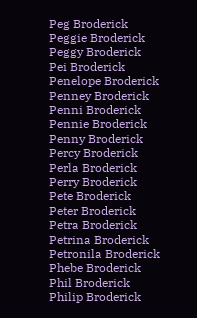Peg Broderick
Peggie Broderick
Peggy Broderick
Pei Broderick
Penelope Broderick
Penney Broderick
Penni Broderick
Pennie Broderick
Penny Broderick
Percy Broderick
Perla Broderick
Perry Broderick
Pete Broderick
Peter Broderick
Petra Broderick
Petrina Broderick
Petronila Broderick
Phebe Broderick
Phil Broderick
Philip Broderick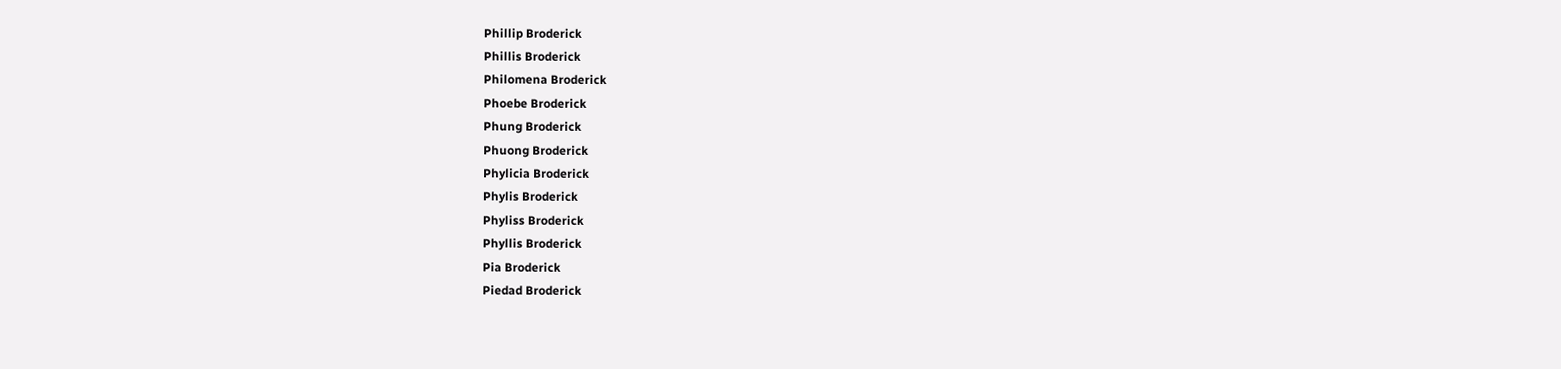Phillip Broderick
Phillis Broderick
Philomena Broderick
Phoebe Broderick
Phung Broderick
Phuong Broderick
Phylicia Broderick
Phylis Broderick
Phyliss Broderick
Phyllis Broderick
Pia Broderick
Piedad Broderick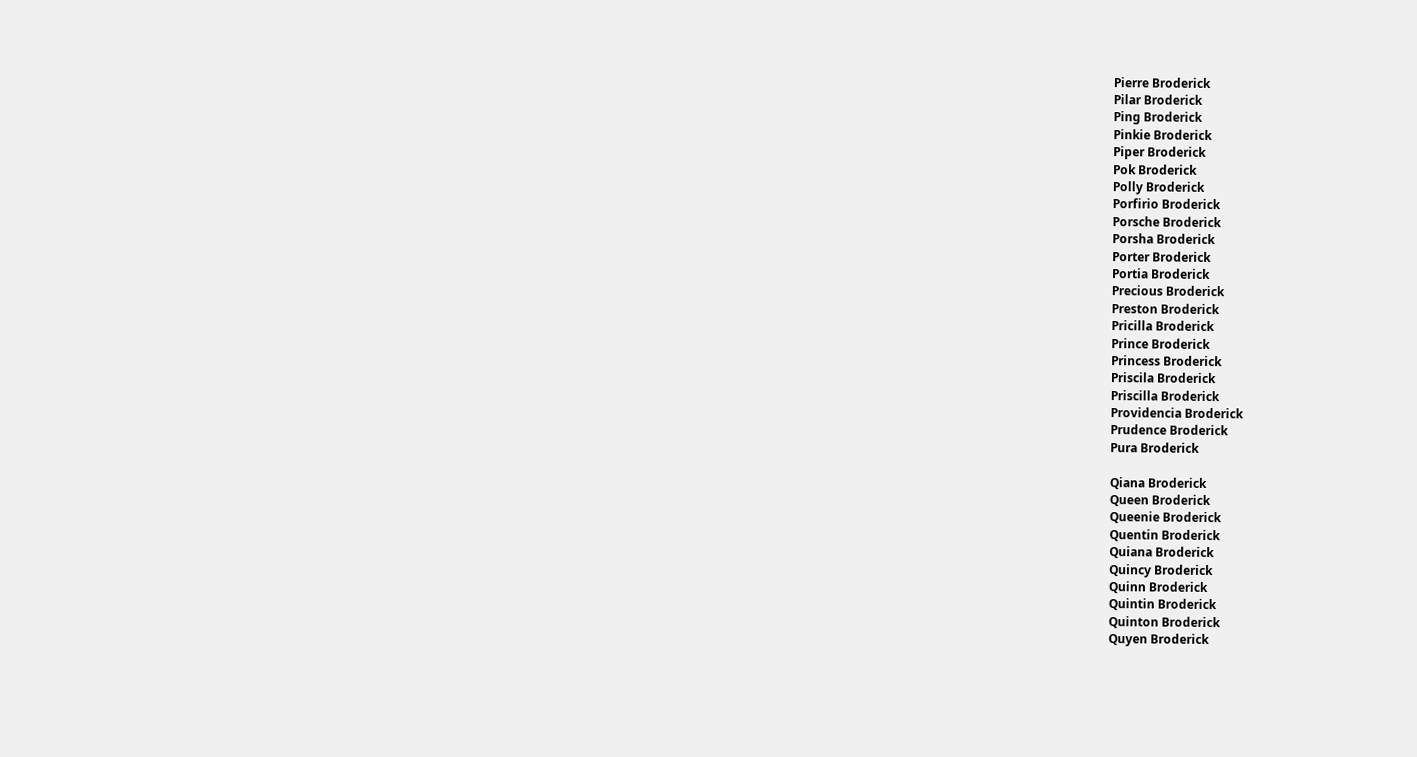Pierre Broderick
Pilar Broderick
Ping Broderick
Pinkie Broderick
Piper Broderick
Pok Broderick
Polly Broderick
Porfirio Broderick
Porsche Broderick
Porsha Broderick
Porter Broderick
Portia Broderick
Precious Broderick
Preston Broderick
Pricilla Broderick
Prince Broderick
Princess Broderick
Priscila Broderick
Priscilla Broderick
Providencia Broderick
Prudence Broderick
Pura Broderick

Qiana Broderick
Queen Broderick
Queenie Broderick
Quentin Broderick
Quiana Broderick
Quincy Broderick
Quinn Broderick
Quintin Broderick
Quinton Broderick
Quyen Broderick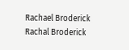Rachael Broderick
Rachal Broderick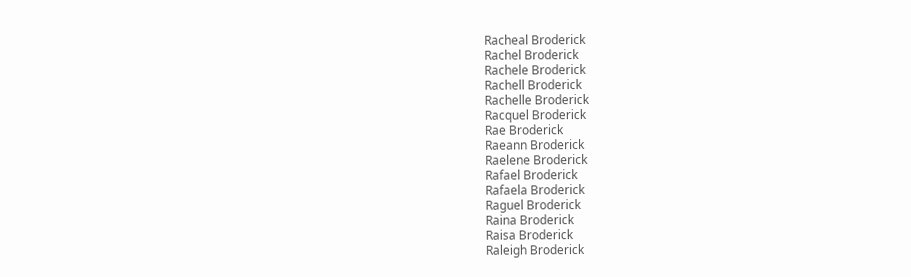Racheal Broderick
Rachel Broderick
Rachele Broderick
Rachell Broderick
Rachelle Broderick
Racquel Broderick
Rae Broderick
Raeann Broderick
Raelene Broderick
Rafael Broderick
Rafaela Broderick
Raguel Broderick
Raina Broderick
Raisa Broderick
Raleigh Broderick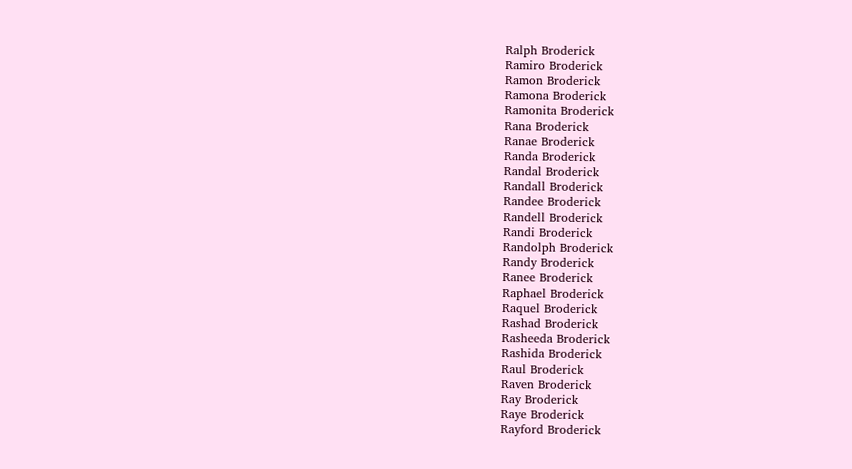Ralph Broderick
Ramiro Broderick
Ramon Broderick
Ramona Broderick
Ramonita Broderick
Rana Broderick
Ranae Broderick
Randa Broderick
Randal Broderick
Randall Broderick
Randee Broderick
Randell Broderick
Randi Broderick
Randolph Broderick
Randy Broderick
Ranee Broderick
Raphael Broderick
Raquel Broderick
Rashad Broderick
Rasheeda Broderick
Rashida Broderick
Raul Broderick
Raven Broderick
Ray Broderick
Raye Broderick
Rayford Broderick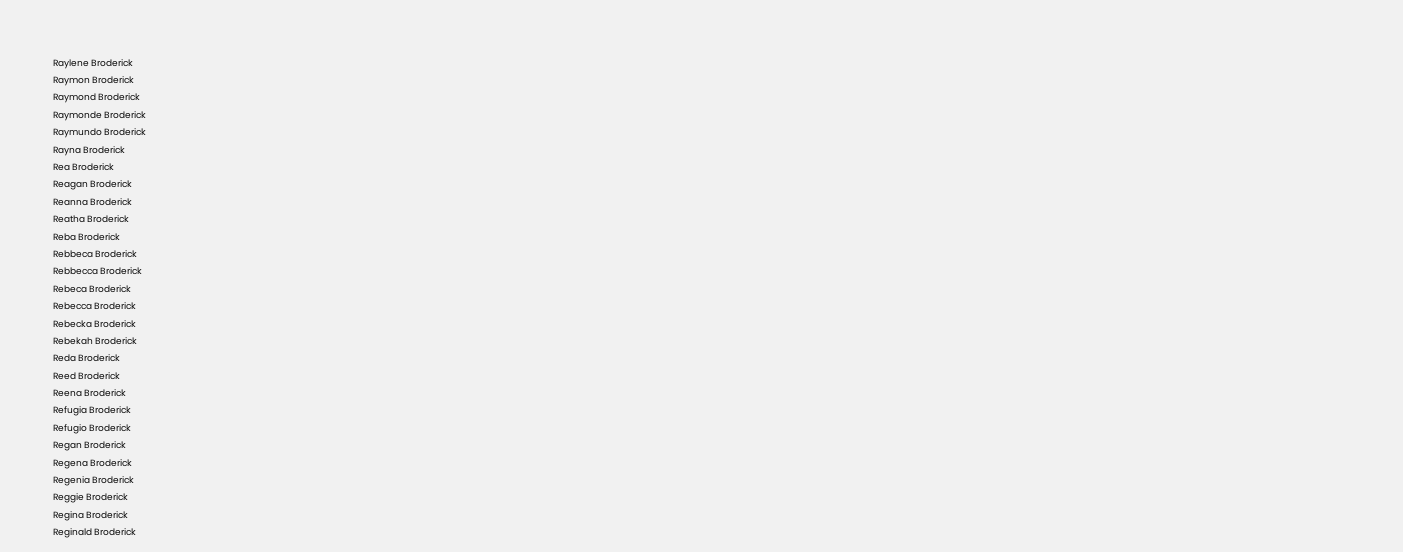Raylene Broderick
Raymon Broderick
Raymond Broderick
Raymonde Broderick
Raymundo Broderick
Rayna Broderick
Rea Broderick
Reagan Broderick
Reanna Broderick
Reatha Broderick
Reba Broderick
Rebbeca Broderick
Rebbecca Broderick
Rebeca Broderick
Rebecca Broderick
Rebecka Broderick
Rebekah Broderick
Reda Broderick
Reed Broderick
Reena Broderick
Refugia Broderick
Refugio Broderick
Regan Broderick
Regena Broderick
Regenia Broderick
Reggie Broderick
Regina Broderick
Reginald Broderick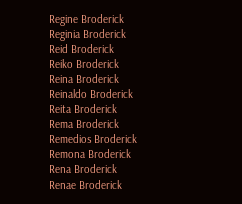Regine Broderick
Reginia Broderick
Reid Broderick
Reiko Broderick
Reina Broderick
Reinaldo Broderick
Reita Broderick
Rema Broderick
Remedios Broderick
Remona Broderick
Rena Broderick
Renae Broderick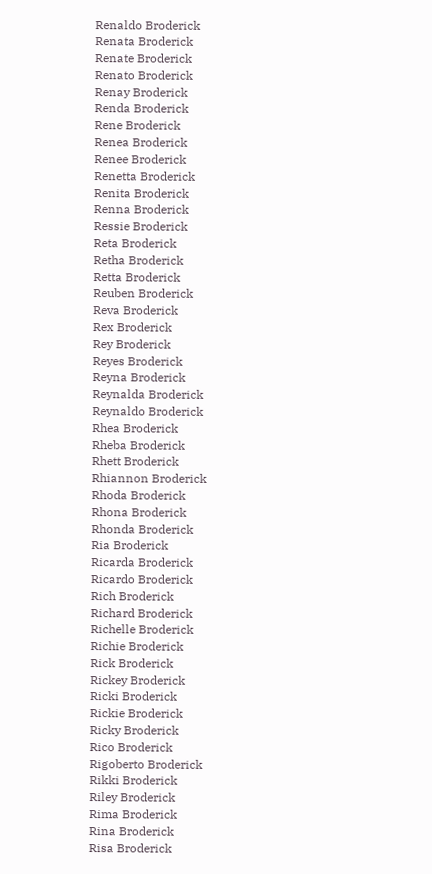Renaldo Broderick
Renata Broderick
Renate Broderick
Renato Broderick
Renay Broderick
Renda Broderick
Rene Broderick
Renea Broderick
Renee Broderick
Renetta Broderick
Renita Broderick
Renna Broderick
Ressie Broderick
Reta Broderick
Retha Broderick
Retta Broderick
Reuben Broderick
Reva Broderick
Rex Broderick
Rey Broderick
Reyes Broderick
Reyna Broderick
Reynalda Broderick
Reynaldo Broderick
Rhea Broderick
Rheba Broderick
Rhett Broderick
Rhiannon Broderick
Rhoda Broderick
Rhona Broderick
Rhonda Broderick
Ria Broderick
Ricarda Broderick
Ricardo Broderick
Rich Broderick
Richard Broderick
Richelle Broderick
Richie Broderick
Rick Broderick
Rickey Broderick
Ricki Broderick
Rickie Broderick
Ricky Broderick
Rico Broderick
Rigoberto Broderick
Rikki Broderick
Riley Broderick
Rima Broderick
Rina Broderick
Risa Broderick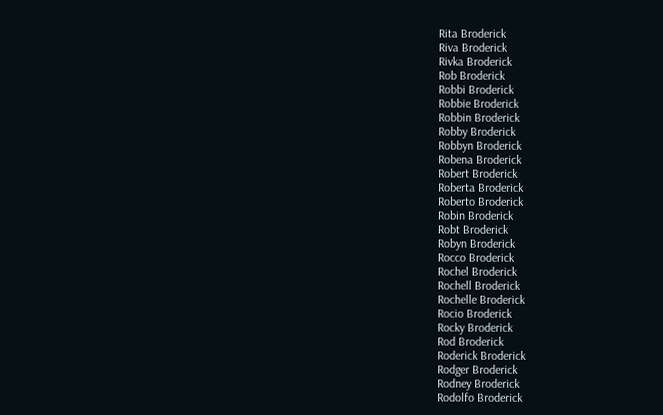Rita Broderick
Riva Broderick
Rivka Broderick
Rob Broderick
Robbi Broderick
Robbie Broderick
Robbin Broderick
Robby Broderick
Robbyn Broderick
Robena Broderick
Robert Broderick
Roberta Broderick
Roberto Broderick
Robin Broderick
Robt Broderick
Robyn Broderick
Rocco Broderick
Rochel Broderick
Rochell Broderick
Rochelle Broderick
Rocio Broderick
Rocky Broderick
Rod Broderick
Roderick Broderick
Rodger Broderick
Rodney Broderick
Rodolfo Broderick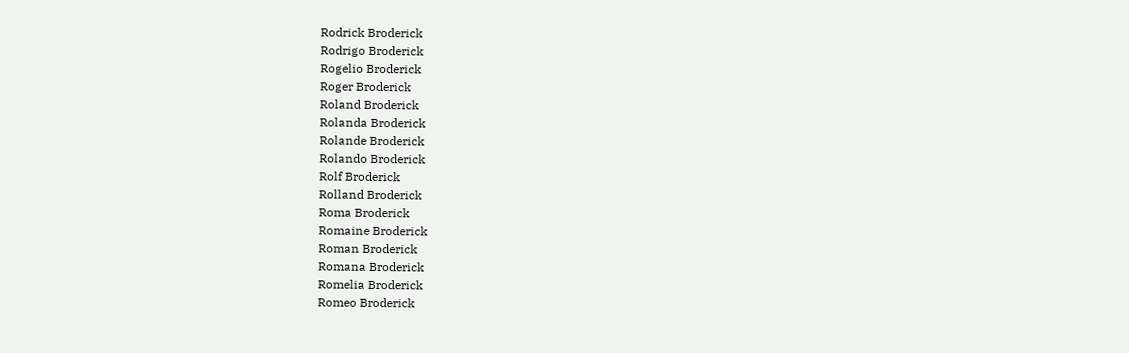Rodrick Broderick
Rodrigo Broderick
Rogelio Broderick
Roger Broderick
Roland Broderick
Rolanda Broderick
Rolande Broderick
Rolando Broderick
Rolf Broderick
Rolland Broderick
Roma Broderick
Romaine Broderick
Roman Broderick
Romana Broderick
Romelia Broderick
Romeo Broderick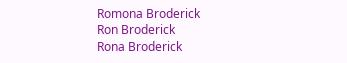Romona Broderick
Ron Broderick
Rona Broderick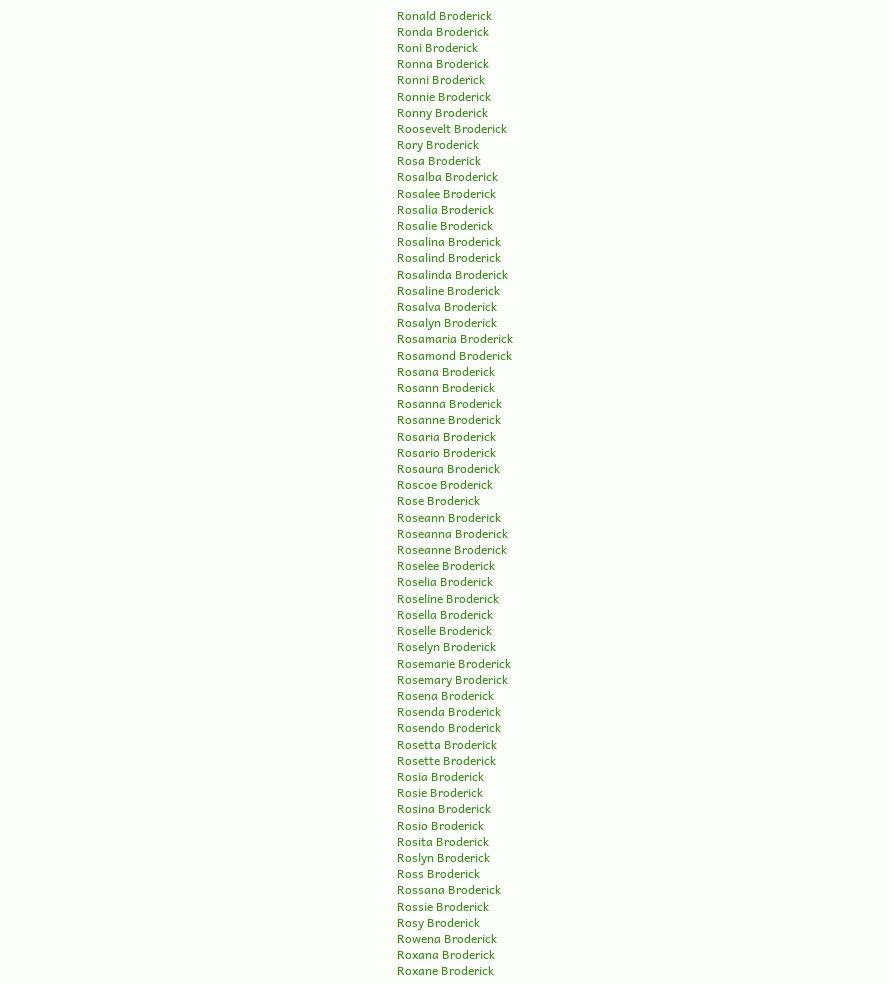Ronald Broderick
Ronda Broderick
Roni Broderick
Ronna Broderick
Ronni Broderick
Ronnie Broderick
Ronny Broderick
Roosevelt Broderick
Rory Broderick
Rosa Broderick
Rosalba Broderick
Rosalee Broderick
Rosalia Broderick
Rosalie Broderick
Rosalina Broderick
Rosalind Broderick
Rosalinda Broderick
Rosaline Broderick
Rosalva Broderick
Rosalyn Broderick
Rosamaria Broderick
Rosamond Broderick
Rosana Broderick
Rosann Broderick
Rosanna Broderick
Rosanne Broderick
Rosaria Broderick
Rosario Broderick
Rosaura Broderick
Roscoe Broderick
Rose Broderick
Roseann Broderick
Roseanna Broderick
Roseanne Broderick
Roselee Broderick
Roselia Broderick
Roseline Broderick
Rosella Broderick
Roselle Broderick
Roselyn Broderick
Rosemarie Broderick
Rosemary Broderick
Rosena Broderick
Rosenda Broderick
Rosendo Broderick
Rosetta Broderick
Rosette Broderick
Rosia Broderick
Rosie Broderick
Rosina Broderick
Rosio Broderick
Rosita Broderick
Roslyn Broderick
Ross Broderick
Rossana Broderick
Rossie Broderick
Rosy Broderick
Rowena Broderick
Roxana Broderick
Roxane Broderick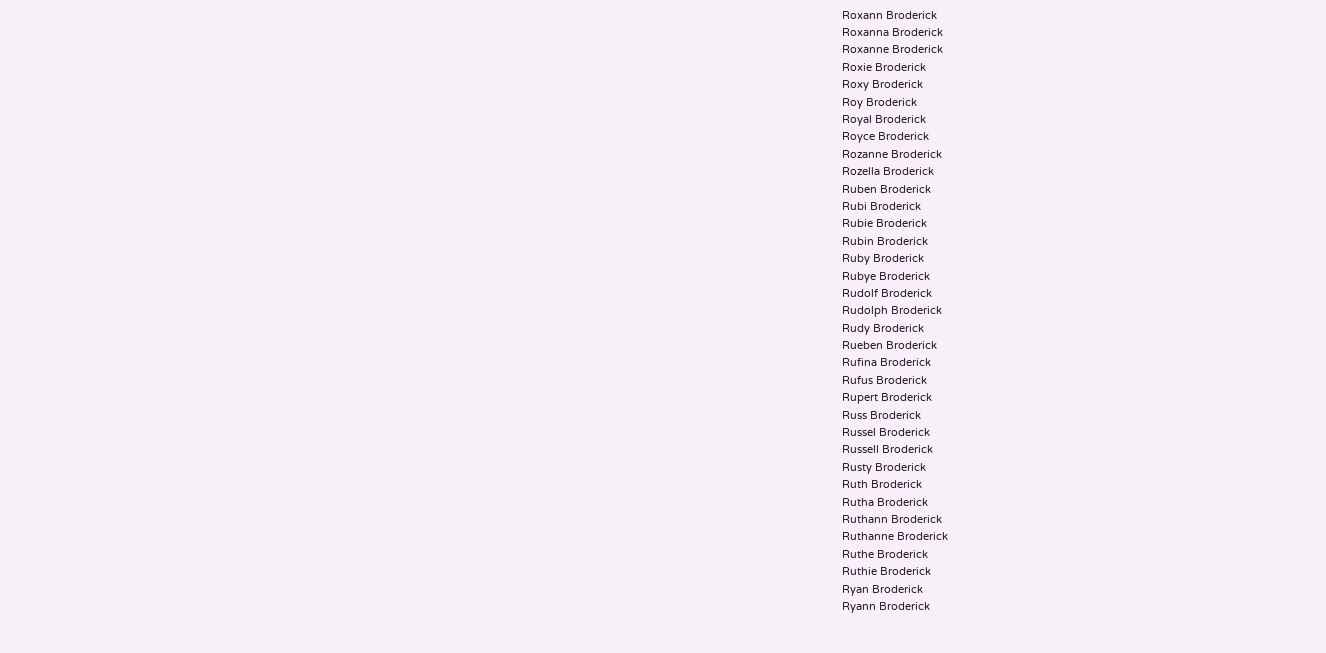Roxann Broderick
Roxanna Broderick
Roxanne Broderick
Roxie Broderick
Roxy Broderick
Roy Broderick
Royal Broderick
Royce Broderick
Rozanne Broderick
Rozella Broderick
Ruben Broderick
Rubi Broderick
Rubie Broderick
Rubin Broderick
Ruby Broderick
Rubye Broderick
Rudolf Broderick
Rudolph Broderick
Rudy Broderick
Rueben Broderick
Rufina Broderick
Rufus Broderick
Rupert Broderick
Russ Broderick
Russel Broderick
Russell Broderick
Rusty Broderick
Ruth Broderick
Rutha Broderick
Ruthann Broderick
Ruthanne Broderick
Ruthe Broderick
Ruthie Broderick
Ryan Broderick
Ryann Broderick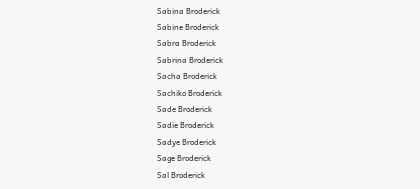Sabina Broderick
Sabine Broderick
Sabra Broderick
Sabrina Broderick
Sacha Broderick
Sachiko Broderick
Sade Broderick
Sadie Broderick
Sadye Broderick
Sage Broderick
Sal Broderick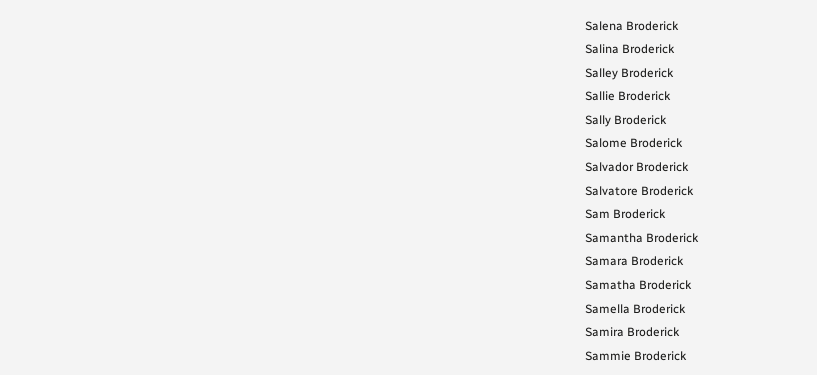Salena Broderick
Salina Broderick
Salley Broderick
Sallie Broderick
Sally Broderick
Salome Broderick
Salvador Broderick
Salvatore Broderick
Sam Broderick
Samantha Broderick
Samara Broderick
Samatha Broderick
Samella Broderick
Samira Broderick
Sammie Broderick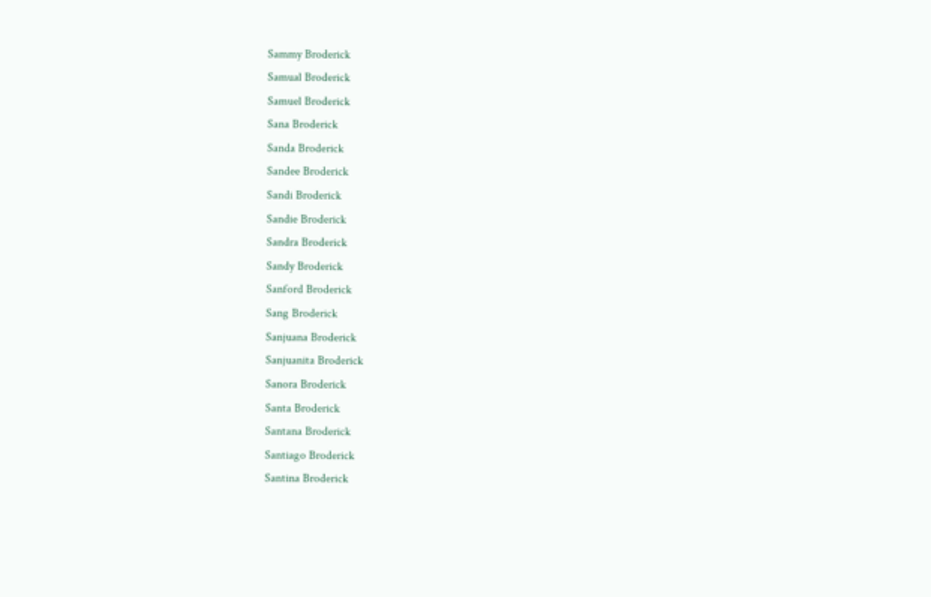Sammy Broderick
Samual Broderick
Samuel Broderick
Sana Broderick
Sanda Broderick
Sandee Broderick
Sandi Broderick
Sandie Broderick
Sandra Broderick
Sandy Broderick
Sanford Broderick
Sang Broderick
Sanjuana Broderick
Sanjuanita Broderick
Sanora Broderick
Santa Broderick
Santana Broderick
Santiago Broderick
Santina Broderick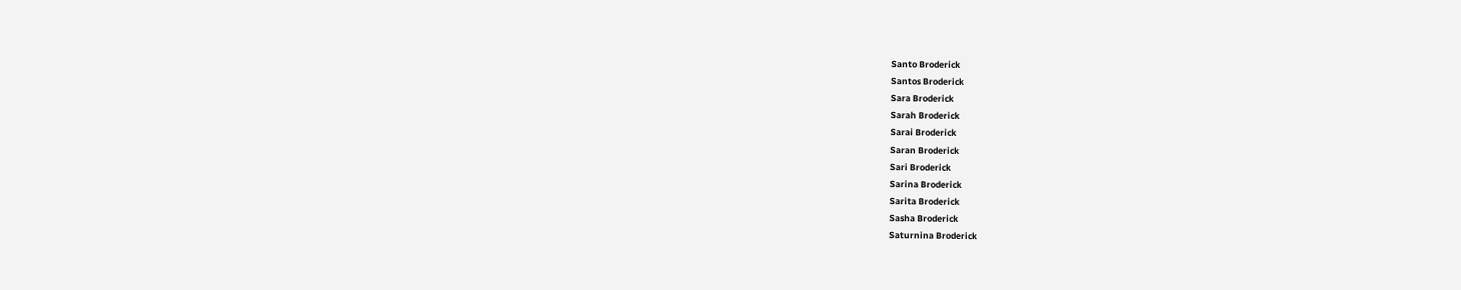Santo Broderick
Santos Broderick
Sara Broderick
Sarah Broderick
Sarai Broderick
Saran Broderick
Sari Broderick
Sarina Broderick
Sarita Broderick
Sasha Broderick
Saturnina Broderick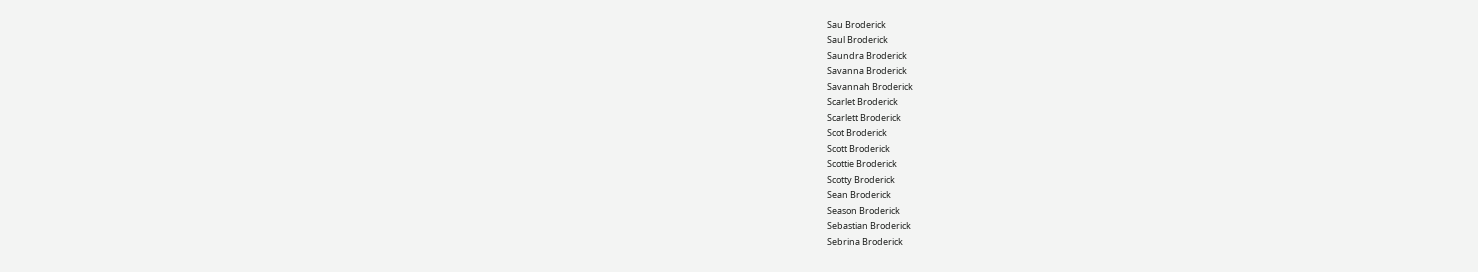Sau Broderick
Saul Broderick
Saundra Broderick
Savanna Broderick
Savannah Broderick
Scarlet Broderick
Scarlett Broderick
Scot Broderick
Scott Broderick
Scottie Broderick
Scotty Broderick
Sean Broderick
Season Broderick
Sebastian Broderick
Sebrina Broderick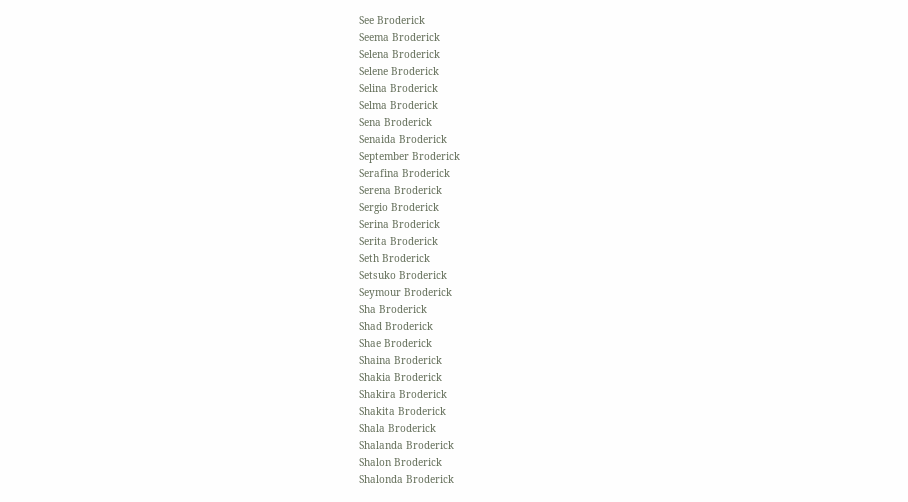See Broderick
Seema Broderick
Selena Broderick
Selene Broderick
Selina Broderick
Selma Broderick
Sena Broderick
Senaida Broderick
September Broderick
Serafina Broderick
Serena Broderick
Sergio Broderick
Serina Broderick
Serita Broderick
Seth Broderick
Setsuko Broderick
Seymour Broderick
Sha Broderick
Shad Broderick
Shae Broderick
Shaina Broderick
Shakia Broderick
Shakira Broderick
Shakita Broderick
Shala Broderick
Shalanda Broderick
Shalon Broderick
Shalonda Broderick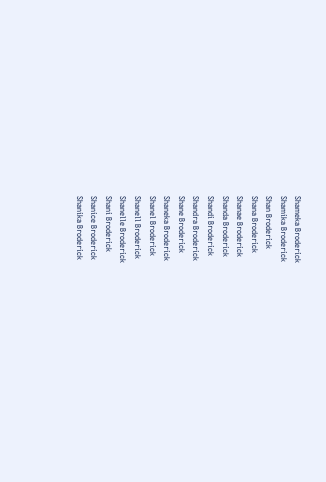Shameka Broderick
Shamika Broderick
Shan Broderick
Shana Broderick
Shanae Broderick
Shanda Broderick
Shandi Broderick
Shandra Broderick
Shane Broderick
Shaneka Broderick
Shanel Broderick
Shanell Broderick
Shanelle Broderick
Shani Broderick
Shanice Broderick
Shanika Broderick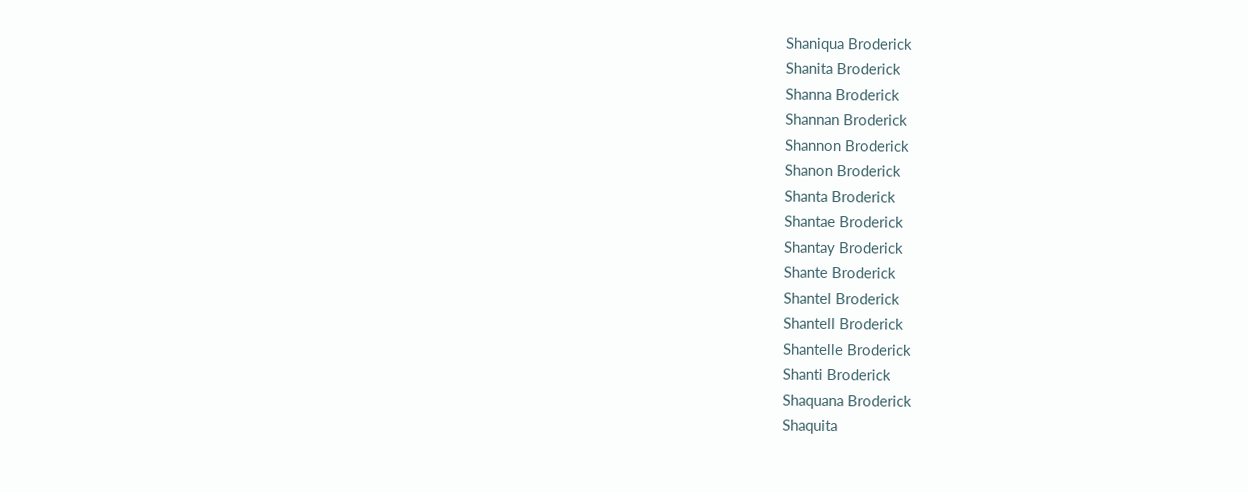Shaniqua Broderick
Shanita Broderick
Shanna Broderick
Shannan Broderick
Shannon Broderick
Shanon Broderick
Shanta Broderick
Shantae Broderick
Shantay Broderick
Shante Broderick
Shantel Broderick
Shantell Broderick
Shantelle Broderick
Shanti Broderick
Shaquana Broderick
Shaquita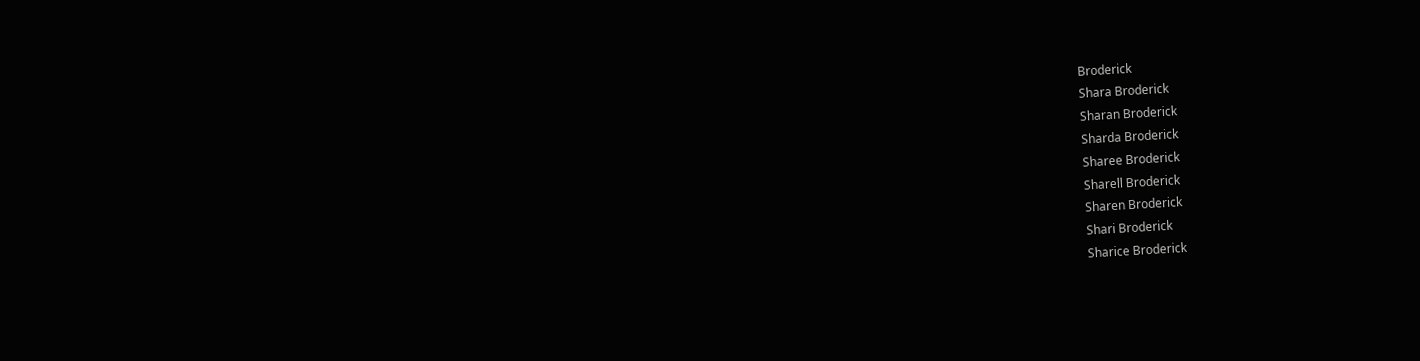Broderick
Shara Broderick
Sharan Broderick
Sharda Broderick
Sharee Broderick
Sharell Broderick
Sharen Broderick
Shari Broderick
Sharice Broderick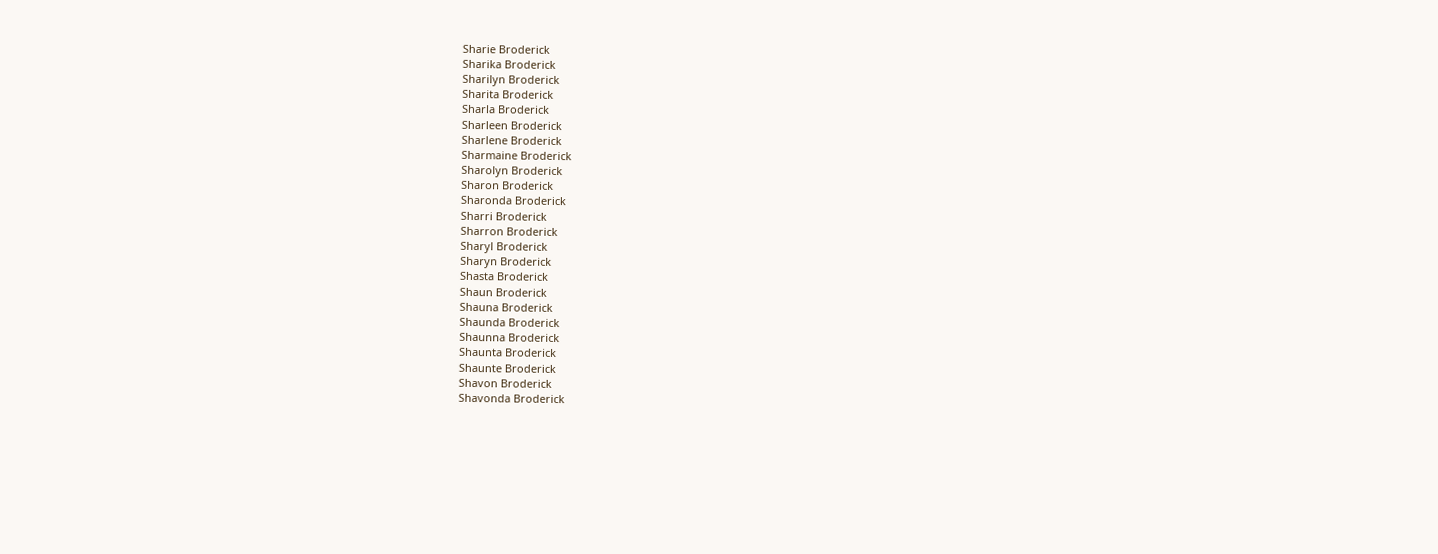Sharie Broderick
Sharika Broderick
Sharilyn Broderick
Sharita Broderick
Sharla Broderick
Sharleen Broderick
Sharlene Broderick
Sharmaine Broderick
Sharolyn Broderick
Sharon Broderick
Sharonda Broderick
Sharri Broderick
Sharron Broderick
Sharyl Broderick
Sharyn Broderick
Shasta Broderick
Shaun Broderick
Shauna Broderick
Shaunda Broderick
Shaunna Broderick
Shaunta Broderick
Shaunte Broderick
Shavon Broderick
Shavonda Broderick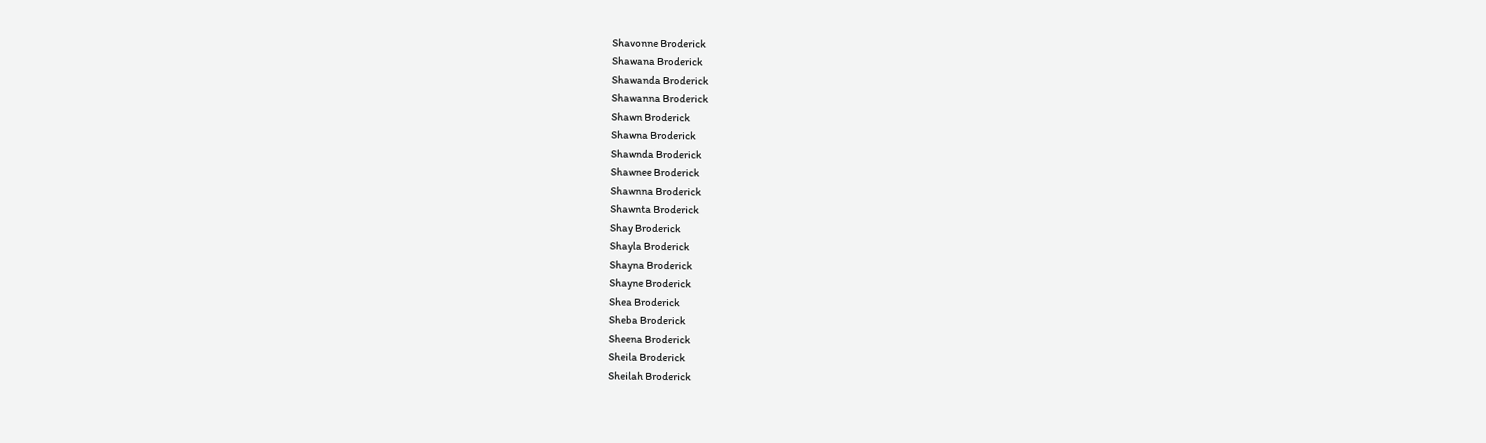Shavonne Broderick
Shawana Broderick
Shawanda Broderick
Shawanna Broderick
Shawn Broderick
Shawna Broderick
Shawnda Broderick
Shawnee Broderick
Shawnna Broderick
Shawnta Broderick
Shay Broderick
Shayla Broderick
Shayna Broderick
Shayne Broderick
Shea Broderick
Sheba Broderick
Sheena Broderick
Sheila Broderick
Sheilah Broderick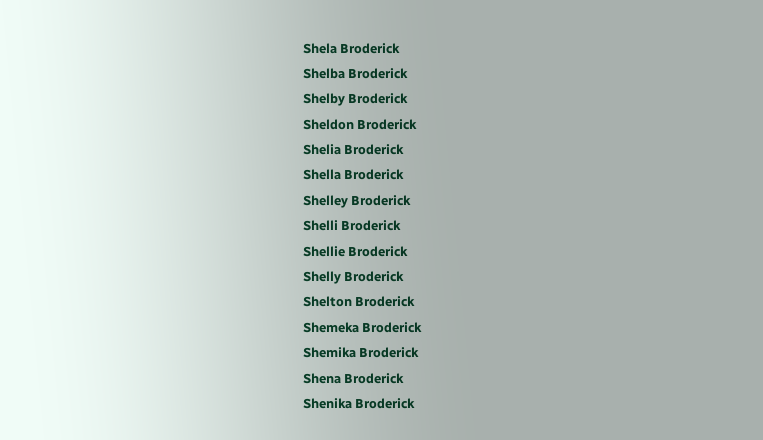Shela Broderick
Shelba Broderick
Shelby Broderick
Sheldon Broderick
Shelia Broderick
Shella Broderick
Shelley Broderick
Shelli Broderick
Shellie Broderick
Shelly Broderick
Shelton Broderick
Shemeka Broderick
Shemika Broderick
Shena Broderick
Shenika Broderick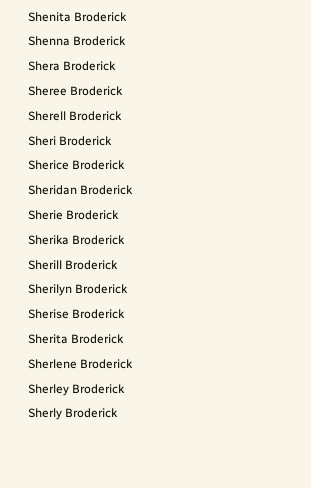Shenita Broderick
Shenna Broderick
Shera Broderick
Sheree Broderick
Sherell Broderick
Sheri Broderick
Sherice Broderick
Sheridan Broderick
Sherie Broderick
Sherika Broderick
Sherill Broderick
Sherilyn Broderick
Sherise Broderick
Sherita Broderick
Sherlene Broderick
Sherley Broderick
Sherly Broderick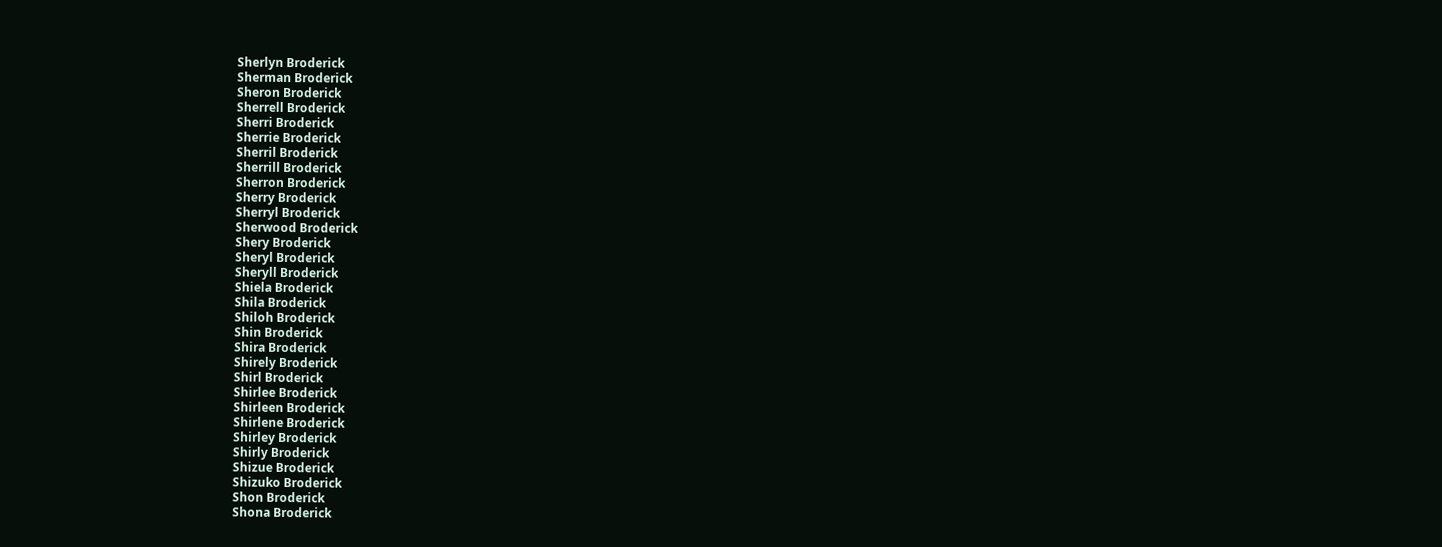Sherlyn Broderick
Sherman Broderick
Sheron Broderick
Sherrell Broderick
Sherri Broderick
Sherrie Broderick
Sherril Broderick
Sherrill Broderick
Sherron Broderick
Sherry Broderick
Sherryl Broderick
Sherwood Broderick
Shery Broderick
Sheryl Broderick
Sheryll Broderick
Shiela Broderick
Shila Broderick
Shiloh Broderick
Shin Broderick
Shira Broderick
Shirely Broderick
Shirl Broderick
Shirlee Broderick
Shirleen Broderick
Shirlene Broderick
Shirley Broderick
Shirly Broderick
Shizue Broderick
Shizuko Broderick
Shon Broderick
Shona Broderick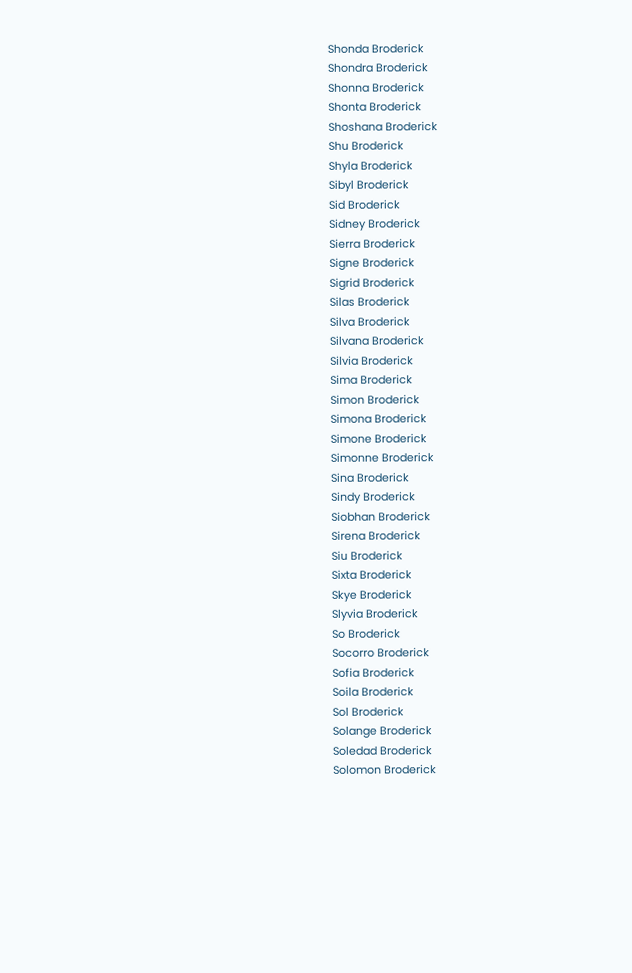Shonda Broderick
Shondra Broderick
Shonna Broderick
Shonta Broderick
Shoshana Broderick
Shu Broderick
Shyla Broderick
Sibyl Broderick
Sid Broderick
Sidney Broderick
Sierra Broderick
Signe Broderick
Sigrid Broderick
Silas Broderick
Silva Broderick
Silvana Broderick
Silvia Broderick
Sima Broderick
Simon Broderick
Simona Broderick
Simone Broderick
Simonne Broderick
Sina Broderick
Sindy Broderick
Siobhan Broderick
Sirena Broderick
Siu Broderick
Sixta Broderick
Skye Broderick
Slyvia Broderick
So Broderick
Socorro Broderick
Sofia Broderick
Soila Broderick
Sol Broderick
Solange Broderick
Soledad Broderick
Solomon Broderick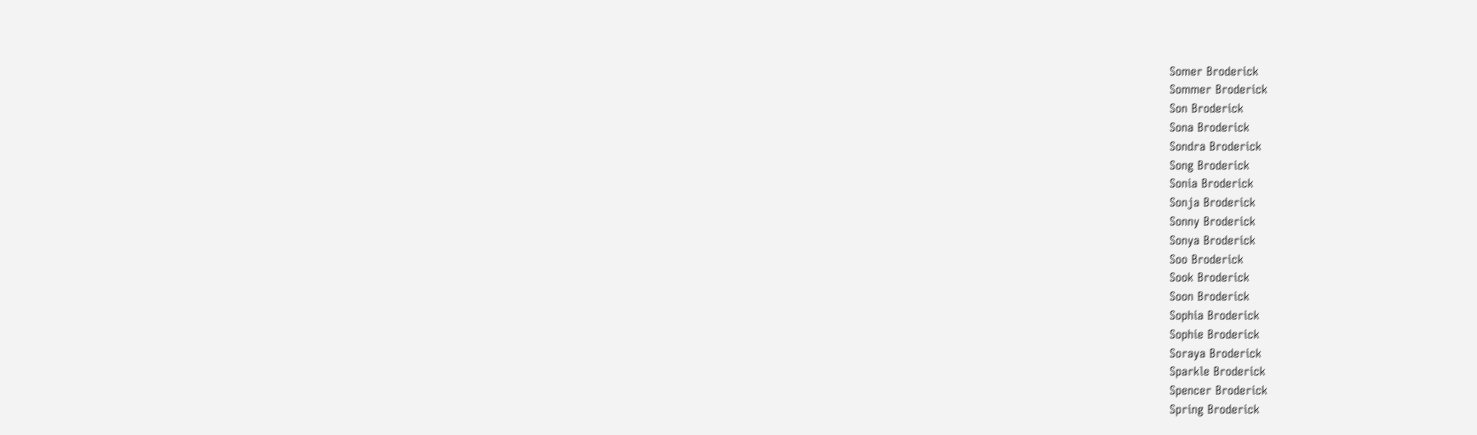Somer Broderick
Sommer Broderick
Son Broderick
Sona Broderick
Sondra Broderick
Song Broderick
Sonia Broderick
Sonja Broderick
Sonny Broderick
Sonya Broderick
Soo Broderick
Sook Broderick
Soon Broderick
Sophia Broderick
Sophie Broderick
Soraya Broderick
Sparkle Broderick
Spencer Broderick
Spring Broderick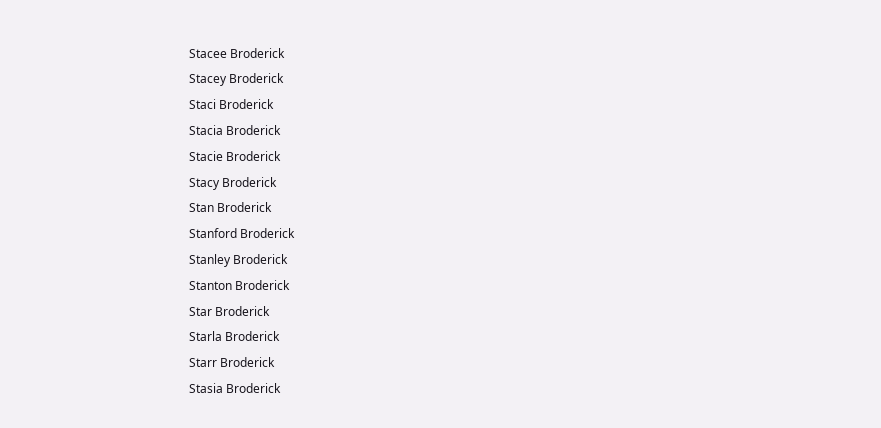Stacee Broderick
Stacey Broderick
Staci Broderick
Stacia Broderick
Stacie Broderick
Stacy Broderick
Stan Broderick
Stanford Broderick
Stanley Broderick
Stanton Broderick
Star Broderick
Starla Broderick
Starr Broderick
Stasia Broderick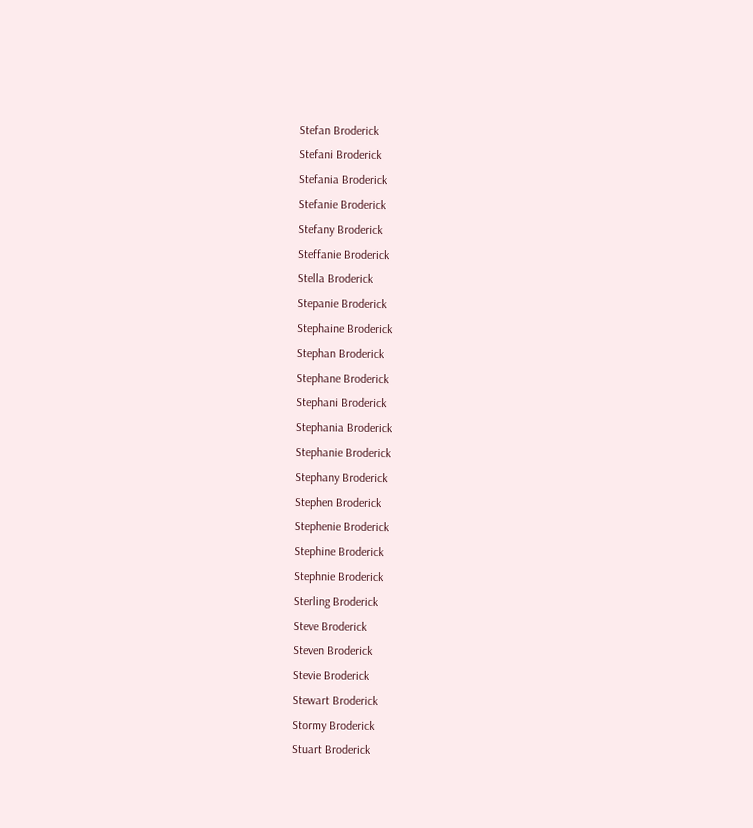Stefan Broderick
Stefani Broderick
Stefania Broderick
Stefanie Broderick
Stefany Broderick
Steffanie Broderick
Stella Broderick
Stepanie Broderick
Stephaine Broderick
Stephan Broderick
Stephane Broderick
Stephani Broderick
Stephania Broderick
Stephanie Broderick
Stephany Broderick
Stephen Broderick
Stephenie Broderick
Stephine Broderick
Stephnie Broderick
Sterling Broderick
Steve Broderick
Steven Broderick
Stevie Broderick
Stewart Broderick
Stormy Broderick
Stuart Broderick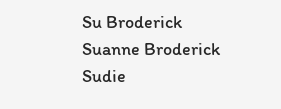Su Broderick
Suanne Broderick
Sudie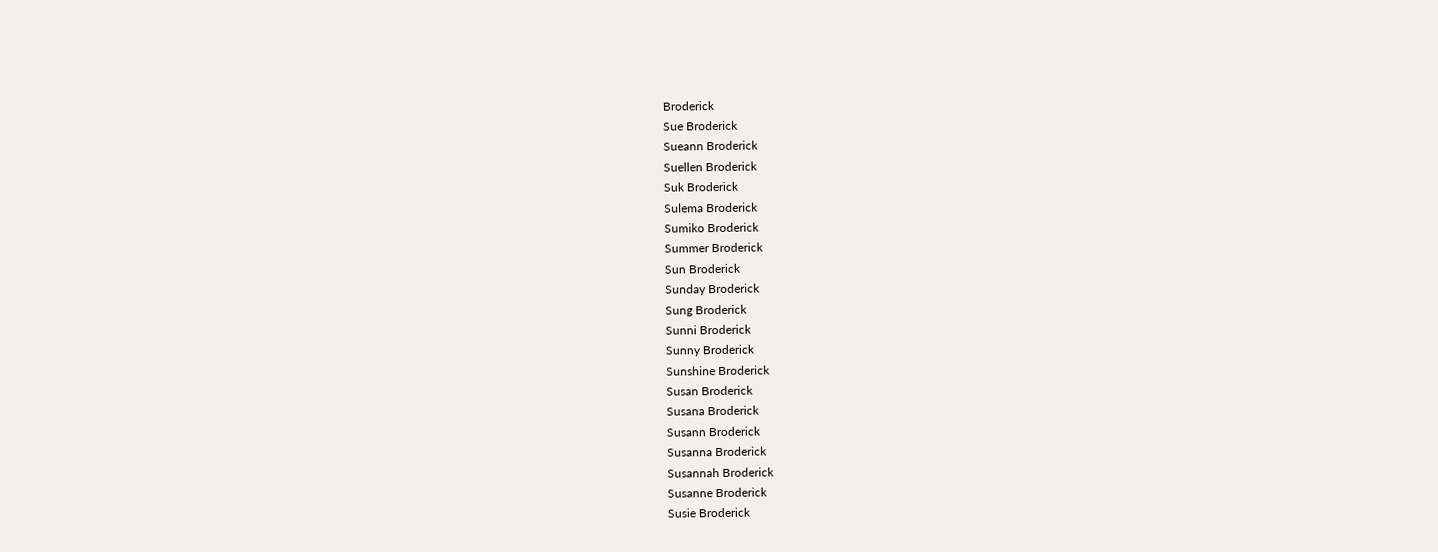Broderick
Sue Broderick
Sueann Broderick
Suellen Broderick
Suk Broderick
Sulema Broderick
Sumiko Broderick
Summer Broderick
Sun Broderick
Sunday Broderick
Sung Broderick
Sunni Broderick
Sunny Broderick
Sunshine Broderick
Susan Broderick
Susana Broderick
Susann Broderick
Susanna Broderick
Susannah Broderick
Susanne Broderick
Susie Broderick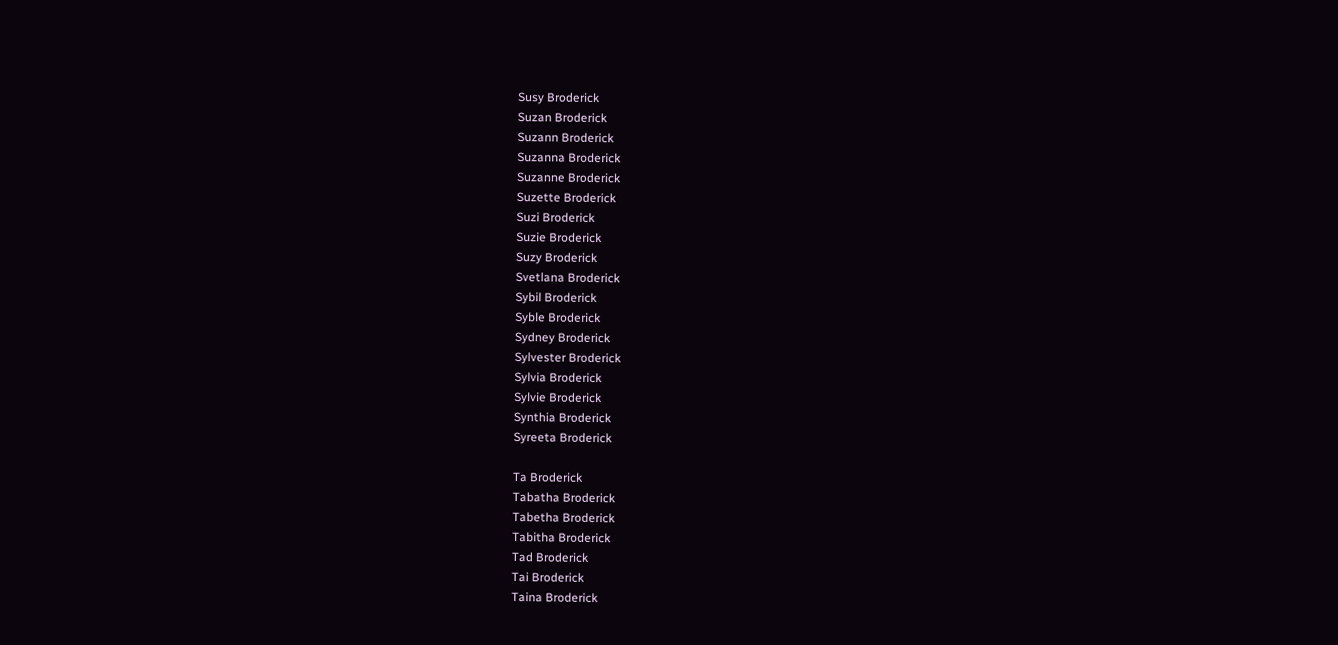Susy Broderick
Suzan Broderick
Suzann Broderick
Suzanna Broderick
Suzanne Broderick
Suzette Broderick
Suzi Broderick
Suzie Broderick
Suzy Broderick
Svetlana Broderick
Sybil Broderick
Syble Broderick
Sydney Broderick
Sylvester Broderick
Sylvia Broderick
Sylvie Broderick
Synthia Broderick
Syreeta Broderick

Ta Broderick
Tabatha Broderick
Tabetha Broderick
Tabitha Broderick
Tad Broderick
Tai Broderick
Taina Broderick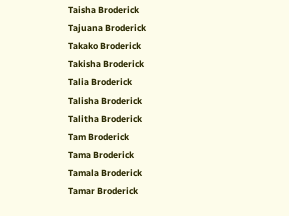Taisha Broderick
Tajuana Broderick
Takako Broderick
Takisha Broderick
Talia Broderick
Talisha Broderick
Talitha Broderick
Tam Broderick
Tama Broderick
Tamala Broderick
Tamar Broderick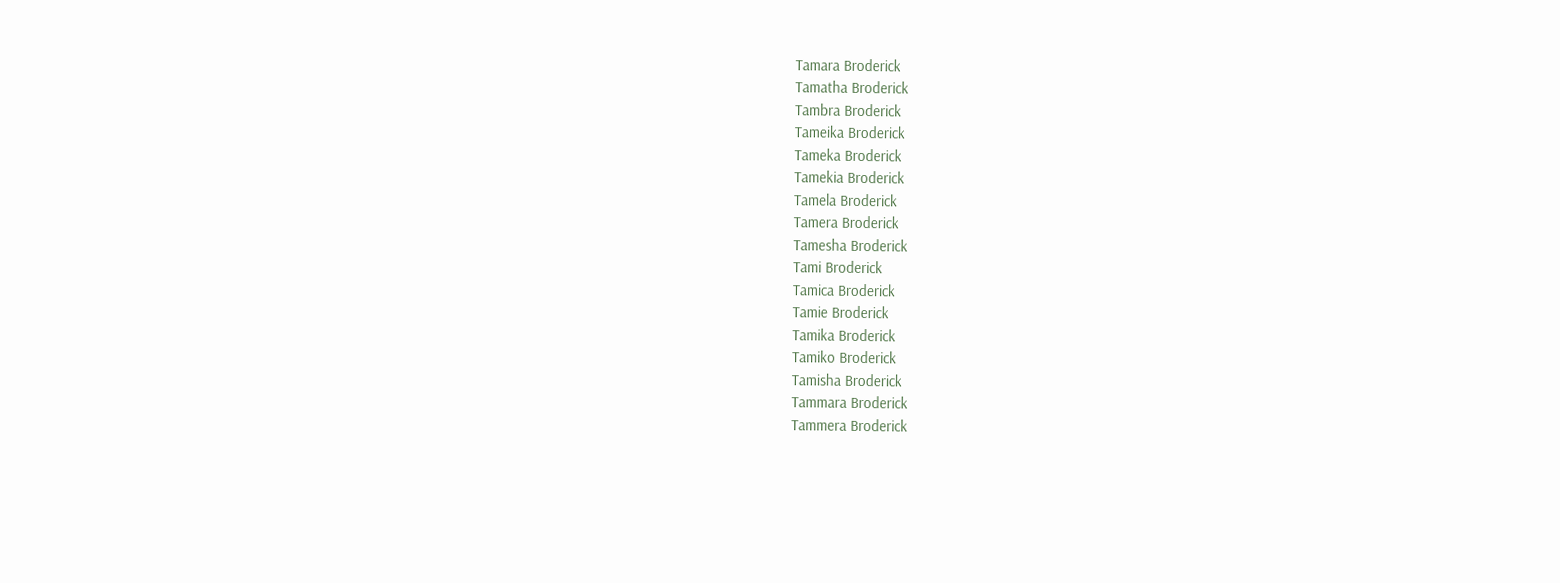Tamara Broderick
Tamatha Broderick
Tambra Broderick
Tameika Broderick
Tameka Broderick
Tamekia Broderick
Tamela Broderick
Tamera Broderick
Tamesha Broderick
Tami Broderick
Tamica Broderick
Tamie Broderick
Tamika Broderick
Tamiko Broderick
Tamisha Broderick
Tammara Broderick
Tammera Broderick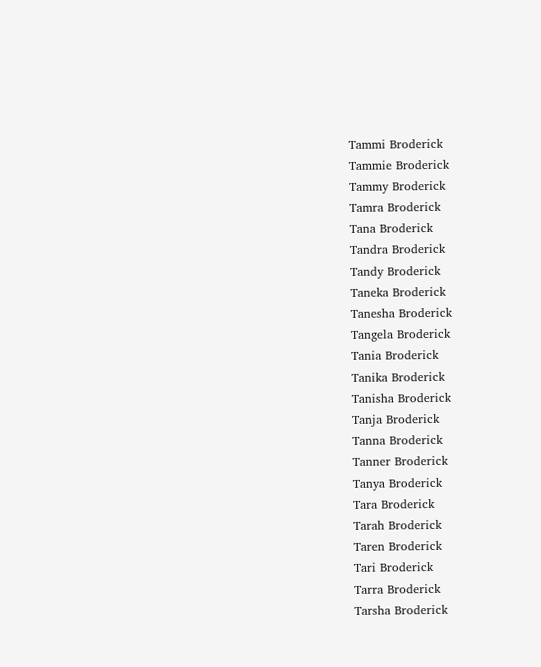Tammi Broderick
Tammie Broderick
Tammy Broderick
Tamra Broderick
Tana Broderick
Tandra Broderick
Tandy Broderick
Taneka Broderick
Tanesha Broderick
Tangela Broderick
Tania Broderick
Tanika Broderick
Tanisha Broderick
Tanja Broderick
Tanna Broderick
Tanner Broderick
Tanya Broderick
Tara Broderick
Tarah Broderick
Taren Broderick
Tari Broderick
Tarra Broderick
Tarsha Broderick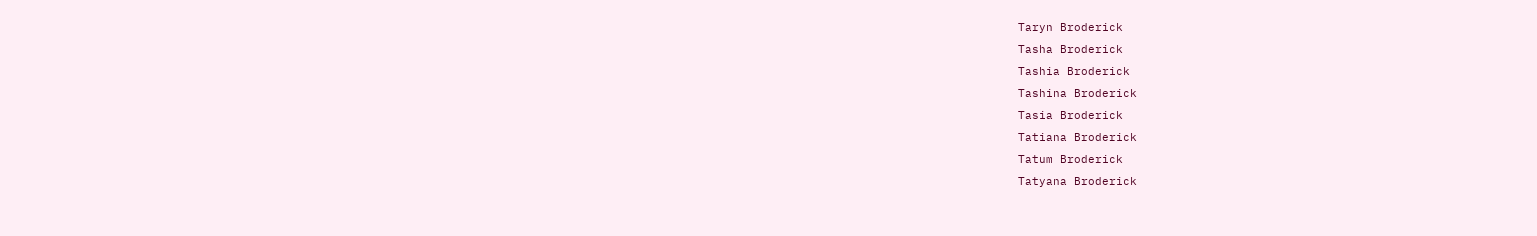Taryn Broderick
Tasha Broderick
Tashia Broderick
Tashina Broderick
Tasia Broderick
Tatiana Broderick
Tatum Broderick
Tatyana Broderick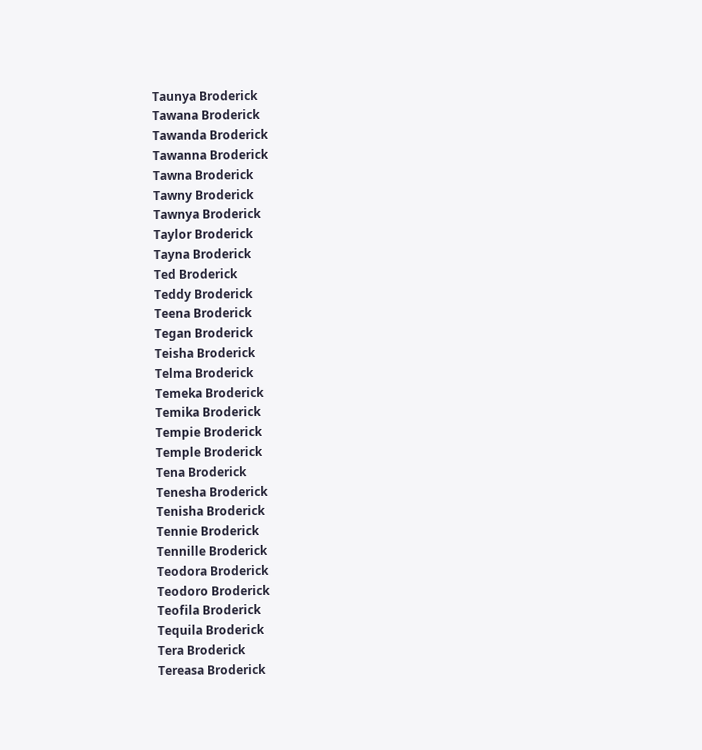Taunya Broderick
Tawana Broderick
Tawanda Broderick
Tawanna Broderick
Tawna Broderick
Tawny Broderick
Tawnya Broderick
Taylor Broderick
Tayna Broderick
Ted Broderick
Teddy Broderick
Teena Broderick
Tegan Broderick
Teisha Broderick
Telma Broderick
Temeka Broderick
Temika Broderick
Tempie Broderick
Temple Broderick
Tena Broderick
Tenesha Broderick
Tenisha Broderick
Tennie Broderick
Tennille Broderick
Teodora Broderick
Teodoro Broderick
Teofila Broderick
Tequila Broderick
Tera Broderick
Tereasa Broderick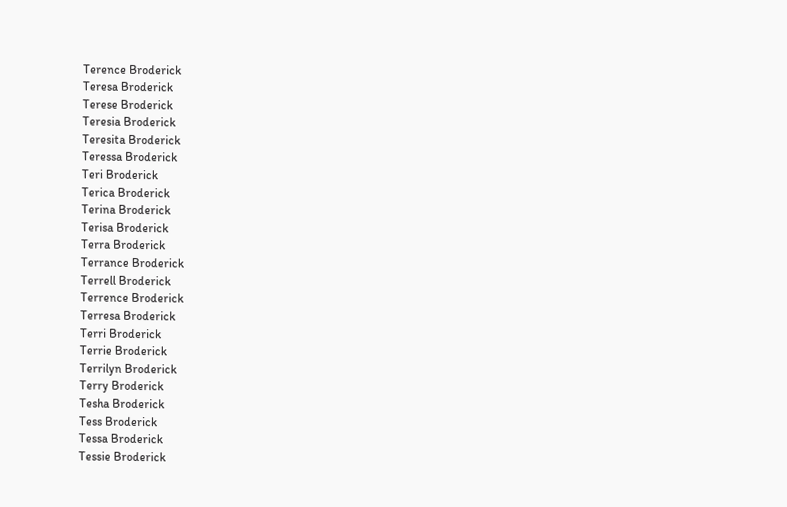Terence Broderick
Teresa Broderick
Terese Broderick
Teresia Broderick
Teresita Broderick
Teressa Broderick
Teri Broderick
Terica Broderick
Terina Broderick
Terisa Broderick
Terra Broderick
Terrance Broderick
Terrell Broderick
Terrence Broderick
Terresa Broderick
Terri Broderick
Terrie Broderick
Terrilyn Broderick
Terry Broderick
Tesha Broderick
Tess Broderick
Tessa Broderick
Tessie Broderick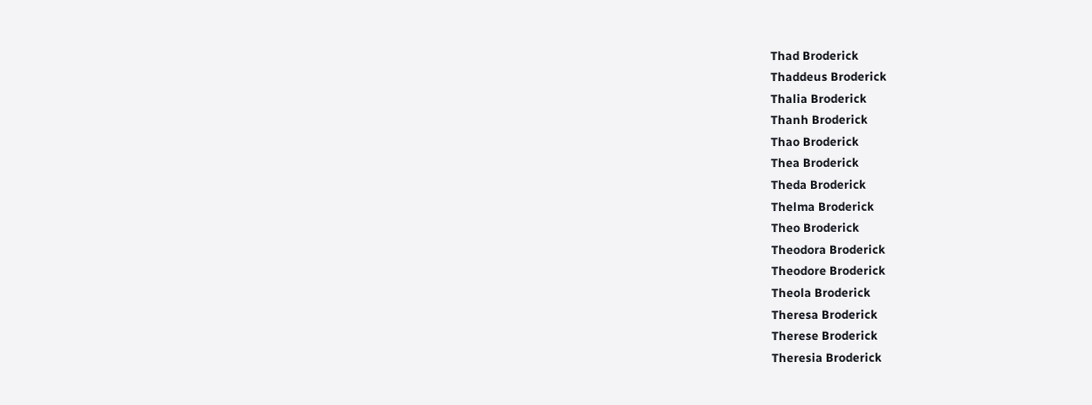Thad Broderick
Thaddeus Broderick
Thalia Broderick
Thanh Broderick
Thao Broderick
Thea Broderick
Theda Broderick
Thelma Broderick
Theo Broderick
Theodora Broderick
Theodore Broderick
Theola Broderick
Theresa Broderick
Therese Broderick
Theresia Broderick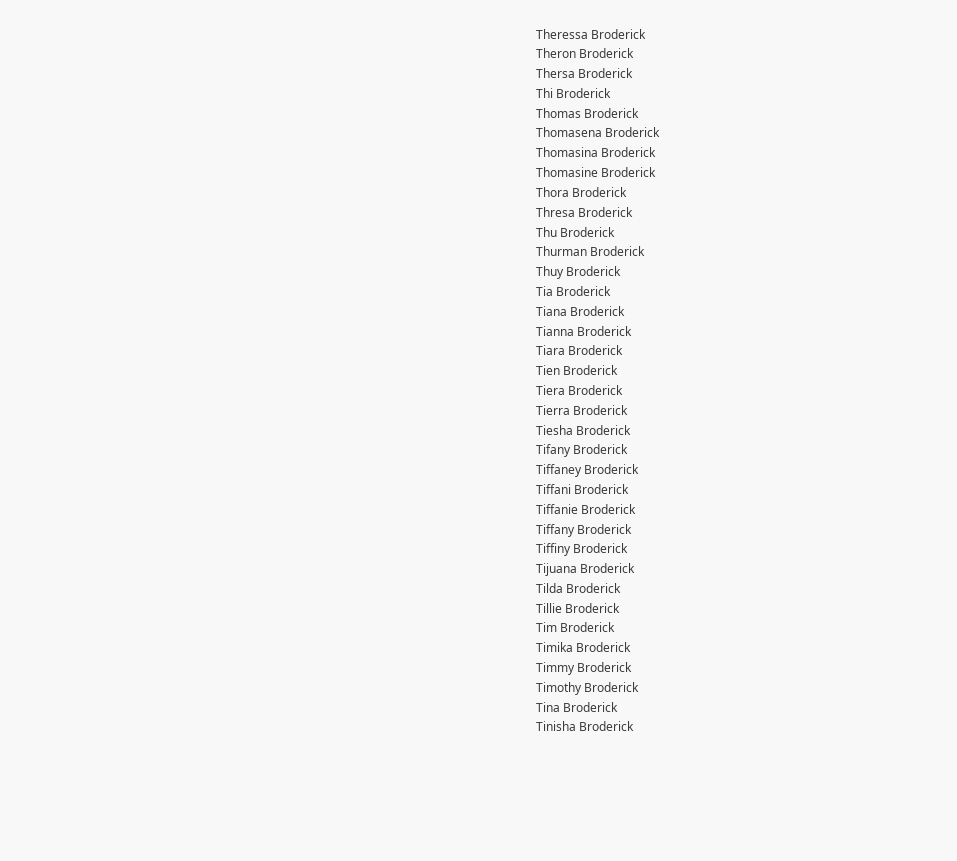Theressa Broderick
Theron Broderick
Thersa Broderick
Thi Broderick
Thomas Broderick
Thomasena Broderick
Thomasina Broderick
Thomasine Broderick
Thora Broderick
Thresa Broderick
Thu Broderick
Thurman Broderick
Thuy Broderick
Tia Broderick
Tiana Broderick
Tianna Broderick
Tiara Broderick
Tien Broderick
Tiera Broderick
Tierra Broderick
Tiesha Broderick
Tifany Broderick
Tiffaney Broderick
Tiffani Broderick
Tiffanie Broderick
Tiffany Broderick
Tiffiny Broderick
Tijuana Broderick
Tilda Broderick
Tillie Broderick
Tim Broderick
Timika Broderick
Timmy Broderick
Timothy Broderick
Tina Broderick
Tinisha Broderick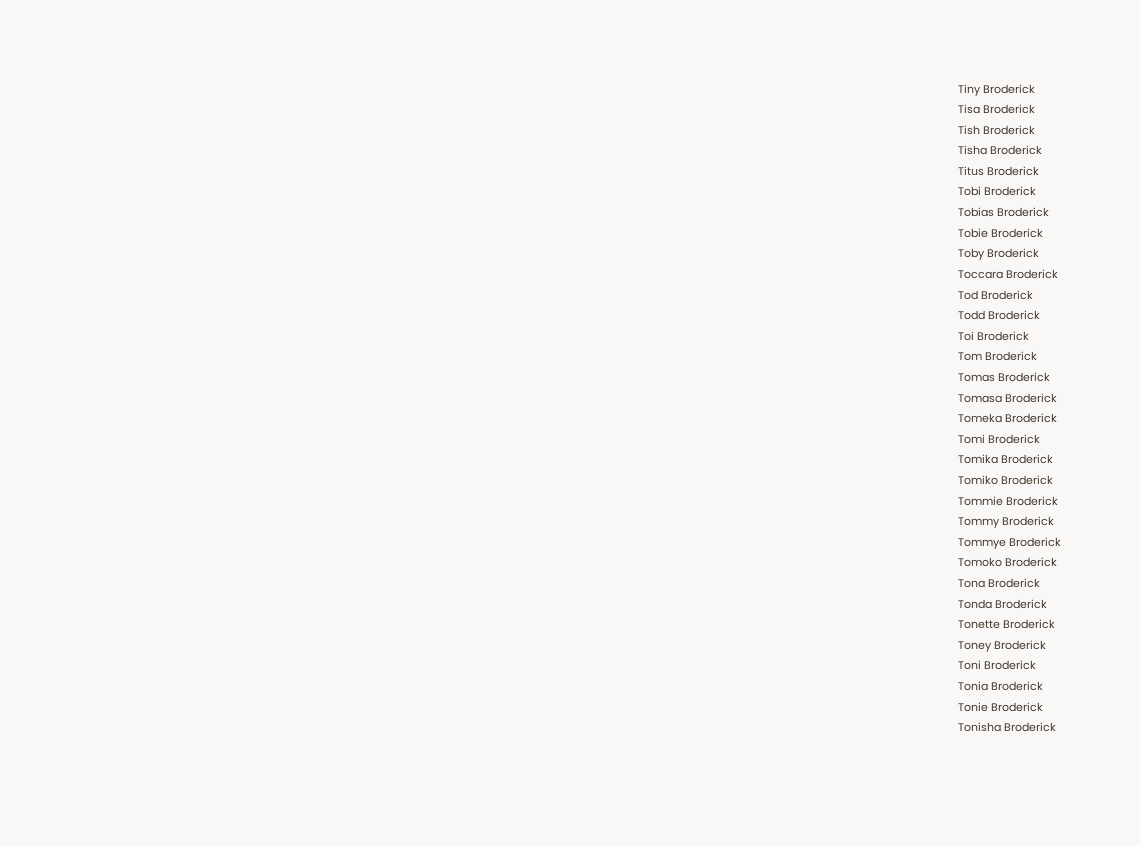Tiny Broderick
Tisa Broderick
Tish Broderick
Tisha Broderick
Titus Broderick
Tobi Broderick
Tobias Broderick
Tobie Broderick
Toby Broderick
Toccara Broderick
Tod Broderick
Todd Broderick
Toi Broderick
Tom Broderick
Tomas Broderick
Tomasa Broderick
Tomeka Broderick
Tomi Broderick
Tomika Broderick
Tomiko Broderick
Tommie Broderick
Tommy Broderick
Tommye Broderick
Tomoko Broderick
Tona Broderick
Tonda Broderick
Tonette Broderick
Toney Broderick
Toni Broderick
Tonia Broderick
Tonie Broderick
Tonisha Broderick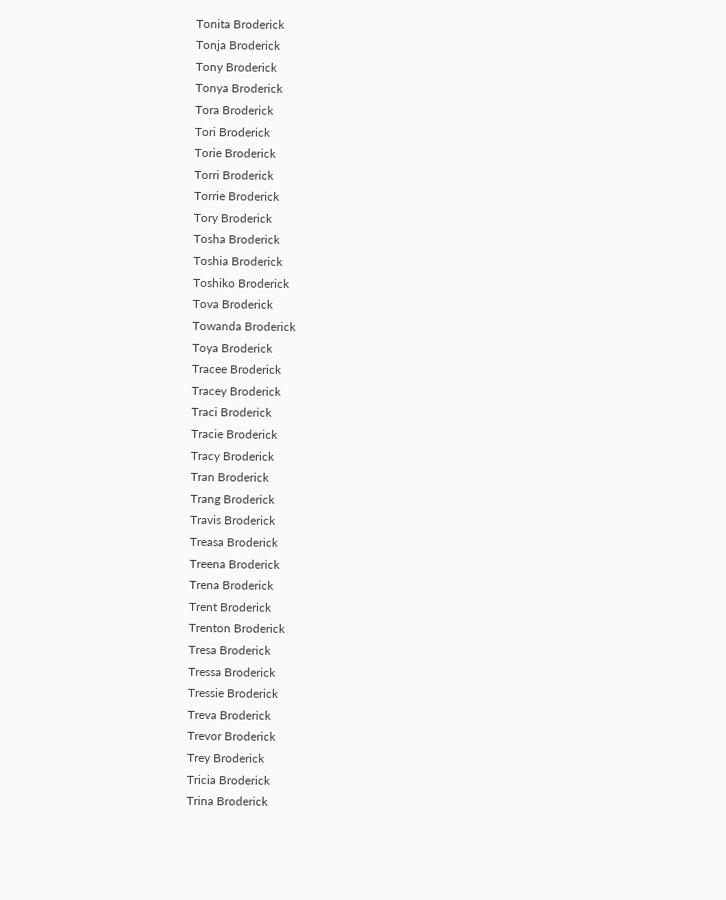Tonita Broderick
Tonja Broderick
Tony Broderick
Tonya Broderick
Tora Broderick
Tori Broderick
Torie Broderick
Torri Broderick
Torrie Broderick
Tory Broderick
Tosha Broderick
Toshia Broderick
Toshiko Broderick
Tova Broderick
Towanda Broderick
Toya Broderick
Tracee Broderick
Tracey Broderick
Traci Broderick
Tracie Broderick
Tracy Broderick
Tran Broderick
Trang Broderick
Travis Broderick
Treasa Broderick
Treena Broderick
Trena Broderick
Trent Broderick
Trenton Broderick
Tresa Broderick
Tressa Broderick
Tressie Broderick
Treva Broderick
Trevor Broderick
Trey Broderick
Tricia Broderick
Trina Broderick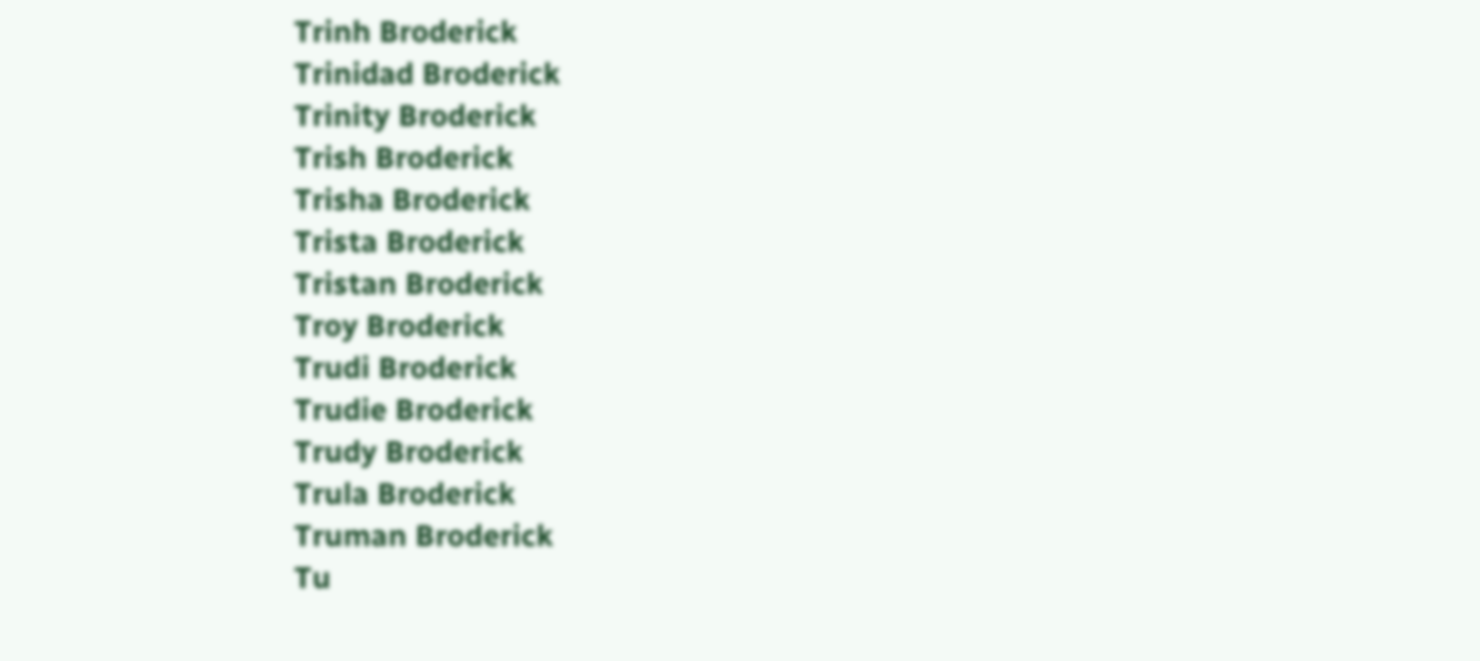Trinh Broderick
Trinidad Broderick
Trinity Broderick
Trish Broderick
Trisha Broderick
Trista Broderick
Tristan Broderick
Troy Broderick
Trudi Broderick
Trudie Broderick
Trudy Broderick
Trula Broderick
Truman Broderick
Tu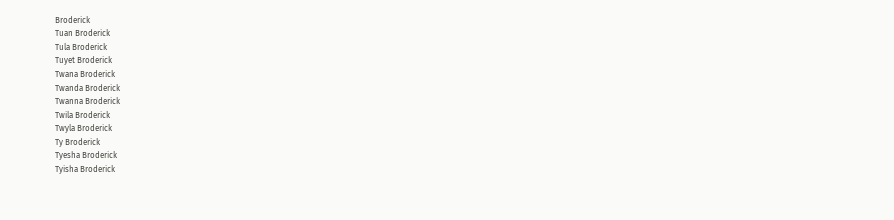Broderick
Tuan Broderick
Tula Broderick
Tuyet Broderick
Twana Broderick
Twanda Broderick
Twanna Broderick
Twila Broderick
Twyla Broderick
Ty Broderick
Tyesha Broderick
Tyisha Broderick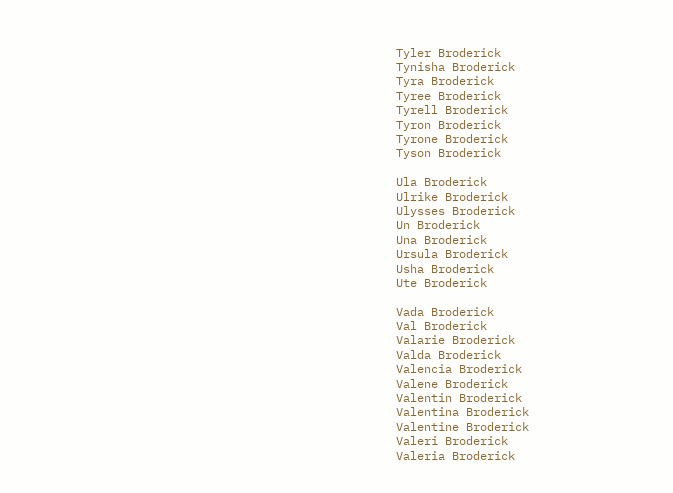Tyler Broderick
Tynisha Broderick
Tyra Broderick
Tyree Broderick
Tyrell Broderick
Tyron Broderick
Tyrone Broderick
Tyson Broderick

Ula Broderick
Ulrike Broderick
Ulysses Broderick
Un Broderick
Una Broderick
Ursula Broderick
Usha Broderick
Ute Broderick

Vada Broderick
Val Broderick
Valarie Broderick
Valda Broderick
Valencia Broderick
Valene Broderick
Valentin Broderick
Valentina Broderick
Valentine Broderick
Valeri Broderick
Valeria Broderick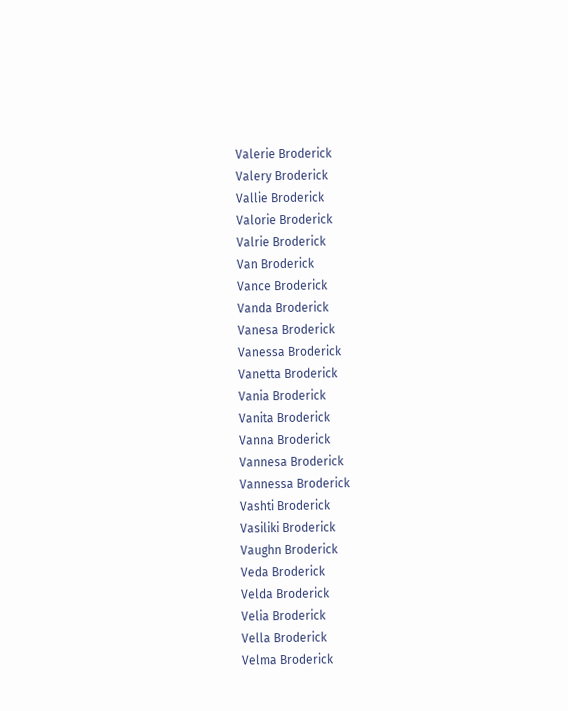Valerie Broderick
Valery Broderick
Vallie Broderick
Valorie Broderick
Valrie Broderick
Van Broderick
Vance Broderick
Vanda Broderick
Vanesa Broderick
Vanessa Broderick
Vanetta Broderick
Vania Broderick
Vanita Broderick
Vanna Broderick
Vannesa Broderick
Vannessa Broderick
Vashti Broderick
Vasiliki Broderick
Vaughn Broderick
Veda Broderick
Velda Broderick
Velia Broderick
Vella Broderick
Velma Broderick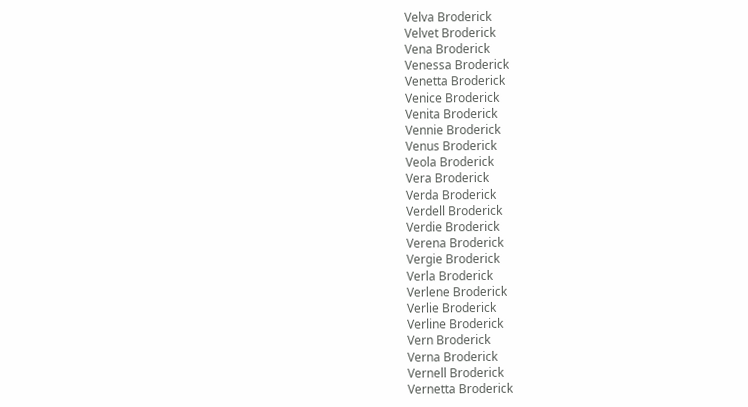Velva Broderick
Velvet Broderick
Vena Broderick
Venessa Broderick
Venetta Broderick
Venice Broderick
Venita Broderick
Vennie Broderick
Venus Broderick
Veola Broderick
Vera Broderick
Verda Broderick
Verdell Broderick
Verdie Broderick
Verena Broderick
Vergie Broderick
Verla Broderick
Verlene Broderick
Verlie Broderick
Verline Broderick
Vern Broderick
Verna Broderick
Vernell Broderick
Vernetta Broderick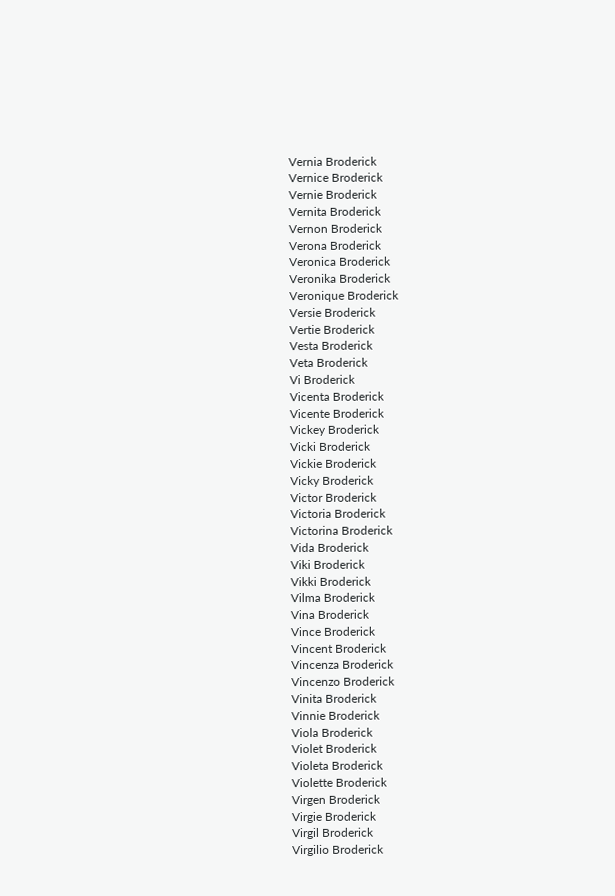Vernia Broderick
Vernice Broderick
Vernie Broderick
Vernita Broderick
Vernon Broderick
Verona Broderick
Veronica Broderick
Veronika Broderick
Veronique Broderick
Versie Broderick
Vertie Broderick
Vesta Broderick
Veta Broderick
Vi Broderick
Vicenta Broderick
Vicente Broderick
Vickey Broderick
Vicki Broderick
Vickie Broderick
Vicky Broderick
Victor Broderick
Victoria Broderick
Victorina Broderick
Vida Broderick
Viki Broderick
Vikki Broderick
Vilma Broderick
Vina Broderick
Vince Broderick
Vincent Broderick
Vincenza Broderick
Vincenzo Broderick
Vinita Broderick
Vinnie Broderick
Viola Broderick
Violet Broderick
Violeta Broderick
Violette Broderick
Virgen Broderick
Virgie Broderick
Virgil Broderick
Virgilio Broderick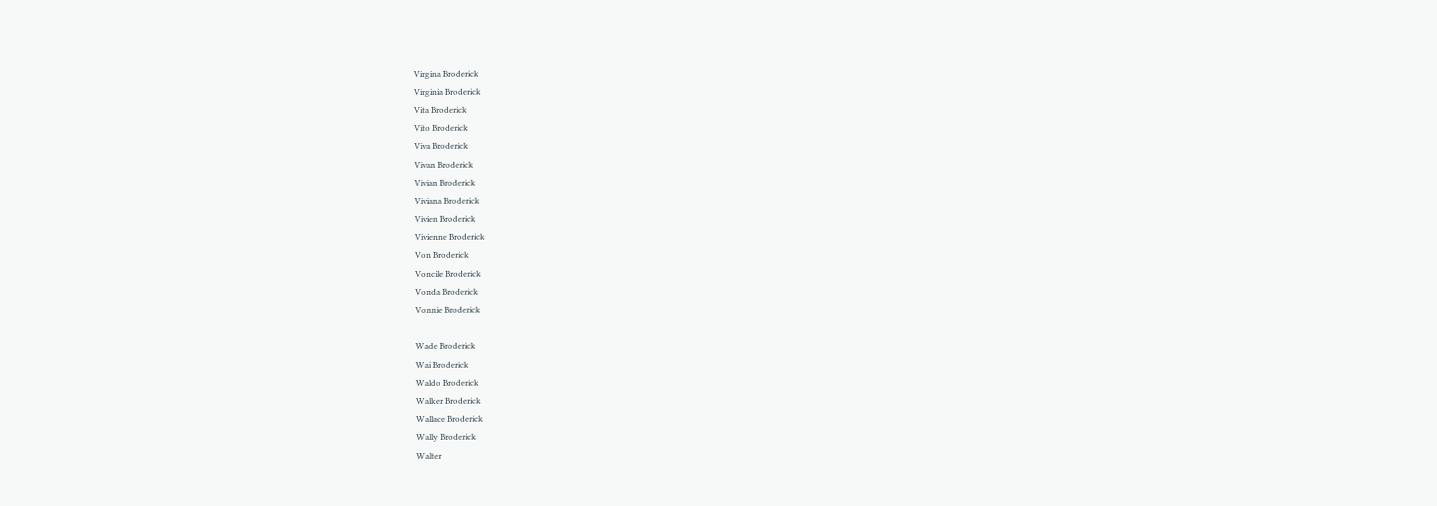Virgina Broderick
Virginia Broderick
Vita Broderick
Vito Broderick
Viva Broderick
Vivan Broderick
Vivian Broderick
Viviana Broderick
Vivien Broderick
Vivienne Broderick
Von Broderick
Voncile Broderick
Vonda Broderick
Vonnie Broderick

Wade Broderick
Wai Broderick
Waldo Broderick
Walker Broderick
Wallace Broderick
Wally Broderick
Walter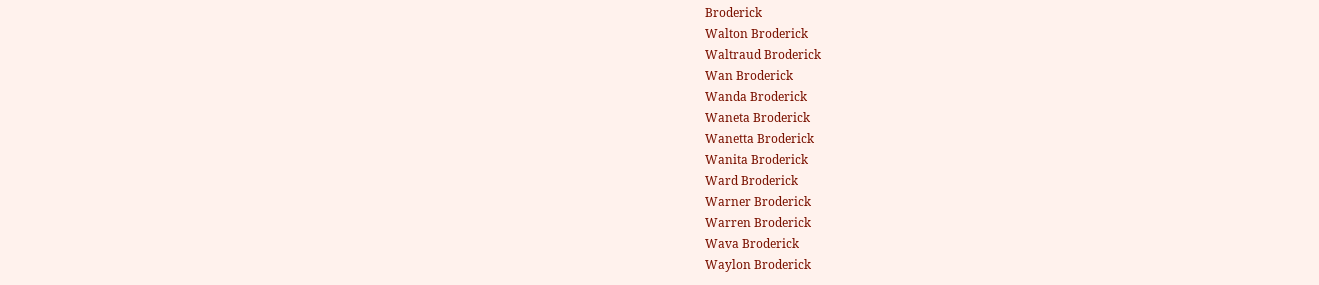Broderick
Walton Broderick
Waltraud Broderick
Wan Broderick
Wanda Broderick
Waneta Broderick
Wanetta Broderick
Wanita Broderick
Ward Broderick
Warner Broderick
Warren Broderick
Wava Broderick
Waylon Broderick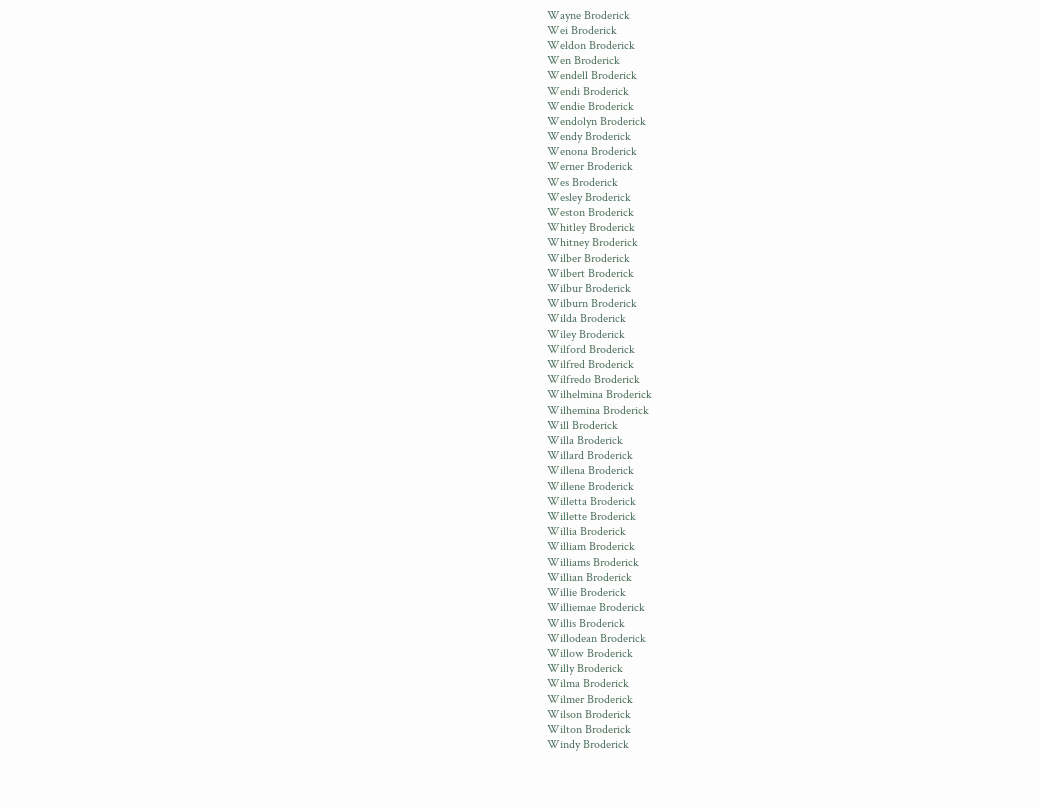Wayne Broderick
Wei Broderick
Weldon Broderick
Wen Broderick
Wendell Broderick
Wendi Broderick
Wendie Broderick
Wendolyn Broderick
Wendy Broderick
Wenona Broderick
Werner Broderick
Wes Broderick
Wesley Broderick
Weston Broderick
Whitley Broderick
Whitney Broderick
Wilber Broderick
Wilbert Broderick
Wilbur Broderick
Wilburn Broderick
Wilda Broderick
Wiley Broderick
Wilford Broderick
Wilfred Broderick
Wilfredo Broderick
Wilhelmina Broderick
Wilhemina Broderick
Will Broderick
Willa Broderick
Willard Broderick
Willena Broderick
Willene Broderick
Willetta Broderick
Willette Broderick
Willia Broderick
William Broderick
Williams Broderick
Willian Broderick
Willie Broderick
Williemae Broderick
Willis Broderick
Willodean Broderick
Willow Broderick
Willy Broderick
Wilma Broderick
Wilmer Broderick
Wilson Broderick
Wilton Broderick
Windy Broderick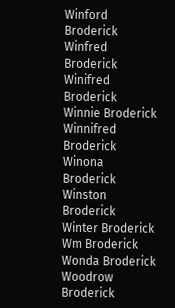Winford Broderick
Winfred Broderick
Winifred Broderick
Winnie Broderick
Winnifred Broderick
Winona Broderick
Winston Broderick
Winter Broderick
Wm Broderick
Wonda Broderick
Woodrow Broderick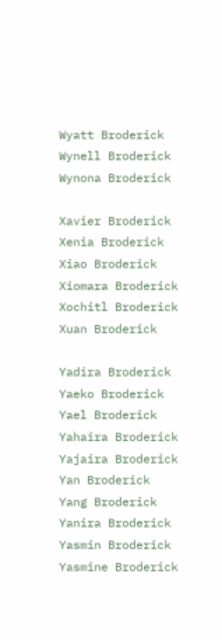Wyatt Broderick
Wynell Broderick
Wynona Broderick

Xavier Broderick
Xenia Broderick
Xiao Broderick
Xiomara Broderick
Xochitl Broderick
Xuan Broderick

Yadira Broderick
Yaeko Broderick
Yael Broderick
Yahaira Broderick
Yajaira Broderick
Yan Broderick
Yang Broderick
Yanira Broderick
Yasmin Broderick
Yasmine Broderick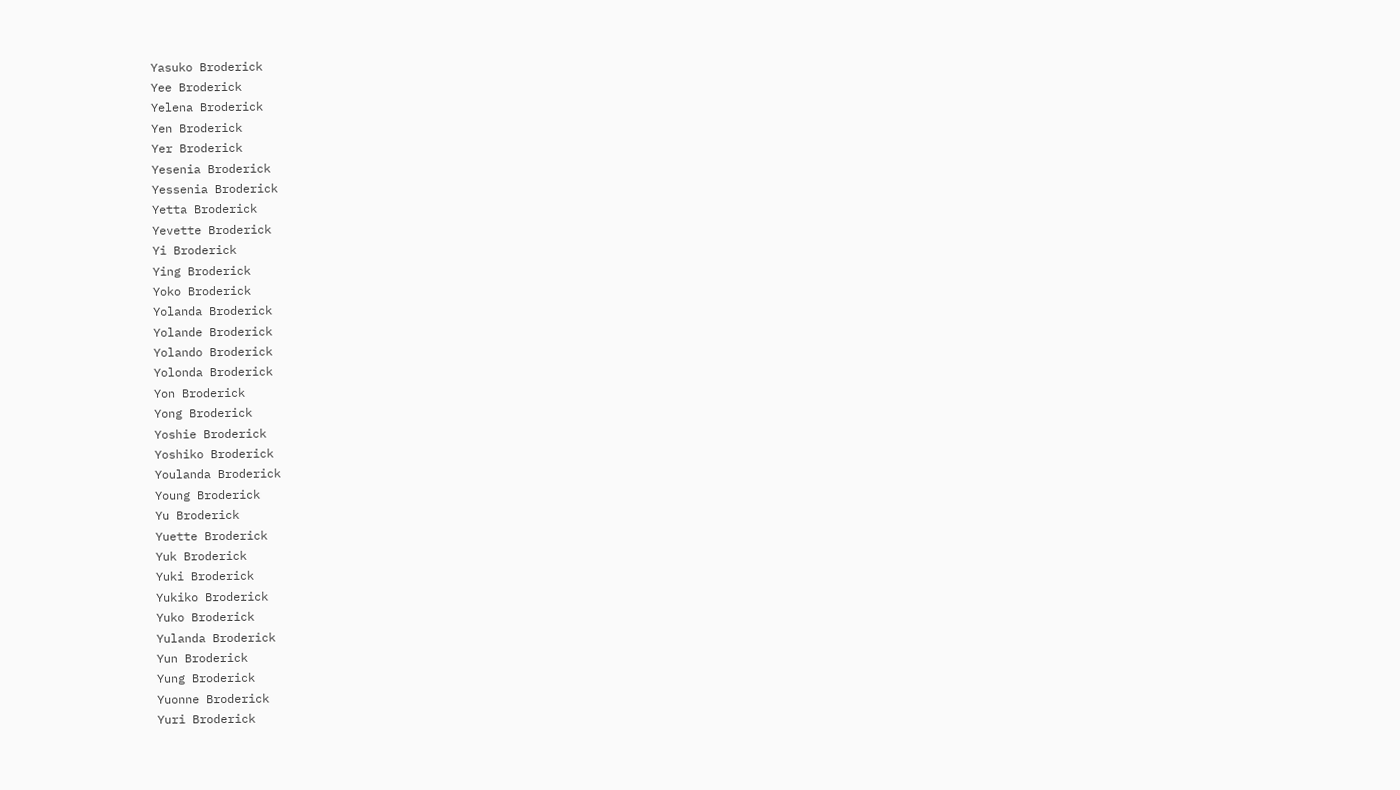Yasuko Broderick
Yee Broderick
Yelena Broderick
Yen Broderick
Yer Broderick
Yesenia Broderick
Yessenia Broderick
Yetta Broderick
Yevette Broderick
Yi Broderick
Ying Broderick
Yoko Broderick
Yolanda Broderick
Yolande Broderick
Yolando Broderick
Yolonda Broderick
Yon Broderick
Yong Broderick
Yoshie Broderick
Yoshiko Broderick
Youlanda Broderick
Young Broderick
Yu Broderick
Yuette Broderick
Yuk Broderick
Yuki Broderick
Yukiko Broderick
Yuko Broderick
Yulanda Broderick
Yun Broderick
Yung Broderick
Yuonne Broderick
Yuri Broderick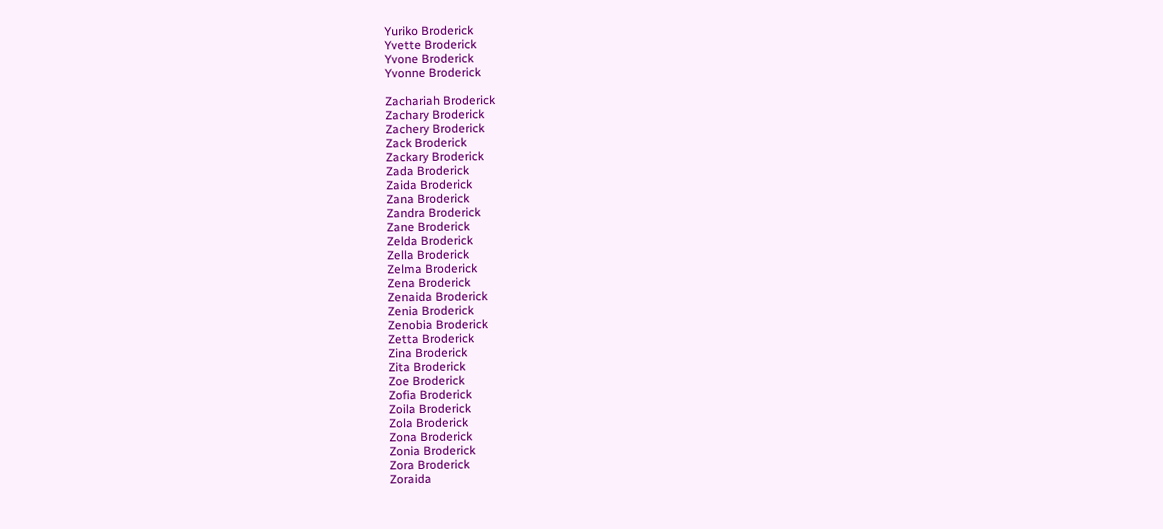Yuriko Broderick
Yvette Broderick
Yvone Broderick
Yvonne Broderick

Zachariah Broderick
Zachary Broderick
Zachery Broderick
Zack Broderick
Zackary Broderick
Zada Broderick
Zaida Broderick
Zana Broderick
Zandra Broderick
Zane Broderick
Zelda Broderick
Zella Broderick
Zelma Broderick
Zena Broderick
Zenaida Broderick
Zenia Broderick
Zenobia Broderick
Zetta Broderick
Zina Broderick
Zita Broderick
Zoe Broderick
Zofia Broderick
Zoila Broderick
Zola Broderick
Zona Broderick
Zonia Broderick
Zora Broderick
Zoraida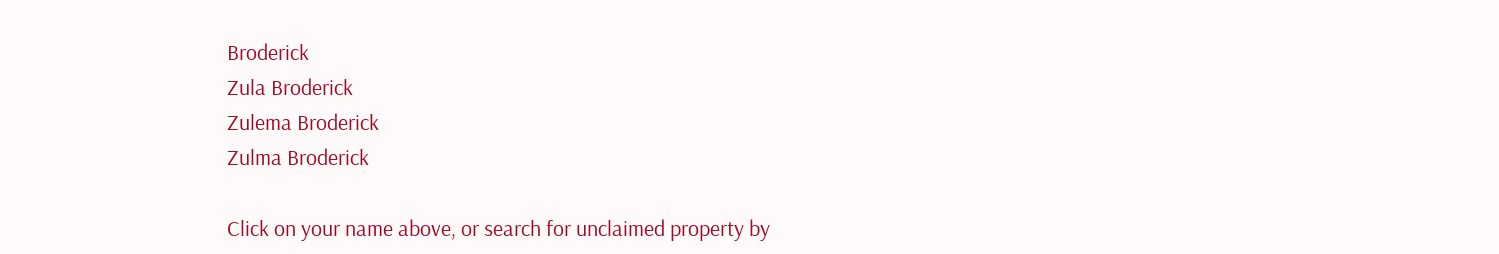Broderick
Zula Broderick
Zulema Broderick
Zulma Broderick

Click on your name above, or search for unclaimed property by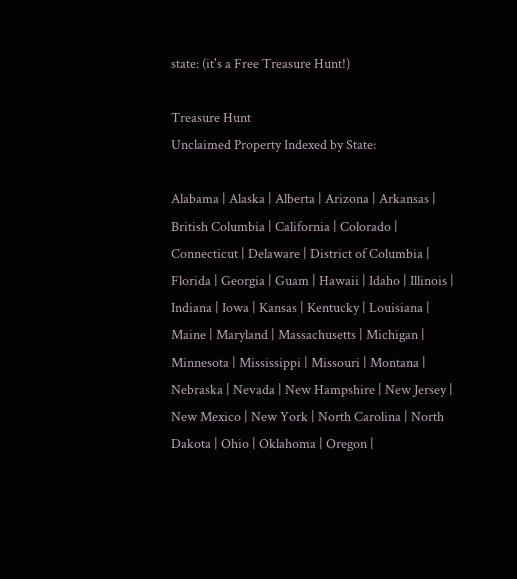state: (it's a Free Treasure Hunt!)

Treasure Hunt
Unclaimed Property Indexed by State:

Alabama | Alaska | Alberta | Arizona | Arkansas | British Columbia | California | Colorado | Connecticut | Delaware | District of Columbia | Florida | Georgia | Guam | Hawaii | Idaho | Illinois | Indiana | Iowa | Kansas | Kentucky | Louisiana | Maine | Maryland | Massachusetts | Michigan | Minnesota | Mississippi | Missouri | Montana | Nebraska | Nevada | New Hampshire | New Jersey | New Mexico | New York | North Carolina | North Dakota | Ohio | Oklahoma | Oregon |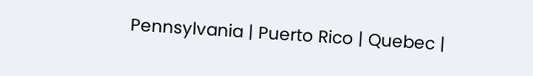Pennsylvania | Puerto Rico | Quebec |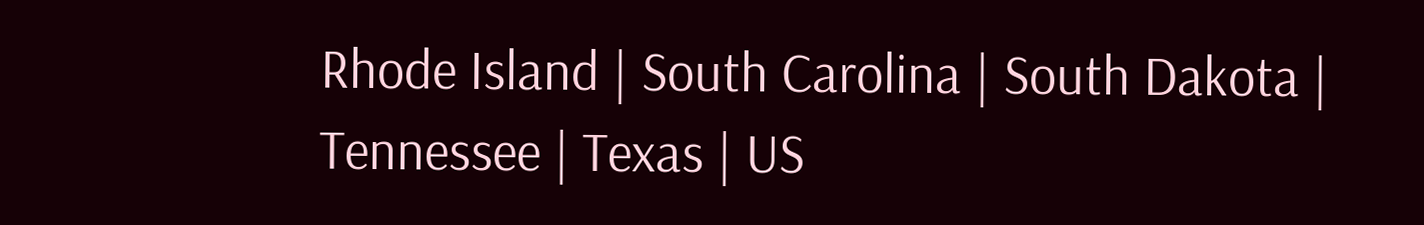Rhode Island | South Carolina | South Dakota | Tennessee | Texas | US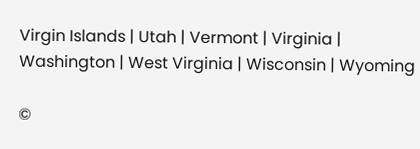Virgin Islands | Utah | Vermont | Virginia | Washington | West Virginia | Wisconsin | Wyoming

©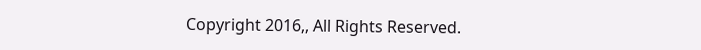Copyright 2016,, All Rights Reserved.